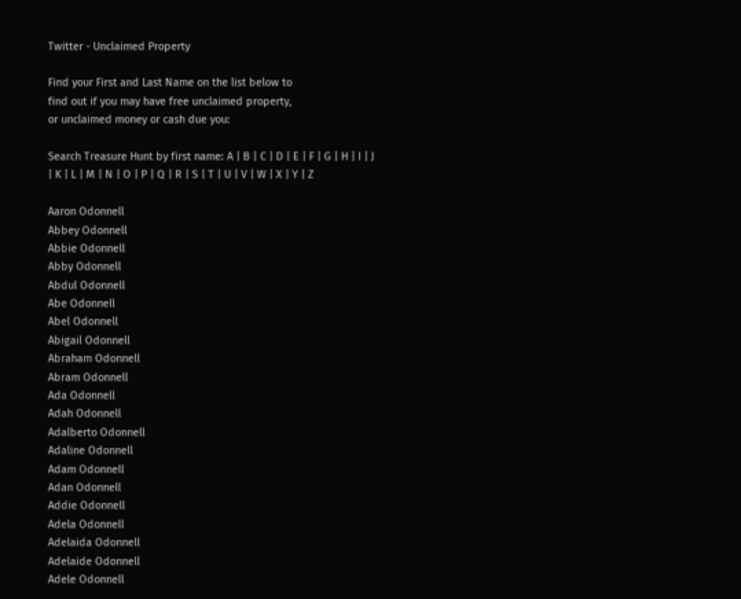Twitter - Unclaimed Property

Find your First and Last Name on the list below to
find out if you may have free unclaimed property,
or unclaimed money or cash due you:

Search Treasure Hunt by first name: A | B | C | D | E | F | G | H | I | J | K | L | M | N | O | P | Q | R | S | T | U | V | W | X | Y | Z

Aaron Odonnell
Abbey Odonnell
Abbie Odonnell
Abby Odonnell
Abdul Odonnell
Abe Odonnell
Abel Odonnell
Abigail Odonnell
Abraham Odonnell
Abram Odonnell
Ada Odonnell
Adah Odonnell
Adalberto Odonnell
Adaline Odonnell
Adam Odonnell
Adan Odonnell
Addie Odonnell
Adela Odonnell
Adelaida Odonnell
Adelaide Odonnell
Adele Odonnell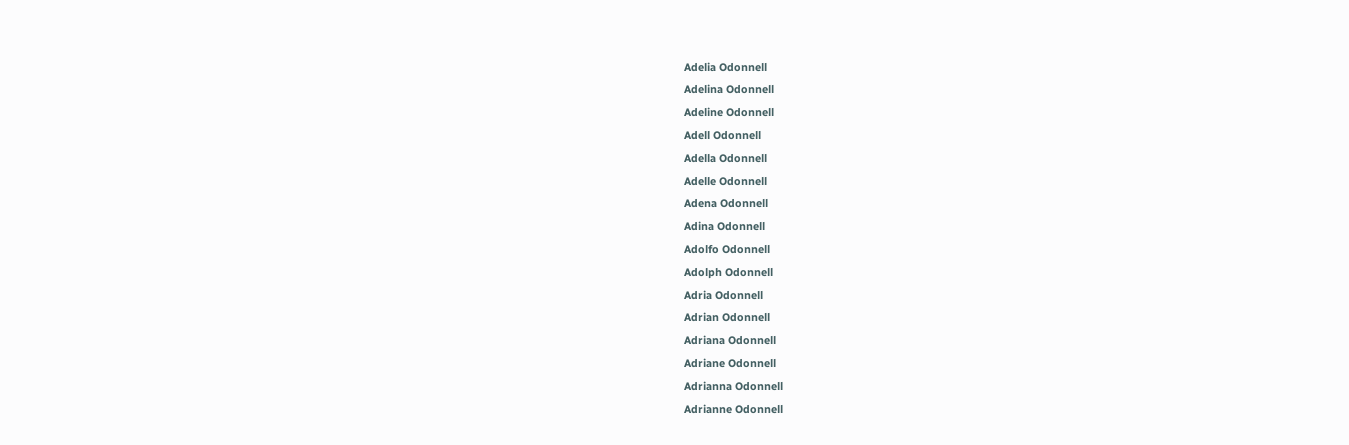Adelia Odonnell
Adelina Odonnell
Adeline Odonnell
Adell Odonnell
Adella Odonnell
Adelle Odonnell
Adena Odonnell
Adina Odonnell
Adolfo Odonnell
Adolph Odonnell
Adria Odonnell
Adrian Odonnell
Adriana Odonnell
Adriane Odonnell
Adrianna Odonnell
Adrianne Odonnell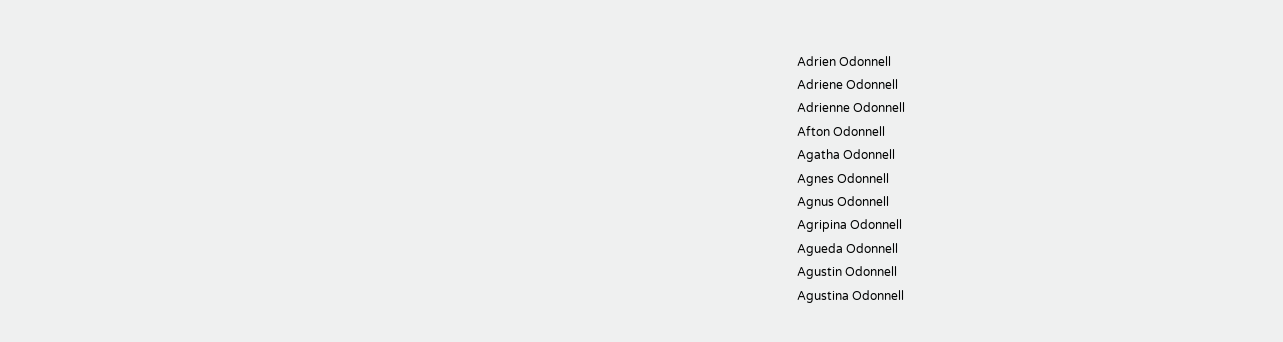Adrien Odonnell
Adriene Odonnell
Adrienne Odonnell
Afton Odonnell
Agatha Odonnell
Agnes Odonnell
Agnus Odonnell
Agripina Odonnell
Agueda Odonnell
Agustin Odonnell
Agustina Odonnell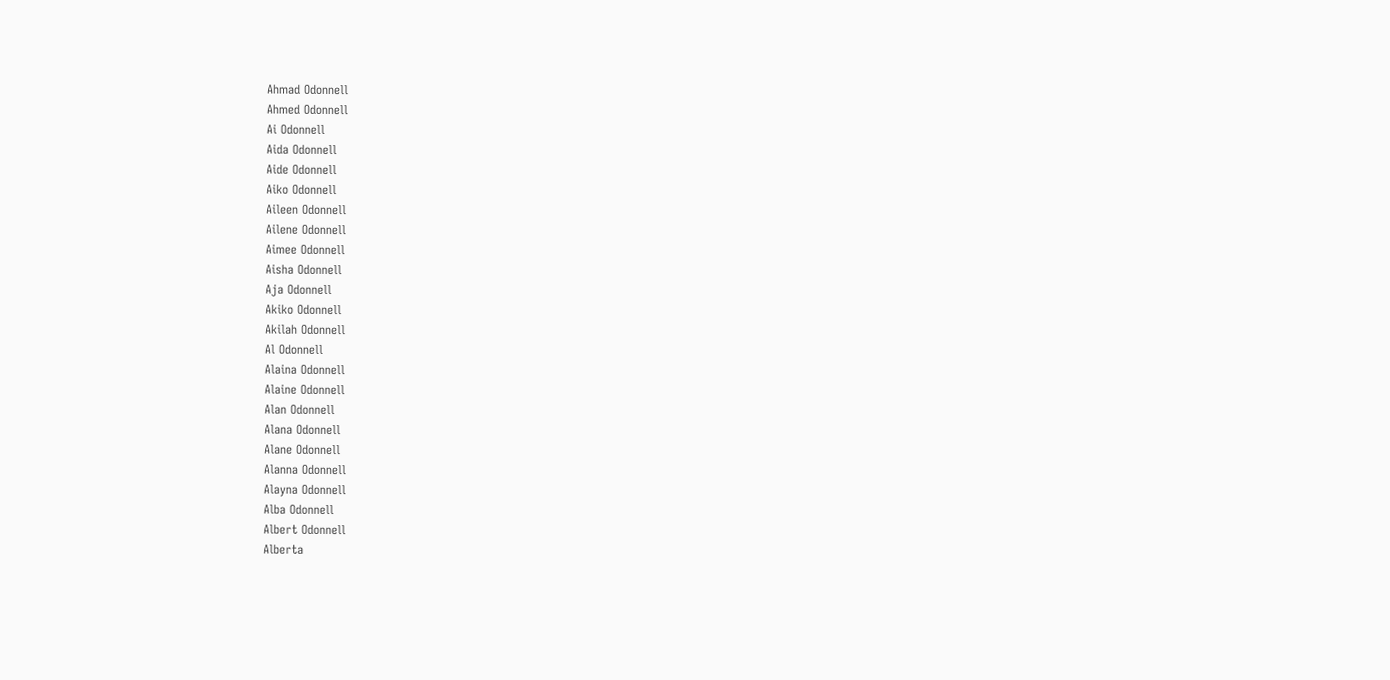Ahmad Odonnell
Ahmed Odonnell
Ai Odonnell
Aida Odonnell
Aide Odonnell
Aiko Odonnell
Aileen Odonnell
Ailene Odonnell
Aimee Odonnell
Aisha Odonnell
Aja Odonnell
Akiko Odonnell
Akilah Odonnell
Al Odonnell
Alaina Odonnell
Alaine Odonnell
Alan Odonnell
Alana Odonnell
Alane Odonnell
Alanna Odonnell
Alayna Odonnell
Alba Odonnell
Albert Odonnell
Alberta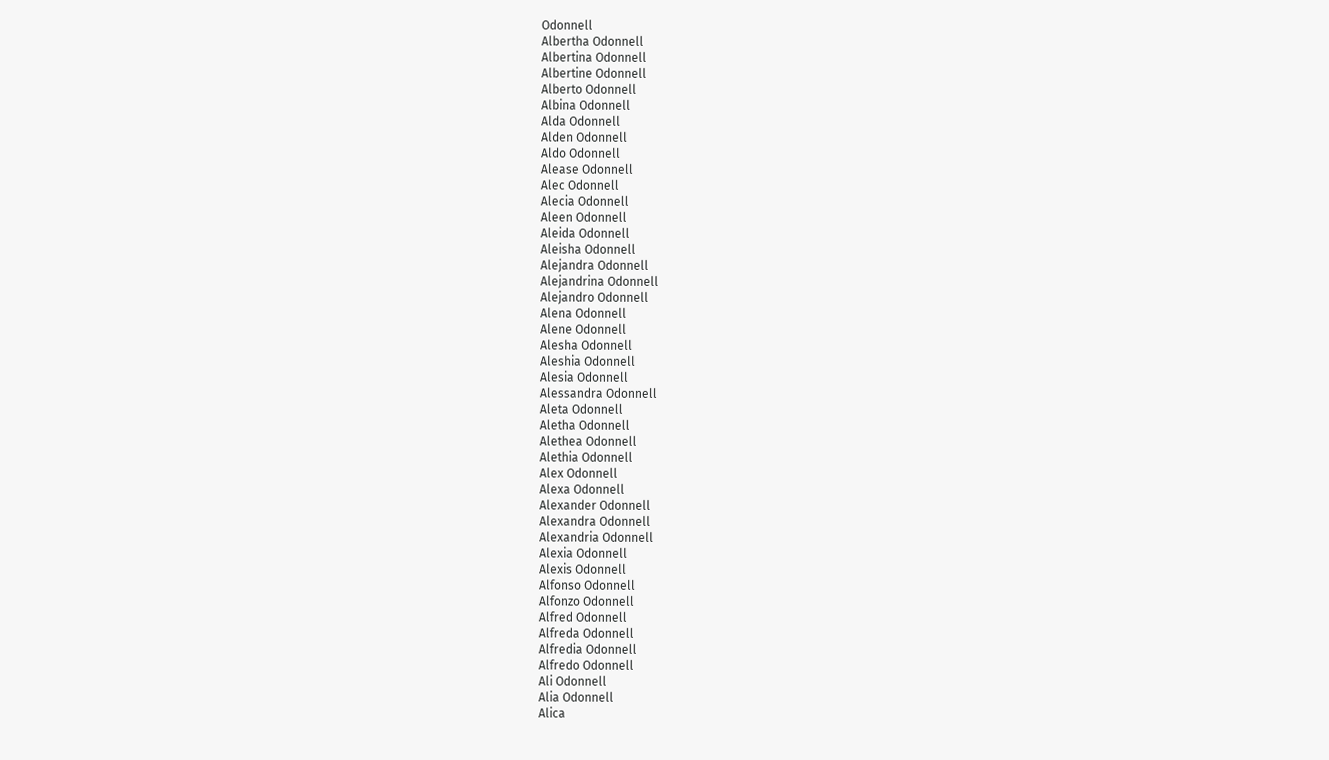Odonnell
Albertha Odonnell
Albertina Odonnell
Albertine Odonnell
Alberto Odonnell
Albina Odonnell
Alda Odonnell
Alden Odonnell
Aldo Odonnell
Alease Odonnell
Alec Odonnell
Alecia Odonnell
Aleen Odonnell
Aleida Odonnell
Aleisha Odonnell
Alejandra Odonnell
Alejandrina Odonnell
Alejandro Odonnell
Alena Odonnell
Alene Odonnell
Alesha Odonnell
Aleshia Odonnell
Alesia Odonnell
Alessandra Odonnell
Aleta Odonnell
Aletha Odonnell
Alethea Odonnell
Alethia Odonnell
Alex Odonnell
Alexa Odonnell
Alexander Odonnell
Alexandra Odonnell
Alexandria Odonnell
Alexia Odonnell
Alexis Odonnell
Alfonso Odonnell
Alfonzo Odonnell
Alfred Odonnell
Alfreda Odonnell
Alfredia Odonnell
Alfredo Odonnell
Ali Odonnell
Alia Odonnell
Alica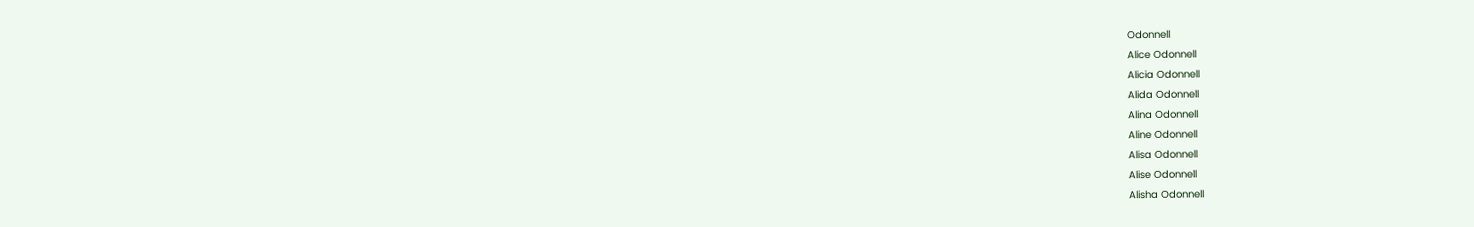Odonnell
Alice Odonnell
Alicia Odonnell
Alida Odonnell
Alina Odonnell
Aline Odonnell
Alisa Odonnell
Alise Odonnell
Alisha Odonnell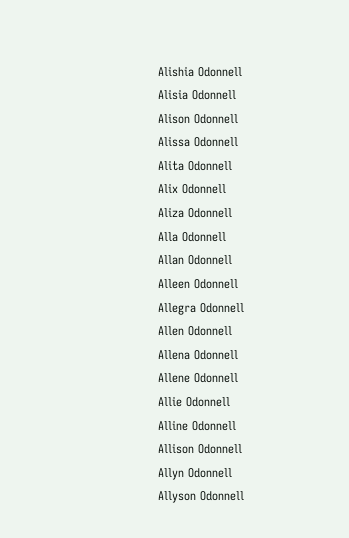Alishia Odonnell
Alisia Odonnell
Alison Odonnell
Alissa Odonnell
Alita Odonnell
Alix Odonnell
Aliza Odonnell
Alla Odonnell
Allan Odonnell
Alleen Odonnell
Allegra Odonnell
Allen Odonnell
Allena Odonnell
Allene Odonnell
Allie Odonnell
Alline Odonnell
Allison Odonnell
Allyn Odonnell
Allyson Odonnell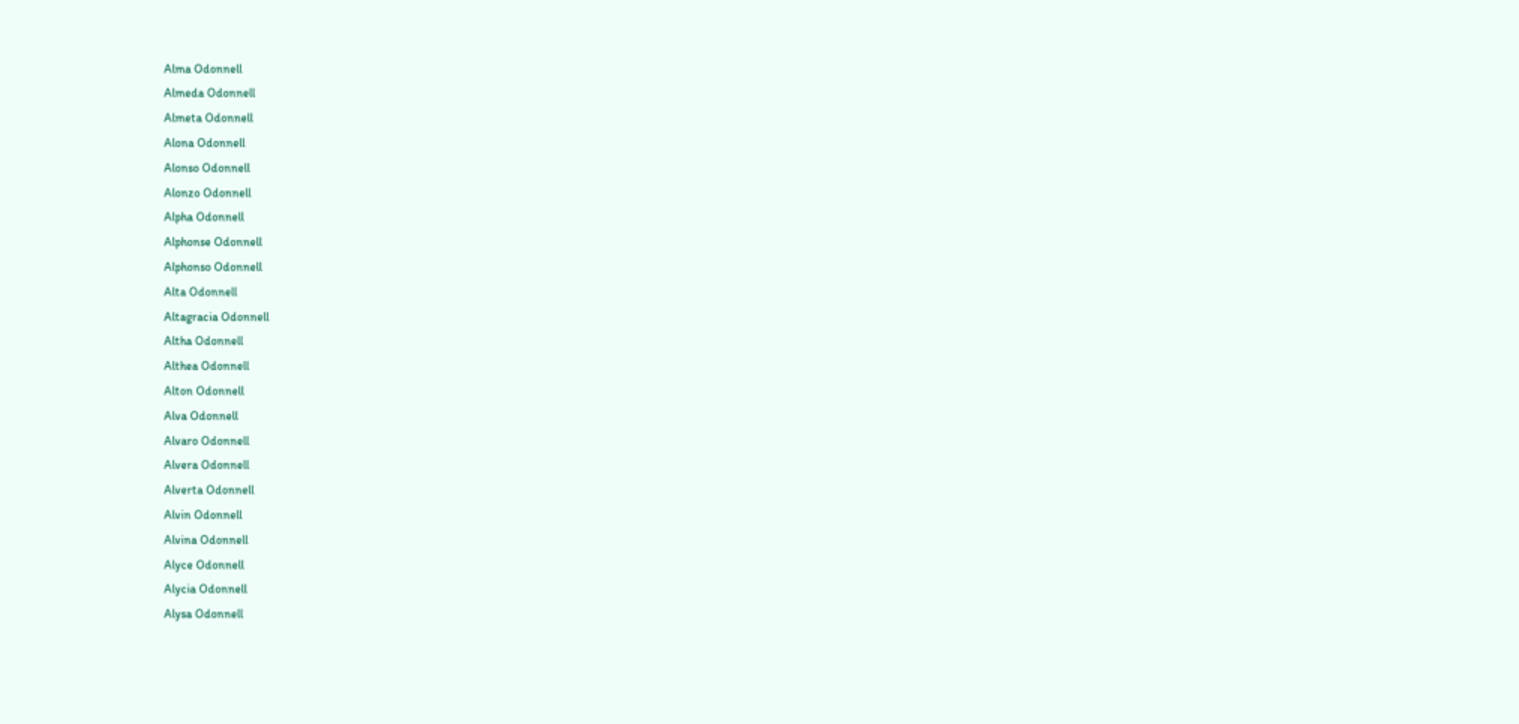Alma Odonnell
Almeda Odonnell
Almeta Odonnell
Alona Odonnell
Alonso Odonnell
Alonzo Odonnell
Alpha Odonnell
Alphonse Odonnell
Alphonso Odonnell
Alta Odonnell
Altagracia Odonnell
Altha Odonnell
Althea Odonnell
Alton Odonnell
Alva Odonnell
Alvaro Odonnell
Alvera Odonnell
Alverta Odonnell
Alvin Odonnell
Alvina Odonnell
Alyce Odonnell
Alycia Odonnell
Alysa Odonnell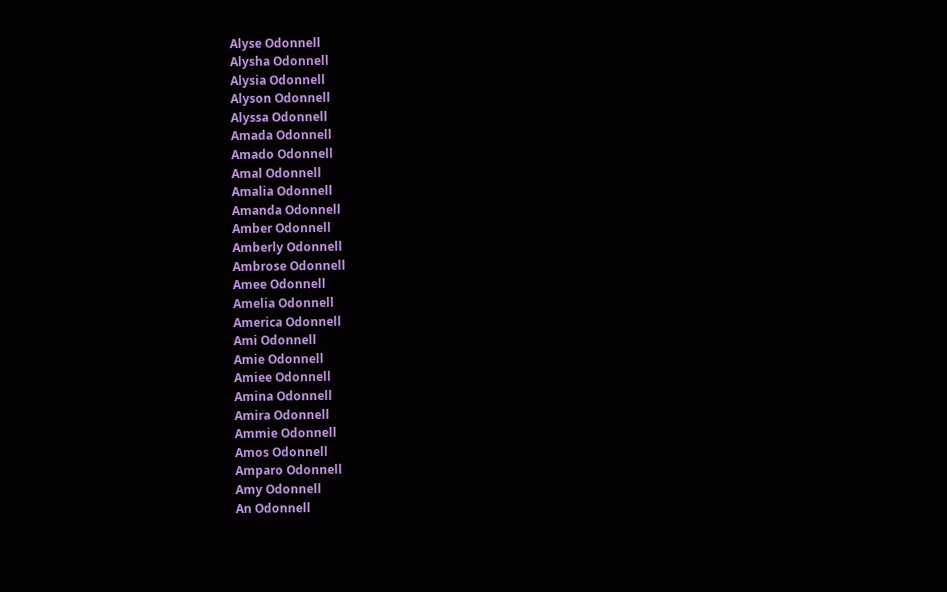Alyse Odonnell
Alysha Odonnell
Alysia Odonnell
Alyson Odonnell
Alyssa Odonnell
Amada Odonnell
Amado Odonnell
Amal Odonnell
Amalia Odonnell
Amanda Odonnell
Amber Odonnell
Amberly Odonnell
Ambrose Odonnell
Amee Odonnell
Amelia Odonnell
America Odonnell
Ami Odonnell
Amie Odonnell
Amiee Odonnell
Amina Odonnell
Amira Odonnell
Ammie Odonnell
Amos Odonnell
Amparo Odonnell
Amy Odonnell
An Odonnell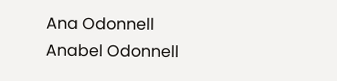Ana Odonnell
Anabel Odonnell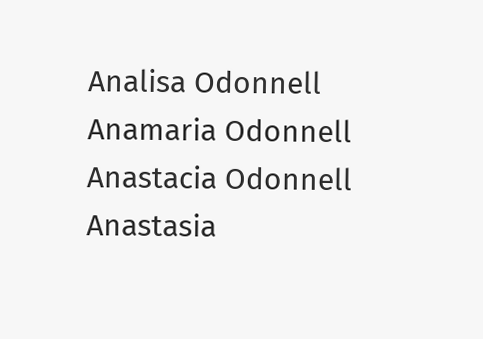Analisa Odonnell
Anamaria Odonnell
Anastacia Odonnell
Anastasia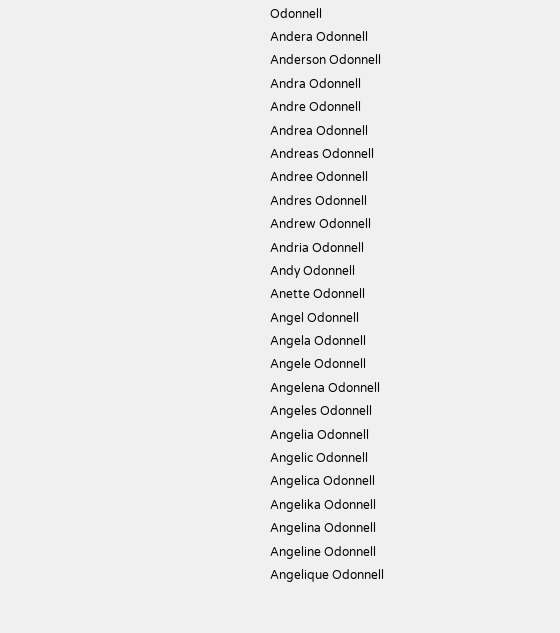Odonnell
Andera Odonnell
Anderson Odonnell
Andra Odonnell
Andre Odonnell
Andrea Odonnell
Andreas Odonnell
Andree Odonnell
Andres Odonnell
Andrew Odonnell
Andria Odonnell
Andy Odonnell
Anette Odonnell
Angel Odonnell
Angela Odonnell
Angele Odonnell
Angelena Odonnell
Angeles Odonnell
Angelia Odonnell
Angelic Odonnell
Angelica Odonnell
Angelika Odonnell
Angelina Odonnell
Angeline Odonnell
Angelique Odonnell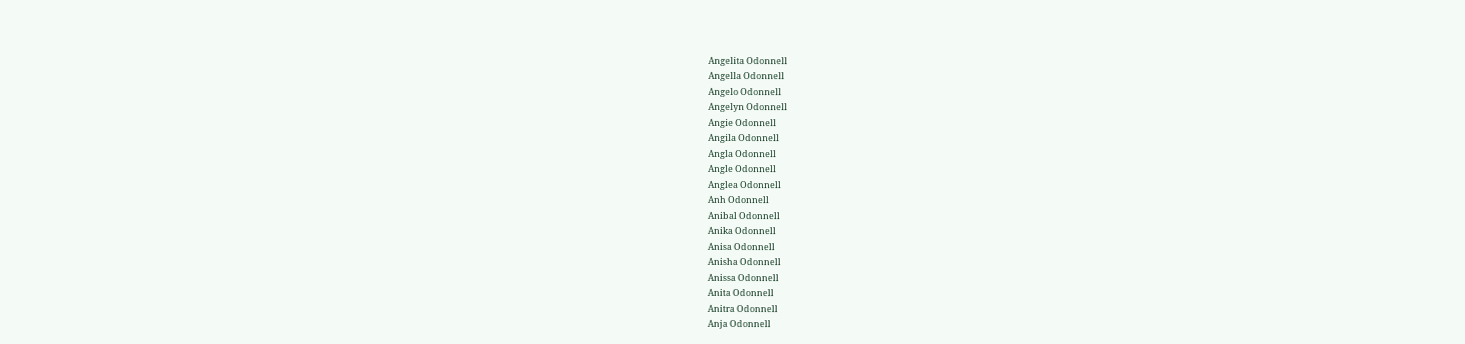Angelita Odonnell
Angella Odonnell
Angelo Odonnell
Angelyn Odonnell
Angie Odonnell
Angila Odonnell
Angla Odonnell
Angle Odonnell
Anglea Odonnell
Anh Odonnell
Anibal Odonnell
Anika Odonnell
Anisa Odonnell
Anisha Odonnell
Anissa Odonnell
Anita Odonnell
Anitra Odonnell
Anja Odonnell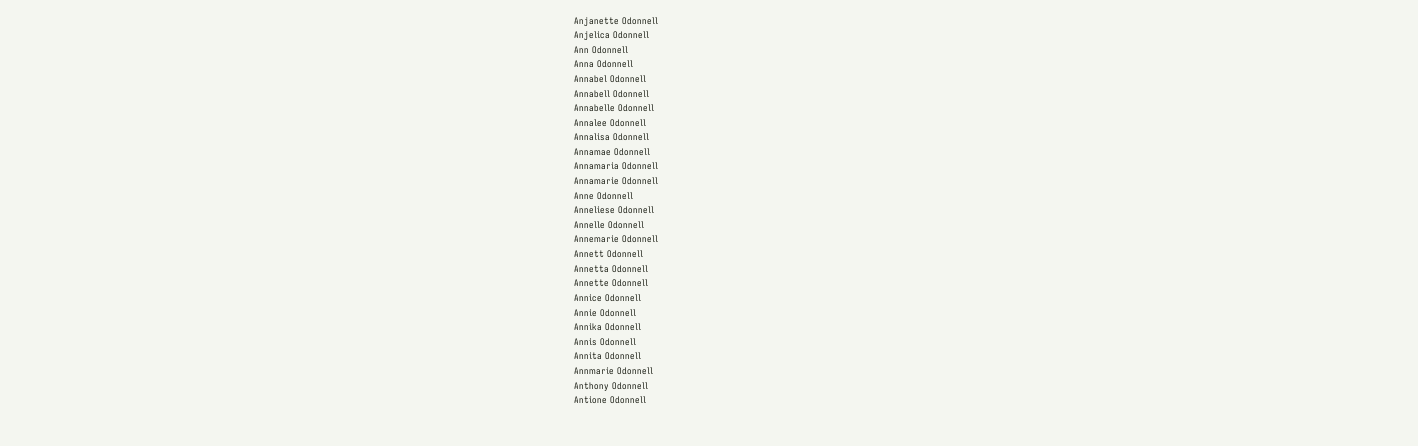Anjanette Odonnell
Anjelica Odonnell
Ann Odonnell
Anna Odonnell
Annabel Odonnell
Annabell Odonnell
Annabelle Odonnell
Annalee Odonnell
Annalisa Odonnell
Annamae Odonnell
Annamaria Odonnell
Annamarie Odonnell
Anne Odonnell
Anneliese Odonnell
Annelle Odonnell
Annemarie Odonnell
Annett Odonnell
Annetta Odonnell
Annette Odonnell
Annice Odonnell
Annie Odonnell
Annika Odonnell
Annis Odonnell
Annita Odonnell
Annmarie Odonnell
Anthony Odonnell
Antione Odonnell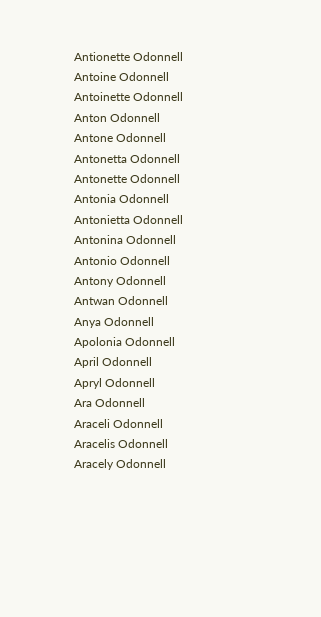Antionette Odonnell
Antoine Odonnell
Antoinette Odonnell
Anton Odonnell
Antone Odonnell
Antonetta Odonnell
Antonette Odonnell
Antonia Odonnell
Antonietta Odonnell
Antonina Odonnell
Antonio Odonnell
Antony Odonnell
Antwan Odonnell
Anya Odonnell
Apolonia Odonnell
April Odonnell
Apryl Odonnell
Ara Odonnell
Araceli Odonnell
Aracelis Odonnell
Aracely Odonnell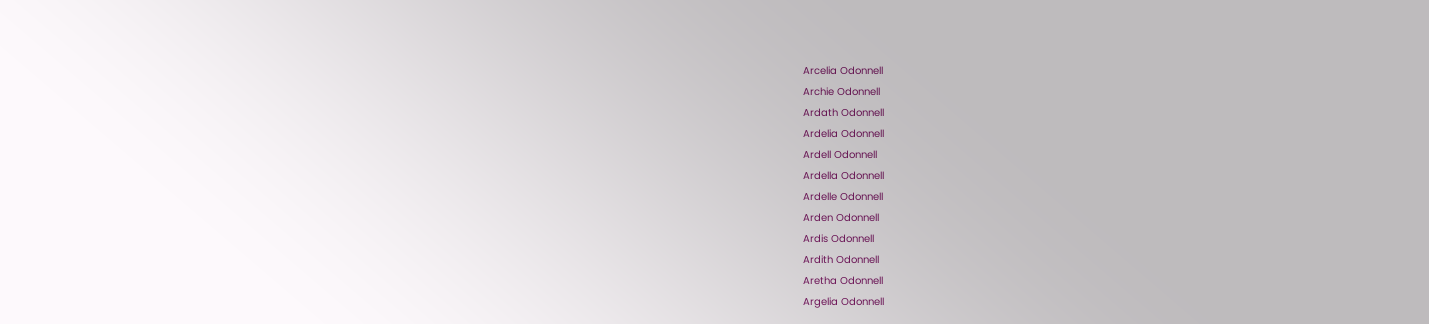Arcelia Odonnell
Archie Odonnell
Ardath Odonnell
Ardelia Odonnell
Ardell Odonnell
Ardella Odonnell
Ardelle Odonnell
Arden Odonnell
Ardis Odonnell
Ardith Odonnell
Aretha Odonnell
Argelia Odonnell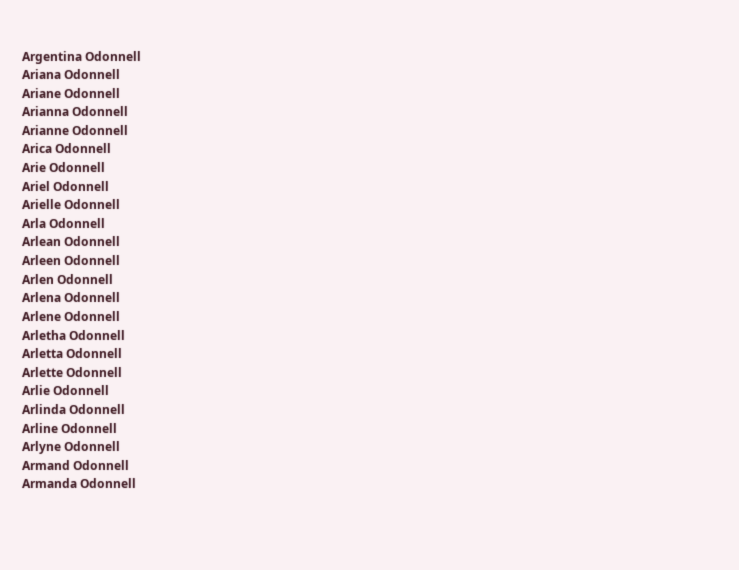Argentina Odonnell
Ariana Odonnell
Ariane Odonnell
Arianna Odonnell
Arianne Odonnell
Arica Odonnell
Arie Odonnell
Ariel Odonnell
Arielle Odonnell
Arla Odonnell
Arlean Odonnell
Arleen Odonnell
Arlen Odonnell
Arlena Odonnell
Arlene Odonnell
Arletha Odonnell
Arletta Odonnell
Arlette Odonnell
Arlie Odonnell
Arlinda Odonnell
Arline Odonnell
Arlyne Odonnell
Armand Odonnell
Armanda Odonnell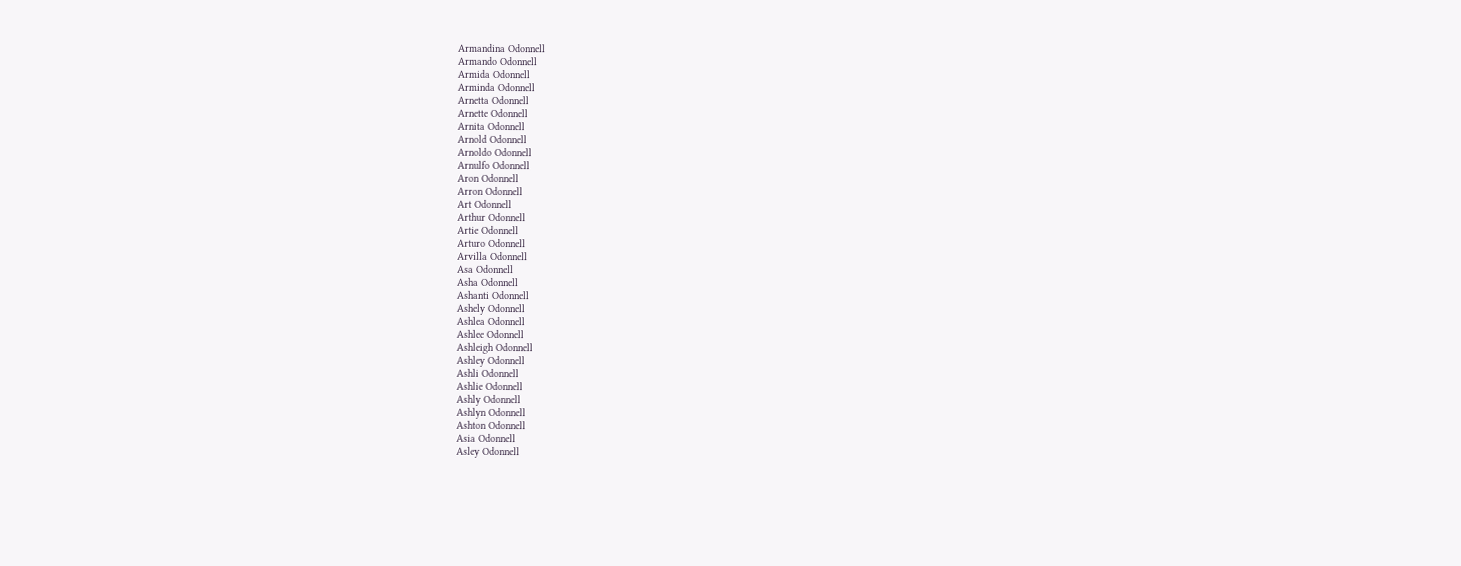Armandina Odonnell
Armando Odonnell
Armida Odonnell
Arminda Odonnell
Arnetta Odonnell
Arnette Odonnell
Arnita Odonnell
Arnold Odonnell
Arnoldo Odonnell
Arnulfo Odonnell
Aron Odonnell
Arron Odonnell
Art Odonnell
Arthur Odonnell
Artie Odonnell
Arturo Odonnell
Arvilla Odonnell
Asa Odonnell
Asha Odonnell
Ashanti Odonnell
Ashely Odonnell
Ashlea Odonnell
Ashlee Odonnell
Ashleigh Odonnell
Ashley Odonnell
Ashli Odonnell
Ashlie Odonnell
Ashly Odonnell
Ashlyn Odonnell
Ashton Odonnell
Asia Odonnell
Asley Odonnell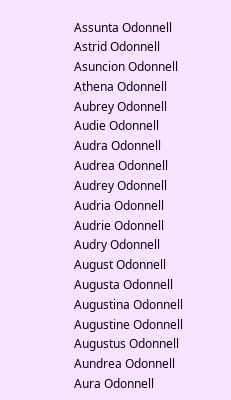Assunta Odonnell
Astrid Odonnell
Asuncion Odonnell
Athena Odonnell
Aubrey Odonnell
Audie Odonnell
Audra Odonnell
Audrea Odonnell
Audrey Odonnell
Audria Odonnell
Audrie Odonnell
Audry Odonnell
August Odonnell
Augusta Odonnell
Augustina Odonnell
Augustine Odonnell
Augustus Odonnell
Aundrea Odonnell
Aura Odonnell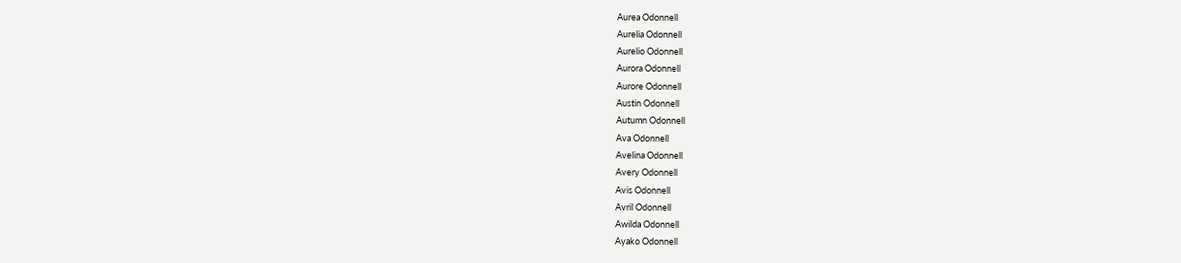Aurea Odonnell
Aurelia Odonnell
Aurelio Odonnell
Aurora Odonnell
Aurore Odonnell
Austin Odonnell
Autumn Odonnell
Ava Odonnell
Avelina Odonnell
Avery Odonnell
Avis Odonnell
Avril Odonnell
Awilda Odonnell
Ayako Odonnell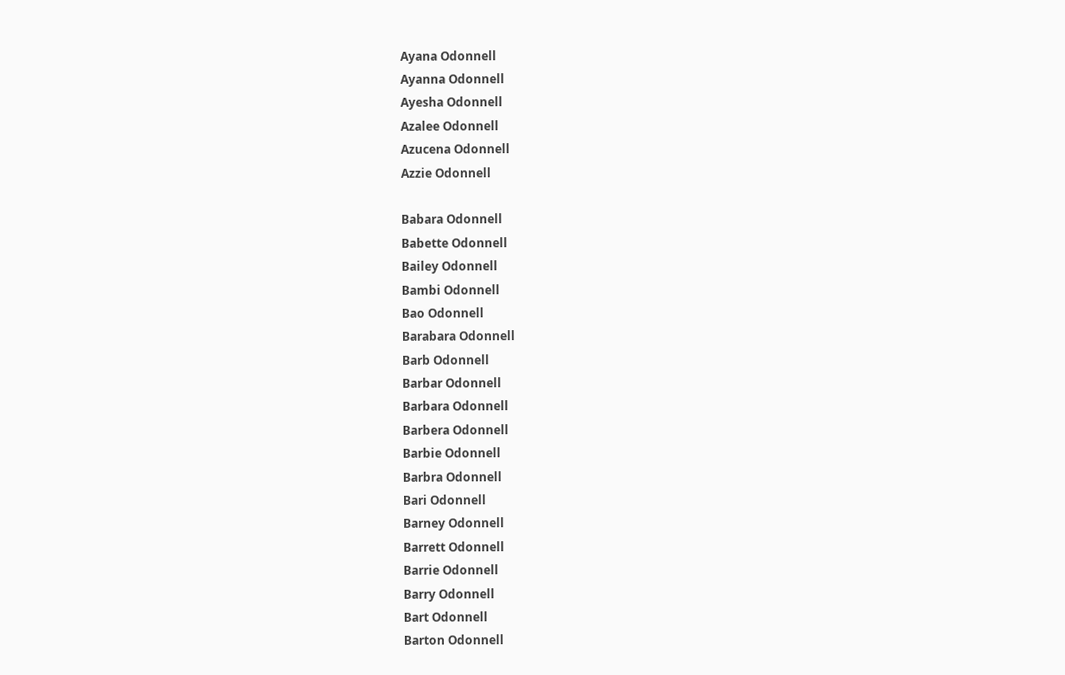Ayana Odonnell
Ayanna Odonnell
Ayesha Odonnell
Azalee Odonnell
Azucena Odonnell
Azzie Odonnell

Babara Odonnell
Babette Odonnell
Bailey Odonnell
Bambi Odonnell
Bao Odonnell
Barabara Odonnell
Barb Odonnell
Barbar Odonnell
Barbara Odonnell
Barbera Odonnell
Barbie Odonnell
Barbra Odonnell
Bari Odonnell
Barney Odonnell
Barrett Odonnell
Barrie Odonnell
Barry Odonnell
Bart Odonnell
Barton Odonnell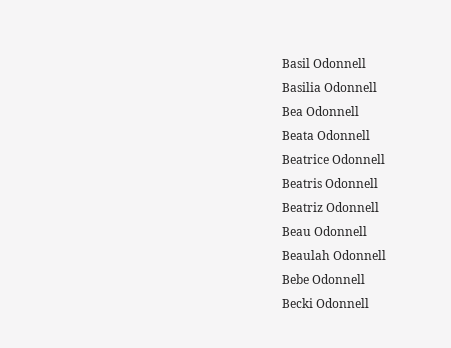Basil Odonnell
Basilia Odonnell
Bea Odonnell
Beata Odonnell
Beatrice Odonnell
Beatris Odonnell
Beatriz Odonnell
Beau Odonnell
Beaulah Odonnell
Bebe Odonnell
Becki Odonnell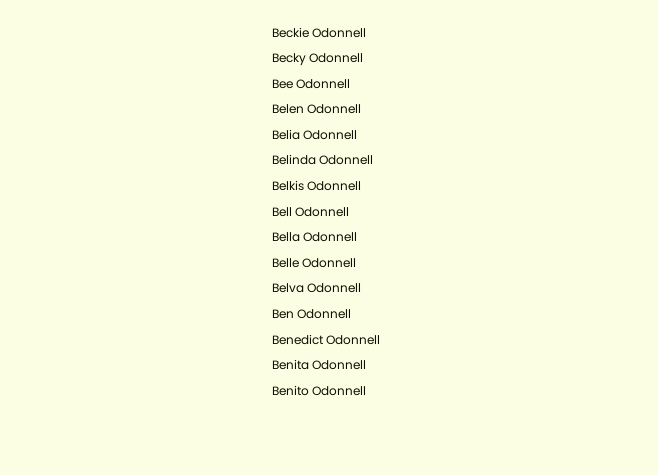Beckie Odonnell
Becky Odonnell
Bee Odonnell
Belen Odonnell
Belia Odonnell
Belinda Odonnell
Belkis Odonnell
Bell Odonnell
Bella Odonnell
Belle Odonnell
Belva Odonnell
Ben Odonnell
Benedict Odonnell
Benita Odonnell
Benito Odonnell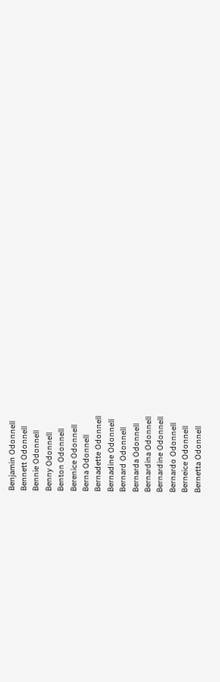Benjamin Odonnell
Bennett Odonnell
Bennie Odonnell
Benny Odonnell
Benton Odonnell
Berenice Odonnell
Berna Odonnell
Bernadette Odonnell
Bernadine Odonnell
Bernard Odonnell
Bernarda Odonnell
Bernardina Odonnell
Bernardine Odonnell
Bernardo Odonnell
Berneice Odonnell
Bernetta Odonnell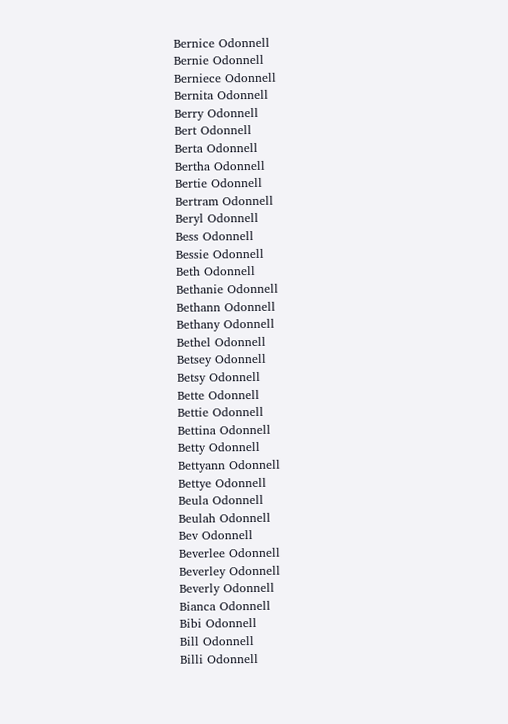Bernice Odonnell
Bernie Odonnell
Berniece Odonnell
Bernita Odonnell
Berry Odonnell
Bert Odonnell
Berta Odonnell
Bertha Odonnell
Bertie Odonnell
Bertram Odonnell
Beryl Odonnell
Bess Odonnell
Bessie Odonnell
Beth Odonnell
Bethanie Odonnell
Bethann Odonnell
Bethany Odonnell
Bethel Odonnell
Betsey Odonnell
Betsy Odonnell
Bette Odonnell
Bettie Odonnell
Bettina Odonnell
Betty Odonnell
Bettyann Odonnell
Bettye Odonnell
Beula Odonnell
Beulah Odonnell
Bev Odonnell
Beverlee Odonnell
Beverley Odonnell
Beverly Odonnell
Bianca Odonnell
Bibi Odonnell
Bill Odonnell
Billi Odonnell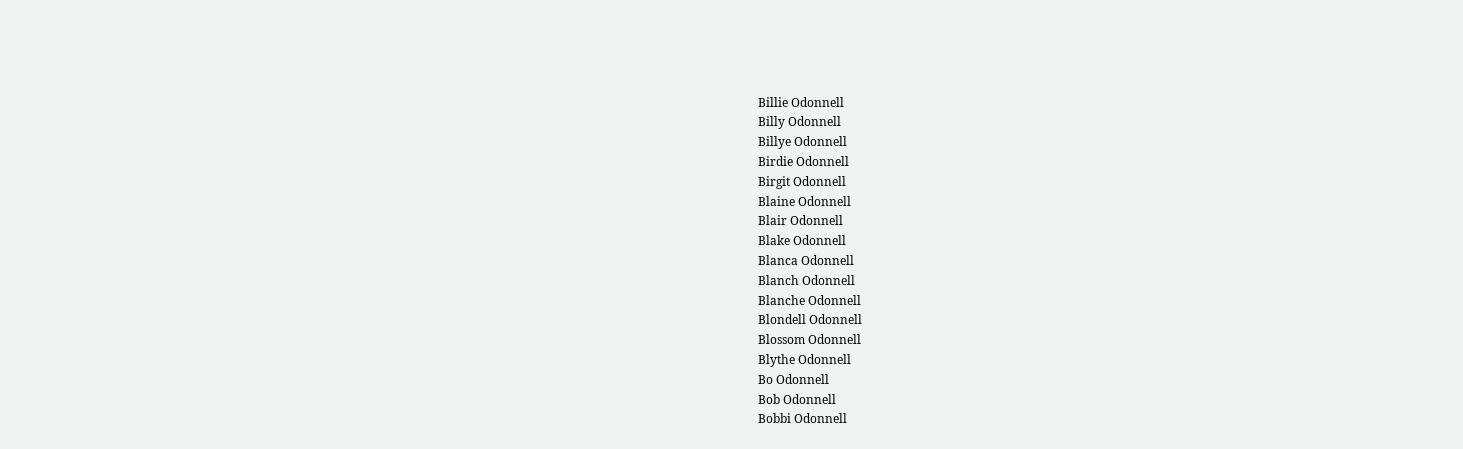Billie Odonnell
Billy Odonnell
Billye Odonnell
Birdie Odonnell
Birgit Odonnell
Blaine Odonnell
Blair Odonnell
Blake Odonnell
Blanca Odonnell
Blanch Odonnell
Blanche Odonnell
Blondell Odonnell
Blossom Odonnell
Blythe Odonnell
Bo Odonnell
Bob Odonnell
Bobbi Odonnell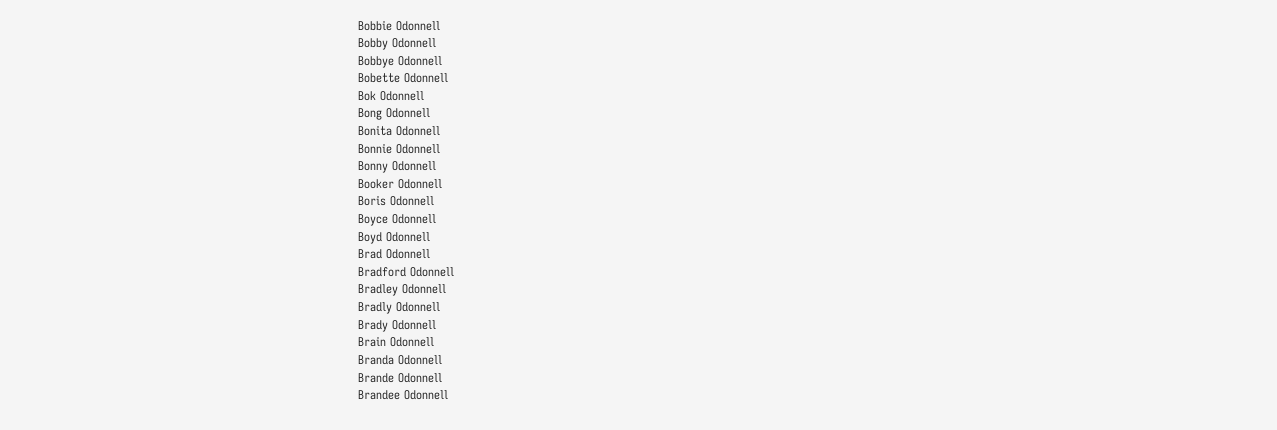Bobbie Odonnell
Bobby Odonnell
Bobbye Odonnell
Bobette Odonnell
Bok Odonnell
Bong Odonnell
Bonita Odonnell
Bonnie Odonnell
Bonny Odonnell
Booker Odonnell
Boris Odonnell
Boyce Odonnell
Boyd Odonnell
Brad Odonnell
Bradford Odonnell
Bradley Odonnell
Bradly Odonnell
Brady Odonnell
Brain Odonnell
Branda Odonnell
Brande Odonnell
Brandee Odonnell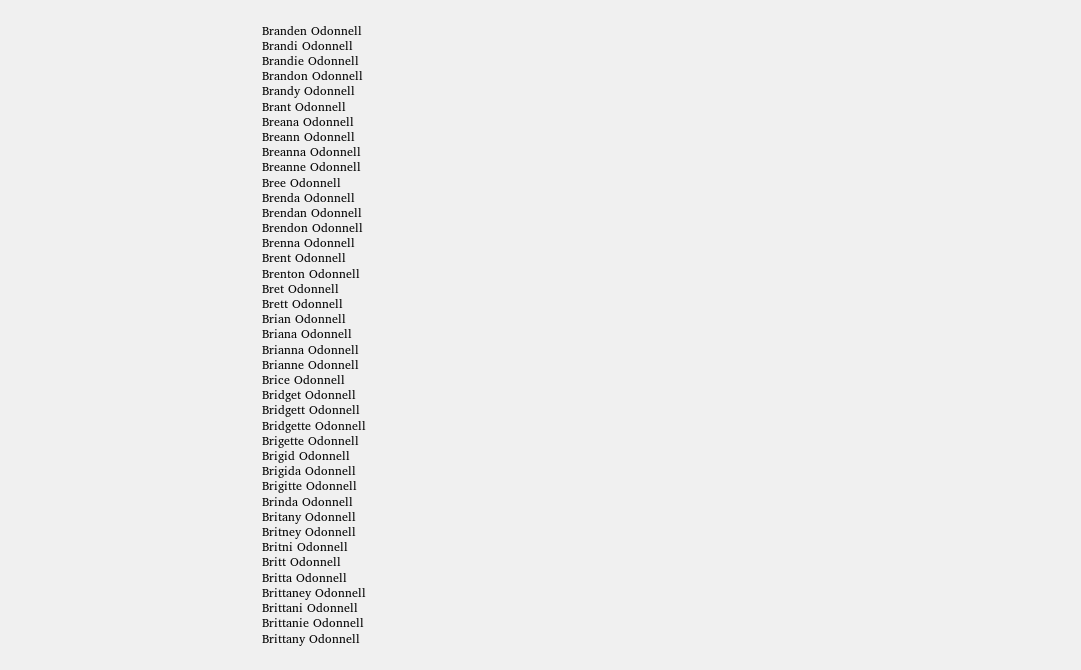Branden Odonnell
Brandi Odonnell
Brandie Odonnell
Brandon Odonnell
Brandy Odonnell
Brant Odonnell
Breana Odonnell
Breann Odonnell
Breanna Odonnell
Breanne Odonnell
Bree Odonnell
Brenda Odonnell
Brendan Odonnell
Brendon Odonnell
Brenna Odonnell
Brent Odonnell
Brenton Odonnell
Bret Odonnell
Brett Odonnell
Brian Odonnell
Briana Odonnell
Brianna Odonnell
Brianne Odonnell
Brice Odonnell
Bridget Odonnell
Bridgett Odonnell
Bridgette Odonnell
Brigette Odonnell
Brigid Odonnell
Brigida Odonnell
Brigitte Odonnell
Brinda Odonnell
Britany Odonnell
Britney Odonnell
Britni Odonnell
Britt Odonnell
Britta Odonnell
Brittaney Odonnell
Brittani Odonnell
Brittanie Odonnell
Brittany Odonnell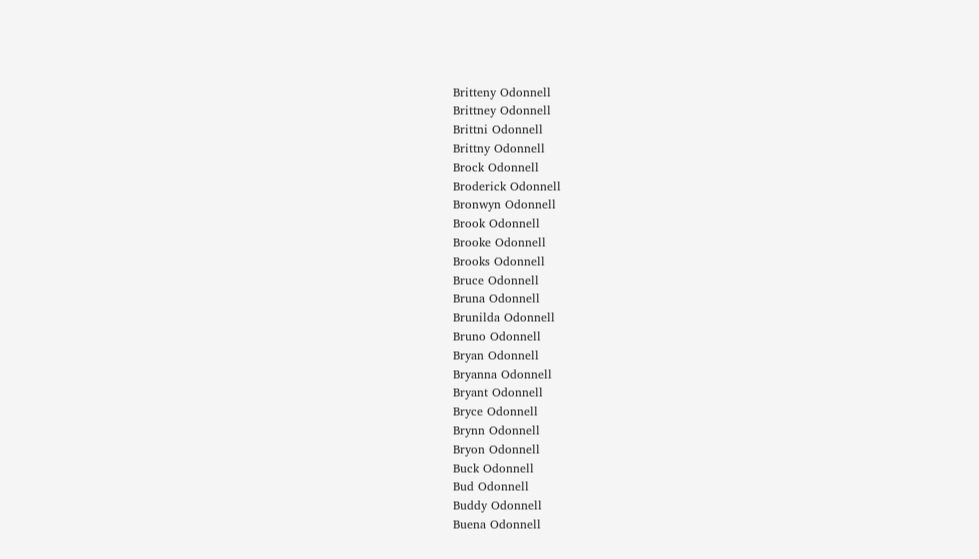Britteny Odonnell
Brittney Odonnell
Brittni Odonnell
Brittny Odonnell
Brock Odonnell
Broderick Odonnell
Bronwyn Odonnell
Brook Odonnell
Brooke Odonnell
Brooks Odonnell
Bruce Odonnell
Bruna Odonnell
Brunilda Odonnell
Bruno Odonnell
Bryan Odonnell
Bryanna Odonnell
Bryant Odonnell
Bryce Odonnell
Brynn Odonnell
Bryon Odonnell
Buck Odonnell
Bud Odonnell
Buddy Odonnell
Buena Odonnell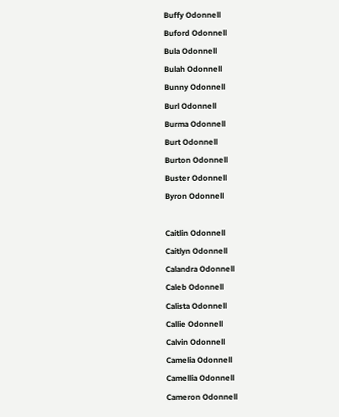Buffy Odonnell
Buford Odonnell
Bula Odonnell
Bulah Odonnell
Bunny Odonnell
Burl Odonnell
Burma Odonnell
Burt Odonnell
Burton Odonnell
Buster Odonnell
Byron Odonnell

Caitlin Odonnell
Caitlyn Odonnell
Calandra Odonnell
Caleb Odonnell
Calista Odonnell
Callie Odonnell
Calvin Odonnell
Camelia Odonnell
Camellia Odonnell
Cameron Odonnell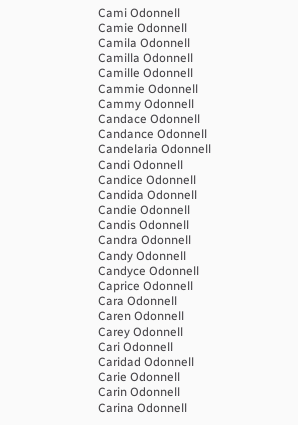Cami Odonnell
Camie Odonnell
Camila Odonnell
Camilla Odonnell
Camille Odonnell
Cammie Odonnell
Cammy Odonnell
Candace Odonnell
Candance Odonnell
Candelaria Odonnell
Candi Odonnell
Candice Odonnell
Candida Odonnell
Candie Odonnell
Candis Odonnell
Candra Odonnell
Candy Odonnell
Candyce Odonnell
Caprice Odonnell
Cara Odonnell
Caren Odonnell
Carey Odonnell
Cari Odonnell
Caridad Odonnell
Carie Odonnell
Carin Odonnell
Carina Odonnell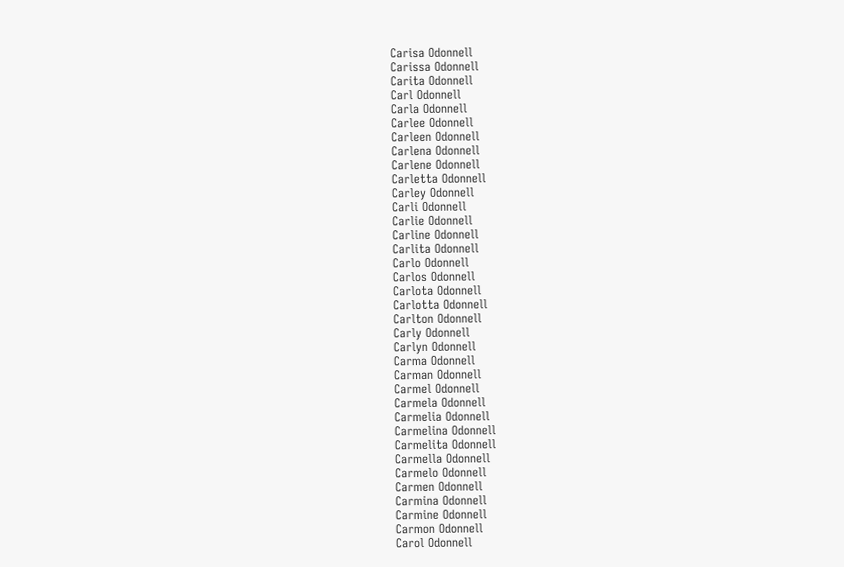Carisa Odonnell
Carissa Odonnell
Carita Odonnell
Carl Odonnell
Carla Odonnell
Carlee Odonnell
Carleen Odonnell
Carlena Odonnell
Carlene Odonnell
Carletta Odonnell
Carley Odonnell
Carli Odonnell
Carlie Odonnell
Carline Odonnell
Carlita Odonnell
Carlo Odonnell
Carlos Odonnell
Carlota Odonnell
Carlotta Odonnell
Carlton Odonnell
Carly Odonnell
Carlyn Odonnell
Carma Odonnell
Carman Odonnell
Carmel Odonnell
Carmela Odonnell
Carmelia Odonnell
Carmelina Odonnell
Carmelita Odonnell
Carmella Odonnell
Carmelo Odonnell
Carmen Odonnell
Carmina Odonnell
Carmine Odonnell
Carmon Odonnell
Carol Odonnell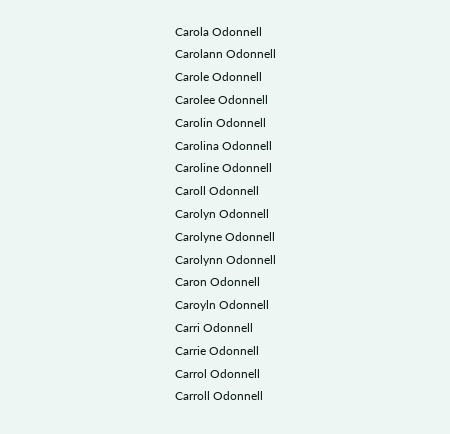Carola Odonnell
Carolann Odonnell
Carole Odonnell
Carolee Odonnell
Carolin Odonnell
Carolina Odonnell
Caroline Odonnell
Caroll Odonnell
Carolyn Odonnell
Carolyne Odonnell
Carolynn Odonnell
Caron Odonnell
Caroyln Odonnell
Carri Odonnell
Carrie Odonnell
Carrol Odonnell
Carroll Odonnell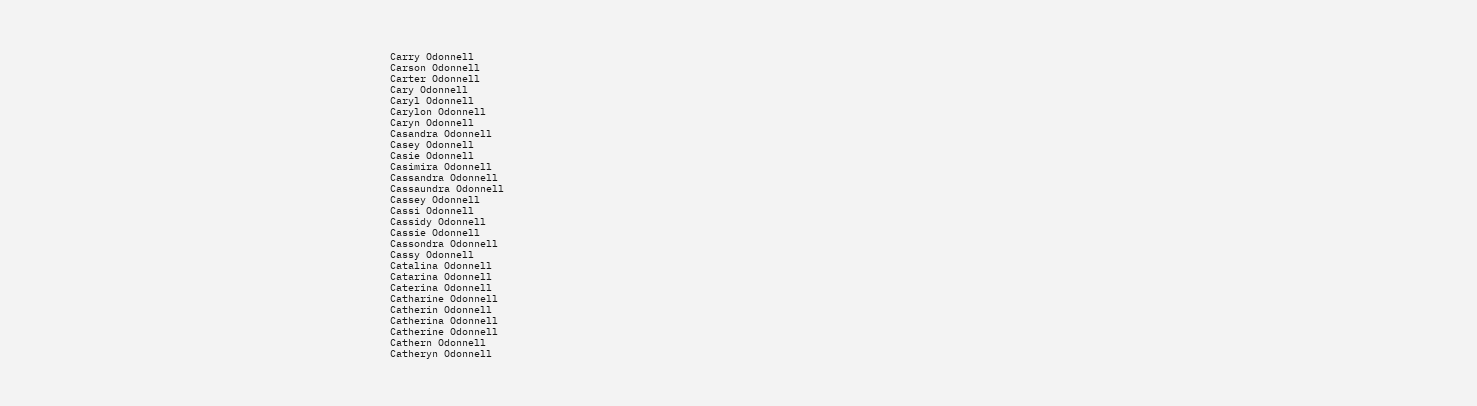Carry Odonnell
Carson Odonnell
Carter Odonnell
Cary Odonnell
Caryl Odonnell
Carylon Odonnell
Caryn Odonnell
Casandra Odonnell
Casey Odonnell
Casie Odonnell
Casimira Odonnell
Cassandra Odonnell
Cassaundra Odonnell
Cassey Odonnell
Cassi Odonnell
Cassidy Odonnell
Cassie Odonnell
Cassondra Odonnell
Cassy Odonnell
Catalina Odonnell
Catarina Odonnell
Caterina Odonnell
Catharine Odonnell
Catherin Odonnell
Catherina Odonnell
Catherine Odonnell
Cathern Odonnell
Catheryn Odonnell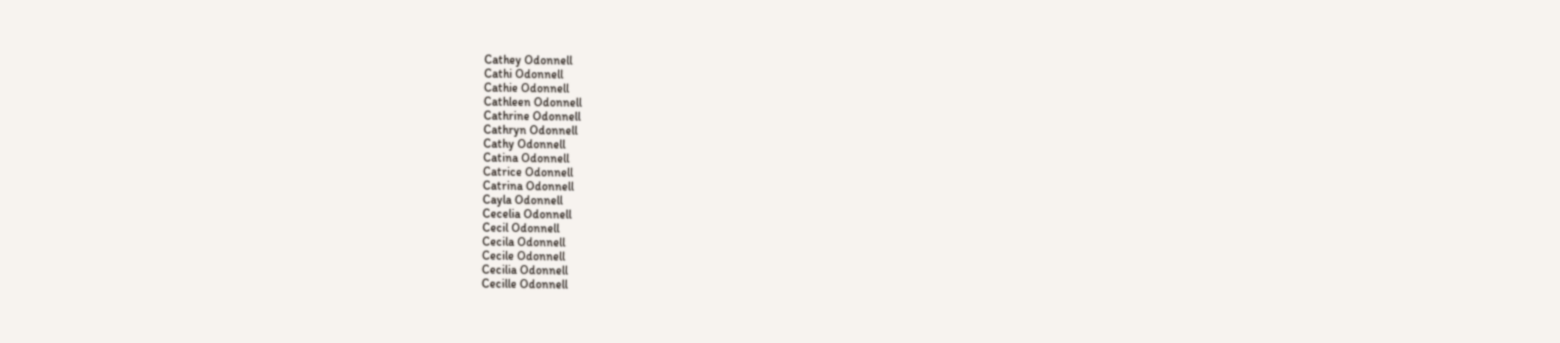Cathey Odonnell
Cathi Odonnell
Cathie Odonnell
Cathleen Odonnell
Cathrine Odonnell
Cathryn Odonnell
Cathy Odonnell
Catina Odonnell
Catrice Odonnell
Catrina Odonnell
Cayla Odonnell
Cecelia Odonnell
Cecil Odonnell
Cecila Odonnell
Cecile Odonnell
Cecilia Odonnell
Cecille Odonnell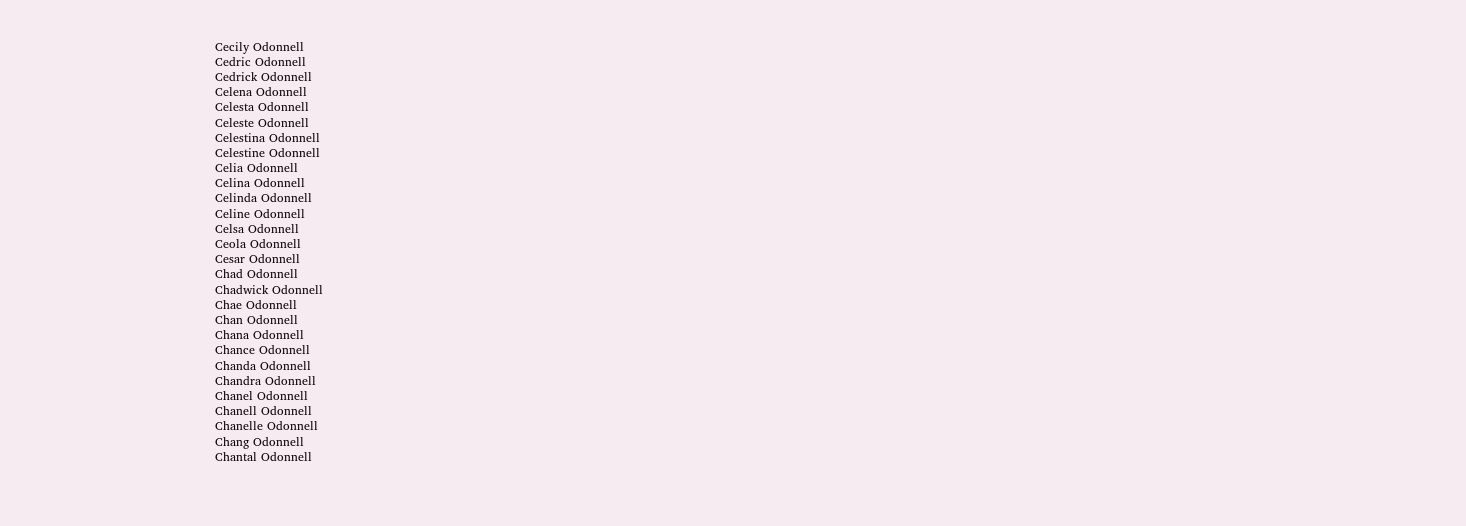Cecily Odonnell
Cedric Odonnell
Cedrick Odonnell
Celena Odonnell
Celesta Odonnell
Celeste Odonnell
Celestina Odonnell
Celestine Odonnell
Celia Odonnell
Celina Odonnell
Celinda Odonnell
Celine Odonnell
Celsa Odonnell
Ceola Odonnell
Cesar Odonnell
Chad Odonnell
Chadwick Odonnell
Chae Odonnell
Chan Odonnell
Chana Odonnell
Chance Odonnell
Chanda Odonnell
Chandra Odonnell
Chanel Odonnell
Chanell Odonnell
Chanelle Odonnell
Chang Odonnell
Chantal Odonnell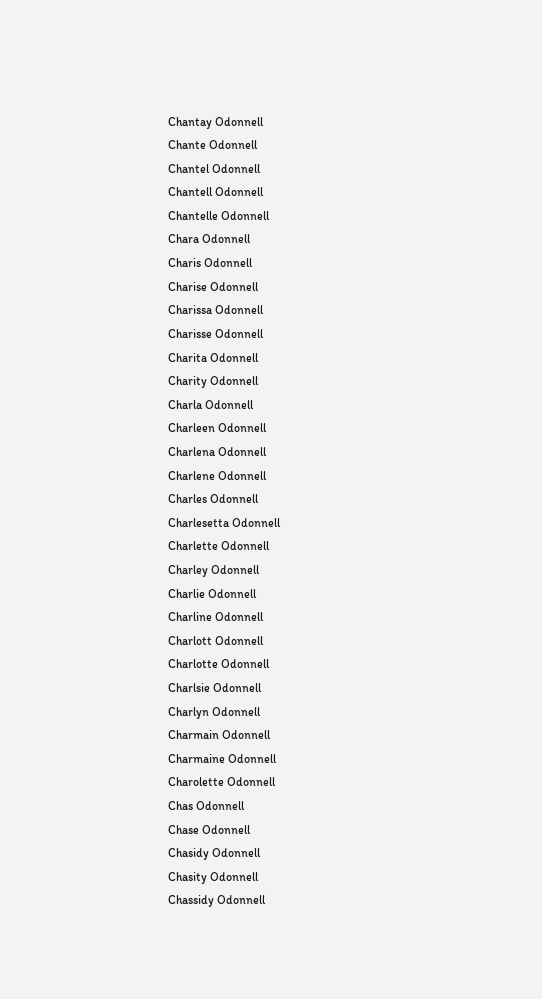Chantay Odonnell
Chante Odonnell
Chantel Odonnell
Chantell Odonnell
Chantelle Odonnell
Chara Odonnell
Charis Odonnell
Charise Odonnell
Charissa Odonnell
Charisse Odonnell
Charita Odonnell
Charity Odonnell
Charla Odonnell
Charleen Odonnell
Charlena Odonnell
Charlene Odonnell
Charles Odonnell
Charlesetta Odonnell
Charlette Odonnell
Charley Odonnell
Charlie Odonnell
Charline Odonnell
Charlott Odonnell
Charlotte Odonnell
Charlsie Odonnell
Charlyn Odonnell
Charmain Odonnell
Charmaine Odonnell
Charolette Odonnell
Chas Odonnell
Chase Odonnell
Chasidy Odonnell
Chasity Odonnell
Chassidy Odonnell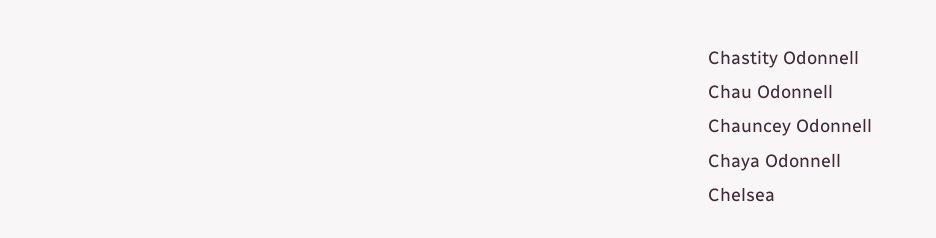Chastity Odonnell
Chau Odonnell
Chauncey Odonnell
Chaya Odonnell
Chelsea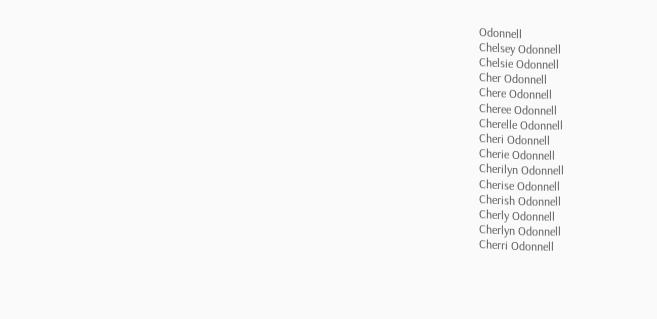Odonnell
Chelsey Odonnell
Chelsie Odonnell
Cher Odonnell
Chere Odonnell
Cheree Odonnell
Cherelle Odonnell
Cheri Odonnell
Cherie Odonnell
Cherilyn Odonnell
Cherise Odonnell
Cherish Odonnell
Cherly Odonnell
Cherlyn Odonnell
Cherri Odonnell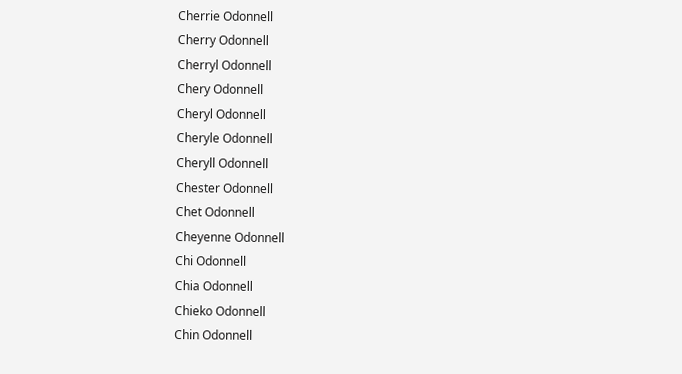Cherrie Odonnell
Cherry Odonnell
Cherryl Odonnell
Chery Odonnell
Cheryl Odonnell
Cheryle Odonnell
Cheryll Odonnell
Chester Odonnell
Chet Odonnell
Cheyenne Odonnell
Chi Odonnell
Chia Odonnell
Chieko Odonnell
Chin Odonnell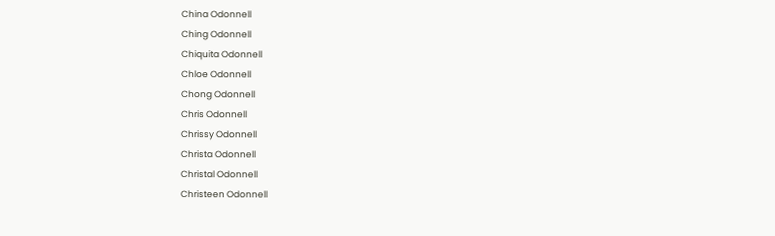China Odonnell
Ching Odonnell
Chiquita Odonnell
Chloe Odonnell
Chong Odonnell
Chris Odonnell
Chrissy Odonnell
Christa Odonnell
Christal Odonnell
Christeen Odonnell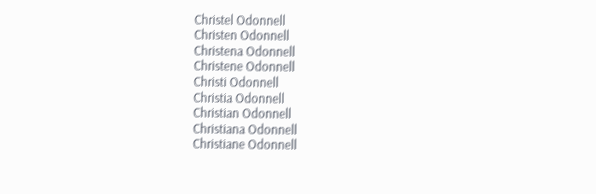Christel Odonnell
Christen Odonnell
Christena Odonnell
Christene Odonnell
Christi Odonnell
Christia Odonnell
Christian Odonnell
Christiana Odonnell
Christiane Odonnell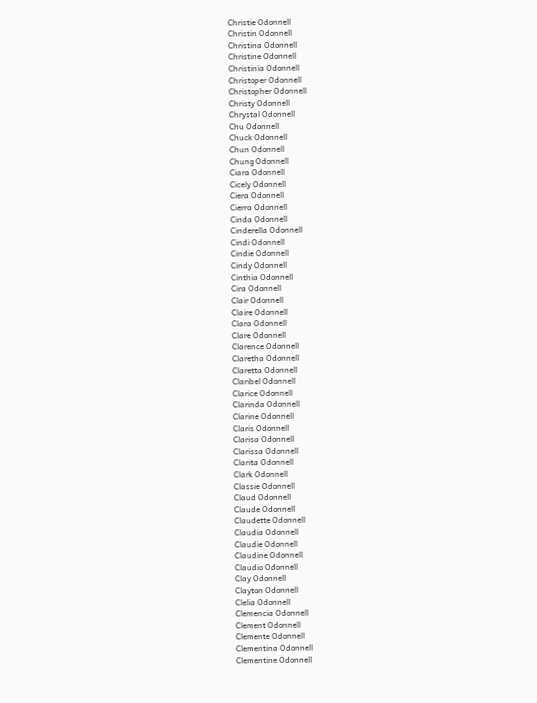Christie Odonnell
Christin Odonnell
Christina Odonnell
Christine Odonnell
Christinia Odonnell
Christoper Odonnell
Christopher Odonnell
Christy Odonnell
Chrystal Odonnell
Chu Odonnell
Chuck Odonnell
Chun Odonnell
Chung Odonnell
Ciara Odonnell
Cicely Odonnell
Ciera Odonnell
Cierra Odonnell
Cinda Odonnell
Cinderella Odonnell
Cindi Odonnell
Cindie Odonnell
Cindy Odonnell
Cinthia Odonnell
Cira Odonnell
Clair Odonnell
Claire Odonnell
Clara Odonnell
Clare Odonnell
Clarence Odonnell
Claretha Odonnell
Claretta Odonnell
Claribel Odonnell
Clarice Odonnell
Clarinda Odonnell
Clarine Odonnell
Claris Odonnell
Clarisa Odonnell
Clarissa Odonnell
Clarita Odonnell
Clark Odonnell
Classie Odonnell
Claud Odonnell
Claude Odonnell
Claudette Odonnell
Claudia Odonnell
Claudie Odonnell
Claudine Odonnell
Claudio Odonnell
Clay Odonnell
Clayton Odonnell
Clelia Odonnell
Clemencia Odonnell
Clement Odonnell
Clemente Odonnell
Clementina Odonnell
Clementine Odonnell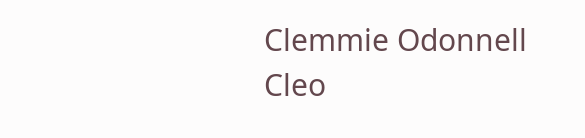Clemmie Odonnell
Cleo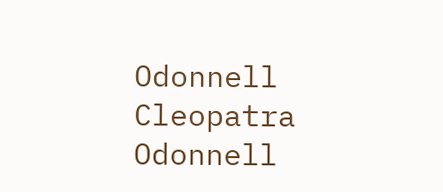Odonnell
Cleopatra Odonnell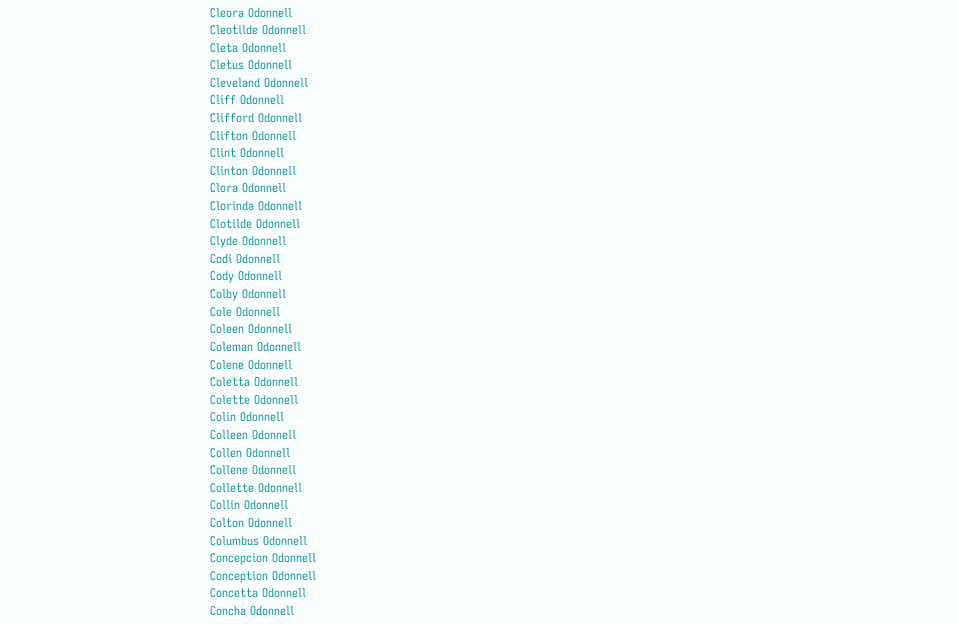Cleora Odonnell
Cleotilde Odonnell
Cleta Odonnell
Cletus Odonnell
Cleveland Odonnell
Cliff Odonnell
Clifford Odonnell
Clifton Odonnell
Clint Odonnell
Clinton Odonnell
Clora Odonnell
Clorinda Odonnell
Clotilde Odonnell
Clyde Odonnell
Codi Odonnell
Cody Odonnell
Colby Odonnell
Cole Odonnell
Coleen Odonnell
Coleman Odonnell
Colene Odonnell
Coletta Odonnell
Colette Odonnell
Colin Odonnell
Colleen Odonnell
Collen Odonnell
Collene Odonnell
Collette Odonnell
Collin Odonnell
Colton Odonnell
Columbus Odonnell
Concepcion Odonnell
Conception Odonnell
Concetta Odonnell
Concha Odonnell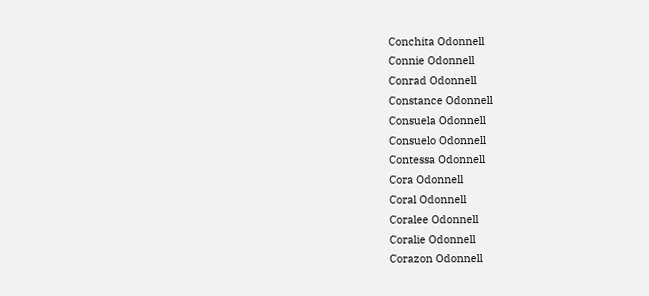Conchita Odonnell
Connie Odonnell
Conrad Odonnell
Constance Odonnell
Consuela Odonnell
Consuelo Odonnell
Contessa Odonnell
Cora Odonnell
Coral Odonnell
Coralee Odonnell
Coralie Odonnell
Corazon Odonnell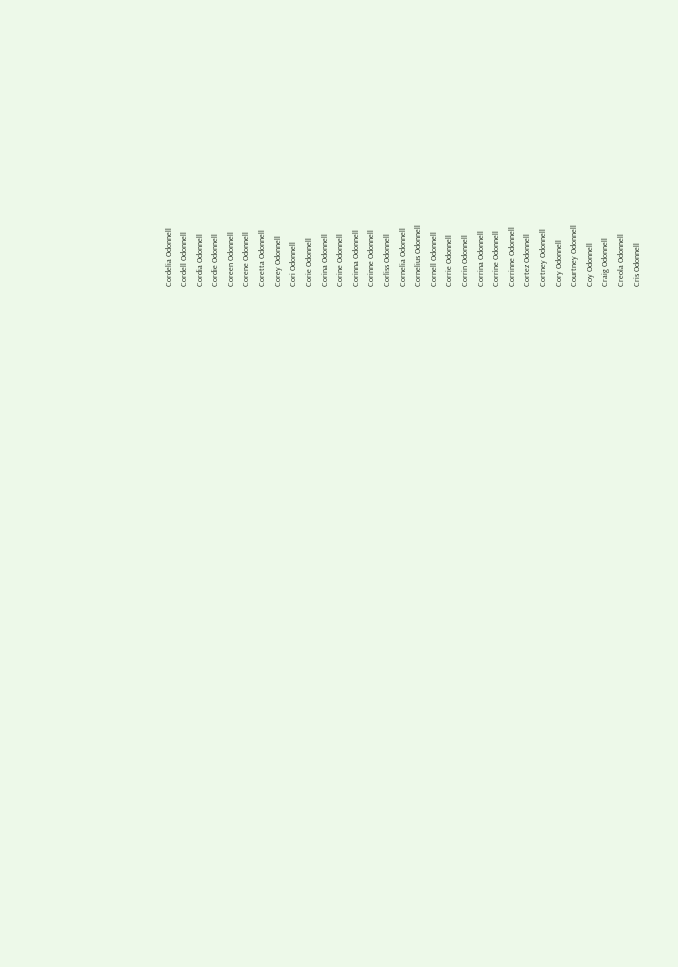Cordelia Odonnell
Cordell Odonnell
Cordia Odonnell
Cordie Odonnell
Coreen Odonnell
Corene Odonnell
Coretta Odonnell
Corey Odonnell
Cori Odonnell
Corie Odonnell
Corina Odonnell
Corine Odonnell
Corinna Odonnell
Corinne Odonnell
Corliss Odonnell
Cornelia Odonnell
Cornelius Odonnell
Cornell Odonnell
Corrie Odonnell
Corrin Odonnell
Corrina Odonnell
Corrine Odonnell
Corrinne Odonnell
Cortez Odonnell
Cortney Odonnell
Cory Odonnell
Courtney Odonnell
Coy Odonnell
Craig Odonnell
Creola Odonnell
Cris Odonnell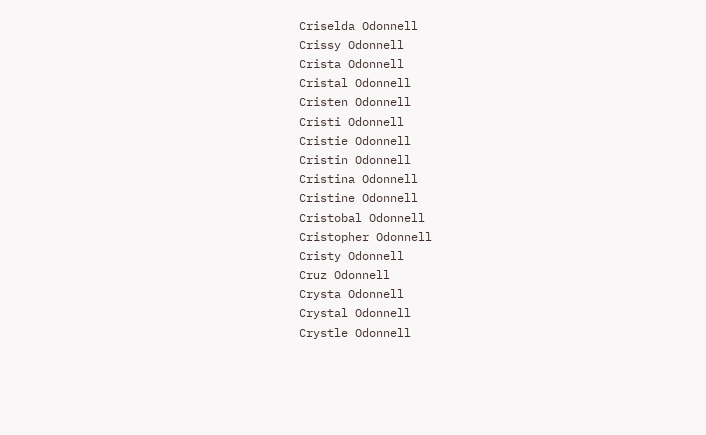Criselda Odonnell
Crissy Odonnell
Crista Odonnell
Cristal Odonnell
Cristen Odonnell
Cristi Odonnell
Cristie Odonnell
Cristin Odonnell
Cristina Odonnell
Cristine Odonnell
Cristobal Odonnell
Cristopher Odonnell
Cristy Odonnell
Cruz Odonnell
Crysta Odonnell
Crystal Odonnell
Crystle Odonnell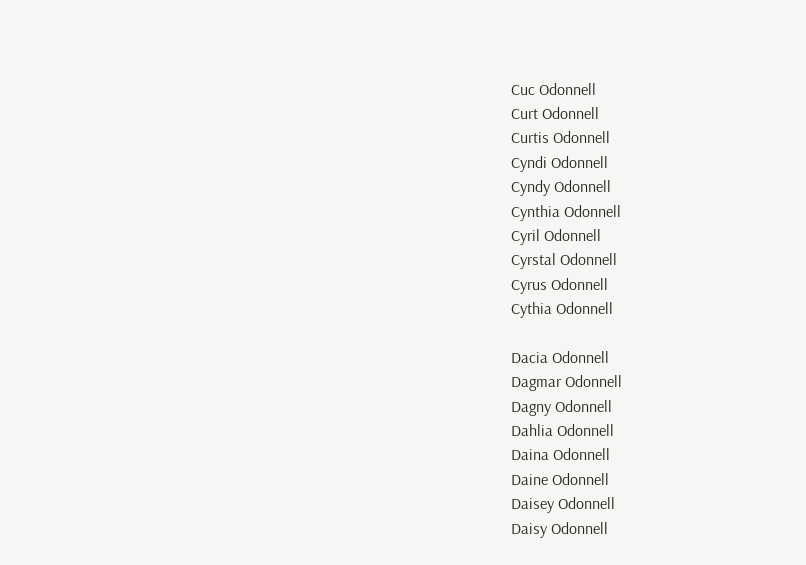Cuc Odonnell
Curt Odonnell
Curtis Odonnell
Cyndi Odonnell
Cyndy Odonnell
Cynthia Odonnell
Cyril Odonnell
Cyrstal Odonnell
Cyrus Odonnell
Cythia Odonnell

Dacia Odonnell
Dagmar Odonnell
Dagny Odonnell
Dahlia Odonnell
Daina Odonnell
Daine Odonnell
Daisey Odonnell
Daisy Odonnell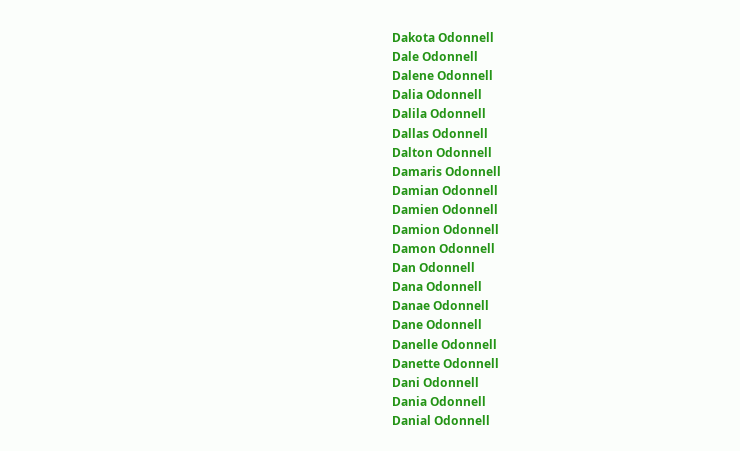Dakota Odonnell
Dale Odonnell
Dalene Odonnell
Dalia Odonnell
Dalila Odonnell
Dallas Odonnell
Dalton Odonnell
Damaris Odonnell
Damian Odonnell
Damien Odonnell
Damion Odonnell
Damon Odonnell
Dan Odonnell
Dana Odonnell
Danae Odonnell
Dane Odonnell
Danelle Odonnell
Danette Odonnell
Dani Odonnell
Dania Odonnell
Danial Odonnell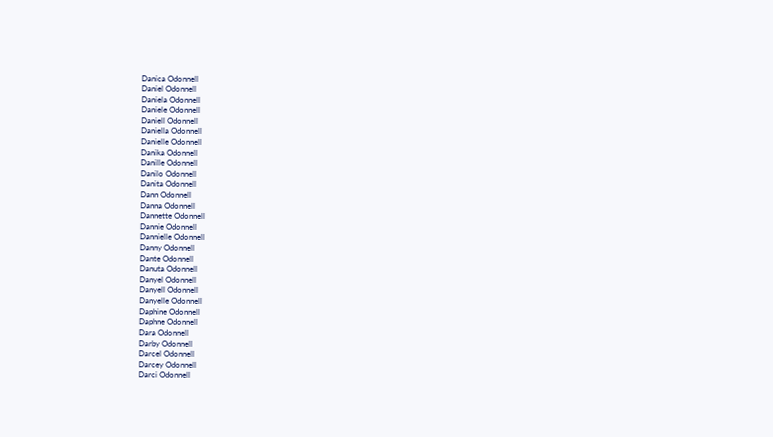Danica Odonnell
Daniel Odonnell
Daniela Odonnell
Daniele Odonnell
Daniell Odonnell
Daniella Odonnell
Danielle Odonnell
Danika Odonnell
Danille Odonnell
Danilo Odonnell
Danita Odonnell
Dann Odonnell
Danna Odonnell
Dannette Odonnell
Dannie Odonnell
Dannielle Odonnell
Danny Odonnell
Dante Odonnell
Danuta Odonnell
Danyel Odonnell
Danyell Odonnell
Danyelle Odonnell
Daphine Odonnell
Daphne Odonnell
Dara Odonnell
Darby Odonnell
Darcel Odonnell
Darcey Odonnell
Darci Odonnell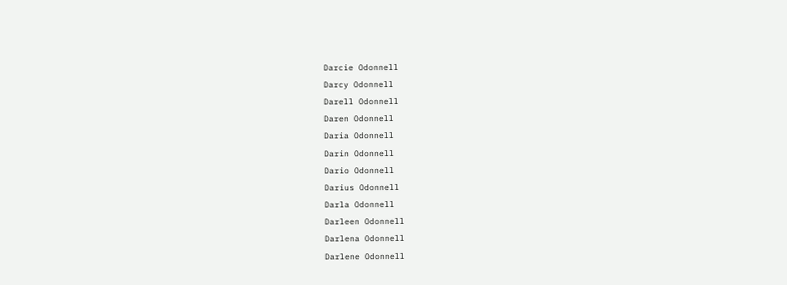Darcie Odonnell
Darcy Odonnell
Darell Odonnell
Daren Odonnell
Daria Odonnell
Darin Odonnell
Dario Odonnell
Darius Odonnell
Darla Odonnell
Darleen Odonnell
Darlena Odonnell
Darlene Odonnell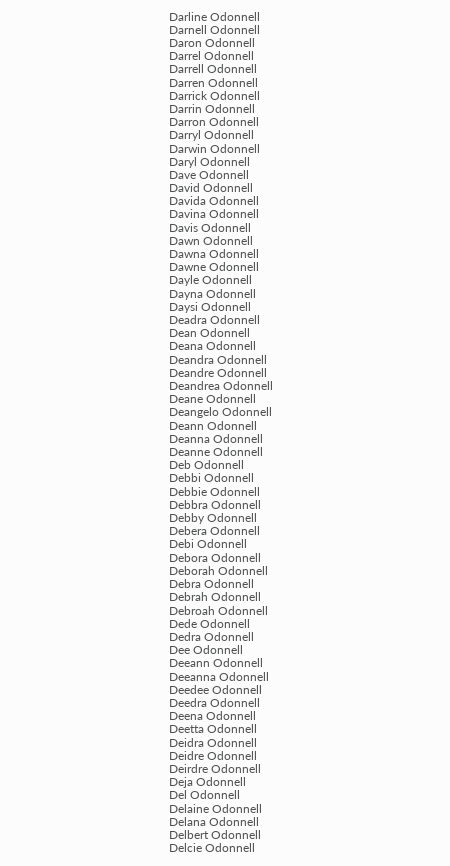Darline Odonnell
Darnell Odonnell
Daron Odonnell
Darrel Odonnell
Darrell Odonnell
Darren Odonnell
Darrick Odonnell
Darrin Odonnell
Darron Odonnell
Darryl Odonnell
Darwin Odonnell
Daryl Odonnell
Dave Odonnell
David Odonnell
Davida Odonnell
Davina Odonnell
Davis Odonnell
Dawn Odonnell
Dawna Odonnell
Dawne Odonnell
Dayle Odonnell
Dayna Odonnell
Daysi Odonnell
Deadra Odonnell
Dean Odonnell
Deana Odonnell
Deandra Odonnell
Deandre Odonnell
Deandrea Odonnell
Deane Odonnell
Deangelo Odonnell
Deann Odonnell
Deanna Odonnell
Deanne Odonnell
Deb Odonnell
Debbi Odonnell
Debbie Odonnell
Debbra Odonnell
Debby Odonnell
Debera Odonnell
Debi Odonnell
Debora Odonnell
Deborah Odonnell
Debra Odonnell
Debrah Odonnell
Debroah Odonnell
Dede Odonnell
Dedra Odonnell
Dee Odonnell
Deeann Odonnell
Deeanna Odonnell
Deedee Odonnell
Deedra Odonnell
Deena Odonnell
Deetta Odonnell
Deidra Odonnell
Deidre Odonnell
Deirdre Odonnell
Deja Odonnell
Del Odonnell
Delaine Odonnell
Delana Odonnell
Delbert Odonnell
Delcie Odonnell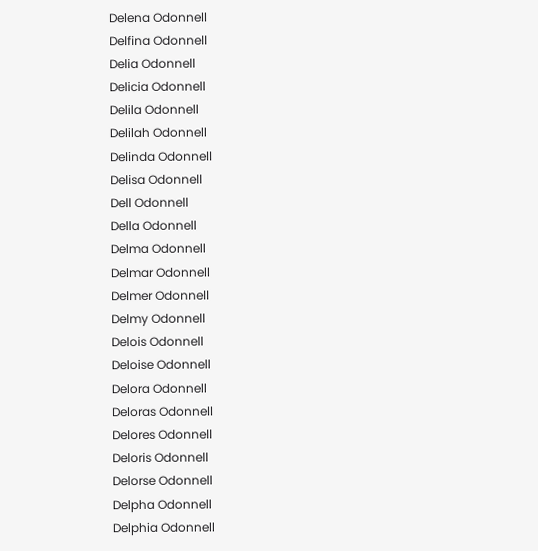Delena Odonnell
Delfina Odonnell
Delia Odonnell
Delicia Odonnell
Delila Odonnell
Delilah Odonnell
Delinda Odonnell
Delisa Odonnell
Dell Odonnell
Della Odonnell
Delma Odonnell
Delmar Odonnell
Delmer Odonnell
Delmy Odonnell
Delois Odonnell
Deloise Odonnell
Delora Odonnell
Deloras Odonnell
Delores Odonnell
Deloris Odonnell
Delorse Odonnell
Delpha Odonnell
Delphia Odonnell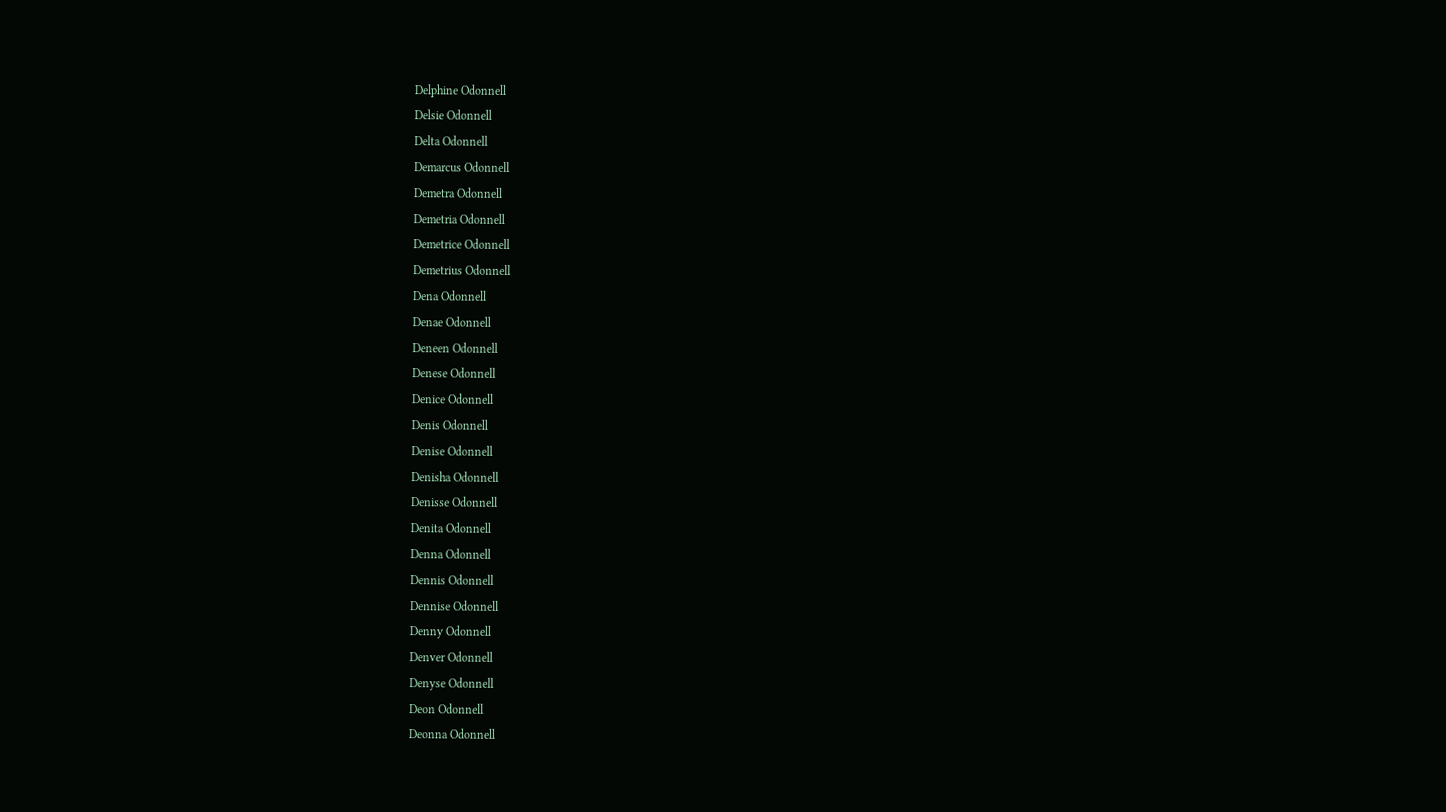Delphine Odonnell
Delsie Odonnell
Delta Odonnell
Demarcus Odonnell
Demetra Odonnell
Demetria Odonnell
Demetrice Odonnell
Demetrius Odonnell
Dena Odonnell
Denae Odonnell
Deneen Odonnell
Denese Odonnell
Denice Odonnell
Denis Odonnell
Denise Odonnell
Denisha Odonnell
Denisse Odonnell
Denita Odonnell
Denna Odonnell
Dennis Odonnell
Dennise Odonnell
Denny Odonnell
Denver Odonnell
Denyse Odonnell
Deon Odonnell
Deonna Odonnell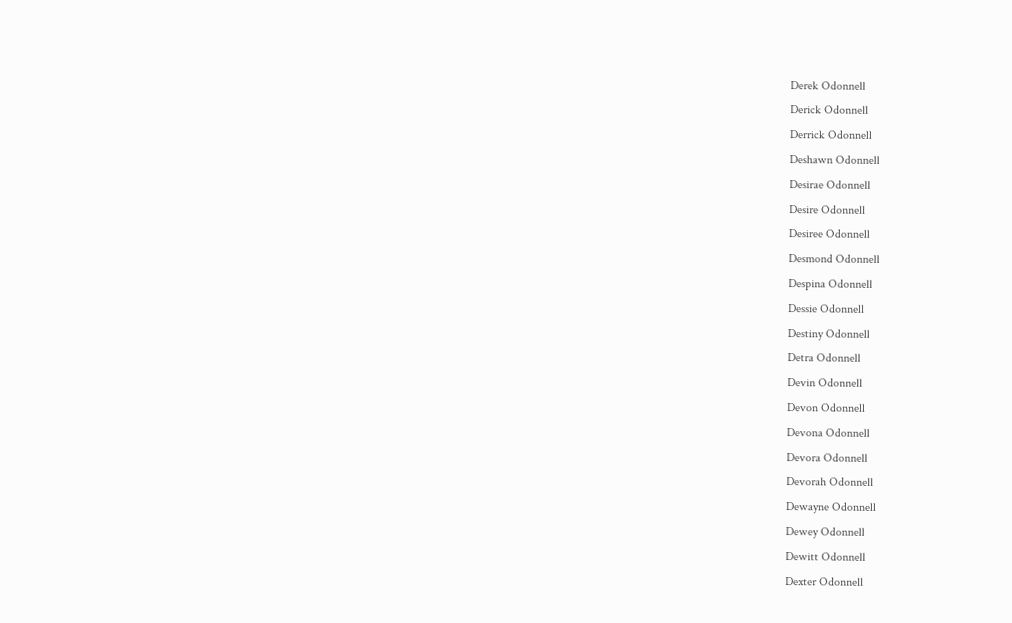Derek Odonnell
Derick Odonnell
Derrick Odonnell
Deshawn Odonnell
Desirae Odonnell
Desire Odonnell
Desiree Odonnell
Desmond Odonnell
Despina Odonnell
Dessie Odonnell
Destiny Odonnell
Detra Odonnell
Devin Odonnell
Devon Odonnell
Devona Odonnell
Devora Odonnell
Devorah Odonnell
Dewayne Odonnell
Dewey Odonnell
Dewitt Odonnell
Dexter Odonnell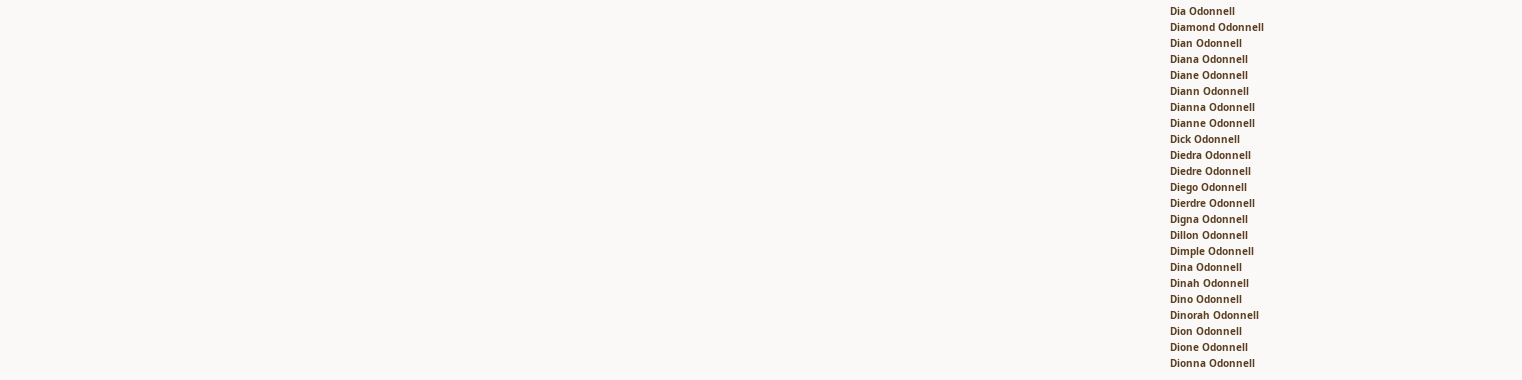Dia Odonnell
Diamond Odonnell
Dian Odonnell
Diana Odonnell
Diane Odonnell
Diann Odonnell
Dianna Odonnell
Dianne Odonnell
Dick Odonnell
Diedra Odonnell
Diedre Odonnell
Diego Odonnell
Dierdre Odonnell
Digna Odonnell
Dillon Odonnell
Dimple Odonnell
Dina Odonnell
Dinah Odonnell
Dino Odonnell
Dinorah Odonnell
Dion Odonnell
Dione Odonnell
Dionna Odonnell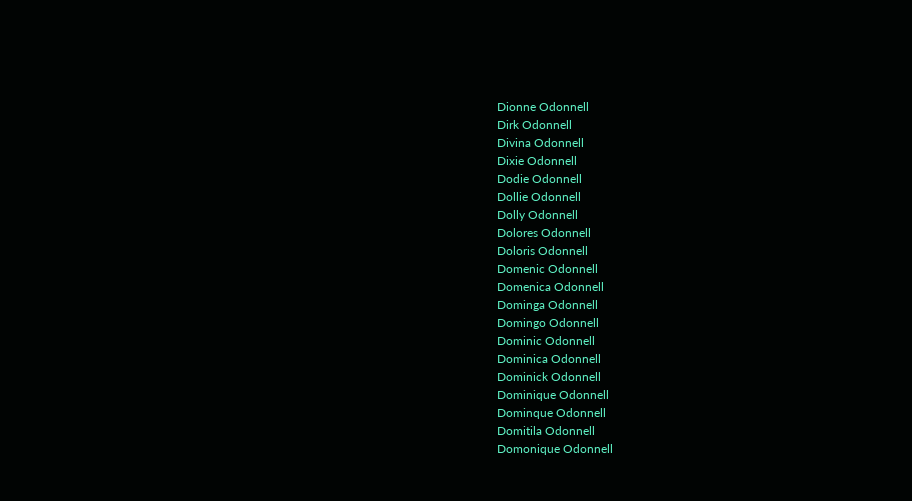Dionne Odonnell
Dirk Odonnell
Divina Odonnell
Dixie Odonnell
Dodie Odonnell
Dollie Odonnell
Dolly Odonnell
Dolores Odonnell
Doloris Odonnell
Domenic Odonnell
Domenica Odonnell
Dominga Odonnell
Domingo Odonnell
Dominic Odonnell
Dominica Odonnell
Dominick Odonnell
Dominique Odonnell
Dominque Odonnell
Domitila Odonnell
Domonique Odonnell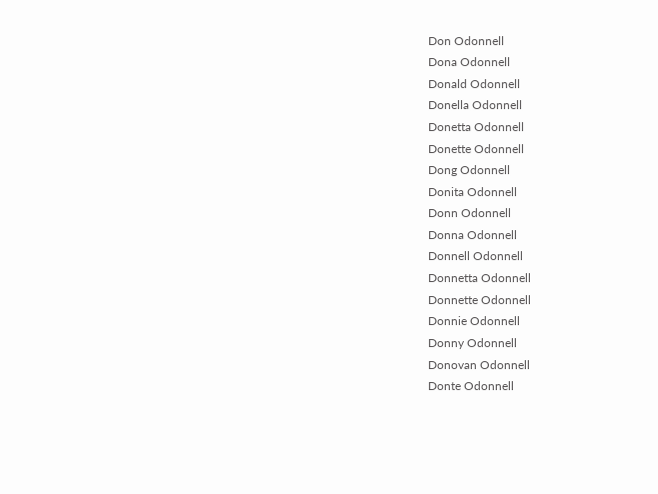Don Odonnell
Dona Odonnell
Donald Odonnell
Donella Odonnell
Donetta Odonnell
Donette Odonnell
Dong Odonnell
Donita Odonnell
Donn Odonnell
Donna Odonnell
Donnell Odonnell
Donnetta Odonnell
Donnette Odonnell
Donnie Odonnell
Donny Odonnell
Donovan Odonnell
Donte Odonnell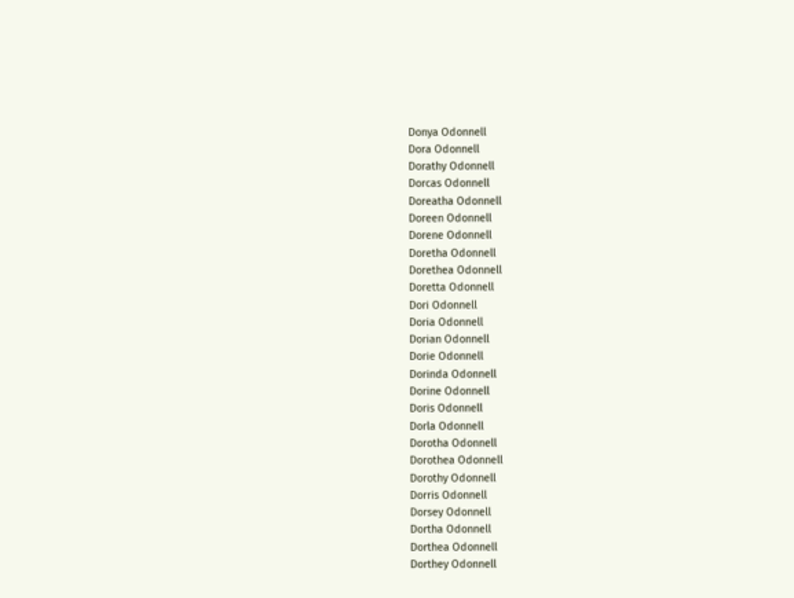Donya Odonnell
Dora Odonnell
Dorathy Odonnell
Dorcas Odonnell
Doreatha Odonnell
Doreen Odonnell
Dorene Odonnell
Doretha Odonnell
Dorethea Odonnell
Doretta Odonnell
Dori Odonnell
Doria Odonnell
Dorian Odonnell
Dorie Odonnell
Dorinda Odonnell
Dorine Odonnell
Doris Odonnell
Dorla Odonnell
Dorotha Odonnell
Dorothea Odonnell
Dorothy Odonnell
Dorris Odonnell
Dorsey Odonnell
Dortha Odonnell
Dorthea Odonnell
Dorthey Odonnell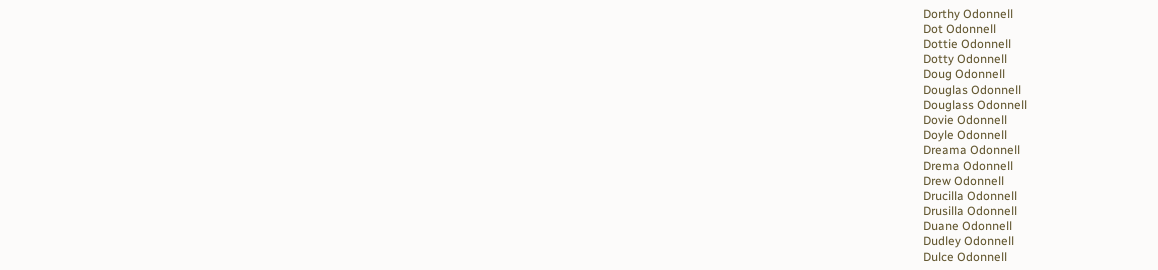Dorthy Odonnell
Dot Odonnell
Dottie Odonnell
Dotty Odonnell
Doug Odonnell
Douglas Odonnell
Douglass Odonnell
Dovie Odonnell
Doyle Odonnell
Dreama Odonnell
Drema Odonnell
Drew Odonnell
Drucilla Odonnell
Drusilla Odonnell
Duane Odonnell
Dudley Odonnell
Dulce Odonnell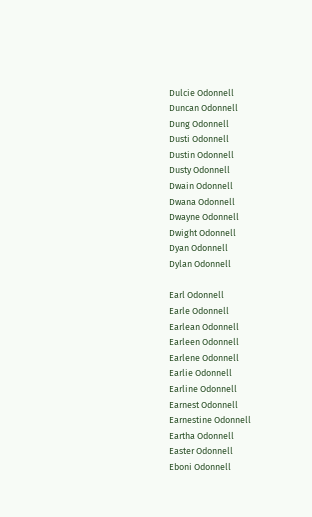Dulcie Odonnell
Duncan Odonnell
Dung Odonnell
Dusti Odonnell
Dustin Odonnell
Dusty Odonnell
Dwain Odonnell
Dwana Odonnell
Dwayne Odonnell
Dwight Odonnell
Dyan Odonnell
Dylan Odonnell

Earl Odonnell
Earle Odonnell
Earlean Odonnell
Earleen Odonnell
Earlene Odonnell
Earlie Odonnell
Earline Odonnell
Earnest Odonnell
Earnestine Odonnell
Eartha Odonnell
Easter Odonnell
Eboni Odonnell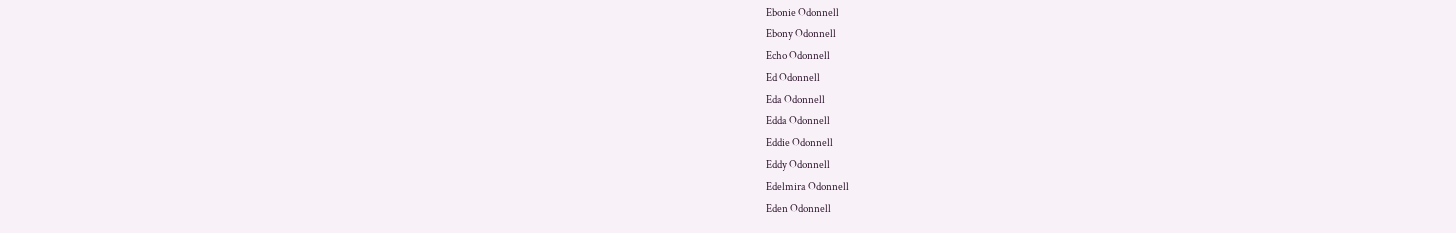Ebonie Odonnell
Ebony Odonnell
Echo Odonnell
Ed Odonnell
Eda Odonnell
Edda Odonnell
Eddie Odonnell
Eddy Odonnell
Edelmira Odonnell
Eden Odonnell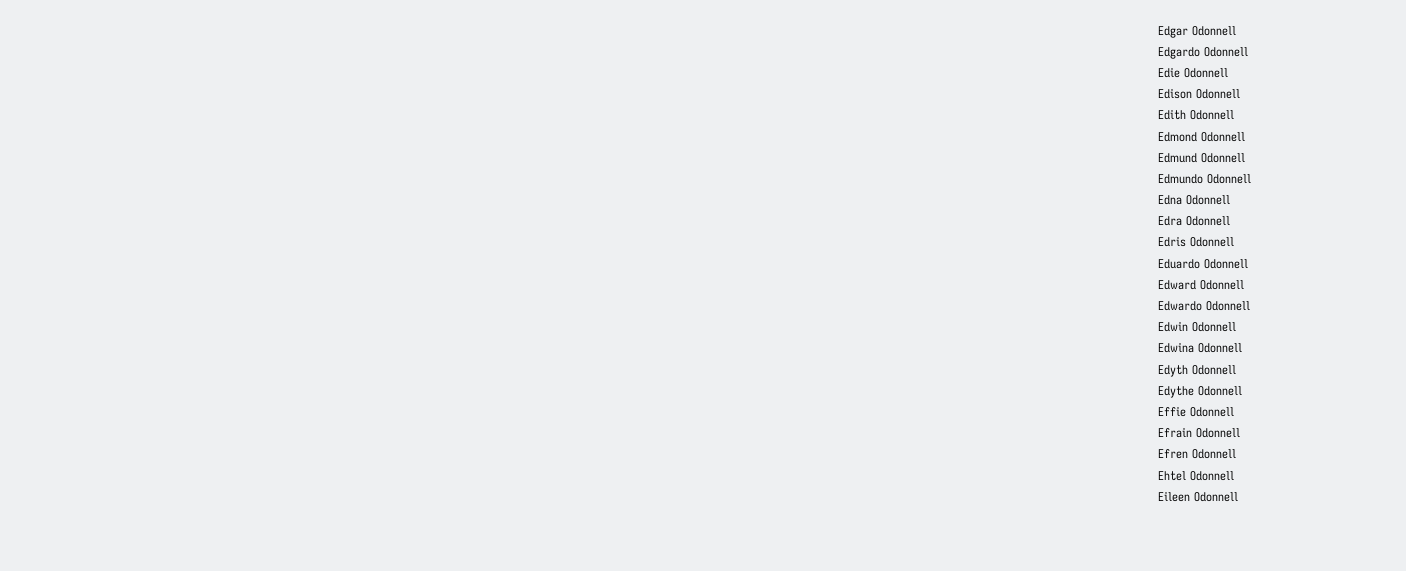Edgar Odonnell
Edgardo Odonnell
Edie Odonnell
Edison Odonnell
Edith Odonnell
Edmond Odonnell
Edmund Odonnell
Edmundo Odonnell
Edna Odonnell
Edra Odonnell
Edris Odonnell
Eduardo Odonnell
Edward Odonnell
Edwardo Odonnell
Edwin Odonnell
Edwina Odonnell
Edyth Odonnell
Edythe Odonnell
Effie Odonnell
Efrain Odonnell
Efren Odonnell
Ehtel Odonnell
Eileen Odonnell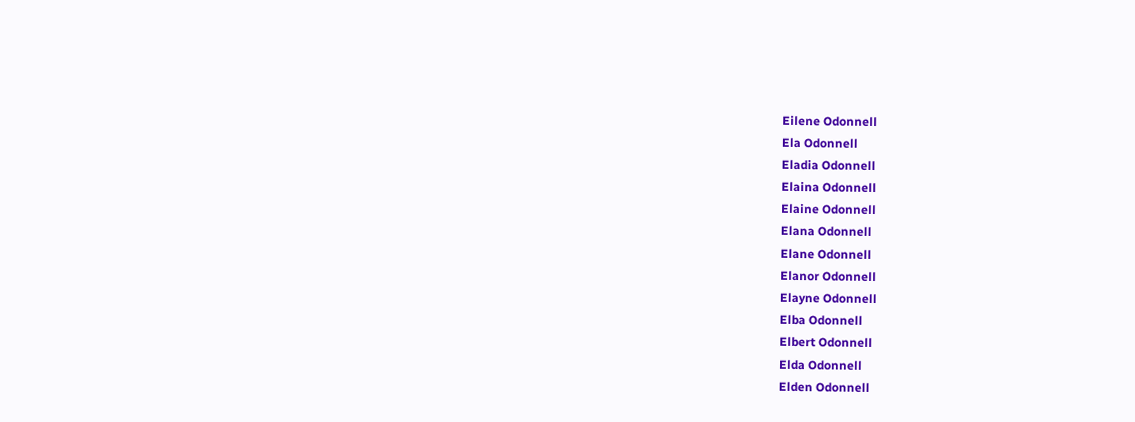Eilene Odonnell
Ela Odonnell
Eladia Odonnell
Elaina Odonnell
Elaine Odonnell
Elana Odonnell
Elane Odonnell
Elanor Odonnell
Elayne Odonnell
Elba Odonnell
Elbert Odonnell
Elda Odonnell
Elden Odonnell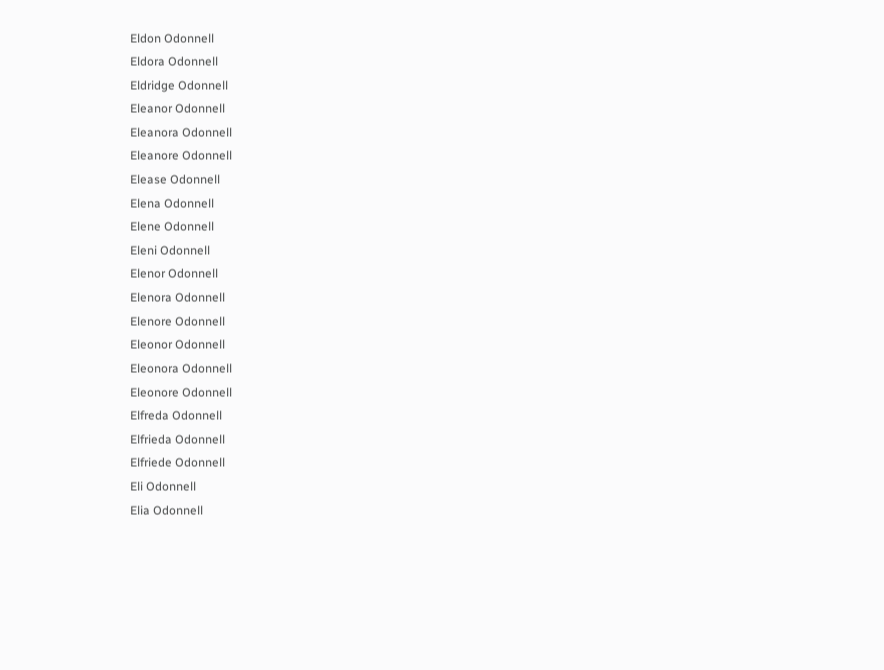Eldon Odonnell
Eldora Odonnell
Eldridge Odonnell
Eleanor Odonnell
Eleanora Odonnell
Eleanore Odonnell
Elease Odonnell
Elena Odonnell
Elene Odonnell
Eleni Odonnell
Elenor Odonnell
Elenora Odonnell
Elenore Odonnell
Eleonor Odonnell
Eleonora Odonnell
Eleonore Odonnell
Elfreda Odonnell
Elfrieda Odonnell
Elfriede Odonnell
Eli Odonnell
Elia Odonnell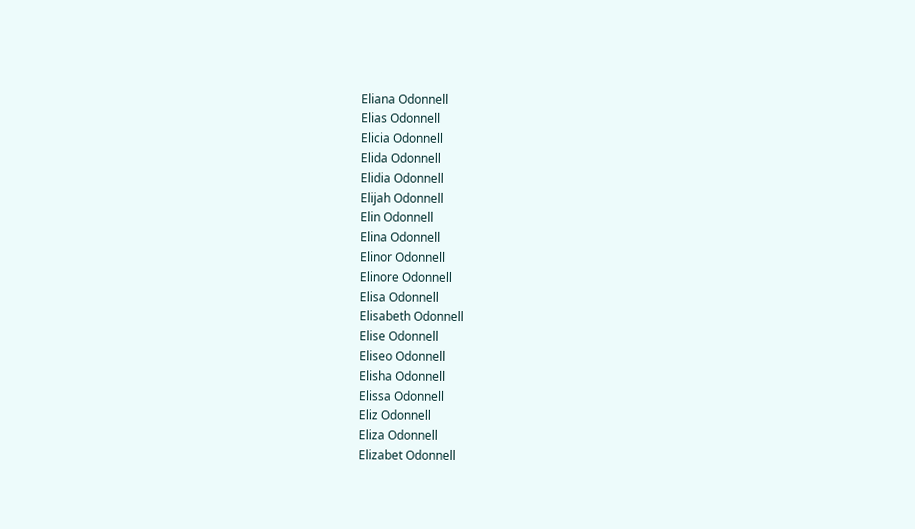Eliana Odonnell
Elias Odonnell
Elicia Odonnell
Elida Odonnell
Elidia Odonnell
Elijah Odonnell
Elin Odonnell
Elina Odonnell
Elinor Odonnell
Elinore Odonnell
Elisa Odonnell
Elisabeth Odonnell
Elise Odonnell
Eliseo Odonnell
Elisha Odonnell
Elissa Odonnell
Eliz Odonnell
Eliza Odonnell
Elizabet Odonnell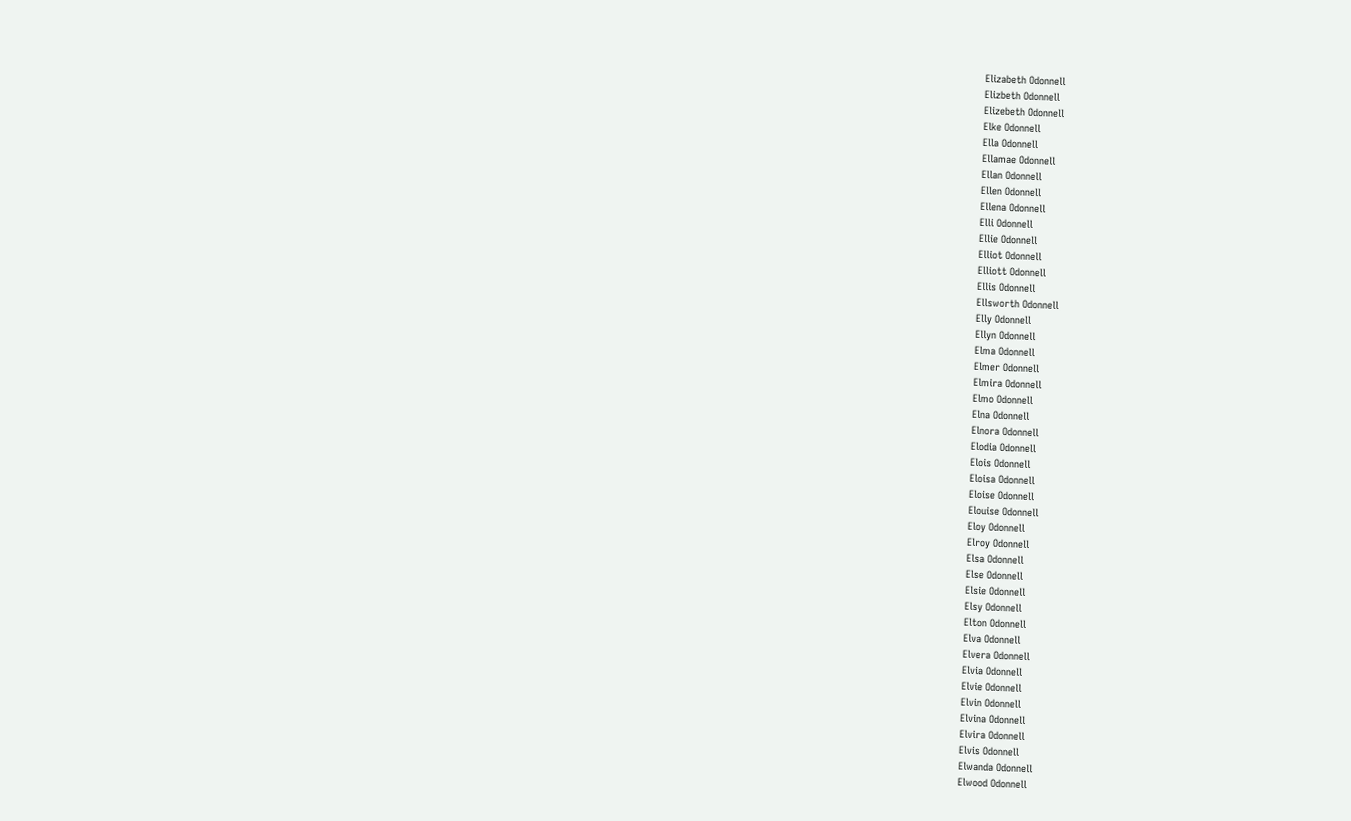Elizabeth Odonnell
Elizbeth Odonnell
Elizebeth Odonnell
Elke Odonnell
Ella Odonnell
Ellamae Odonnell
Ellan Odonnell
Ellen Odonnell
Ellena Odonnell
Elli Odonnell
Ellie Odonnell
Elliot Odonnell
Elliott Odonnell
Ellis Odonnell
Ellsworth Odonnell
Elly Odonnell
Ellyn Odonnell
Elma Odonnell
Elmer Odonnell
Elmira Odonnell
Elmo Odonnell
Elna Odonnell
Elnora Odonnell
Elodia Odonnell
Elois Odonnell
Eloisa Odonnell
Eloise Odonnell
Elouise Odonnell
Eloy Odonnell
Elroy Odonnell
Elsa Odonnell
Else Odonnell
Elsie Odonnell
Elsy Odonnell
Elton Odonnell
Elva Odonnell
Elvera Odonnell
Elvia Odonnell
Elvie Odonnell
Elvin Odonnell
Elvina Odonnell
Elvira Odonnell
Elvis Odonnell
Elwanda Odonnell
Elwood Odonnell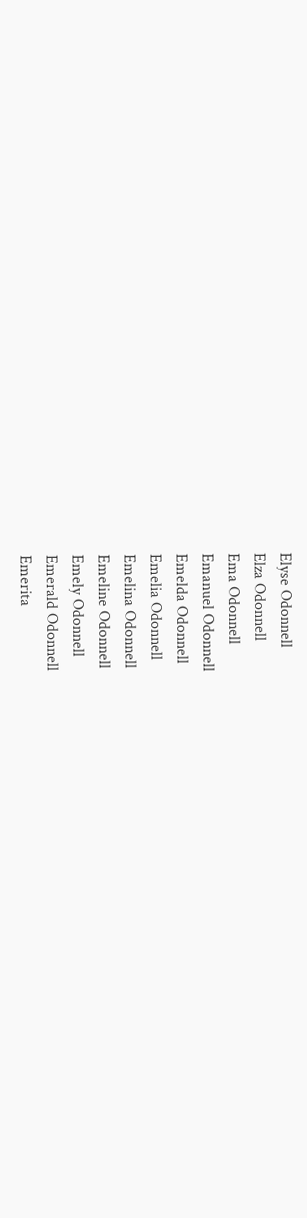Elyse Odonnell
Elza Odonnell
Ema Odonnell
Emanuel Odonnell
Emelda Odonnell
Emelia Odonnell
Emelina Odonnell
Emeline Odonnell
Emely Odonnell
Emerald Odonnell
Emerita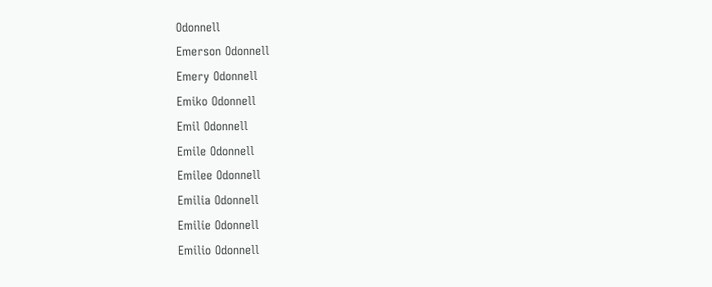Odonnell
Emerson Odonnell
Emery Odonnell
Emiko Odonnell
Emil Odonnell
Emile Odonnell
Emilee Odonnell
Emilia Odonnell
Emilie Odonnell
Emilio Odonnell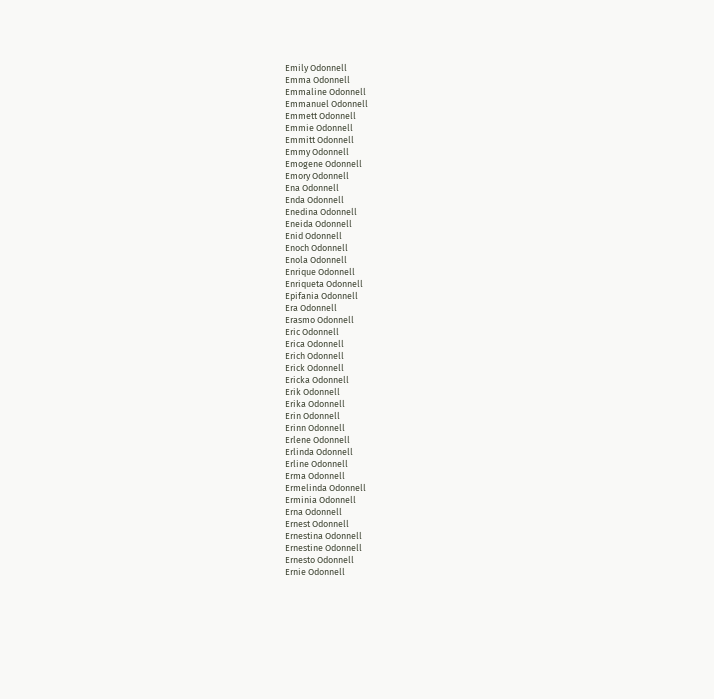Emily Odonnell
Emma Odonnell
Emmaline Odonnell
Emmanuel Odonnell
Emmett Odonnell
Emmie Odonnell
Emmitt Odonnell
Emmy Odonnell
Emogene Odonnell
Emory Odonnell
Ena Odonnell
Enda Odonnell
Enedina Odonnell
Eneida Odonnell
Enid Odonnell
Enoch Odonnell
Enola Odonnell
Enrique Odonnell
Enriqueta Odonnell
Epifania Odonnell
Era Odonnell
Erasmo Odonnell
Eric Odonnell
Erica Odonnell
Erich Odonnell
Erick Odonnell
Ericka Odonnell
Erik Odonnell
Erika Odonnell
Erin Odonnell
Erinn Odonnell
Erlene Odonnell
Erlinda Odonnell
Erline Odonnell
Erma Odonnell
Ermelinda Odonnell
Erminia Odonnell
Erna Odonnell
Ernest Odonnell
Ernestina Odonnell
Ernestine Odonnell
Ernesto Odonnell
Ernie Odonnell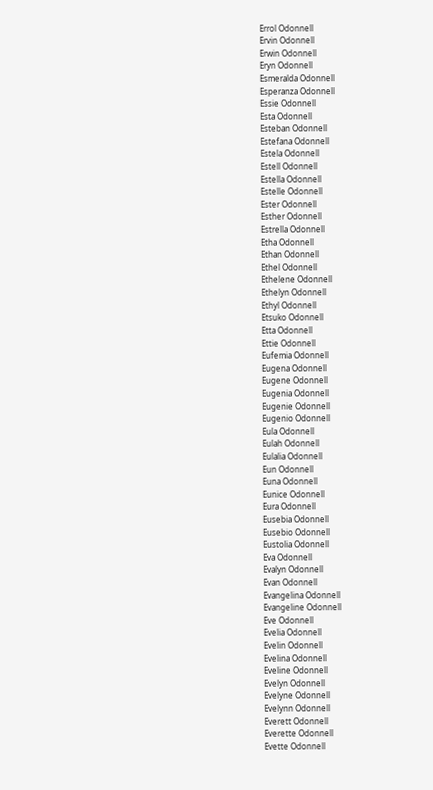Errol Odonnell
Ervin Odonnell
Erwin Odonnell
Eryn Odonnell
Esmeralda Odonnell
Esperanza Odonnell
Essie Odonnell
Esta Odonnell
Esteban Odonnell
Estefana Odonnell
Estela Odonnell
Estell Odonnell
Estella Odonnell
Estelle Odonnell
Ester Odonnell
Esther Odonnell
Estrella Odonnell
Etha Odonnell
Ethan Odonnell
Ethel Odonnell
Ethelene Odonnell
Ethelyn Odonnell
Ethyl Odonnell
Etsuko Odonnell
Etta Odonnell
Ettie Odonnell
Eufemia Odonnell
Eugena Odonnell
Eugene Odonnell
Eugenia Odonnell
Eugenie Odonnell
Eugenio Odonnell
Eula Odonnell
Eulah Odonnell
Eulalia Odonnell
Eun Odonnell
Euna Odonnell
Eunice Odonnell
Eura Odonnell
Eusebia Odonnell
Eusebio Odonnell
Eustolia Odonnell
Eva Odonnell
Evalyn Odonnell
Evan Odonnell
Evangelina Odonnell
Evangeline Odonnell
Eve Odonnell
Evelia Odonnell
Evelin Odonnell
Evelina Odonnell
Eveline Odonnell
Evelyn Odonnell
Evelyne Odonnell
Evelynn Odonnell
Everett Odonnell
Everette Odonnell
Evette Odonnell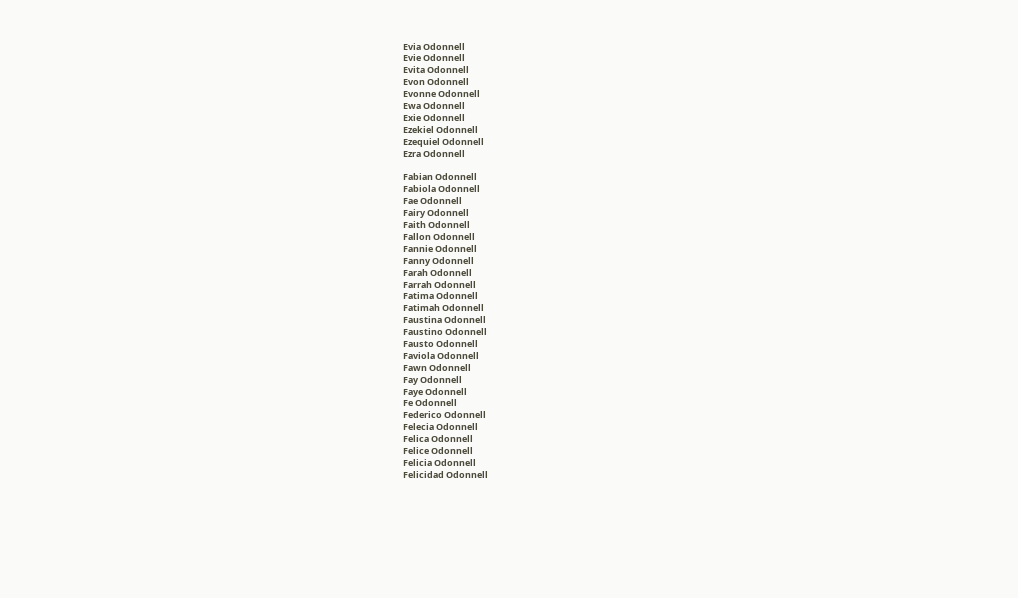Evia Odonnell
Evie Odonnell
Evita Odonnell
Evon Odonnell
Evonne Odonnell
Ewa Odonnell
Exie Odonnell
Ezekiel Odonnell
Ezequiel Odonnell
Ezra Odonnell

Fabian Odonnell
Fabiola Odonnell
Fae Odonnell
Fairy Odonnell
Faith Odonnell
Fallon Odonnell
Fannie Odonnell
Fanny Odonnell
Farah Odonnell
Farrah Odonnell
Fatima Odonnell
Fatimah Odonnell
Faustina Odonnell
Faustino Odonnell
Fausto Odonnell
Faviola Odonnell
Fawn Odonnell
Fay Odonnell
Faye Odonnell
Fe Odonnell
Federico Odonnell
Felecia Odonnell
Felica Odonnell
Felice Odonnell
Felicia Odonnell
Felicidad Odonnell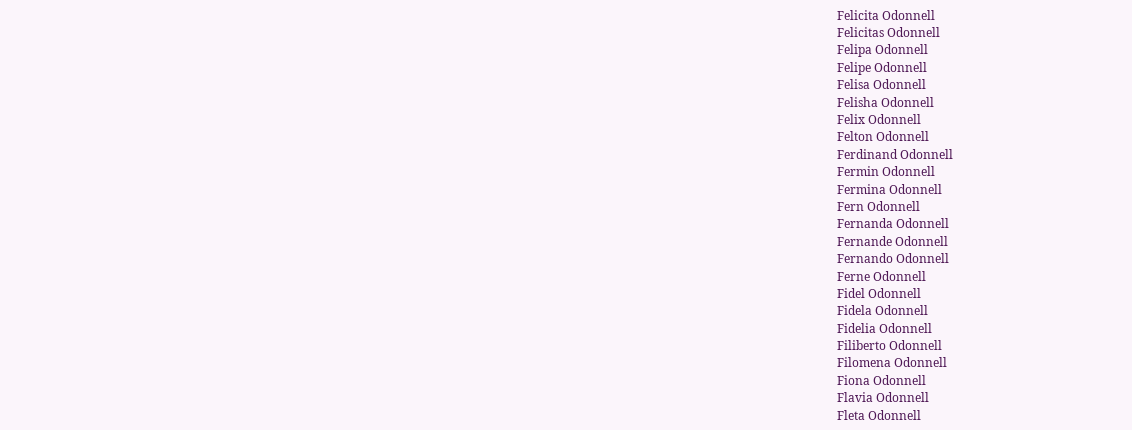Felicita Odonnell
Felicitas Odonnell
Felipa Odonnell
Felipe Odonnell
Felisa Odonnell
Felisha Odonnell
Felix Odonnell
Felton Odonnell
Ferdinand Odonnell
Fermin Odonnell
Fermina Odonnell
Fern Odonnell
Fernanda Odonnell
Fernande Odonnell
Fernando Odonnell
Ferne Odonnell
Fidel Odonnell
Fidela Odonnell
Fidelia Odonnell
Filiberto Odonnell
Filomena Odonnell
Fiona Odonnell
Flavia Odonnell
Fleta Odonnell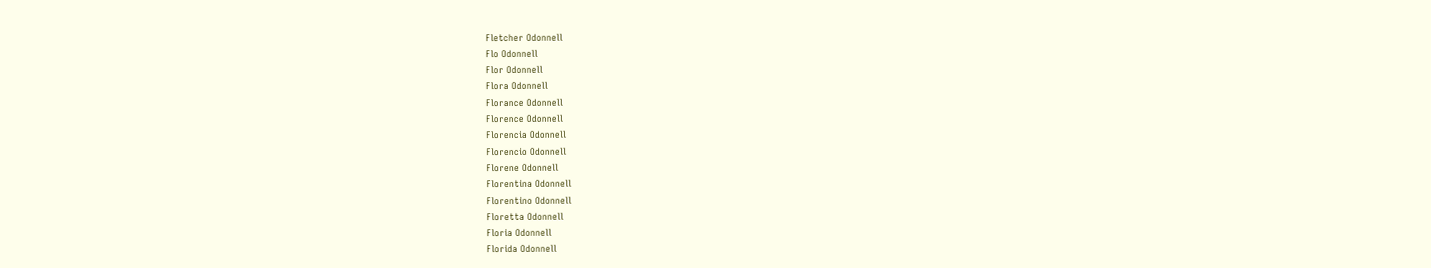Fletcher Odonnell
Flo Odonnell
Flor Odonnell
Flora Odonnell
Florance Odonnell
Florence Odonnell
Florencia Odonnell
Florencio Odonnell
Florene Odonnell
Florentina Odonnell
Florentino Odonnell
Floretta Odonnell
Floria Odonnell
Florida Odonnell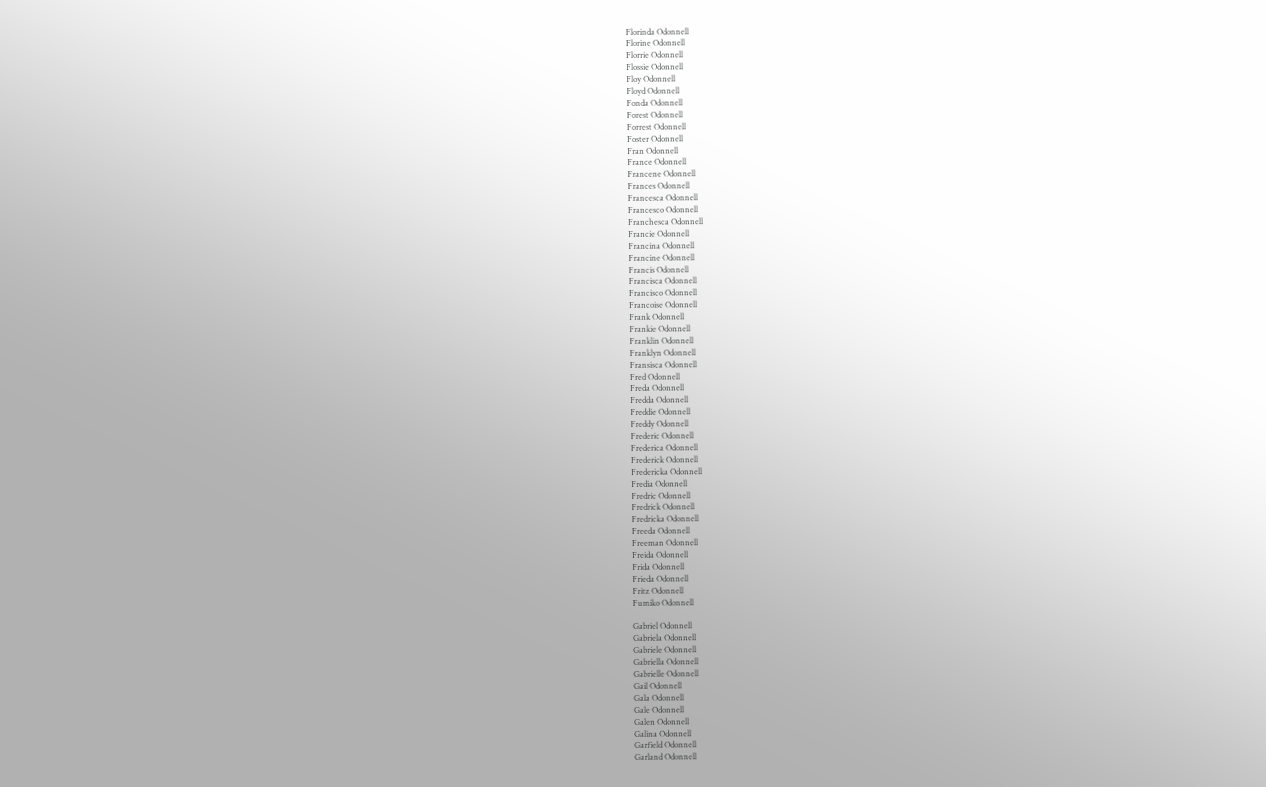Florinda Odonnell
Florine Odonnell
Florrie Odonnell
Flossie Odonnell
Floy Odonnell
Floyd Odonnell
Fonda Odonnell
Forest Odonnell
Forrest Odonnell
Foster Odonnell
Fran Odonnell
France Odonnell
Francene Odonnell
Frances Odonnell
Francesca Odonnell
Francesco Odonnell
Franchesca Odonnell
Francie Odonnell
Francina Odonnell
Francine Odonnell
Francis Odonnell
Francisca Odonnell
Francisco Odonnell
Francoise Odonnell
Frank Odonnell
Frankie Odonnell
Franklin Odonnell
Franklyn Odonnell
Fransisca Odonnell
Fred Odonnell
Freda Odonnell
Fredda Odonnell
Freddie Odonnell
Freddy Odonnell
Frederic Odonnell
Frederica Odonnell
Frederick Odonnell
Fredericka Odonnell
Fredia Odonnell
Fredric Odonnell
Fredrick Odonnell
Fredricka Odonnell
Freeda Odonnell
Freeman Odonnell
Freida Odonnell
Frida Odonnell
Frieda Odonnell
Fritz Odonnell
Fumiko Odonnell

Gabriel Odonnell
Gabriela Odonnell
Gabriele Odonnell
Gabriella Odonnell
Gabrielle Odonnell
Gail Odonnell
Gala Odonnell
Gale Odonnell
Galen Odonnell
Galina Odonnell
Garfield Odonnell
Garland Odonnell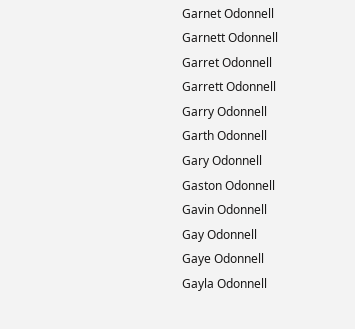Garnet Odonnell
Garnett Odonnell
Garret Odonnell
Garrett Odonnell
Garry Odonnell
Garth Odonnell
Gary Odonnell
Gaston Odonnell
Gavin Odonnell
Gay Odonnell
Gaye Odonnell
Gayla Odonnell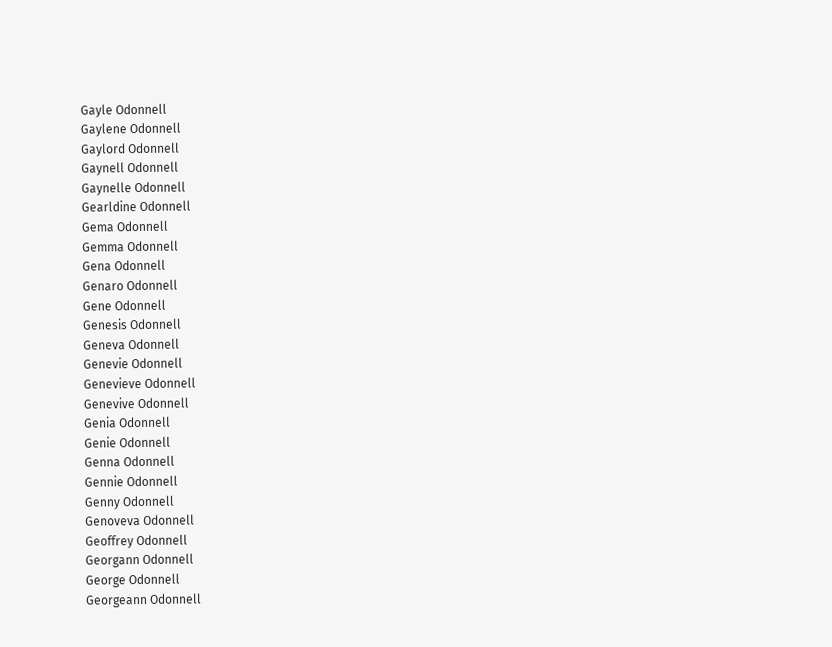Gayle Odonnell
Gaylene Odonnell
Gaylord Odonnell
Gaynell Odonnell
Gaynelle Odonnell
Gearldine Odonnell
Gema Odonnell
Gemma Odonnell
Gena Odonnell
Genaro Odonnell
Gene Odonnell
Genesis Odonnell
Geneva Odonnell
Genevie Odonnell
Genevieve Odonnell
Genevive Odonnell
Genia Odonnell
Genie Odonnell
Genna Odonnell
Gennie Odonnell
Genny Odonnell
Genoveva Odonnell
Geoffrey Odonnell
Georgann Odonnell
George Odonnell
Georgeann Odonnell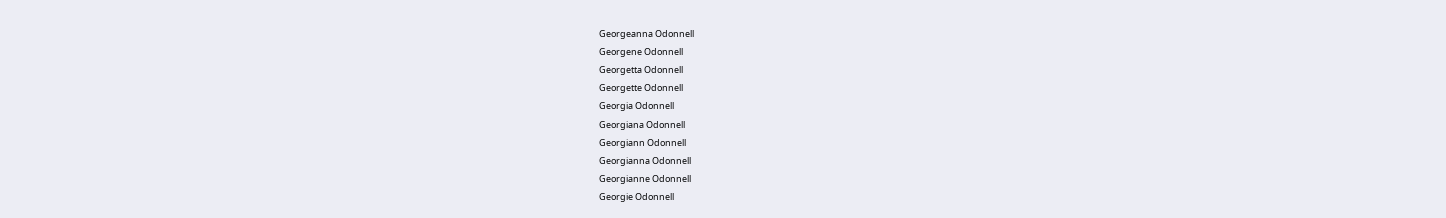Georgeanna Odonnell
Georgene Odonnell
Georgetta Odonnell
Georgette Odonnell
Georgia Odonnell
Georgiana Odonnell
Georgiann Odonnell
Georgianna Odonnell
Georgianne Odonnell
Georgie Odonnell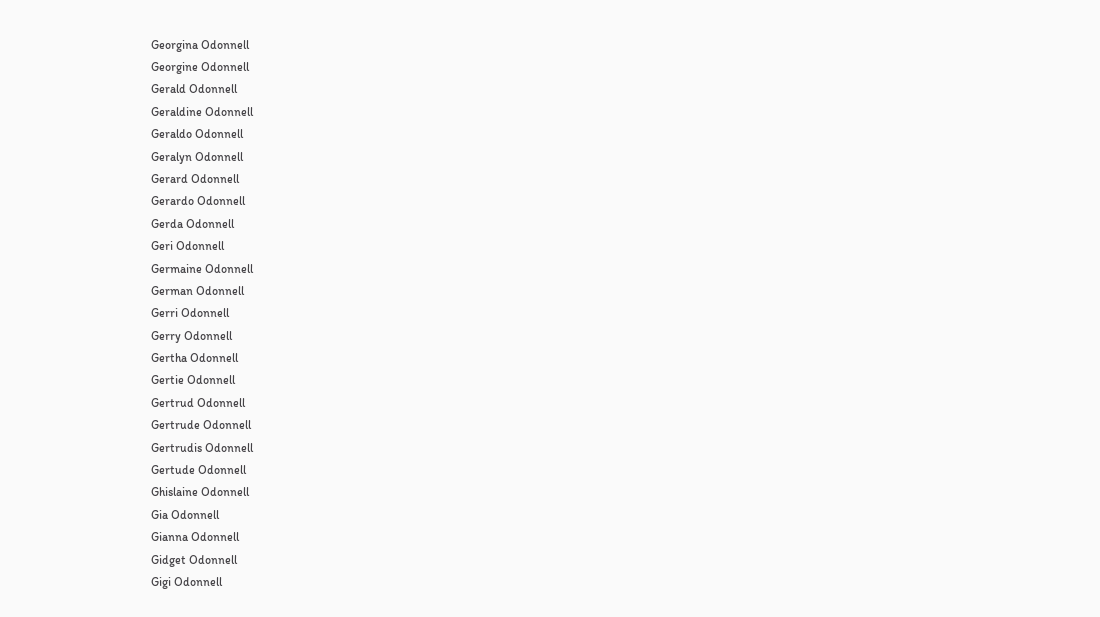Georgina Odonnell
Georgine Odonnell
Gerald Odonnell
Geraldine Odonnell
Geraldo Odonnell
Geralyn Odonnell
Gerard Odonnell
Gerardo Odonnell
Gerda Odonnell
Geri Odonnell
Germaine Odonnell
German Odonnell
Gerri Odonnell
Gerry Odonnell
Gertha Odonnell
Gertie Odonnell
Gertrud Odonnell
Gertrude Odonnell
Gertrudis Odonnell
Gertude Odonnell
Ghislaine Odonnell
Gia Odonnell
Gianna Odonnell
Gidget Odonnell
Gigi Odonnell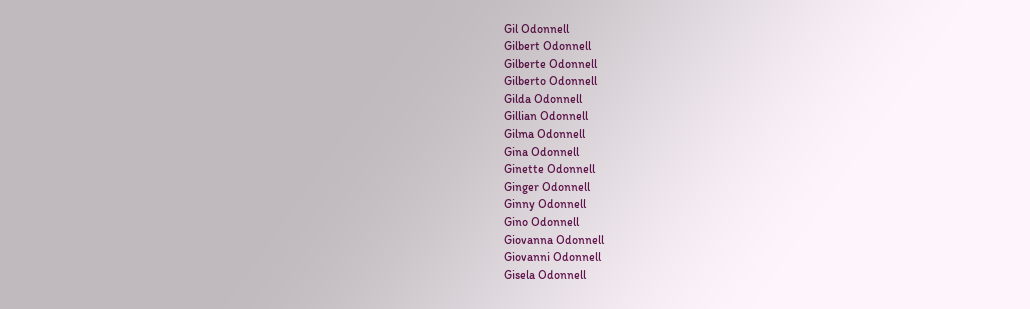Gil Odonnell
Gilbert Odonnell
Gilberte Odonnell
Gilberto Odonnell
Gilda Odonnell
Gillian Odonnell
Gilma Odonnell
Gina Odonnell
Ginette Odonnell
Ginger Odonnell
Ginny Odonnell
Gino Odonnell
Giovanna Odonnell
Giovanni Odonnell
Gisela Odonnell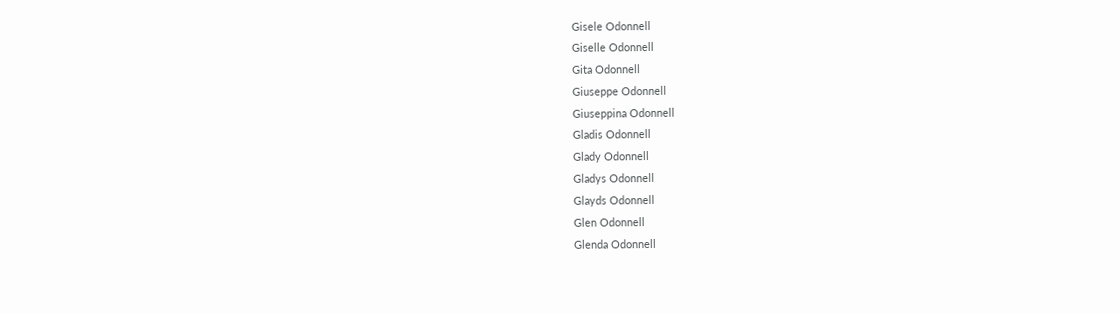Gisele Odonnell
Giselle Odonnell
Gita Odonnell
Giuseppe Odonnell
Giuseppina Odonnell
Gladis Odonnell
Glady Odonnell
Gladys Odonnell
Glayds Odonnell
Glen Odonnell
Glenda Odonnell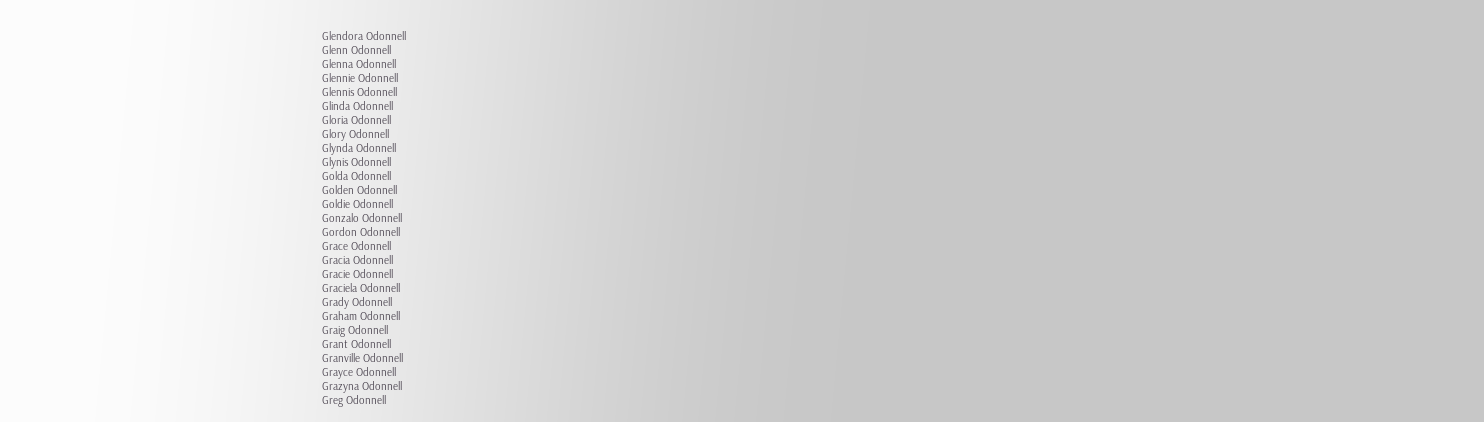Glendora Odonnell
Glenn Odonnell
Glenna Odonnell
Glennie Odonnell
Glennis Odonnell
Glinda Odonnell
Gloria Odonnell
Glory Odonnell
Glynda Odonnell
Glynis Odonnell
Golda Odonnell
Golden Odonnell
Goldie Odonnell
Gonzalo Odonnell
Gordon Odonnell
Grace Odonnell
Gracia Odonnell
Gracie Odonnell
Graciela Odonnell
Grady Odonnell
Graham Odonnell
Graig Odonnell
Grant Odonnell
Granville Odonnell
Grayce Odonnell
Grazyna Odonnell
Greg Odonnell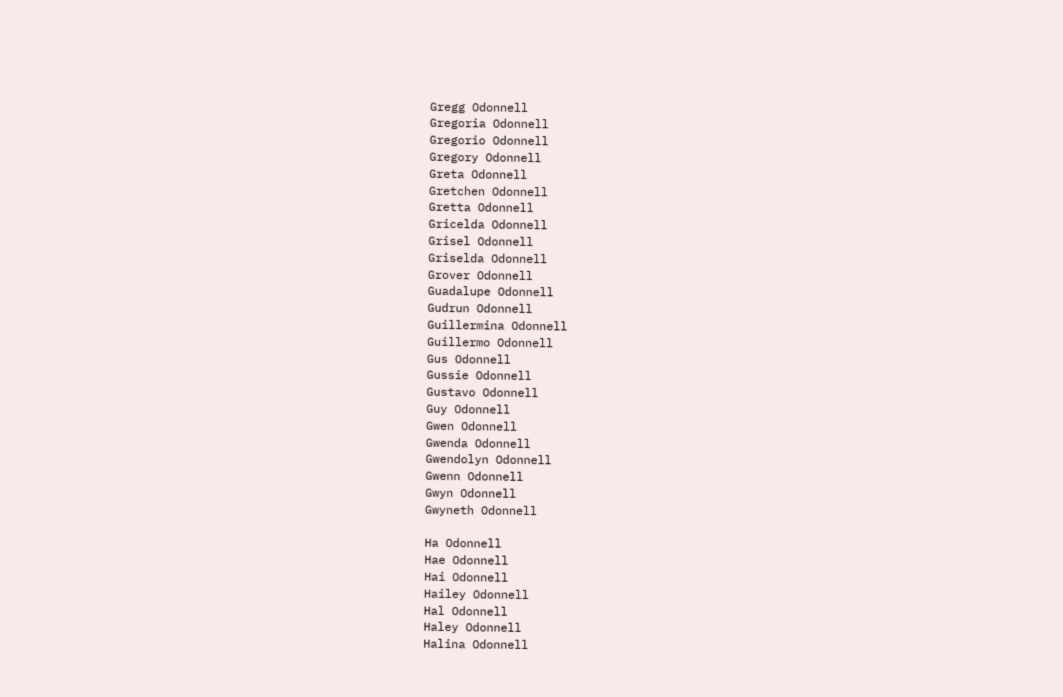Gregg Odonnell
Gregoria Odonnell
Gregorio Odonnell
Gregory Odonnell
Greta Odonnell
Gretchen Odonnell
Gretta Odonnell
Gricelda Odonnell
Grisel Odonnell
Griselda Odonnell
Grover Odonnell
Guadalupe Odonnell
Gudrun Odonnell
Guillermina Odonnell
Guillermo Odonnell
Gus Odonnell
Gussie Odonnell
Gustavo Odonnell
Guy Odonnell
Gwen Odonnell
Gwenda Odonnell
Gwendolyn Odonnell
Gwenn Odonnell
Gwyn Odonnell
Gwyneth Odonnell

Ha Odonnell
Hae Odonnell
Hai Odonnell
Hailey Odonnell
Hal Odonnell
Haley Odonnell
Halina Odonnell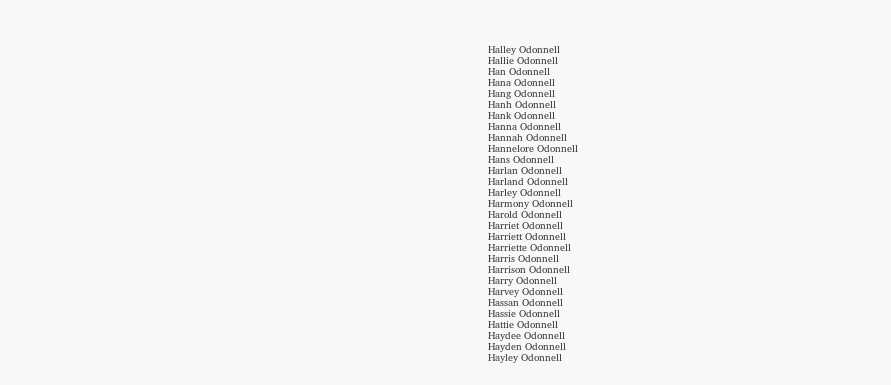Halley Odonnell
Hallie Odonnell
Han Odonnell
Hana Odonnell
Hang Odonnell
Hanh Odonnell
Hank Odonnell
Hanna Odonnell
Hannah Odonnell
Hannelore Odonnell
Hans Odonnell
Harlan Odonnell
Harland Odonnell
Harley Odonnell
Harmony Odonnell
Harold Odonnell
Harriet Odonnell
Harriett Odonnell
Harriette Odonnell
Harris Odonnell
Harrison Odonnell
Harry Odonnell
Harvey Odonnell
Hassan Odonnell
Hassie Odonnell
Hattie Odonnell
Haydee Odonnell
Hayden Odonnell
Hayley Odonnell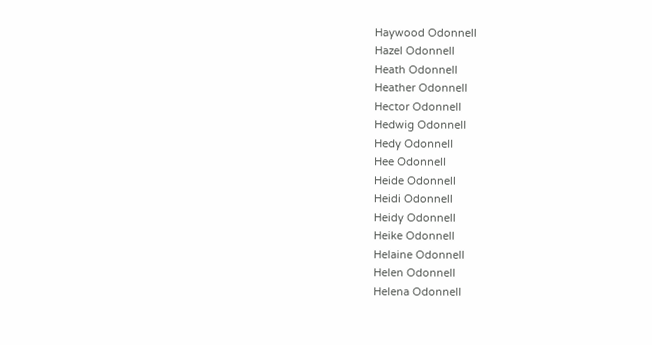Haywood Odonnell
Hazel Odonnell
Heath Odonnell
Heather Odonnell
Hector Odonnell
Hedwig Odonnell
Hedy Odonnell
Hee Odonnell
Heide Odonnell
Heidi Odonnell
Heidy Odonnell
Heike Odonnell
Helaine Odonnell
Helen Odonnell
Helena Odonnell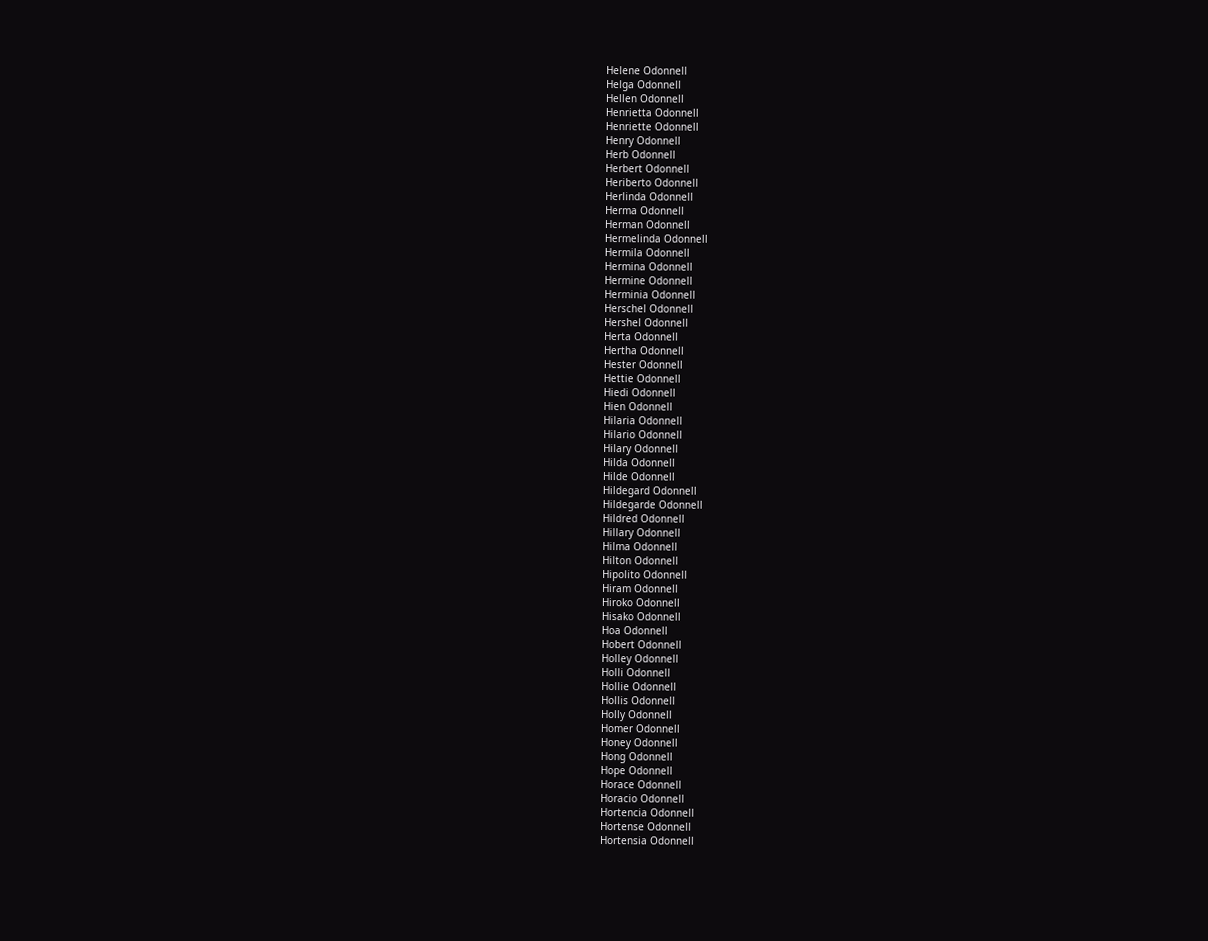Helene Odonnell
Helga Odonnell
Hellen Odonnell
Henrietta Odonnell
Henriette Odonnell
Henry Odonnell
Herb Odonnell
Herbert Odonnell
Heriberto Odonnell
Herlinda Odonnell
Herma Odonnell
Herman Odonnell
Hermelinda Odonnell
Hermila Odonnell
Hermina Odonnell
Hermine Odonnell
Herminia Odonnell
Herschel Odonnell
Hershel Odonnell
Herta Odonnell
Hertha Odonnell
Hester Odonnell
Hettie Odonnell
Hiedi Odonnell
Hien Odonnell
Hilaria Odonnell
Hilario Odonnell
Hilary Odonnell
Hilda Odonnell
Hilde Odonnell
Hildegard Odonnell
Hildegarde Odonnell
Hildred Odonnell
Hillary Odonnell
Hilma Odonnell
Hilton Odonnell
Hipolito Odonnell
Hiram Odonnell
Hiroko Odonnell
Hisako Odonnell
Hoa Odonnell
Hobert Odonnell
Holley Odonnell
Holli Odonnell
Hollie Odonnell
Hollis Odonnell
Holly Odonnell
Homer Odonnell
Honey Odonnell
Hong Odonnell
Hope Odonnell
Horace Odonnell
Horacio Odonnell
Hortencia Odonnell
Hortense Odonnell
Hortensia Odonnell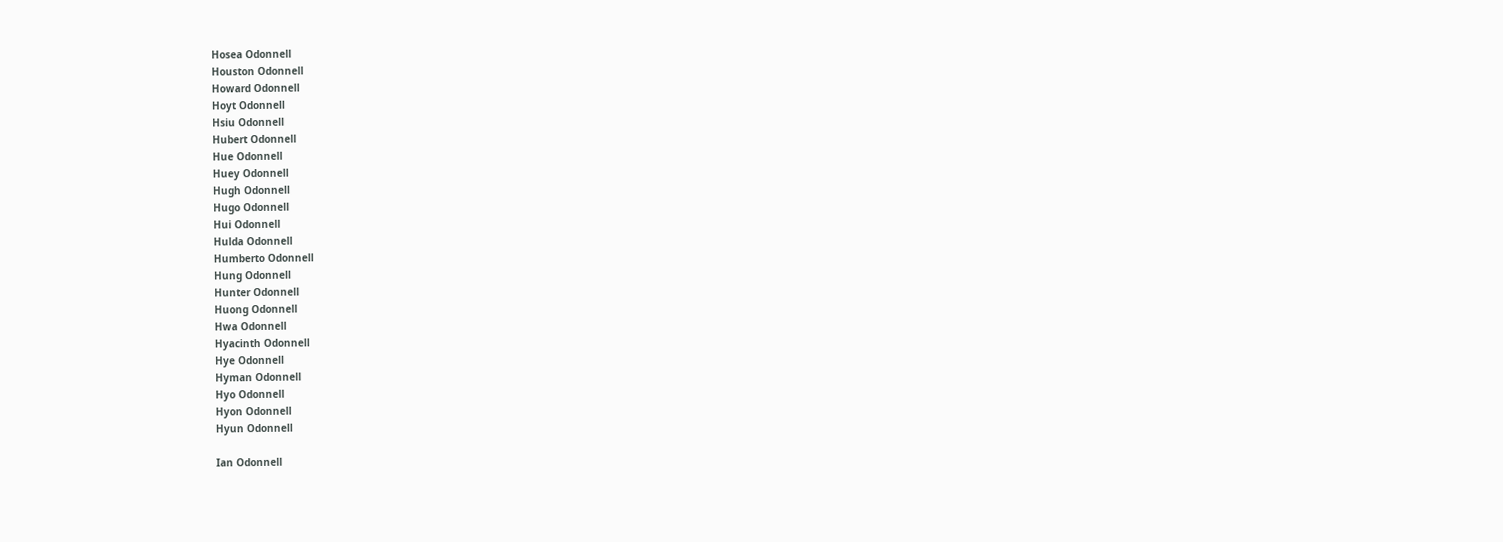Hosea Odonnell
Houston Odonnell
Howard Odonnell
Hoyt Odonnell
Hsiu Odonnell
Hubert Odonnell
Hue Odonnell
Huey Odonnell
Hugh Odonnell
Hugo Odonnell
Hui Odonnell
Hulda Odonnell
Humberto Odonnell
Hung Odonnell
Hunter Odonnell
Huong Odonnell
Hwa Odonnell
Hyacinth Odonnell
Hye Odonnell
Hyman Odonnell
Hyo Odonnell
Hyon Odonnell
Hyun Odonnell

Ian Odonnell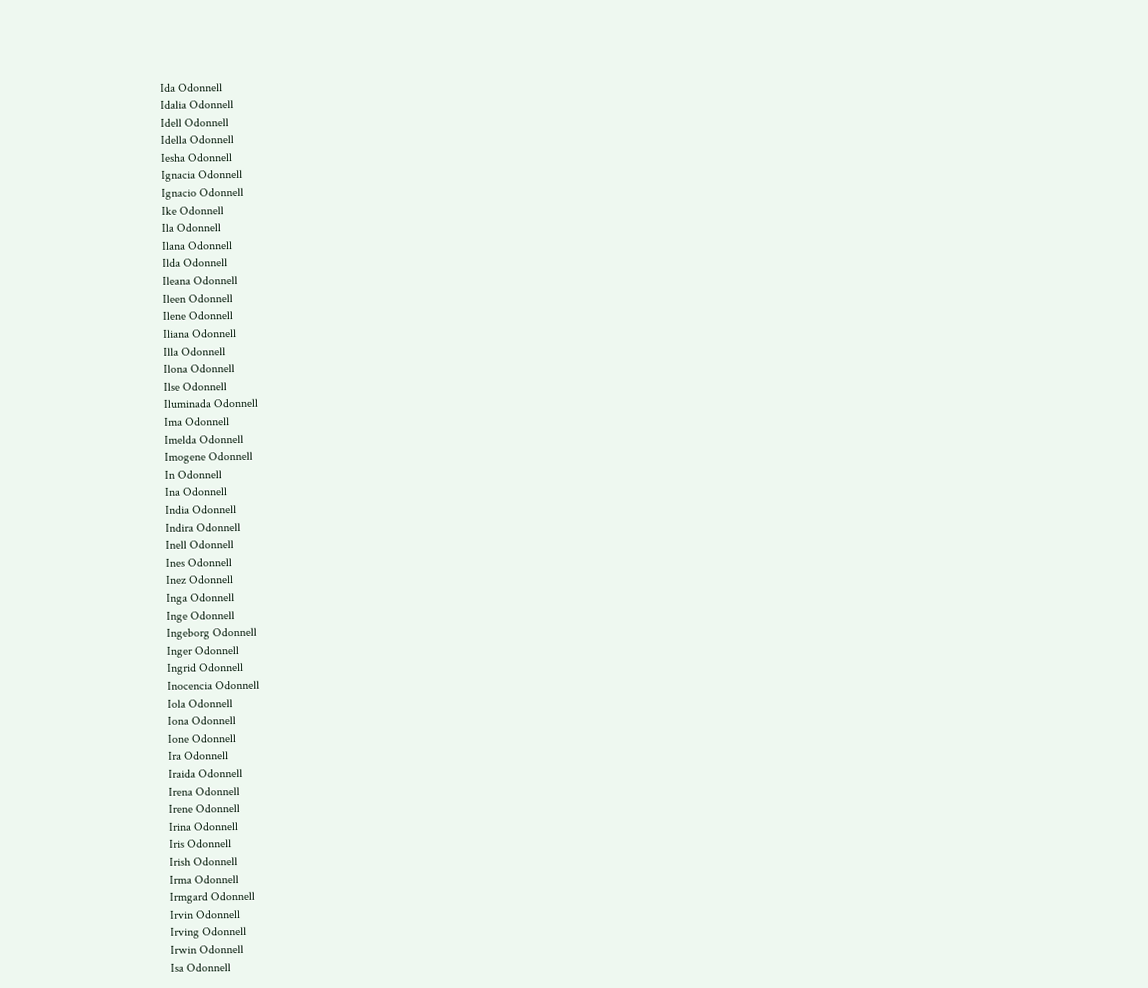Ida Odonnell
Idalia Odonnell
Idell Odonnell
Idella Odonnell
Iesha Odonnell
Ignacia Odonnell
Ignacio Odonnell
Ike Odonnell
Ila Odonnell
Ilana Odonnell
Ilda Odonnell
Ileana Odonnell
Ileen Odonnell
Ilene Odonnell
Iliana Odonnell
Illa Odonnell
Ilona Odonnell
Ilse Odonnell
Iluminada Odonnell
Ima Odonnell
Imelda Odonnell
Imogene Odonnell
In Odonnell
Ina Odonnell
India Odonnell
Indira Odonnell
Inell Odonnell
Ines Odonnell
Inez Odonnell
Inga Odonnell
Inge Odonnell
Ingeborg Odonnell
Inger Odonnell
Ingrid Odonnell
Inocencia Odonnell
Iola Odonnell
Iona Odonnell
Ione Odonnell
Ira Odonnell
Iraida Odonnell
Irena Odonnell
Irene Odonnell
Irina Odonnell
Iris Odonnell
Irish Odonnell
Irma Odonnell
Irmgard Odonnell
Irvin Odonnell
Irving Odonnell
Irwin Odonnell
Isa Odonnell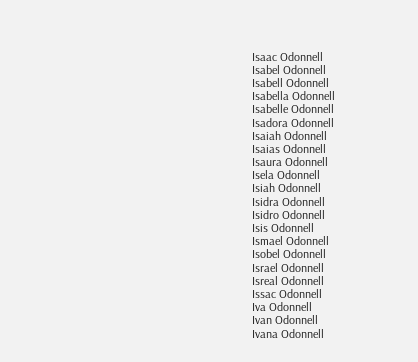Isaac Odonnell
Isabel Odonnell
Isabell Odonnell
Isabella Odonnell
Isabelle Odonnell
Isadora Odonnell
Isaiah Odonnell
Isaias Odonnell
Isaura Odonnell
Isela Odonnell
Isiah Odonnell
Isidra Odonnell
Isidro Odonnell
Isis Odonnell
Ismael Odonnell
Isobel Odonnell
Israel Odonnell
Isreal Odonnell
Issac Odonnell
Iva Odonnell
Ivan Odonnell
Ivana Odonnell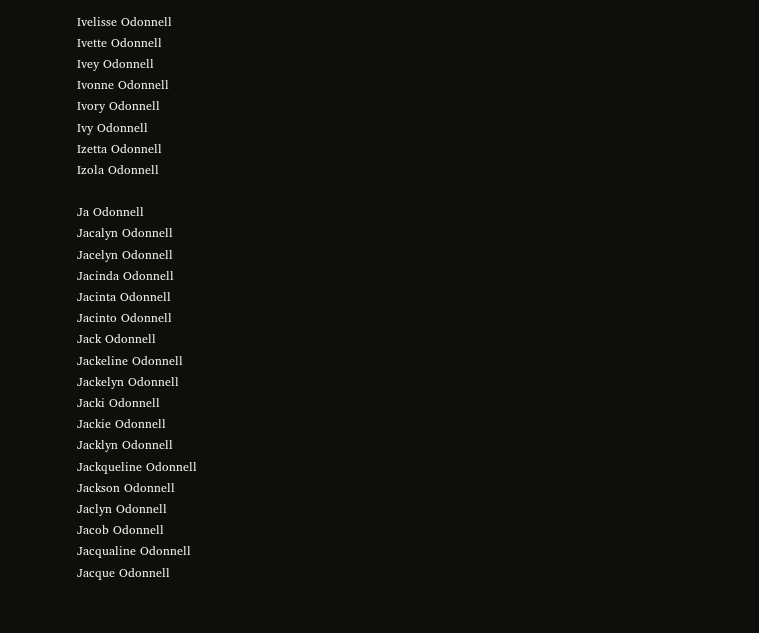Ivelisse Odonnell
Ivette Odonnell
Ivey Odonnell
Ivonne Odonnell
Ivory Odonnell
Ivy Odonnell
Izetta Odonnell
Izola Odonnell

Ja Odonnell
Jacalyn Odonnell
Jacelyn Odonnell
Jacinda Odonnell
Jacinta Odonnell
Jacinto Odonnell
Jack Odonnell
Jackeline Odonnell
Jackelyn Odonnell
Jacki Odonnell
Jackie Odonnell
Jacklyn Odonnell
Jackqueline Odonnell
Jackson Odonnell
Jaclyn Odonnell
Jacob Odonnell
Jacqualine Odonnell
Jacque Odonnell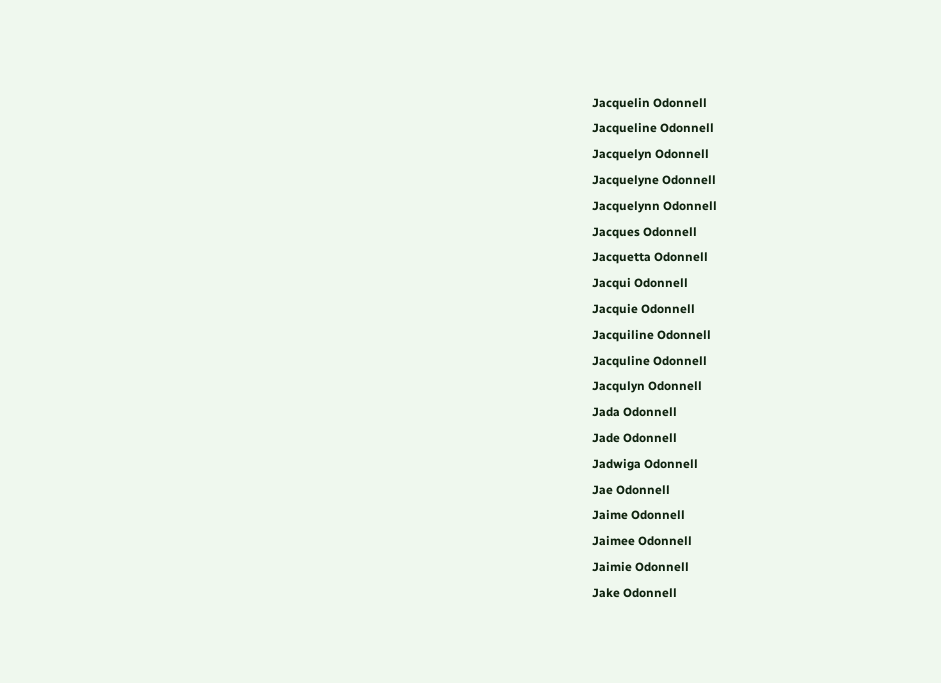Jacquelin Odonnell
Jacqueline Odonnell
Jacquelyn Odonnell
Jacquelyne Odonnell
Jacquelynn Odonnell
Jacques Odonnell
Jacquetta Odonnell
Jacqui Odonnell
Jacquie Odonnell
Jacquiline Odonnell
Jacquline Odonnell
Jacqulyn Odonnell
Jada Odonnell
Jade Odonnell
Jadwiga Odonnell
Jae Odonnell
Jaime Odonnell
Jaimee Odonnell
Jaimie Odonnell
Jake Odonnell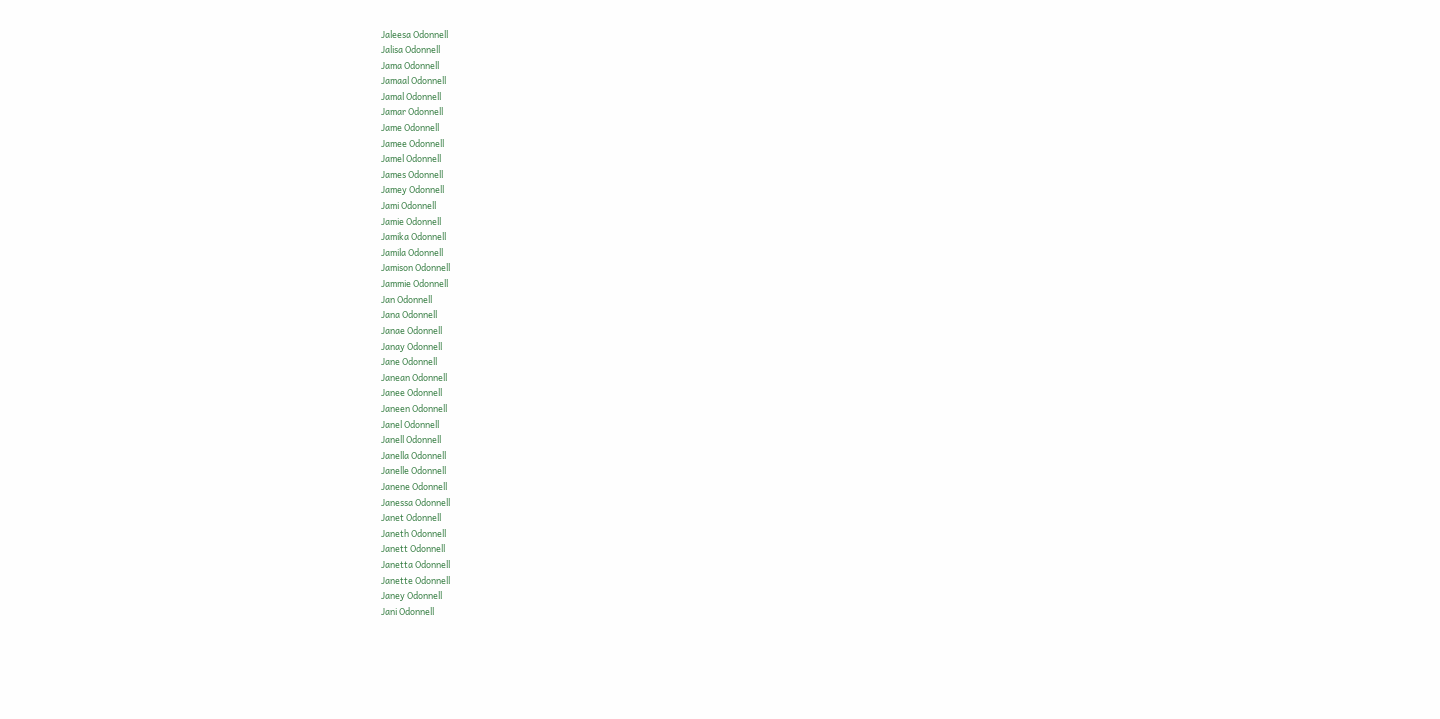Jaleesa Odonnell
Jalisa Odonnell
Jama Odonnell
Jamaal Odonnell
Jamal Odonnell
Jamar Odonnell
Jame Odonnell
Jamee Odonnell
Jamel Odonnell
James Odonnell
Jamey Odonnell
Jami Odonnell
Jamie Odonnell
Jamika Odonnell
Jamila Odonnell
Jamison Odonnell
Jammie Odonnell
Jan Odonnell
Jana Odonnell
Janae Odonnell
Janay Odonnell
Jane Odonnell
Janean Odonnell
Janee Odonnell
Janeen Odonnell
Janel Odonnell
Janell Odonnell
Janella Odonnell
Janelle Odonnell
Janene Odonnell
Janessa Odonnell
Janet Odonnell
Janeth Odonnell
Janett Odonnell
Janetta Odonnell
Janette Odonnell
Janey Odonnell
Jani Odonnell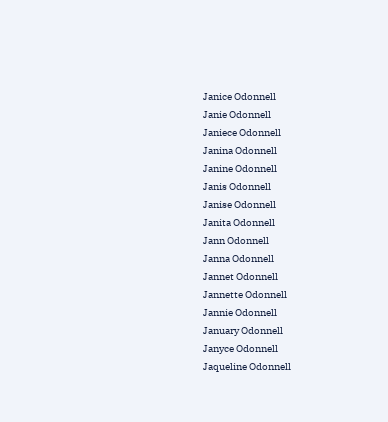Janice Odonnell
Janie Odonnell
Janiece Odonnell
Janina Odonnell
Janine Odonnell
Janis Odonnell
Janise Odonnell
Janita Odonnell
Jann Odonnell
Janna Odonnell
Jannet Odonnell
Jannette Odonnell
Jannie Odonnell
January Odonnell
Janyce Odonnell
Jaqueline Odonnell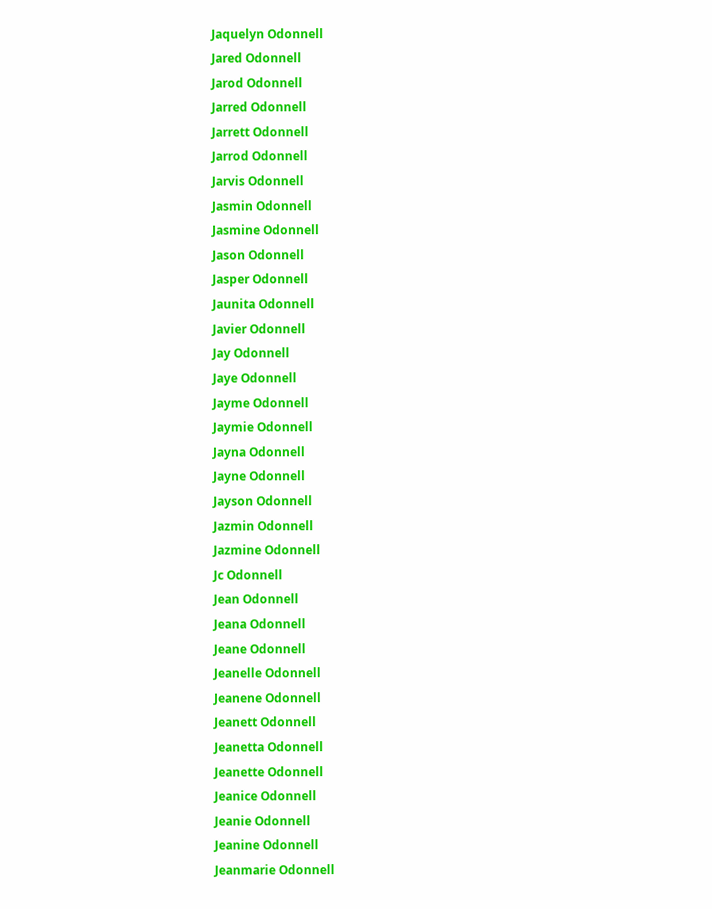Jaquelyn Odonnell
Jared Odonnell
Jarod Odonnell
Jarred Odonnell
Jarrett Odonnell
Jarrod Odonnell
Jarvis Odonnell
Jasmin Odonnell
Jasmine Odonnell
Jason Odonnell
Jasper Odonnell
Jaunita Odonnell
Javier Odonnell
Jay Odonnell
Jaye Odonnell
Jayme Odonnell
Jaymie Odonnell
Jayna Odonnell
Jayne Odonnell
Jayson Odonnell
Jazmin Odonnell
Jazmine Odonnell
Jc Odonnell
Jean Odonnell
Jeana Odonnell
Jeane Odonnell
Jeanelle Odonnell
Jeanene Odonnell
Jeanett Odonnell
Jeanetta Odonnell
Jeanette Odonnell
Jeanice Odonnell
Jeanie Odonnell
Jeanine Odonnell
Jeanmarie Odonnell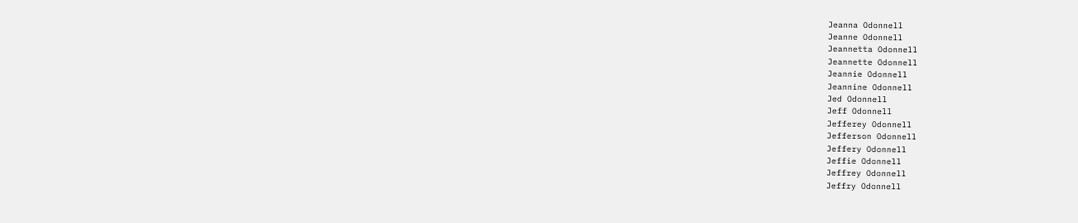Jeanna Odonnell
Jeanne Odonnell
Jeannetta Odonnell
Jeannette Odonnell
Jeannie Odonnell
Jeannine Odonnell
Jed Odonnell
Jeff Odonnell
Jefferey Odonnell
Jefferson Odonnell
Jeffery Odonnell
Jeffie Odonnell
Jeffrey Odonnell
Jeffry Odonnell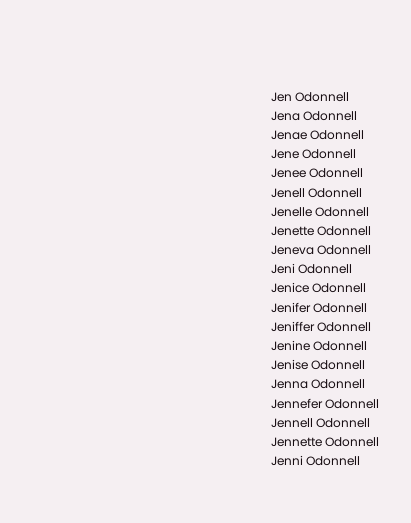Jen Odonnell
Jena Odonnell
Jenae Odonnell
Jene Odonnell
Jenee Odonnell
Jenell Odonnell
Jenelle Odonnell
Jenette Odonnell
Jeneva Odonnell
Jeni Odonnell
Jenice Odonnell
Jenifer Odonnell
Jeniffer Odonnell
Jenine Odonnell
Jenise Odonnell
Jenna Odonnell
Jennefer Odonnell
Jennell Odonnell
Jennette Odonnell
Jenni Odonnell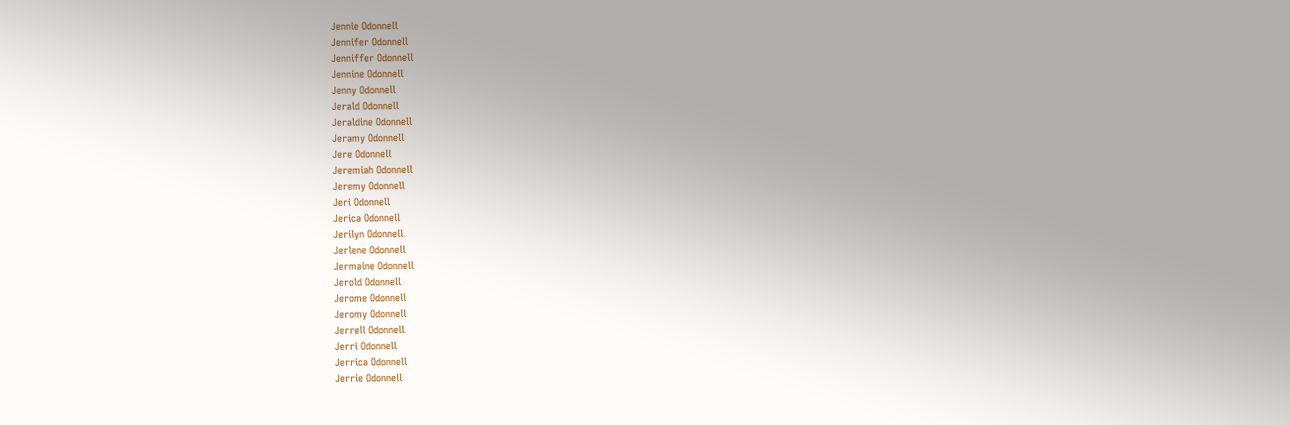Jennie Odonnell
Jennifer Odonnell
Jenniffer Odonnell
Jennine Odonnell
Jenny Odonnell
Jerald Odonnell
Jeraldine Odonnell
Jeramy Odonnell
Jere Odonnell
Jeremiah Odonnell
Jeremy Odonnell
Jeri Odonnell
Jerica Odonnell
Jerilyn Odonnell
Jerlene Odonnell
Jermaine Odonnell
Jerold Odonnell
Jerome Odonnell
Jeromy Odonnell
Jerrell Odonnell
Jerri Odonnell
Jerrica Odonnell
Jerrie Odonnell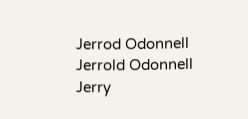Jerrod Odonnell
Jerrold Odonnell
Jerry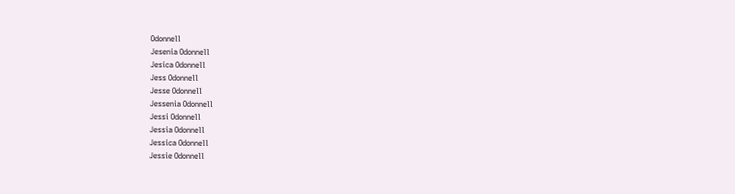Odonnell
Jesenia Odonnell
Jesica Odonnell
Jess Odonnell
Jesse Odonnell
Jessenia Odonnell
Jessi Odonnell
Jessia Odonnell
Jessica Odonnell
Jessie Odonnell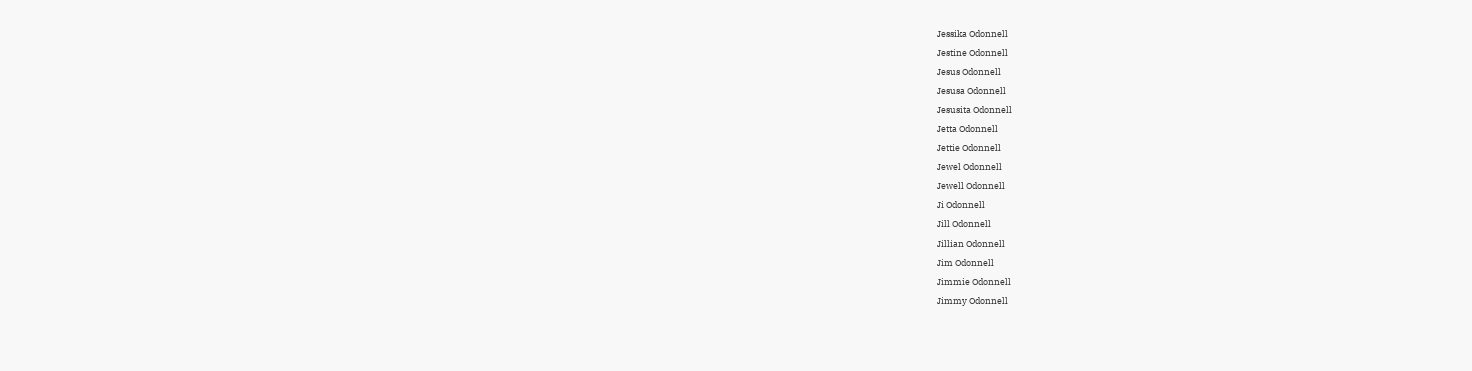Jessika Odonnell
Jestine Odonnell
Jesus Odonnell
Jesusa Odonnell
Jesusita Odonnell
Jetta Odonnell
Jettie Odonnell
Jewel Odonnell
Jewell Odonnell
Ji Odonnell
Jill Odonnell
Jillian Odonnell
Jim Odonnell
Jimmie Odonnell
Jimmy Odonnell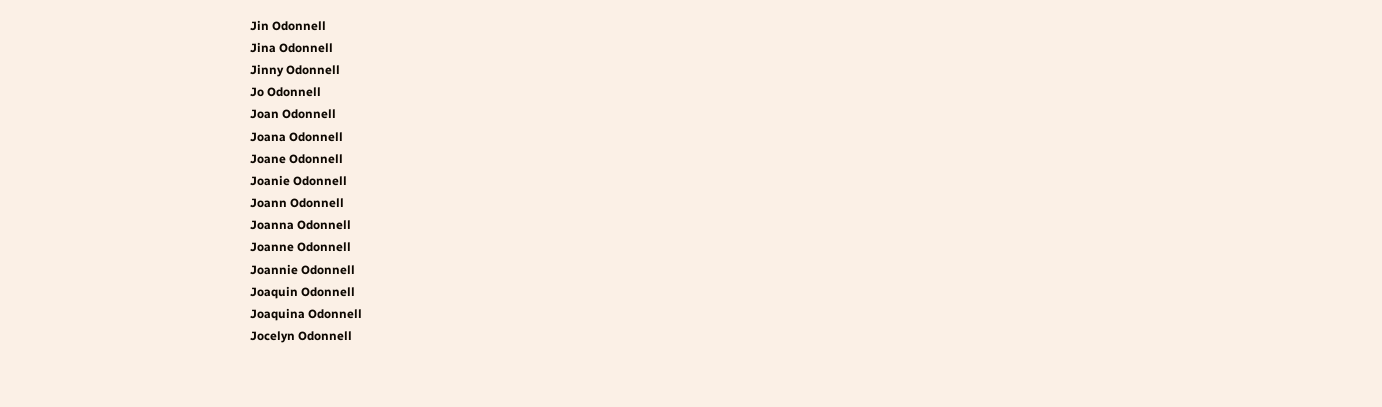Jin Odonnell
Jina Odonnell
Jinny Odonnell
Jo Odonnell
Joan Odonnell
Joana Odonnell
Joane Odonnell
Joanie Odonnell
Joann Odonnell
Joanna Odonnell
Joanne Odonnell
Joannie Odonnell
Joaquin Odonnell
Joaquina Odonnell
Jocelyn Odonnell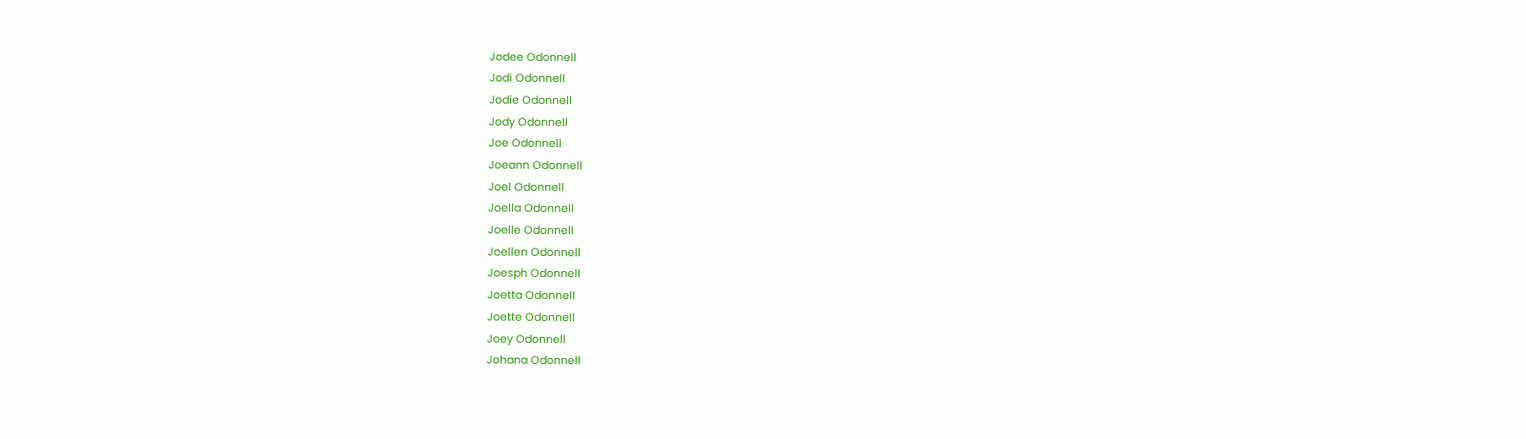Jodee Odonnell
Jodi Odonnell
Jodie Odonnell
Jody Odonnell
Joe Odonnell
Joeann Odonnell
Joel Odonnell
Joella Odonnell
Joelle Odonnell
Joellen Odonnell
Joesph Odonnell
Joetta Odonnell
Joette Odonnell
Joey Odonnell
Johana Odonnell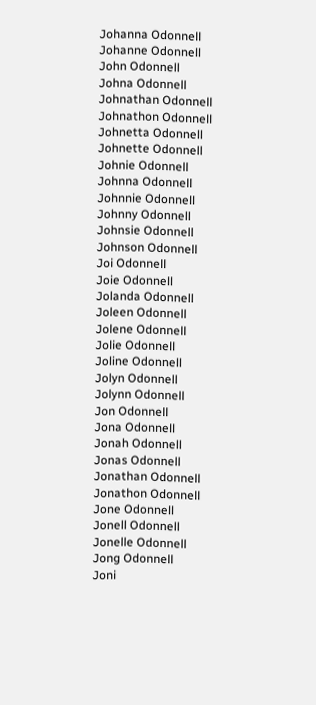Johanna Odonnell
Johanne Odonnell
John Odonnell
Johna Odonnell
Johnathan Odonnell
Johnathon Odonnell
Johnetta Odonnell
Johnette Odonnell
Johnie Odonnell
Johnna Odonnell
Johnnie Odonnell
Johnny Odonnell
Johnsie Odonnell
Johnson Odonnell
Joi Odonnell
Joie Odonnell
Jolanda Odonnell
Joleen Odonnell
Jolene Odonnell
Jolie Odonnell
Joline Odonnell
Jolyn Odonnell
Jolynn Odonnell
Jon Odonnell
Jona Odonnell
Jonah Odonnell
Jonas Odonnell
Jonathan Odonnell
Jonathon Odonnell
Jone Odonnell
Jonell Odonnell
Jonelle Odonnell
Jong Odonnell
Joni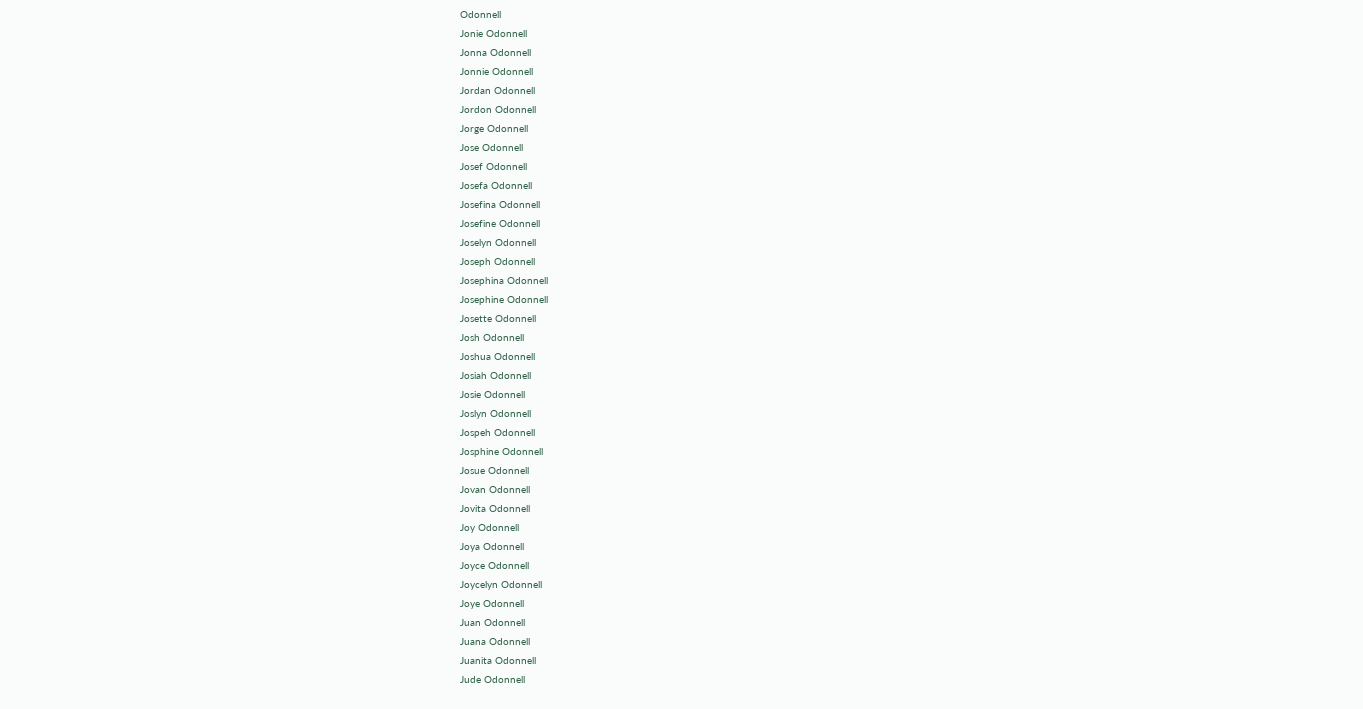Odonnell
Jonie Odonnell
Jonna Odonnell
Jonnie Odonnell
Jordan Odonnell
Jordon Odonnell
Jorge Odonnell
Jose Odonnell
Josef Odonnell
Josefa Odonnell
Josefina Odonnell
Josefine Odonnell
Joselyn Odonnell
Joseph Odonnell
Josephina Odonnell
Josephine Odonnell
Josette Odonnell
Josh Odonnell
Joshua Odonnell
Josiah Odonnell
Josie Odonnell
Joslyn Odonnell
Jospeh Odonnell
Josphine Odonnell
Josue Odonnell
Jovan Odonnell
Jovita Odonnell
Joy Odonnell
Joya Odonnell
Joyce Odonnell
Joycelyn Odonnell
Joye Odonnell
Juan Odonnell
Juana Odonnell
Juanita Odonnell
Jude Odonnell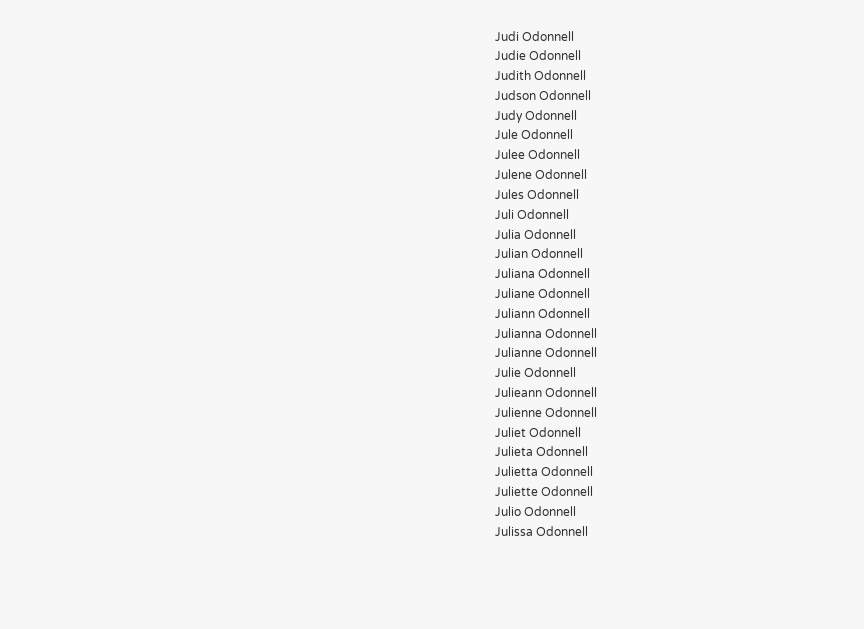Judi Odonnell
Judie Odonnell
Judith Odonnell
Judson Odonnell
Judy Odonnell
Jule Odonnell
Julee Odonnell
Julene Odonnell
Jules Odonnell
Juli Odonnell
Julia Odonnell
Julian Odonnell
Juliana Odonnell
Juliane Odonnell
Juliann Odonnell
Julianna Odonnell
Julianne Odonnell
Julie Odonnell
Julieann Odonnell
Julienne Odonnell
Juliet Odonnell
Julieta Odonnell
Julietta Odonnell
Juliette Odonnell
Julio Odonnell
Julissa Odonnell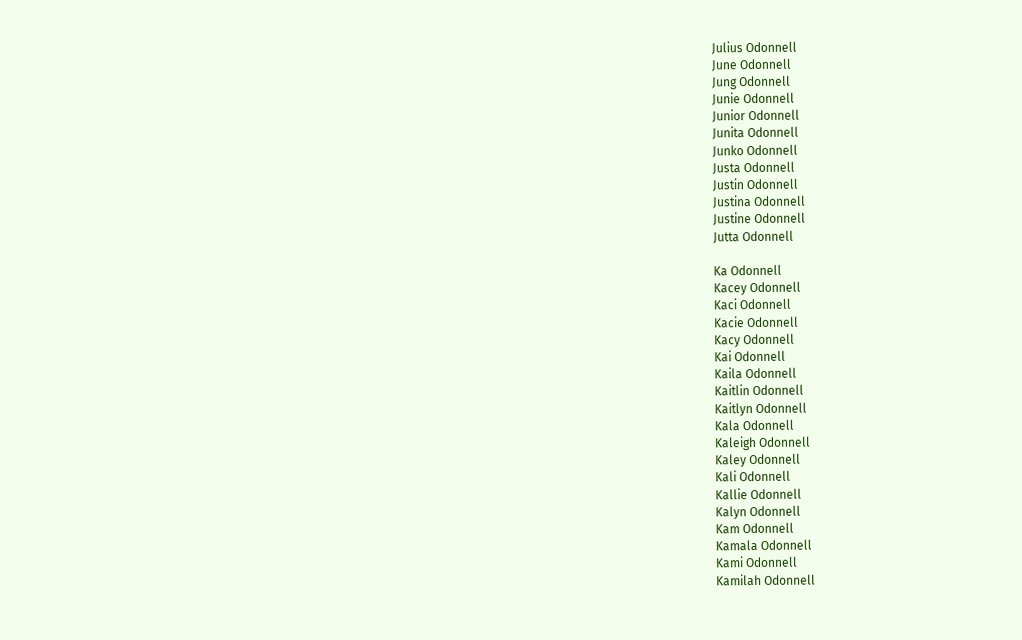Julius Odonnell
June Odonnell
Jung Odonnell
Junie Odonnell
Junior Odonnell
Junita Odonnell
Junko Odonnell
Justa Odonnell
Justin Odonnell
Justina Odonnell
Justine Odonnell
Jutta Odonnell

Ka Odonnell
Kacey Odonnell
Kaci Odonnell
Kacie Odonnell
Kacy Odonnell
Kai Odonnell
Kaila Odonnell
Kaitlin Odonnell
Kaitlyn Odonnell
Kala Odonnell
Kaleigh Odonnell
Kaley Odonnell
Kali Odonnell
Kallie Odonnell
Kalyn Odonnell
Kam Odonnell
Kamala Odonnell
Kami Odonnell
Kamilah Odonnell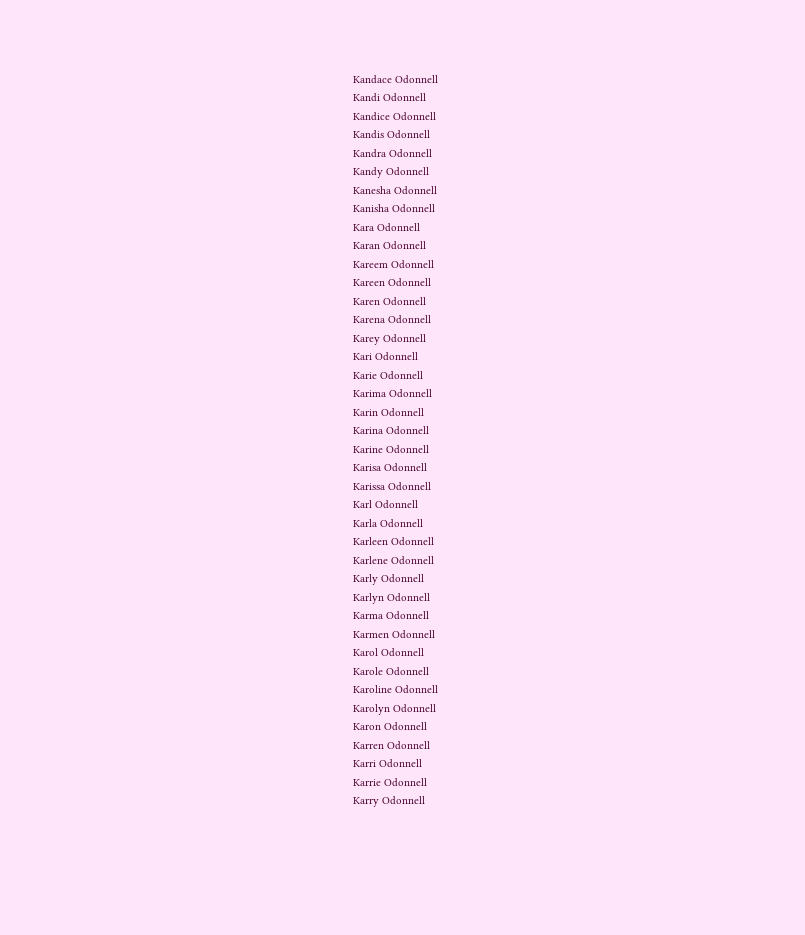Kandace Odonnell
Kandi Odonnell
Kandice Odonnell
Kandis Odonnell
Kandra Odonnell
Kandy Odonnell
Kanesha Odonnell
Kanisha Odonnell
Kara Odonnell
Karan Odonnell
Kareem Odonnell
Kareen Odonnell
Karen Odonnell
Karena Odonnell
Karey Odonnell
Kari Odonnell
Karie Odonnell
Karima Odonnell
Karin Odonnell
Karina Odonnell
Karine Odonnell
Karisa Odonnell
Karissa Odonnell
Karl Odonnell
Karla Odonnell
Karleen Odonnell
Karlene Odonnell
Karly Odonnell
Karlyn Odonnell
Karma Odonnell
Karmen Odonnell
Karol Odonnell
Karole Odonnell
Karoline Odonnell
Karolyn Odonnell
Karon Odonnell
Karren Odonnell
Karri Odonnell
Karrie Odonnell
Karry Odonnell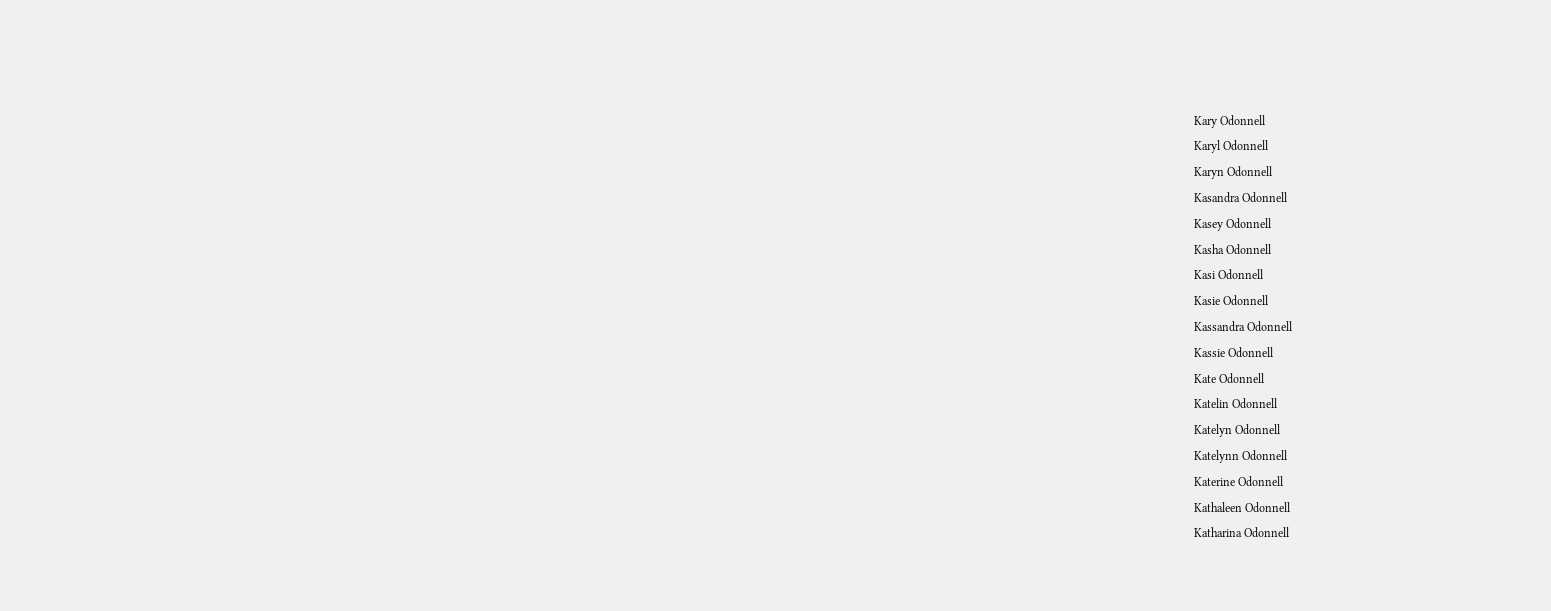Kary Odonnell
Karyl Odonnell
Karyn Odonnell
Kasandra Odonnell
Kasey Odonnell
Kasha Odonnell
Kasi Odonnell
Kasie Odonnell
Kassandra Odonnell
Kassie Odonnell
Kate Odonnell
Katelin Odonnell
Katelyn Odonnell
Katelynn Odonnell
Katerine Odonnell
Kathaleen Odonnell
Katharina Odonnell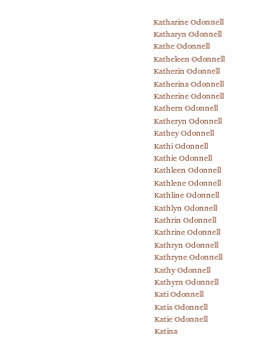Katharine Odonnell
Katharyn Odonnell
Kathe Odonnell
Katheleen Odonnell
Katherin Odonnell
Katherina Odonnell
Katherine Odonnell
Kathern Odonnell
Katheryn Odonnell
Kathey Odonnell
Kathi Odonnell
Kathie Odonnell
Kathleen Odonnell
Kathlene Odonnell
Kathline Odonnell
Kathlyn Odonnell
Kathrin Odonnell
Kathrine Odonnell
Kathryn Odonnell
Kathryne Odonnell
Kathy Odonnell
Kathyrn Odonnell
Kati Odonnell
Katia Odonnell
Katie Odonnell
Katina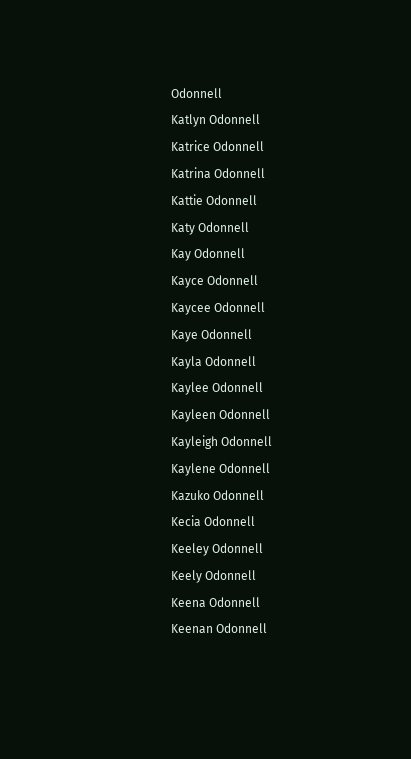Odonnell
Katlyn Odonnell
Katrice Odonnell
Katrina Odonnell
Kattie Odonnell
Katy Odonnell
Kay Odonnell
Kayce Odonnell
Kaycee Odonnell
Kaye Odonnell
Kayla Odonnell
Kaylee Odonnell
Kayleen Odonnell
Kayleigh Odonnell
Kaylene Odonnell
Kazuko Odonnell
Kecia Odonnell
Keeley Odonnell
Keely Odonnell
Keena Odonnell
Keenan Odonnell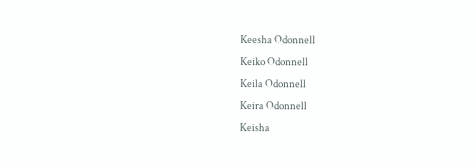Keesha Odonnell
Keiko Odonnell
Keila Odonnell
Keira Odonnell
Keisha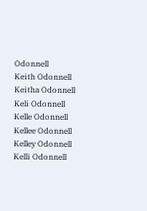Odonnell
Keith Odonnell
Keitha Odonnell
Keli Odonnell
Kelle Odonnell
Kellee Odonnell
Kelley Odonnell
Kelli Odonnell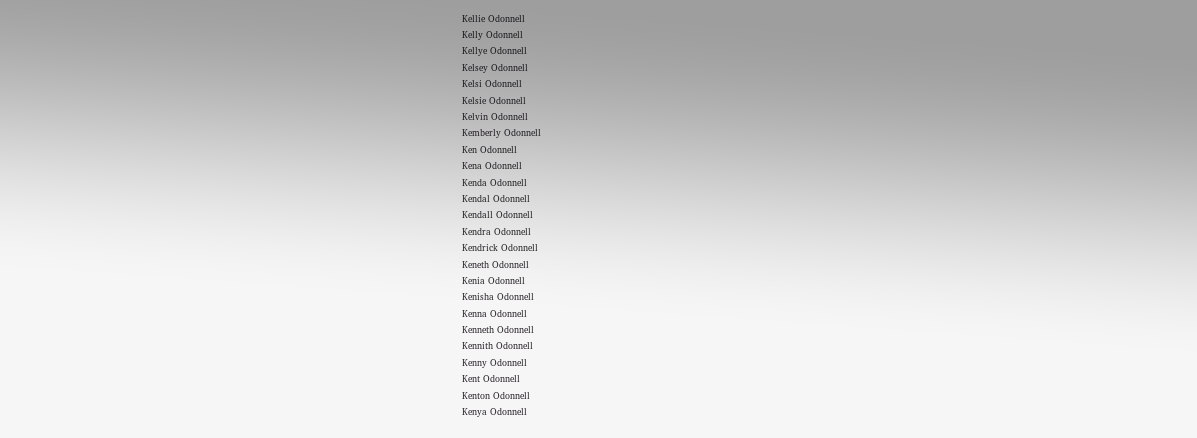Kellie Odonnell
Kelly Odonnell
Kellye Odonnell
Kelsey Odonnell
Kelsi Odonnell
Kelsie Odonnell
Kelvin Odonnell
Kemberly Odonnell
Ken Odonnell
Kena Odonnell
Kenda Odonnell
Kendal Odonnell
Kendall Odonnell
Kendra Odonnell
Kendrick Odonnell
Keneth Odonnell
Kenia Odonnell
Kenisha Odonnell
Kenna Odonnell
Kenneth Odonnell
Kennith Odonnell
Kenny Odonnell
Kent Odonnell
Kenton Odonnell
Kenya Odonnell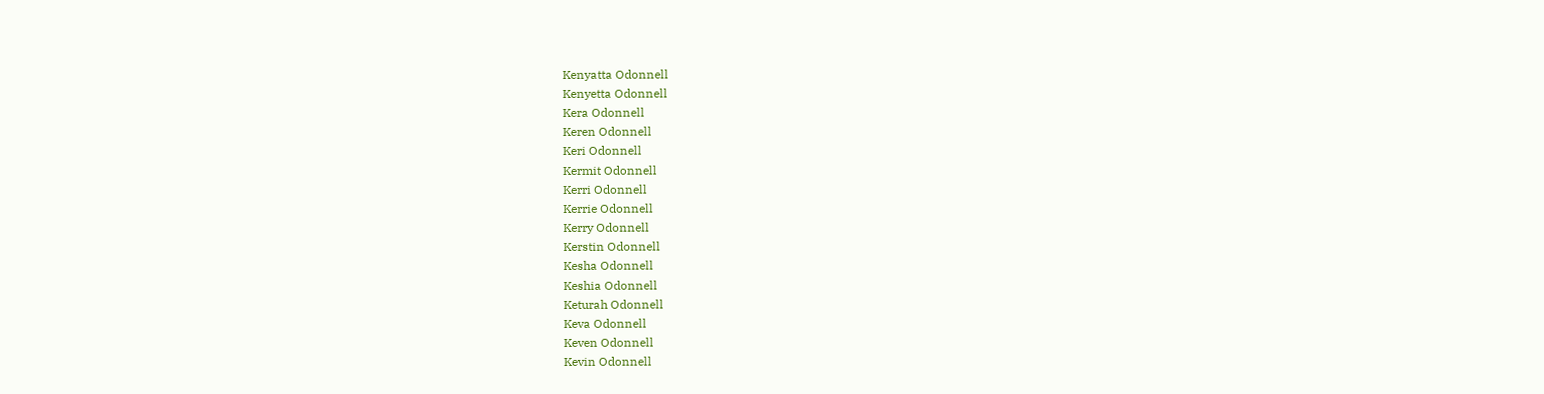Kenyatta Odonnell
Kenyetta Odonnell
Kera Odonnell
Keren Odonnell
Keri Odonnell
Kermit Odonnell
Kerri Odonnell
Kerrie Odonnell
Kerry Odonnell
Kerstin Odonnell
Kesha Odonnell
Keshia Odonnell
Keturah Odonnell
Keva Odonnell
Keven Odonnell
Kevin Odonnell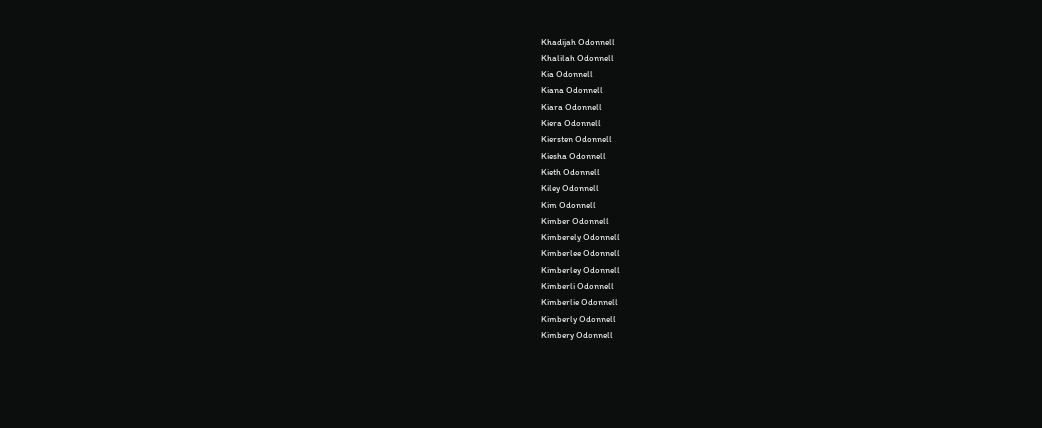Khadijah Odonnell
Khalilah Odonnell
Kia Odonnell
Kiana Odonnell
Kiara Odonnell
Kiera Odonnell
Kiersten Odonnell
Kiesha Odonnell
Kieth Odonnell
Kiley Odonnell
Kim Odonnell
Kimber Odonnell
Kimberely Odonnell
Kimberlee Odonnell
Kimberley Odonnell
Kimberli Odonnell
Kimberlie Odonnell
Kimberly Odonnell
Kimbery Odonnell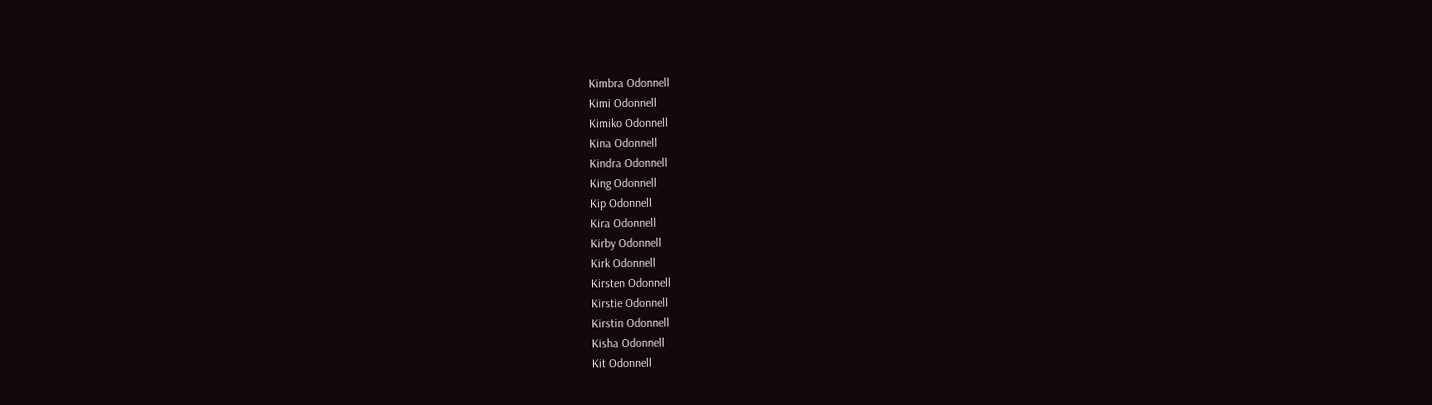Kimbra Odonnell
Kimi Odonnell
Kimiko Odonnell
Kina Odonnell
Kindra Odonnell
King Odonnell
Kip Odonnell
Kira Odonnell
Kirby Odonnell
Kirk Odonnell
Kirsten Odonnell
Kirstie Odonnell
Kirstin Odonnell
Kisha Odonnell
Kit Odonnell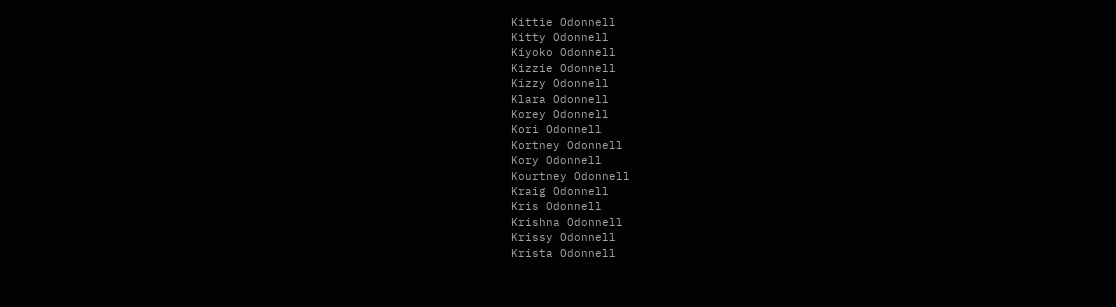Kittie Odonnell
Kitty Odonnell
Kiyoko Odonnell
Kizzie Odonnell
Kizzy Odonnell
Klara Odonnell
Korey Odonnell
Kori Odonnell
Kortney Odonnell
Kory Odonnell
Kourtney Odonnell
Kraig Odonnell
Kris Odonnell
Krishna Odonnell
Krissy Odonnell
Krista Odonnell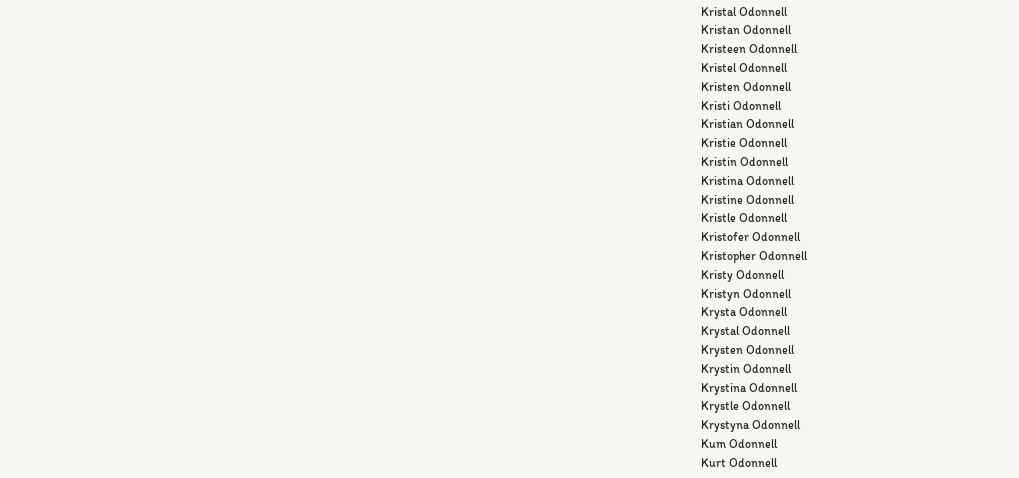Kristal Odonnell
Kristan Odonnell
Kristeen Odonnell
Kristel Odonnell
Kristen Odonnell
Kristi Odonnell
Kristian Odonnell
Kristie Odonnell
Kristin Odonnell
Kristina Odonnell
Kristine Odonnell
Kristle Odonnell
Kristofer Odonnell
Kristopher Odonnell
Kristy Odonnell
Kristyn Odonnell
Krysta Odonnell
Krystal Odonnell
Krysten Odonnell
Krystin Odonnell
Krystina Odonnell
Krystle Odonnell
Krystyna Odonnell
Kum Odonnell
Kurt Odonnell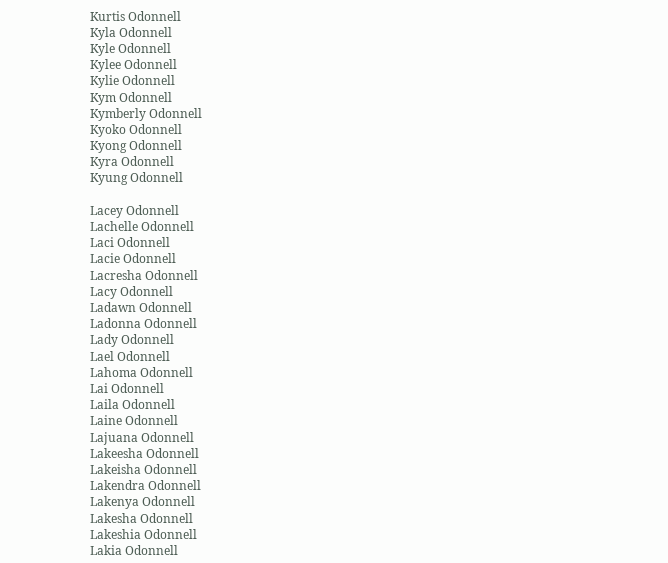Kurtis Odonnell
Kyla Odonnell
Kyle Odonnell
Kylee Odonnell
Kylie Odonnell
Kym Odonnell
Kymberly Odonnell
Kyoko Odonnell
Kyong Odonnell
Kyra Odonnell
Kyung Odonnell

Lacey Odonnell
Lachelle Odonnell
Laci Odonnell
Lacie Odonnell
Lacresha Odonnell
Lacy Odonnell
Ladawn Odonnell
Ladonna Odonnell
Lady Odonnell
Lael Odonnell
Lahoma Odonnell
Lai Odonnell
Laila Odonnell
Laine Odonnell
Lajuana Odonnell
Lakeesha Odonnell
Lakeisha Odonnell
Lakendra Odonnell
Lakenya Odonnell
Lakesha Odonnell
Lakeshia Odonnell
Lakia Odonnell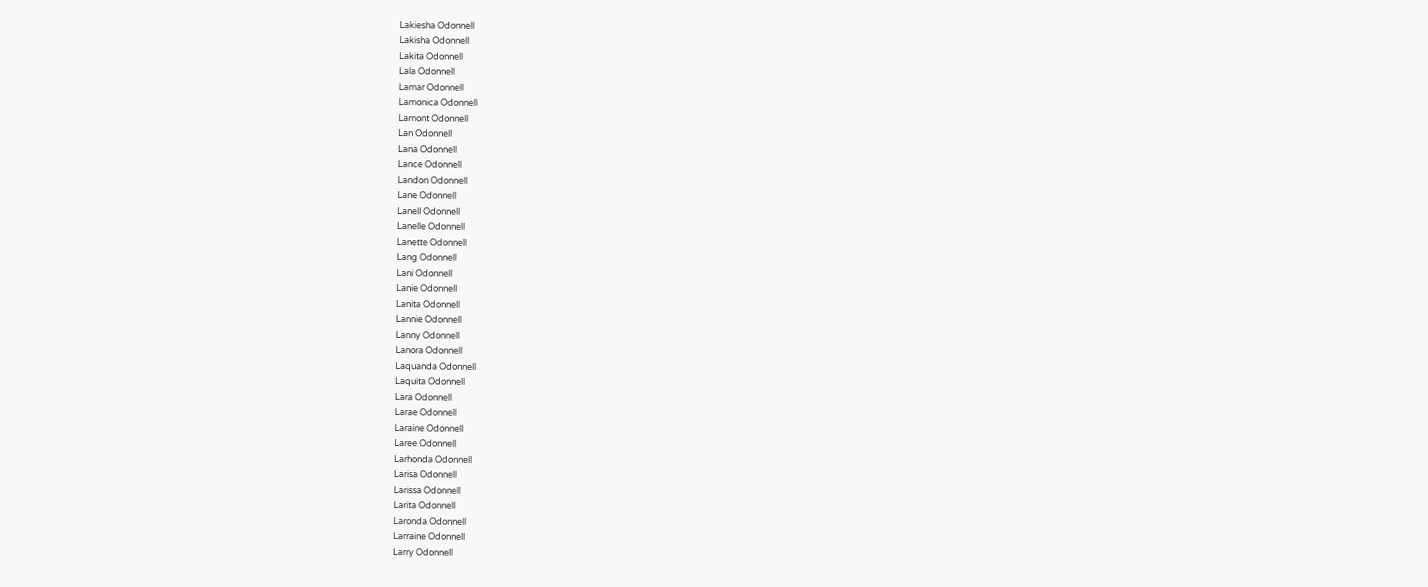Lakiesha Odonnell
Lakisha Odonnell
Lakita Odonnell
Lala Odonnell
Lamar Odonnell
Lamonica Odonnell
Lamont Odonnell
Lan Odonnell
Lana Odonnell
Lance Odonnell
Landon Odonnell
Lane Odonnell
Lanell Odonnell
Lanelle Odonnell
Lanette Odonnell
Lang Odonnell
Lani Odonnell
Lanie Odonnell
Lanita Odonnell
Lannie Odonnell
Lanny Odonnell
Lanora Odonnell
Laquanda Odonnell
Laquita Odonnell
Lara Odonnell
Larae Odonnell
Laraine Odonnell
Laree Odonnell
Larhonda Odonnell
Larisa Odonnell
Larissa Odonnell
Larita Odonnell
Laronda Odonnell
Larraine Odonnell
Larry Odonnell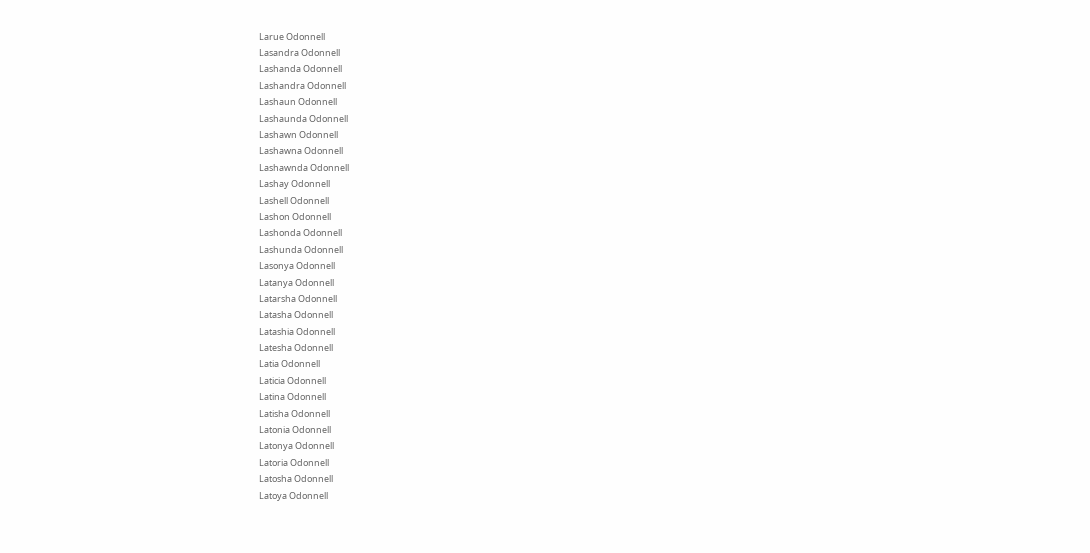Larue Odonnell
Lasandra Odonnell
Lashanda Odonnell
Lashandra Odonnell
Lashaun Odonnell
Lashaunda Odonnell
Lashawn Odonnell
Lashawna Odonnell
Lashawnda Odonnell
Lashay Odonnell
Lashell Odonnell
Lashon Odonnell
Lashonda Odonnell
Lashunda Odonnell
Lasonya Odonnell
Latanya Odonnell
Latarsha Odonnell
Latasha Odonnell
Latashia Odonnell
Latesha Odonnell
Latia Odonnell
Laticia Odonnell
Latina Odonnell
Latisha Odonnell
Latonia Odonnell
Latonya Odonnell
Latoria Odonnell
Latosha Odonnell
Latoya Odonnell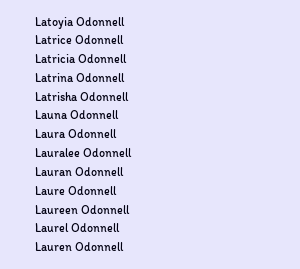Latoyia Odonnell
Latrice Odonnell
Latricia Odonnell
Latrina Odonnell
Latrisha Odonnell
Launa Odonnell
Laura Odonnell
Lauralee Odonnell
Lauran Odonnell
Laure Odonnell
Laureen Odonnell
Laurel Odonnell
Lauren Odonnell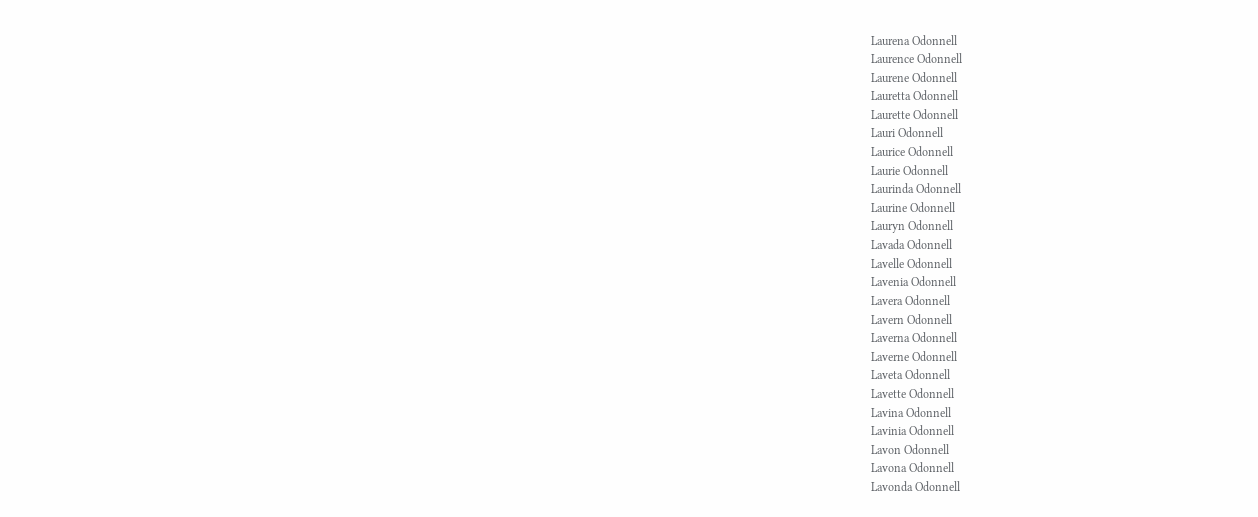Laurena Odonnell
Laurence Odonnell
Laurene Odonnell
Lauretta Odonnell
Laurette Odonnell
Lauri Odonnell
Laurice Odonnell
Laurie Odonnell
Laurinda Odonnell
Laurine Odonnell
Lauryn Odonnell
Lavada Odonnell
Lavelle Odonnell
Lavenia Odonnell
Lavera Odonnell
Lavern Odonnell
Laverna Odonnell
Laverne Odonnell
Laveta Odonnell
Lavette Odonnell
Lavina Odonnell
Lavinia Odonnell
Lavon Odonnell
Lavona Odonnell
Lavonda Odonnell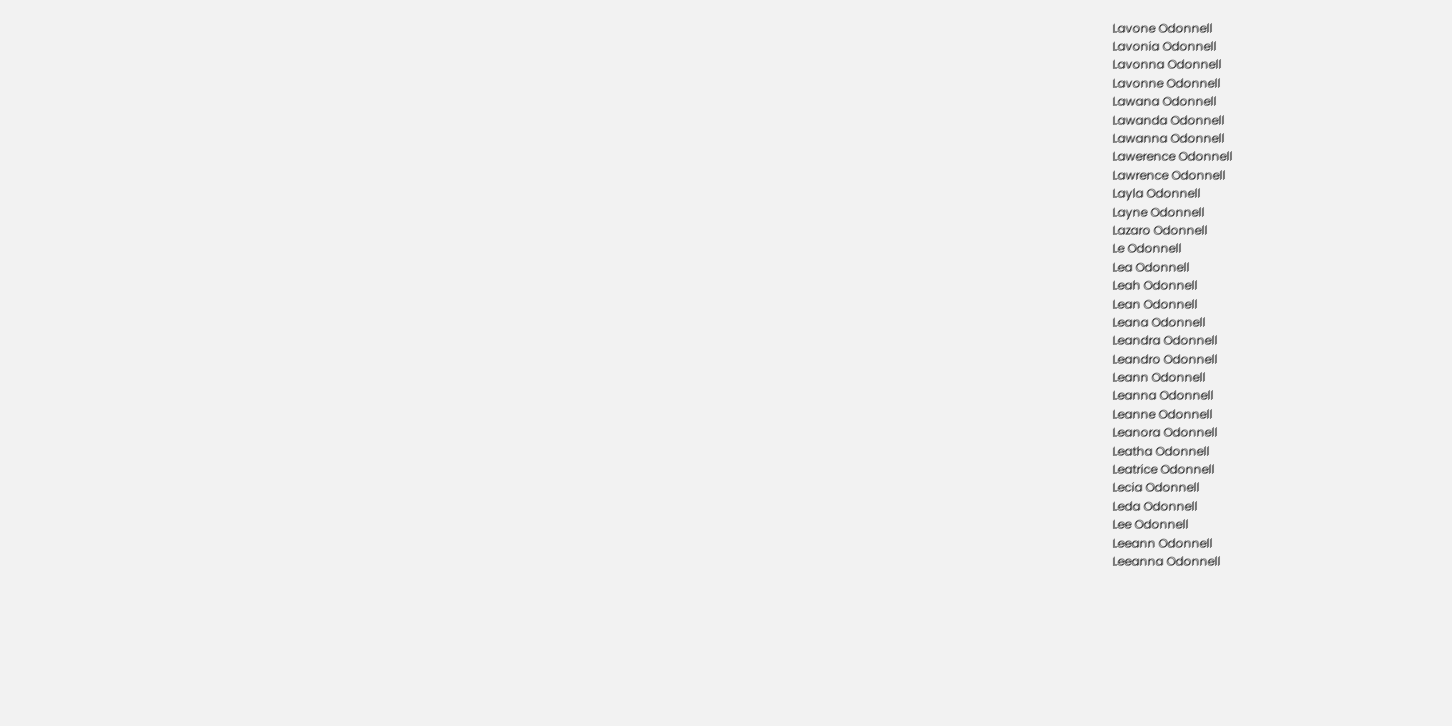Lavone Odonnell
Lavonia Odonnell
Lavonna Odonnell
Lavonne Odonnell
Lawana Odonnell
Lawanda Odonnell
Lawanna Odonnell
Lawerence Odonnell
Lawrence Odonnell
Layla Odonnell
Layne Odonnell
Lazaro Odonnell
Le Odonnell
Lea Odonnell
Leah Odonnell
Lean Odonnell
Leana Odonnell
Leandra Odonnell
Leandro Odonnell
Leann Odonnell
Leanna Odonnell
Leanne Odonnell
Leanora Odonnell
Leatha Odonnell
Leatrice Odonnell
Lecia Odonnell
Leda Odonnell
Lee Odonnell
Leeann Odonnell
Leeanna Odonnell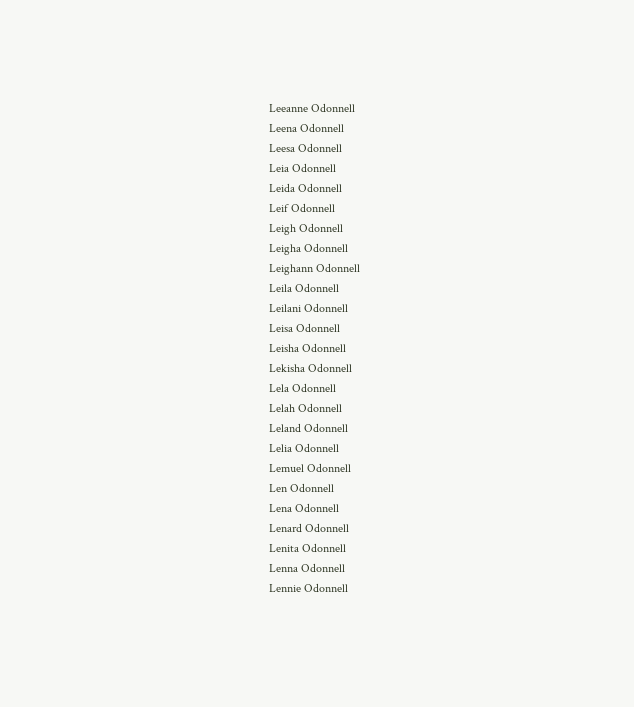Leeanne Odonnell
Leena Odonnell
Leesa Odonnell
Leia Odonnell
Leida Odonnell
Leif Odonnell
Leigh Odonnell
Leigha Odonnell
Leighann Odonnell
Leila Odonnell
Leilani Odonnell
Leisa Odonnell
Leisha Odonnell
Lekisha Odonnell
Lela Odonnell
Lelah Odonnell
Leland Odonnell
Lelia Odonnell
Lemuel Odonnell
Len Odonnell
Lena Odonnell
Lenard Odonnell
Lenita Odonnell
Lenna Odonnell
Lennie Odonnell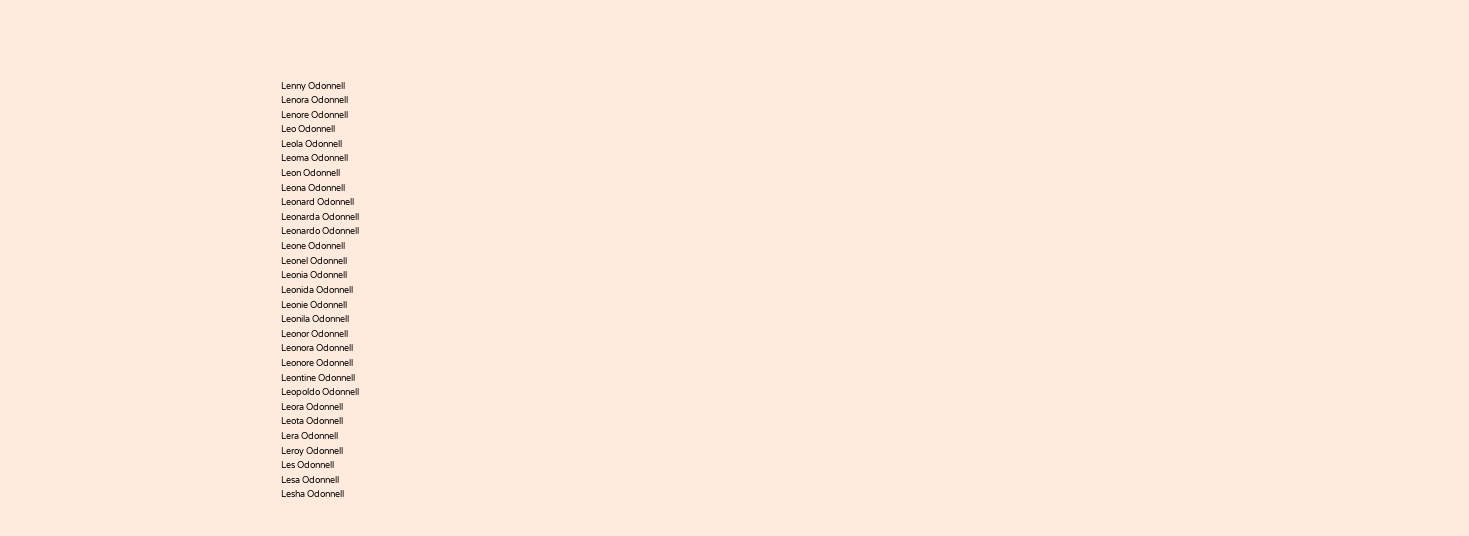Lenny Odonnell
Lenora Odonnell
Lenore Odonnell
Leo Odonnell
Leola Odonnell
Leoma Odonnell
Leon Odonnell
Leona Odonnell
Leonard Odonnell
Leonarda Odonnell
Leonardo Odonnell
Leone Odonnell
Leonel Odonnell
Leonia Odonnell
Leonida Odonnell
Leonie Odonnell
Leonila Odonnell
Leonor Odonnell
Leonora Odonnell
Leonore Odonnell
Leontine Odonnell
Leopoldo Odonnell
Leora Odonnell
Leota Odonnell
Lera Odonnell
Leroy Odonnell
Les Odonnell
Lesa Odonnell
Lesha Odonnell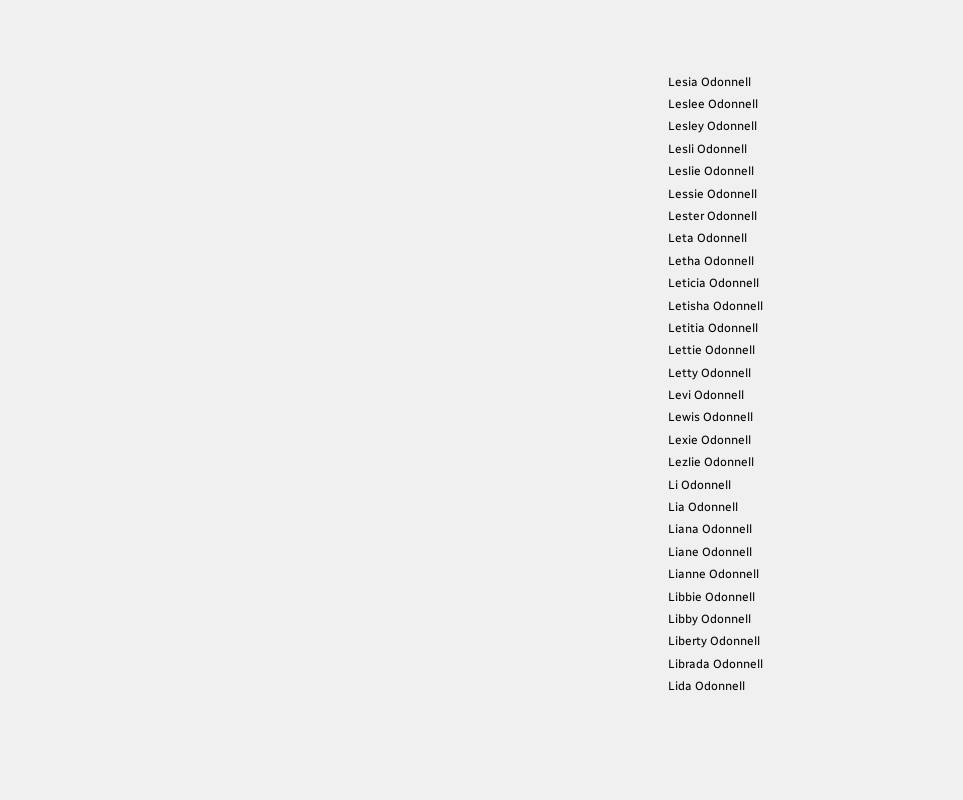Lesia Odonnell
Leslee Odonnell
Lesley Odonnell
Lesli Odonnell
Leslie Odonnell
Lessie Odonnell
Lester Odonnell
Leta Odonnell
Letha Odonnell
Leticia Odonnell
Letisha Odonnell
Letitia Odonnell
Lettie Odonnell
Letty Odonnell
Levi Odonnell
Lewis Odonnell
Lexie Odonnell
Lezlie Odonnell
Li Odonnell
Lia Odonnell
Liana Odonnell
Liane Odonnell
Lianne Odonnell
Libbie Odonnell
Libby Odonnell
Liberty Odonnell
Librada Odonnell
Lida Odonnell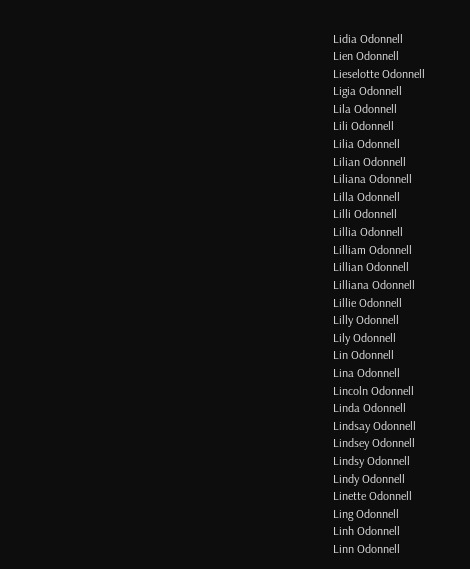Lidia Odonnell
Lien Odonnell
Lieselotte Odonnell
Ligia Odonnell
Lila Odonnell
Lili Odonnell
Lilia Odonnell
Lilian Odonnell
Liliana Odonnell
Lilla Odonnell
Lilli Odonnell
Lillia Odonnell
Lilliam Odonnell
Lillian Odonnell
Lilliana Odonnell
Lillie Odonnell
Lilly Odonnell
Lily Odonnell
Lin Odonnell
Lina Odonnell
Lincoln Odonnell
Linda Odonnell
Lindsay Odonnell
Lindsey Odonnell
Lindsy Odonnell
Lindy Odonnell
Linette Odonnell
Ling Odonnell
Linh Odonnell
Linn Odonnell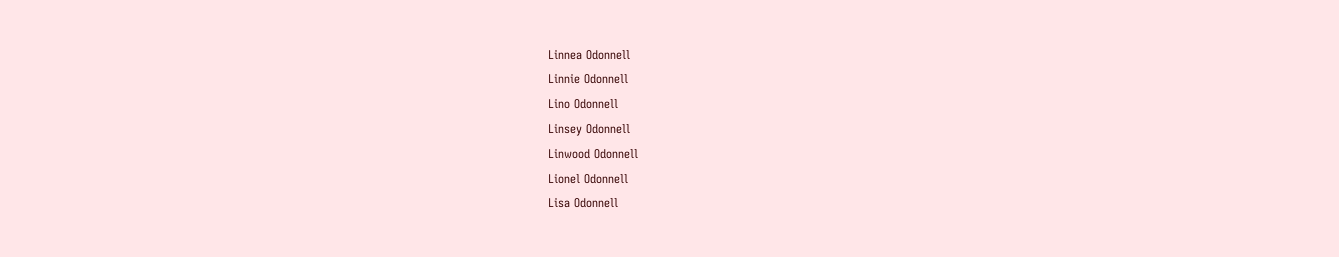Linnea Odonnell
Linnie Odonnell
Lino Odonnell
Linsey Odonnell
Linwood Odonnell
Lionel Odonnell
Lisa Odonnell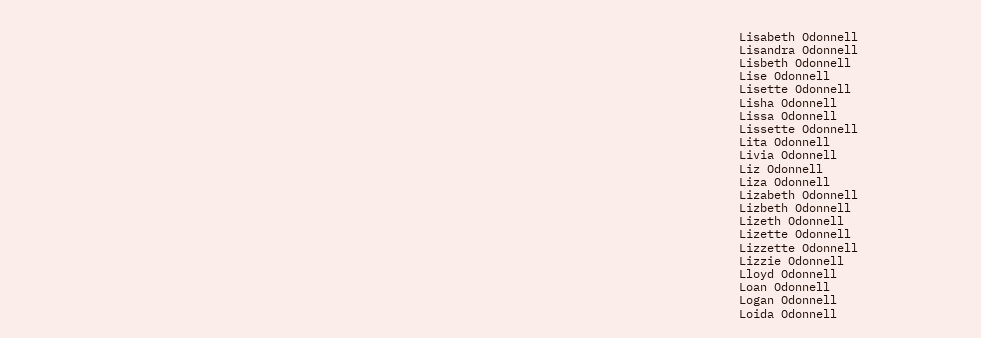Lisabeth Odonnell
Lisandra Odonnell
Lisbeth Odonnell
Lise Odonnell
Lisette Odonnell
Lisha Odonnell
Lissa Odonnell
Lissette Odonnell
Lita Odonnell
Livia Odonnell
Liz Odonnell
Liza Odonnell
Lizabeth Odonnell
Lizbeth Odonnell
Lizeth Odonnell
Lizette Odonnell
Lizzette Odonnell
Lizzie Odonnell
Lloyd Odonnell
Loan Odonnell
Logan Odonnell
Loida Odonnell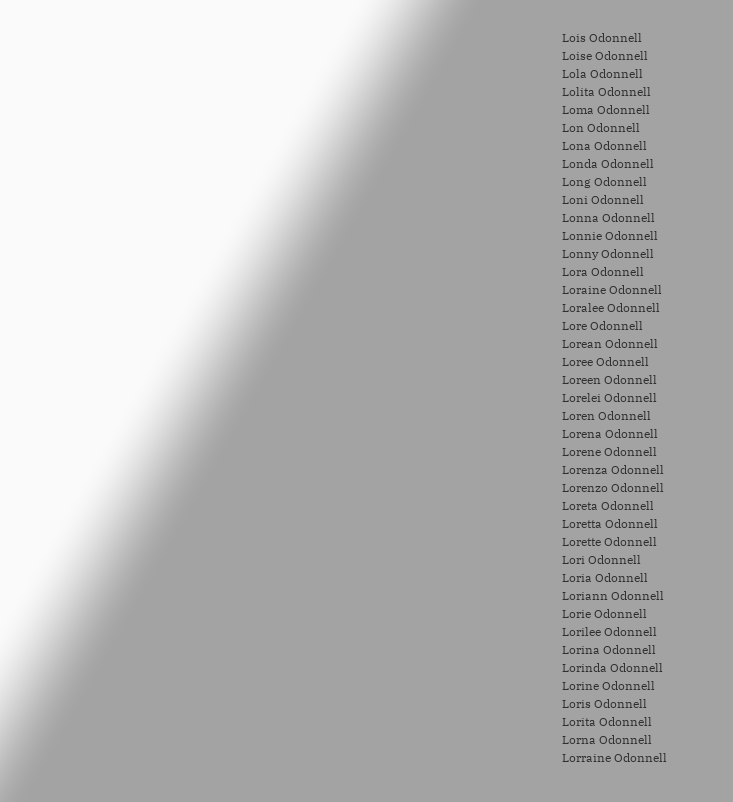Lois Odonnell
Loise Odonnell
Lola Odonnell
Lolita Odonnell
Loma Odonnell
Lon Odonnell
Lona Odonnell
Londa Odonnell
Long Odonnell
Loni Odonnell
Lonna Odonnell
Lonnie Odonnell
Lonny Odonnell
Lora Odonnell
Loraine Odonnell
Loralee Odonnell
Lore Odonnell
Lorean Odonnell
Loree Odonnell
Loreen Odonnell
Lorelei Odonnell
Loren Odonnell
Lorena Odonnell
Lorene Odonnell
Lorenza Odonnell
Lorenzo Odonnell
Loreta Odonnell
Loretta Odonnell
Lorette Odonnell
Lori Odonnell
Loria Odonnell
Loriann Odonnell
Lorie Odonnell
Lorilee Odonnell
Lorina Odonnell
Lorinda Odonnell
Lorine Odonnell
Loris Odonnell
Lorita Odonnell
Lorna Odonnell
Lorraine Odonnell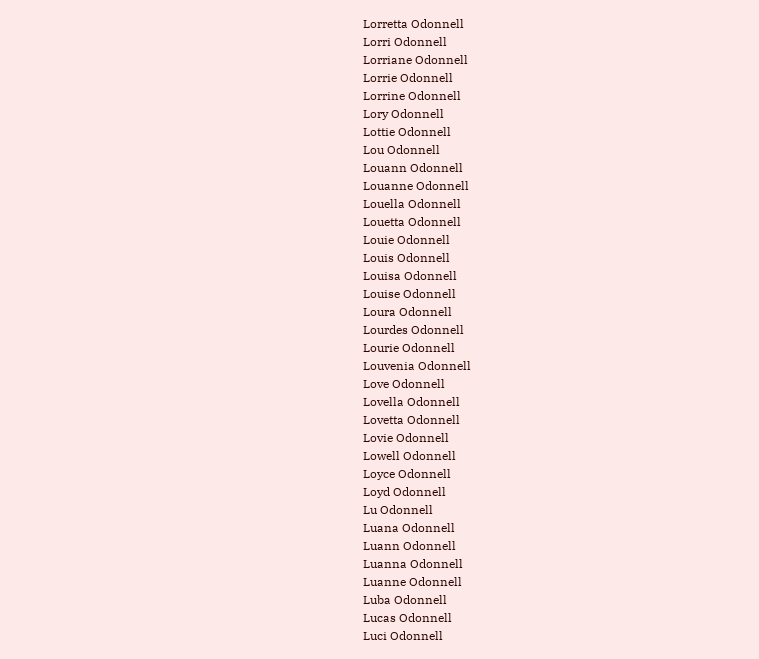Lorretta Odonnell
Lorri Odonnell
Lorriane Odonnell
Lorrie Odonnell
Lorrine Odonnell
Lory Odonnell
Lottie Odonnell
Lou Odonnell
Louann Odonnell
Louanne Odonnell
Louella Odonnell
Louetta Odonnell
Louie Odonnell
Louis Odonnell
Louisa Odonnell
Louise Odonnell
Loura Odonnell
Lourdes Odonnell
Lourie Odonnell
Louvenia Odonnell
Love Odonnell
Lovella Odonnell
Lovetta Odonnell
Lovie Odonnell
Lowell Odonnell
Loyce Odonnell
Loyd Odonnell
Lu Odonnell
Luana Odonnell
Luann Odonnell
Luanna Odonnell
Luanne Odonnell
Luba Odonnell
Lucas Odonnell
Luci Odonnell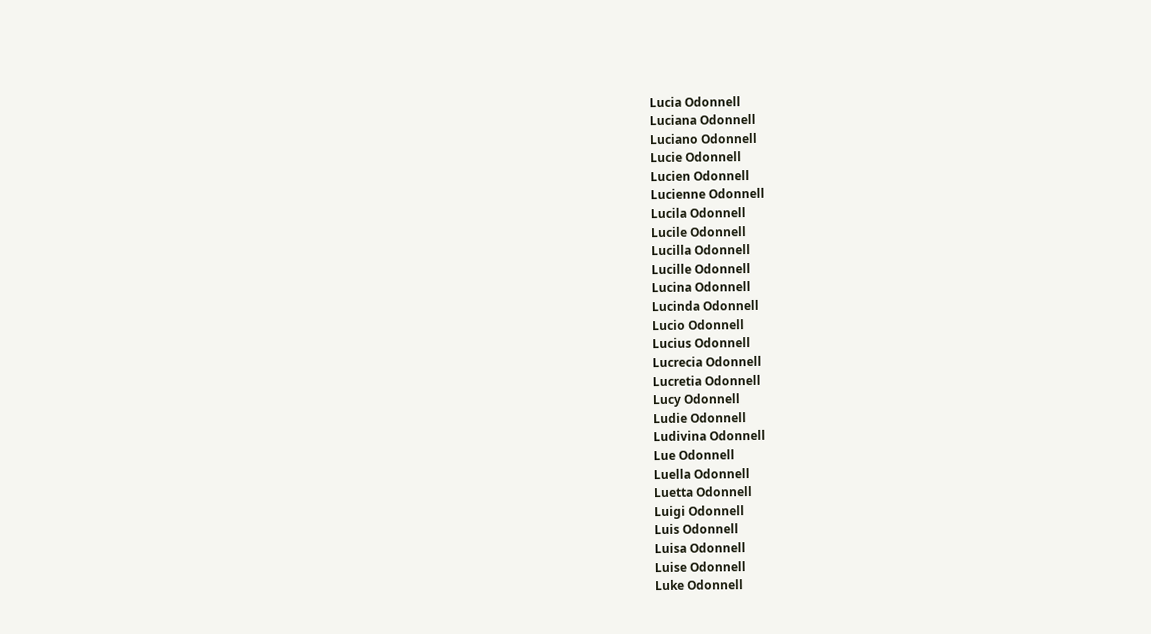Lucia Odonnell
Luciana Odonnell
Luciano Odonnell
Lucie Odonnell
Lucien Odonnell
Lucienne Odonnell
Lucila Odonnell
Lucile Odonnell
Lucilla Odonnell
Lucille Odonnell
Lucina Odonnell
Lucinda Odonnell
Lucio Odonnell
Lucius Odonnell
Lucrecia Odonnell
Lucretia Odonnell
Lucy Odonnell
Ludie Odonnell
Ludivina Odonnell
Lue Odonnell
Luella Odonnell
Luetta Odonnell
Luigi Odonnell
Luis Odonnell
Luisa Odonnell
Luise Odonnell
Luke Odonnell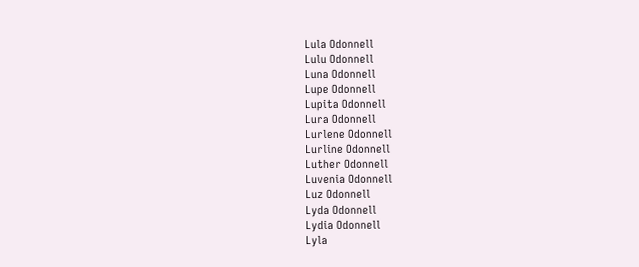Lula Odonnell
Lulu Odonnell
Luna Odonnell
Lupe Odonnell
Lupita Odonnell
Lura Odonnell
Lurlene Odonnell
Lurline Odonnell
Luther Odonnell
Luvenia Odonnell
Luz Odonnell
Lyda Odonnell
Lydia Odonnell
Lyla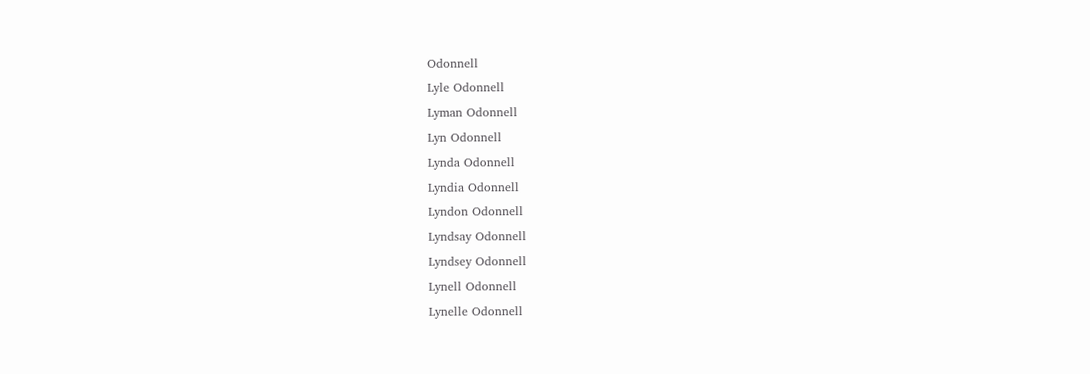Odonnell
Lyle Odonnell
Lyman Odonnell
Lyn Odonnell
Lynda Odonnell
Lyndia Odonnell
Lyndon Odonnell
Lyndsay Odonnell
Lyndsey Odonnell
Lynell Odonnell
Lynelle Odonnell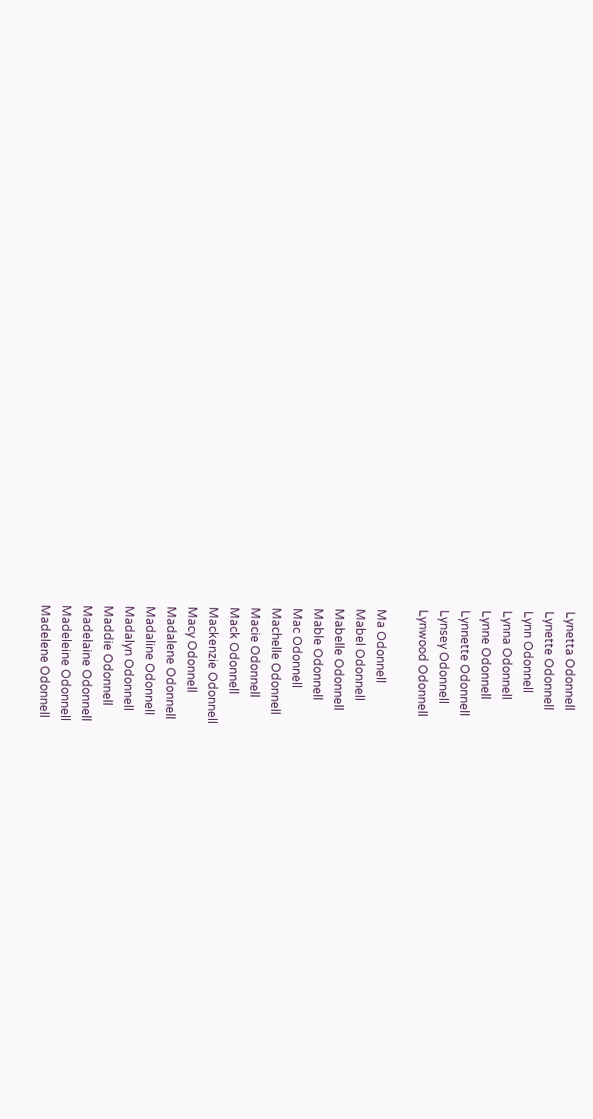Lynetta Odonnell
Lynette Odonnell
Lynn Odonnell
Lynna Odonnell
Lynne Odonnell
Lynnette Odonnell
Lynsey Odonnell
Lynwood Odonnell

Ma Odonnell
Mabel Odonnell
Mabelle Odonnell
Mable Odonnell
Mac Odonnell
Machelle Odonnell
Macie Odonnell
Mack Odonnell
Mackenzie Odonnell
Macy Odonnell
Madalene Odonnell
Madaline Odonnell
Madalyn Odonnell
Maddie Odonnell
Madelaine Odonnell
Madeleine Odonnell
Madelene Odonnell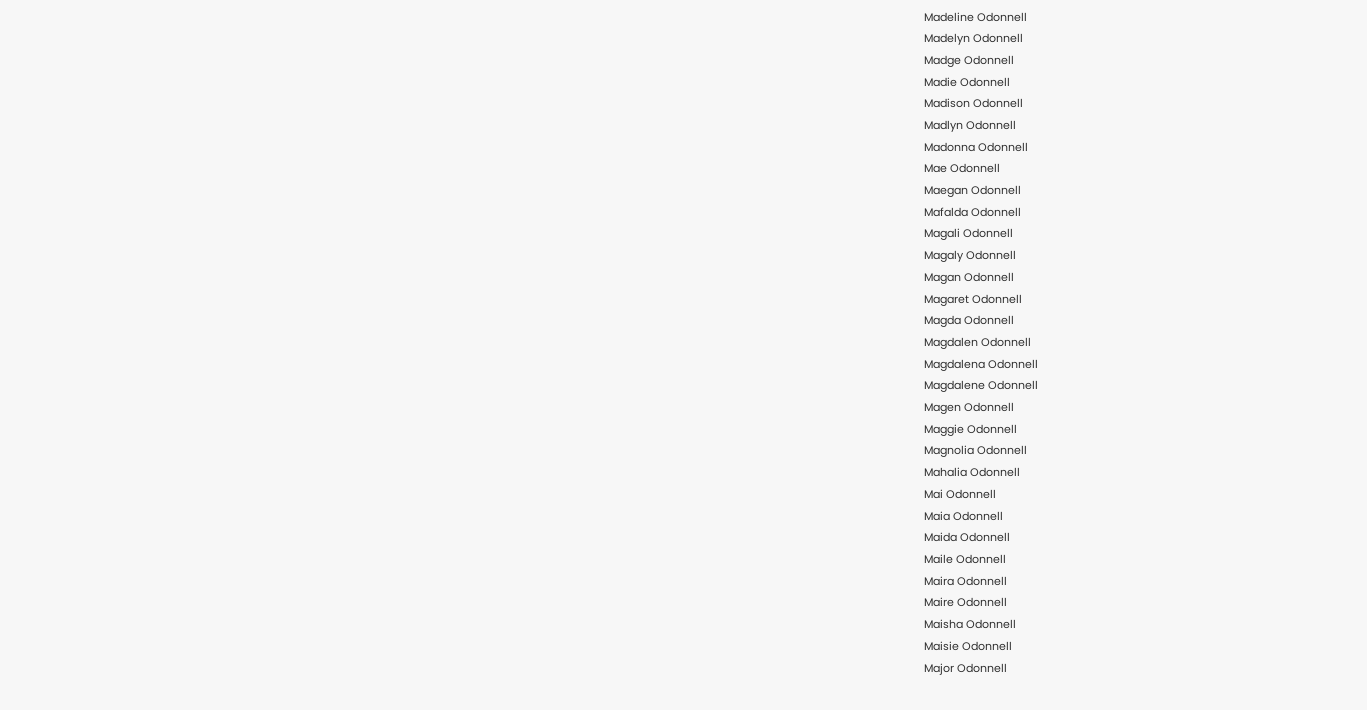Madeline Odonnell
Madelyn Odonnell
Madge Odonnell
Madie Odonnell
Madison Odonnell
Madlyn Odonnell
Madonna Odonnell
Mae Odonnell
Maegan Odonnell
Mafalda Odonnell
Magali Odonnell
Magaly Odonnell
Magan Odonnell
Magaret Odonnell
Magda Odonnell
Magdalen Odonnell
Magdalena Odonnell
Magdalene Odonnell
Magen Odonnell
Maggie Odonnell
Magnolia Odonnell
Mahalia Odonnell
Mai Odonnell
Maia Odonnell
Maida Odonnell
Maile Odonnell
Maira Odonnell
Maire Odonnell
Maisha Odonnell
Maisie Odonnell
Major Odonnell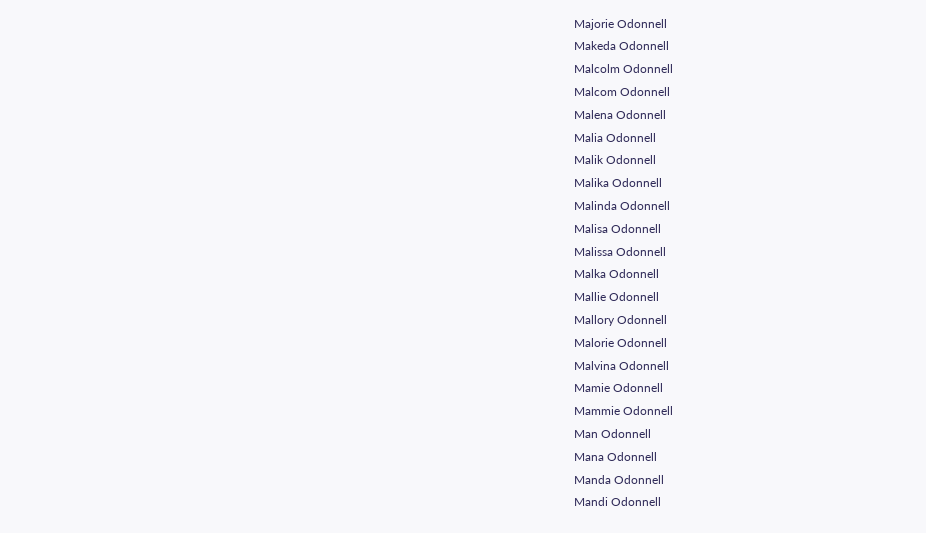Majorie Odonnell
Makeda Odonnell
Malcolm Odonnell
Malcom Odonnell
Malena Odonnell
Malia Odonnell
Malik Odonnell
Malika Odonnell
Malinda Odonnell
Malisa Odonnell
Malissa Odonnell
Malka Odonnell
Mallie Odonnell
Mallory Odonnell
Malorie Odonnell
Malvina Odonnell
Mamie Odonnell
Mammie Odonnell
Man Odonnell
Mana Odonnell
Manda Odonnell
Mandi Odonnell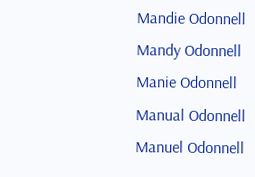Mandie Odonnell
Mandy Odonnell
Manie Odonnell
Manual Odonnell
Manuel Odonnell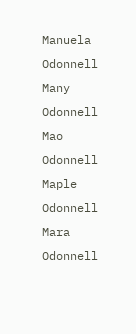Manuela Odonnell
Many Odonnell
Mao Odonnell
Maple Odonnell
Mara Odonnell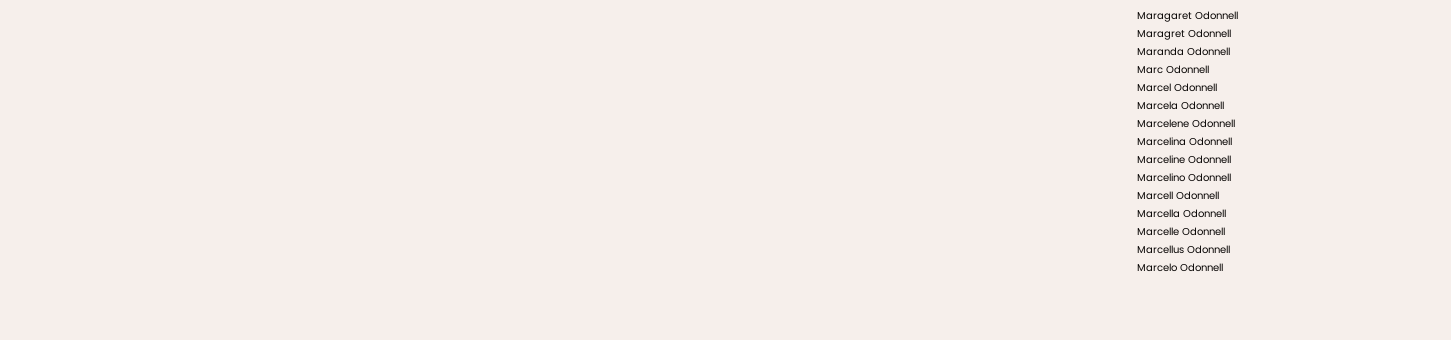Maragaret Odonnell
Maragret Odonnell
Maranda Odonnell
Marc Odonnell
Marcel Odonnell
Marcela Odonnell
Marcelene Odonnell
Marcelina Odonnell
Marceline Odonnell
Marcelino Odonnell
Marcell Odonnell
Marcella Odonnell
Marcelle Odonnell
Marcellus Odonnell
Marcelo Odonnell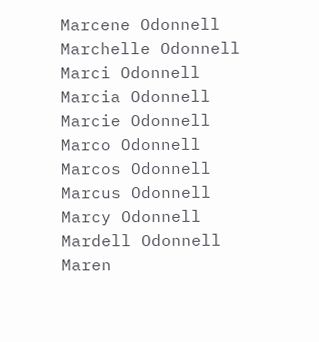Marcene Odonnell
Marchelle Odonnell
Marci Odonnell
Marcia Odonnell
Marcie Odonnell
Marco Odonnell
Marcos Odonnell
Marcus Odonnell
Marcy Odonnell
Mardell Odonnell
Maren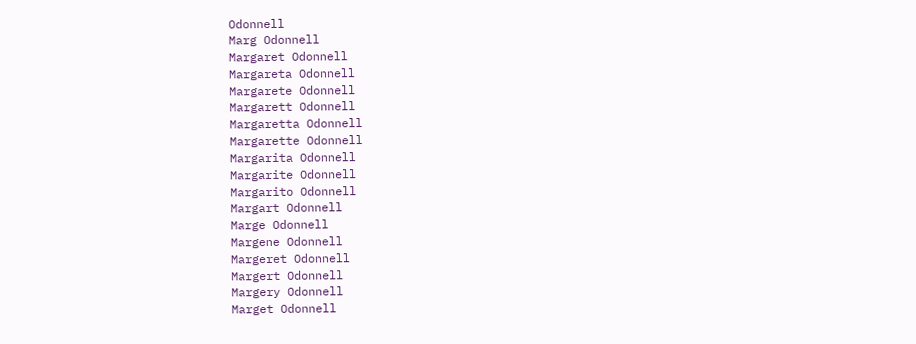Odonnell
Marg Odonnell
Margaret Odonnell
Margareta Odonnell
Margarete Odonnell
Margarett Odonnell
Margaretta Odonnell
Margarette Odonnell
Margarita Odonnell
Margarite Odonnell
Margarito Odonnell
Margart Odonnell
Marge Odonnell
Margene Odonnell
Margeret Odonnell
Margert Odonnell
Margery Odonnell
Marget Odonnell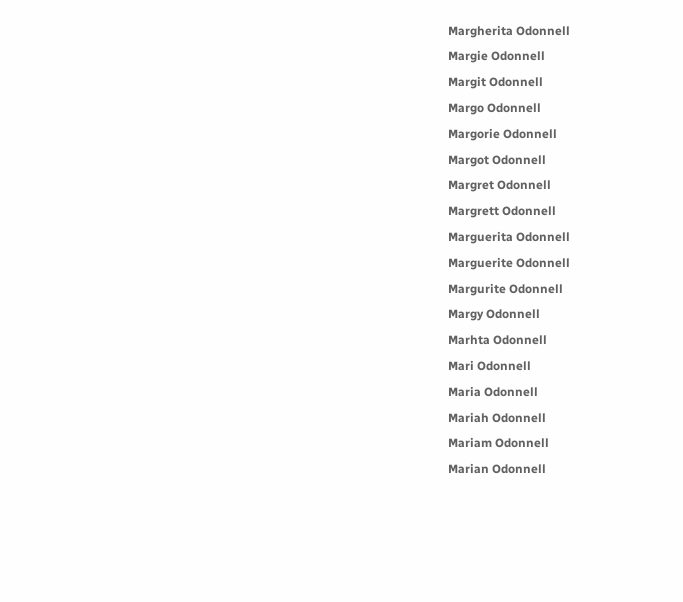Margherita Odonnell
Margie Odonnell
Margit Odonnell
Margo Odonnell
Margorie Odonnell
Margot Odonnell
Margret Odonnell
Margrett Odonnell
Marguerita Odonnell
Marguerite Odonnell
Margurite Odonnell
Margy Odonnell
Marhta Odonnell
Mari Odonnell
Maria Odonnell
Mariah Odonnell
Mariam Odonnell
Marian Odonnell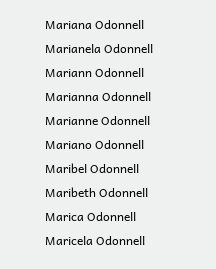Mariana Odonnell
Marianela Odonnell
Mariann Odonnell
Marianna Odonnell
Marianne Odonnell
Mariano Odonnell
Maribel Odonnell
Maribeth Odonnell
Marica Odonnell
Maricela Odonnell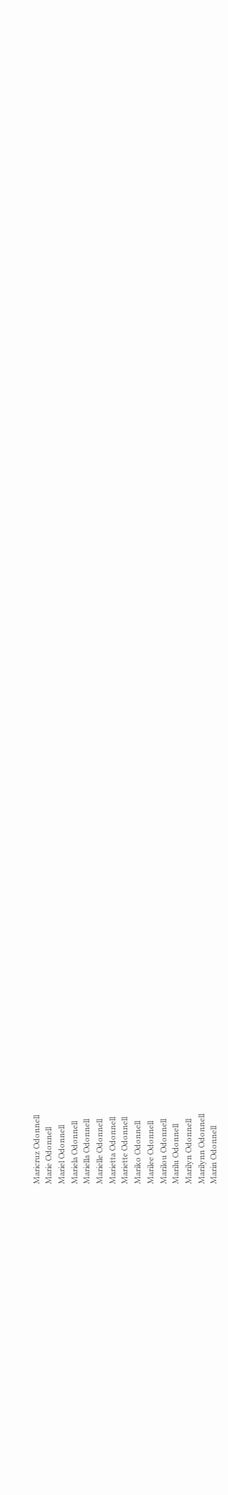Maricruz Odonnell
Marie Odonnell
Mariel Odonnell
Mariela Odonnell
Mariella Odonnell
Marielle Odonnell
Marietta Odonnell
Mariette Odonnell
Mariko Odonnell
Marilee Odonnell
Marilou Odonnell
Marilu Odonnell
Marilyn Odonnell
Marilynn Odonnell
Marin Odonnell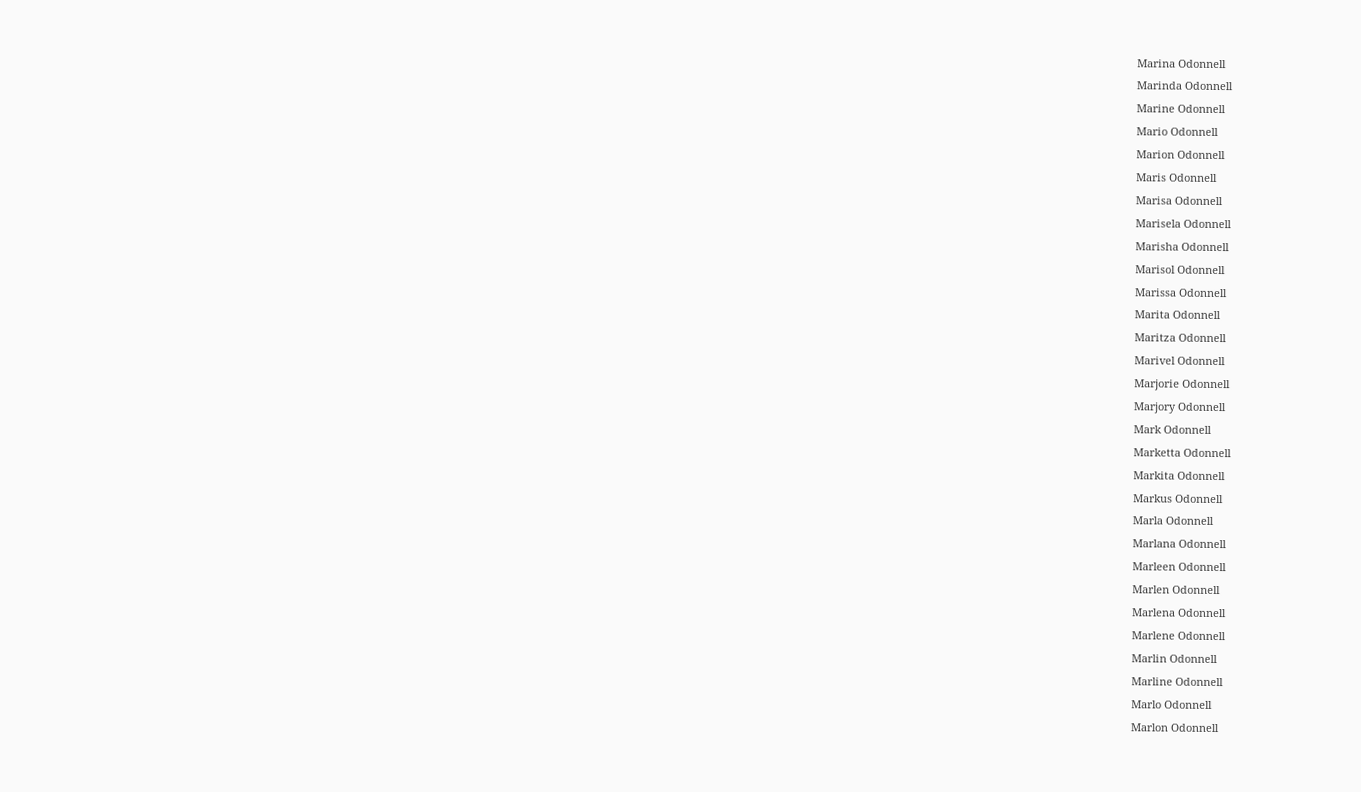Marina Odonnell
Marinda Odonnell
Marine Odonnell
Mario Odonnell
Marion Odonnell
Maris Odonnell
Marisa Odonnell
Marisela Odonnell
Marisha Odonnell
Marisol Odonnell
Marissa Odonnell
Marita Odonnell
Maritza Odonnell
Marivel Odonnell
Marjorie Odonnell
Marjory Odonnell
Mark Odonnell
Marketta Odonnell
Markita Odonnell
Markus Odonnell
Marla Odonnell
Marlana Odonnell
Marleen Odonnell
Marlen Odonnell
Marlena Odonnell
Marlene Odonnell
Marlin Odonnell
Marline Odonnell
Marlo Odonnell
Marlon Odonnell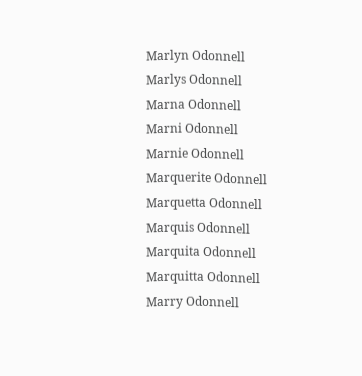Marlyn Odonnell
Marlys Odonnell
Marna Odonnell
Marni Odonnell
Marnie Odonnell
Marquerite Odonnell
Marquetta Odonnell
Marquis Odonnell
Marquita Odonnell
Marquitta Odonnell
Marry Odonnell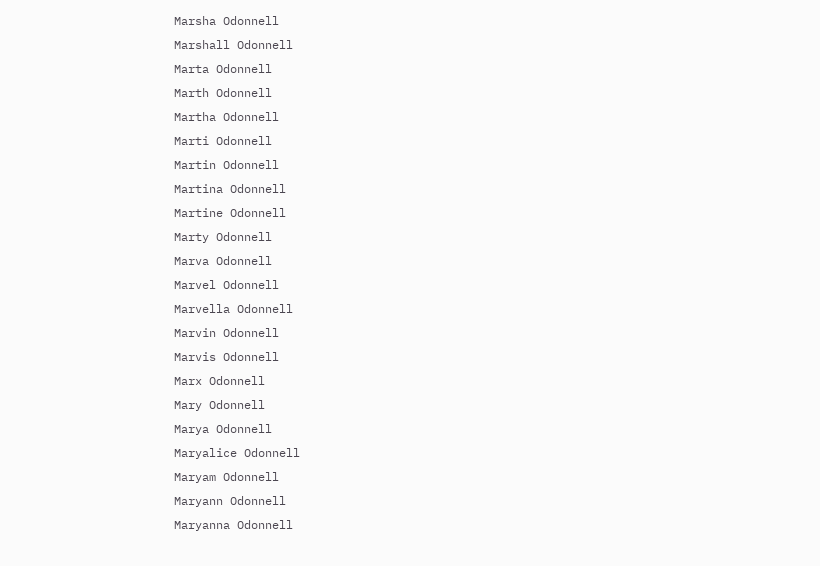Marsha Odonnell
Marshall Odonnell
Marta Odonnell
Marth Odonnell
Martha Odonnell
Marti Odonnell
Martin Odonnell
Martina Odonnell
Martine Odonnell
Marty Odonnell
Marva Odonnell
Marvel Odonnell
Marvella Odonnell
Marvin Odonnell
Marvis Odonnell
Marx Odonnell
Mary Odonnell
Marya Odonnell
Maryalice Odonnell
Maryam Odonnell
Maryann Odonnell
Maryanna Odonnell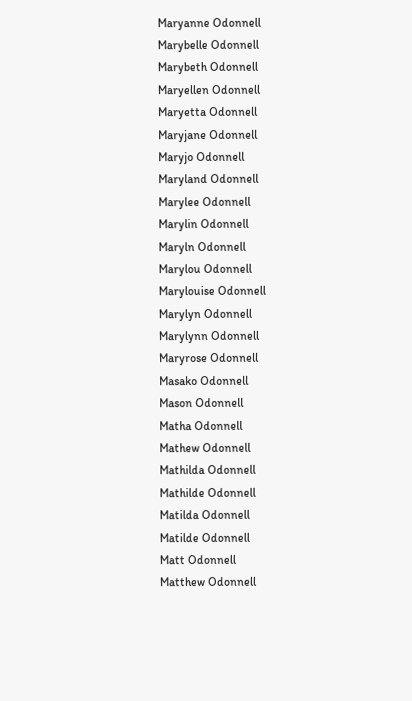Maryanne Odonnell
Marybelle Odonnell
Marybeth Odonnell
Maryellen Odonnell
Maryetta Odonnell
Maryjane Odonnell
Maryjo Odonnell
Maryland Odonnell
Marylee Odonnell
Marylin Odonnell
Maryln Odonnell
Marylou Odonnell
Marylouise Odonnell
Marylyn Odonnell
Marylynn Odonnell
Maryrose Odonnell
Masako Odonnell
Mason Odonnell
Matha Odonnell
Mathew Odonnell
Mathilda Odonnell
Mathilde Odonnell
Matilda Odonnell
Matilde Odonnell
Matt Odonnell
Matthew Odonnell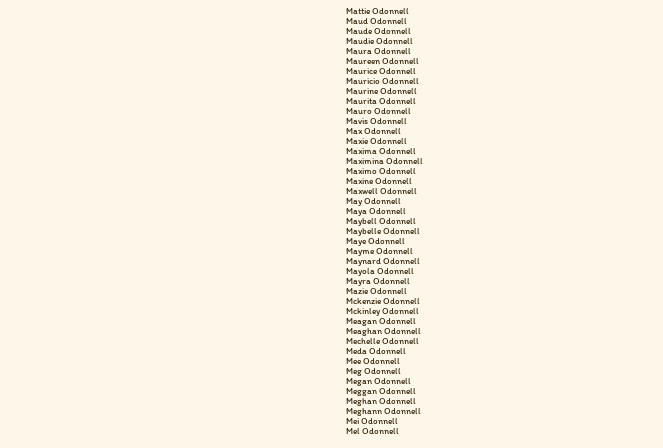Mattie Odonnell
Maud Odonnell
Maude Odonnell
Maudie Odonnell
Maura Odonnell
Maureen Odonnell
Maurice Odonnell
Mauricio Odonnell
Maurine Odonnell
Maurita Odonnell
Mauro Odonnell
Mavis Odonnell
Max Odonnell
Maxie Odonnell
Maxima Odonnell
Maximina Odonnell
Maximo Odonnell
Maxine Odonnell
Maxwell Odonnell
May Odonnell
Maya Odonnell
Maybell Odonnell
Maybelle Odonnell
Maye Odonnell
Mayme Odonnell
Maynard Odonnell
Mayola Odonnell
Mayra Odonnell
Mazie Odonnell
Mckenzie Odonnell
Mckinley Odonnell
Meagan Odonnell
Meaghan Odonnell
Mechelle Odonnell
Meda Odonnell
Mee Odonnell
Meg Odonnell
Megan Odonnell
Meggan Odonnell
Meghan Odonnell
Meghann Odonnell
Mei Odonnell
Mel Odonnell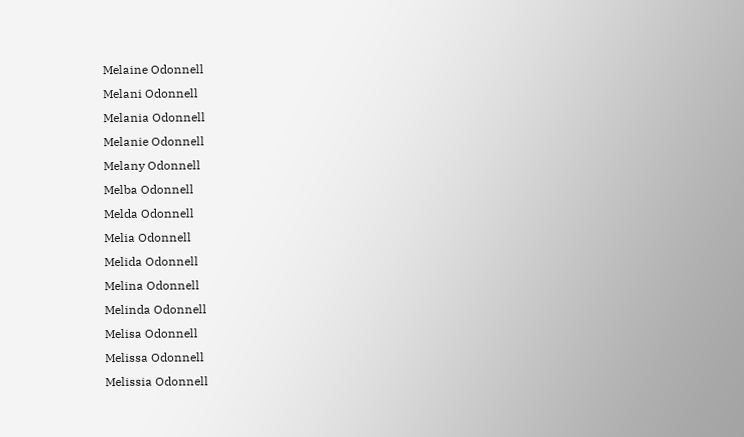Melaine Odonnell
Melani Odonnell
Melania Odonnell
Melanie Odonnell
Melany Odonnell
Melba Odonnell
Melda Odonnell
Melia Odonnell
Melida Odonnell
Melina Odonnell
Melinda Odonnell
Melisa Odonnell
Melissa Odonnell
Melissia Odonnell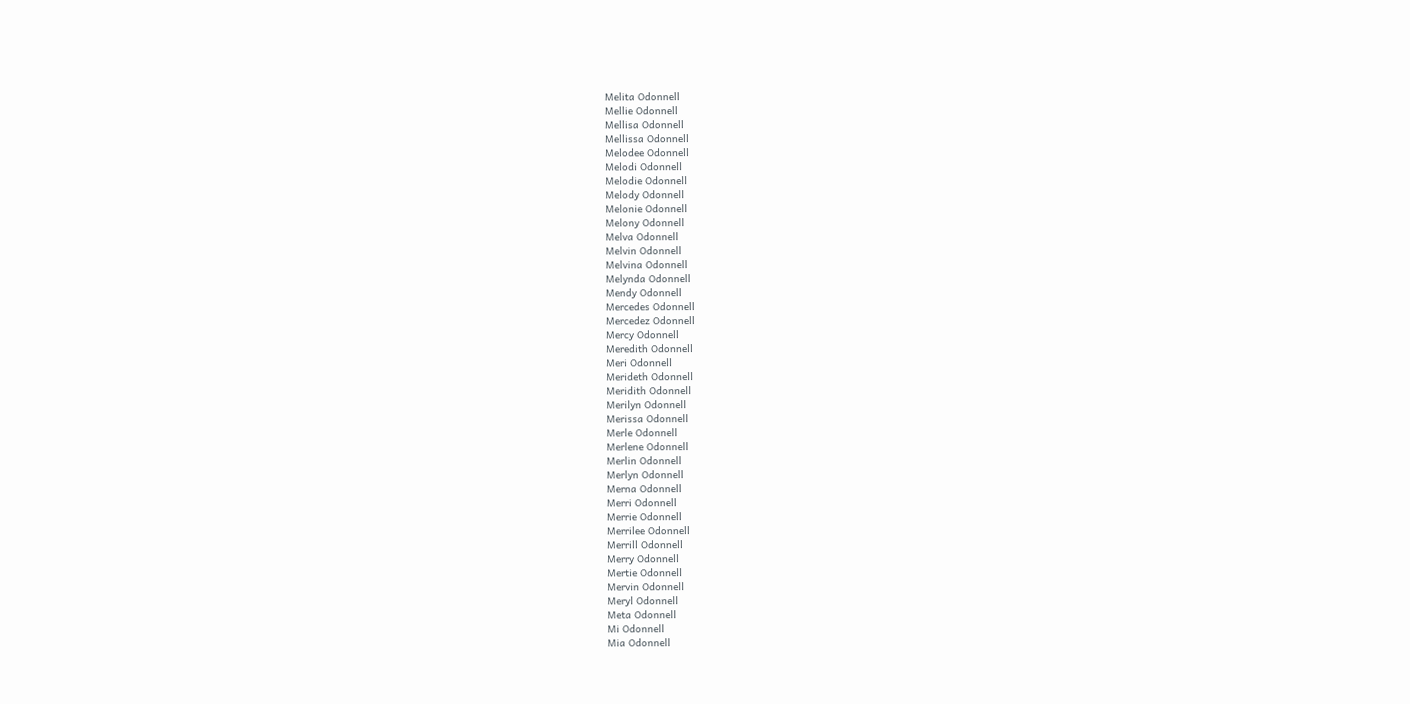Melita Odonnell
Mellie Odonnell
Mellisa Odonnell
Mellissa Odonnell
Melodee Odonnell
Melodi Odonnell
Melodie Odonnell
Melody Odonnell
Melonie Odonnell
Melony Odonnell
Melva Odonnell
Melvin Odonnell
Melvina Odonnell
Melynda Odonnell
Mendy Odonnell
Mercedes Odonnell
Mercedez Odonnell
Mercy Odonnell
Meredith Odonnell
Meri Odonnell
Merideth Odonnell
Meridith Odonnell
Merilyn Odonnell
Merissa Odonnell
Merle Odonnell
Merlene Odonnell
Merlin Odonnell
Merlyn Odonnell
Merna Odonnell
Merri Odonnell
Merrie Odonnell
Merrilee Odonnell
Merrill Odonnell
Merry Odonnell
Mertie Odonnell
Mervin Odonnell
Meryl Odonnell
Meta Odonnell
Mi Odonnell
Mia Odonnell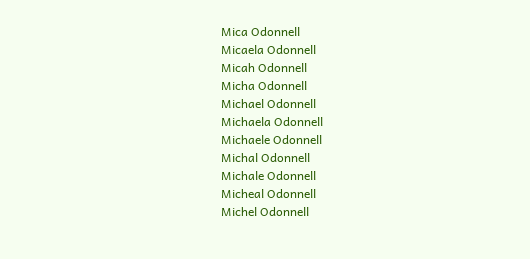Mica Odonnell
Micaela Odonnell
Micah Odonnell
Micha Odonnell
Michael Odonnell
Michaela Odonnell
Michaele Odonnell
Michal Odonnell
Michale Odonnell
Micheal Odonnell
Michel Odonnell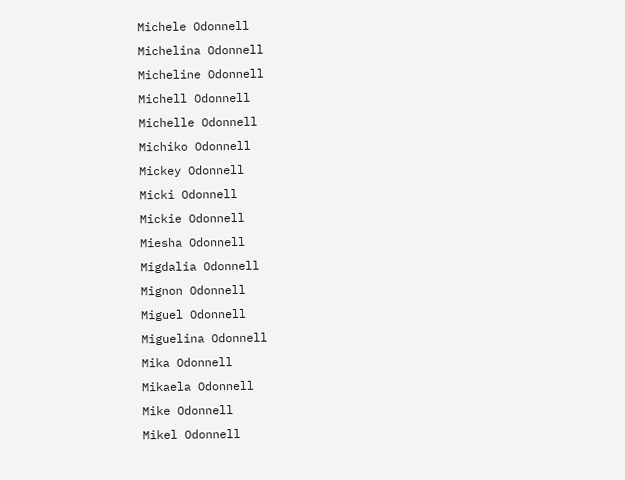Michele Odonnell
Michelina Odonnell
Micheline Odonnell
Michell Odonnell
Michelle Odonnell
Michiko Odonnell
Mickey Odonnell
Micki Odonnell
Mickie Odonnell
Miesha Odonnell
Migdalia Odonnell
Mignon Odonnell
Miguel Odonnell
Miguelina Odonnell
Mika Odonnell
Mikaela Odonnell
Mike Odonnell
Mikel Odonnell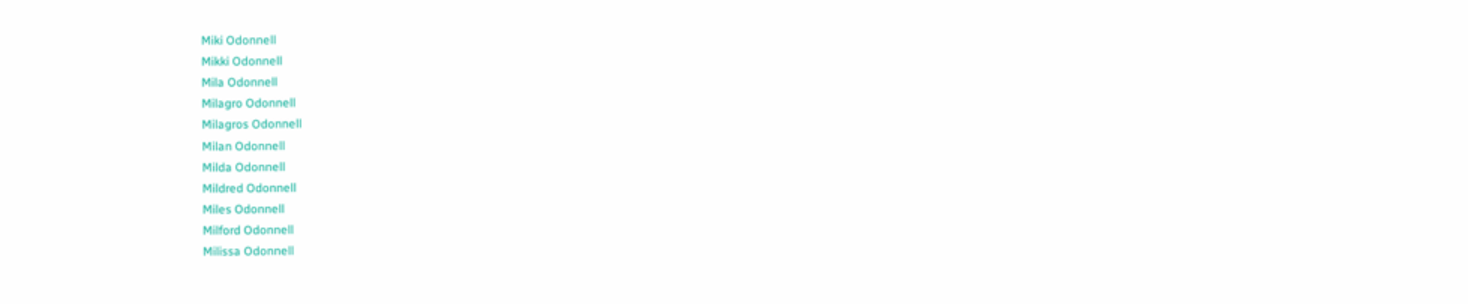Miki Odonnell
Mikki Odonnell
Mila Odonnell
Milagro Odonnell
Milagros Odonnell
Milan Odonnell
Milda Odonnell
Mildred Odonnell
Miles Odonnell
Milford Odonnell
Milissa Odonnell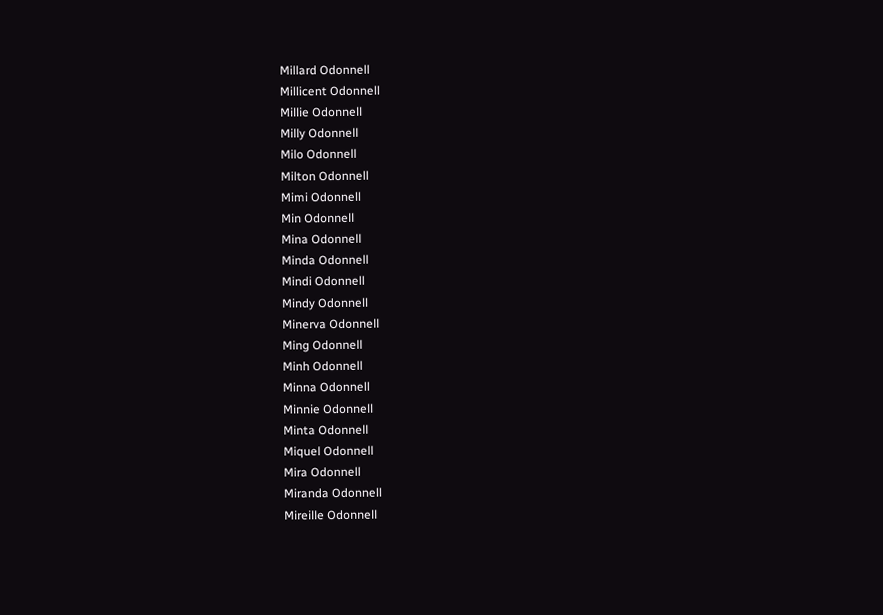Millard Odonnell
Millicent Odonnell
Millie Odonnell
Milly Odonnell
Milo Odonnell
Milton Odonnell
Mimi Odonnell
Min Odonnell
Mina Odonnell
Minda Odonnell
Mindi Odonnell
Mindy Odonnell
Minerva Odonnell
Ming Odonnell
Minh Odonnell
Minna Odonnell
Minnie Odonnell
Minta Odonnell
Miquel Odonnell
Mira Odonnell
Miranda Odonnell
Mireille Odonnell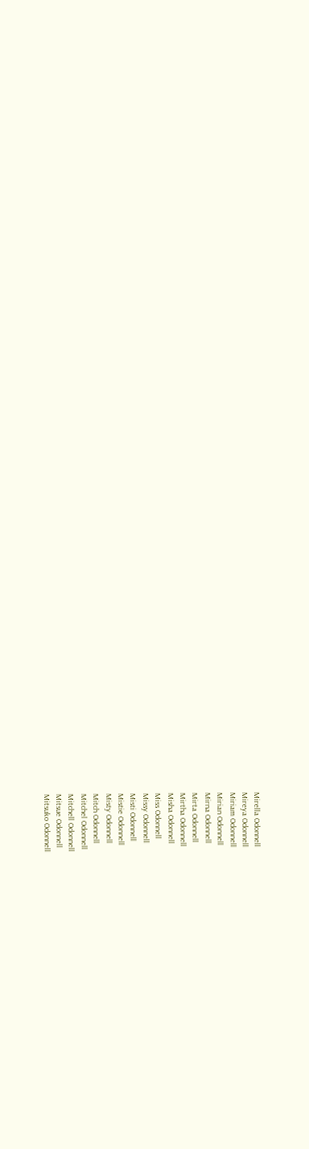Mirella Odonnell
Mireya Odonnell
Miriam Odonnell
Mirian Odonnell
Mirna Odonnell
Mirta Odonnell
Mirtha Odonnell
Misha Odonnell
Miss Odonnell
Missy Odonnell
Misti Odonnell
Mistie Odonnell
Misty Odonnell
Mitch Odonnell
Mitchel Odonnell
Mitchell Odonnell
Mitsue Odonnell
Mitsuko Odonnell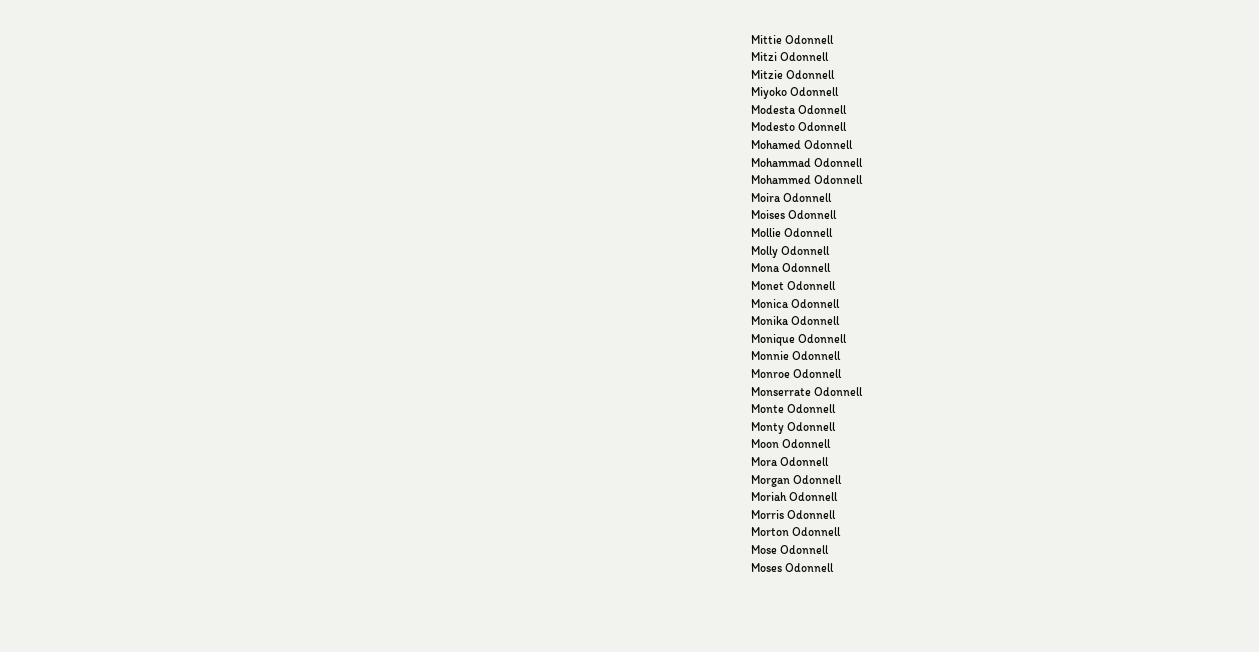Mittie Odonnell
Mitzi Odonnell
Mitzie Odonnell
Miyoko Odonnell
Modesta Odonnell
Modesto Odonnell
Mohamed Odonnell
Mohammad Odonnell
Mohammed Odonnell
Moira Odonnell
Moises Odonnell
Mollie Odonnell
Molly Odonnell
Mona Odonnell
Monet Odonnell
Monica Odonnell
Monika Odonnell
Monique Odonnell
Monnie Odonnell
Monroe Odonnell
Monserrate Odonnell
Monte Odonnell
Monty Odonnell
Moon Odonnell
Mora Odonnell
Morgan Odonnell
Moriah Odonnell
Morris Odonnell
Morton Odonnell
Mose Odonnell
Moses Odonnell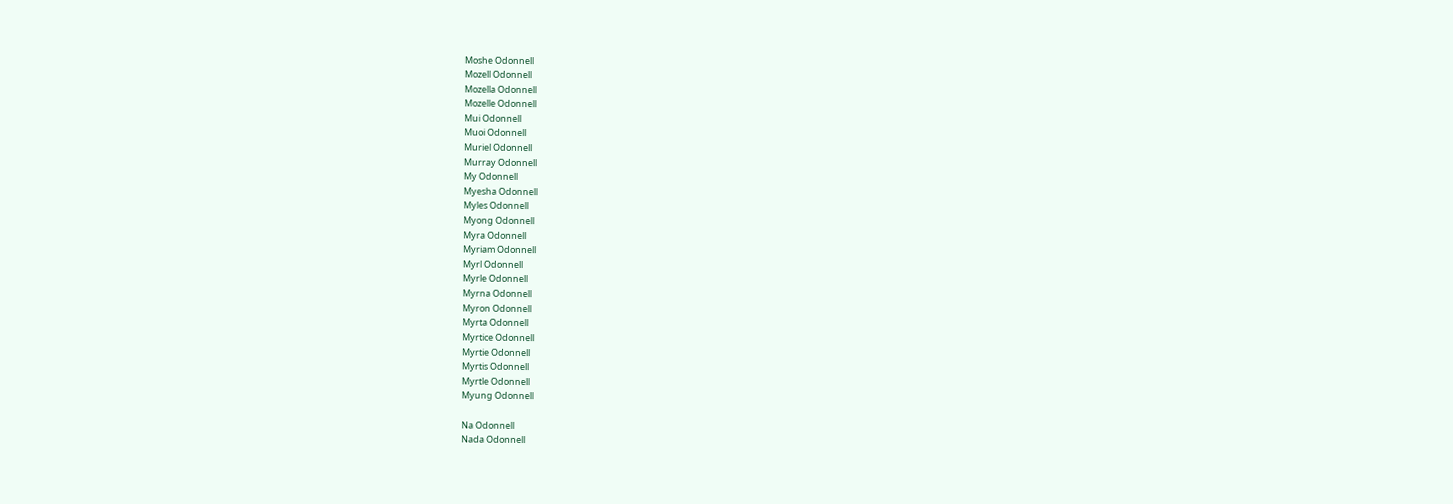Moshe Odonnell
Mozell Odonnell
Mozella Odonnell
Mozelle Odonnell
Mui Odonnell
Muoi Odonnell
Muriel Odonnell
Murray Odonnell
My Odonnell
Myesha Odonnell
Myles Odonnell
Myong Odonnell
Myra Odonnell
Myriam Odonnell
Myrl Odonnell
Myrle Odonnell
Myrna Odonnell
Myron Odonnell
Myrta Odonnell
Myrtice Odonnell
Myrtie Odonnell
Myrtis Odonnell
Myrtle Odonnell
Myung Odonnell

Na Odonnell
Nada Odonnell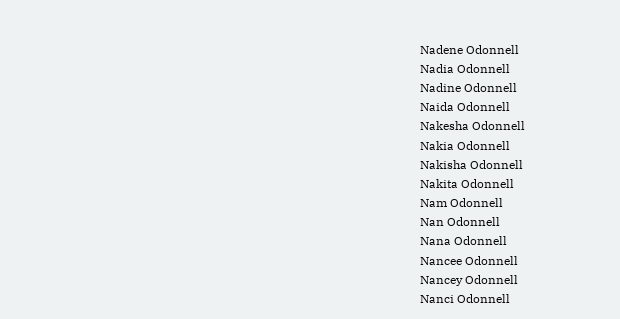Nadene Odonnell
Nadia Odonnell
Nadine Odonnell
Naida Odonnell
Nakesha Odonnell
Nakia Odonnell
Nakisha Odonnell
Nakita Odonnell
Nam Odonnell
Nan Odonnell
Nana Odonnell
Nancee Odonnell
Nancey Odonnell
Nanci Odonnell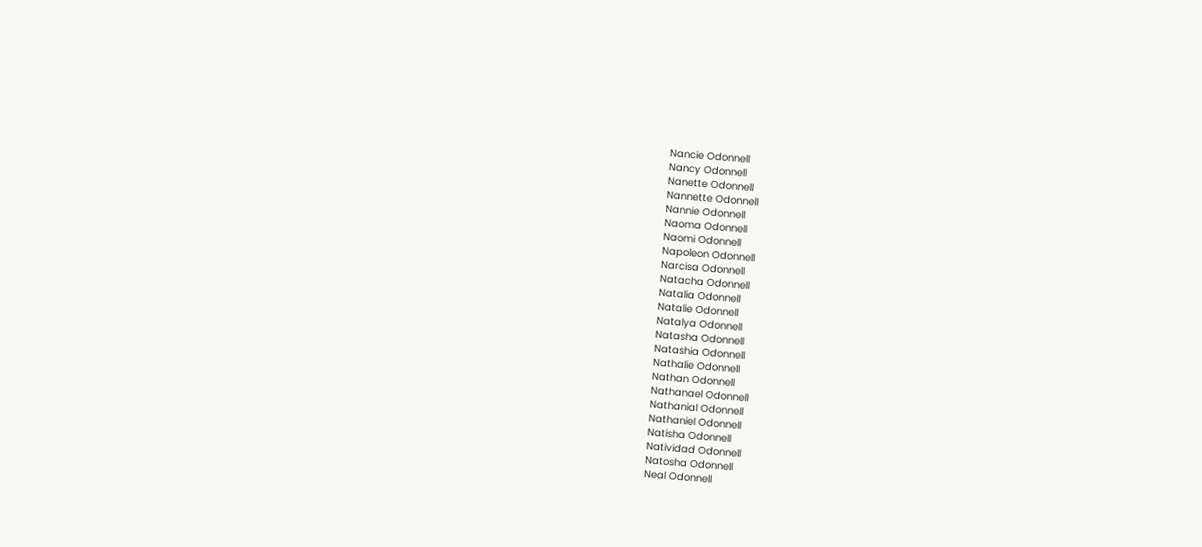Nancie Odonnell
Nancy Odonnell
Nanette Odonnell
Nannette Odonnell
Nannie Odonnell
Naoma Odonnell
Naomi Odonnell
Napoleon Odonnell
Narcisa Odonnell
Natacha Odonnell
Natalia Odonnell
Natalie Odonnell
Natalya Odonnell
Natasha Odonnell
Natashia Odonnell
Nathalie Odonnell
Nathan Odonnell
Nathanael Odonnell
Nathanial Odonnell
Nathaniel Odonnell
Natisha Odonnell
Natividad Odonnell
Natosha Odonnell
Neal Odonnell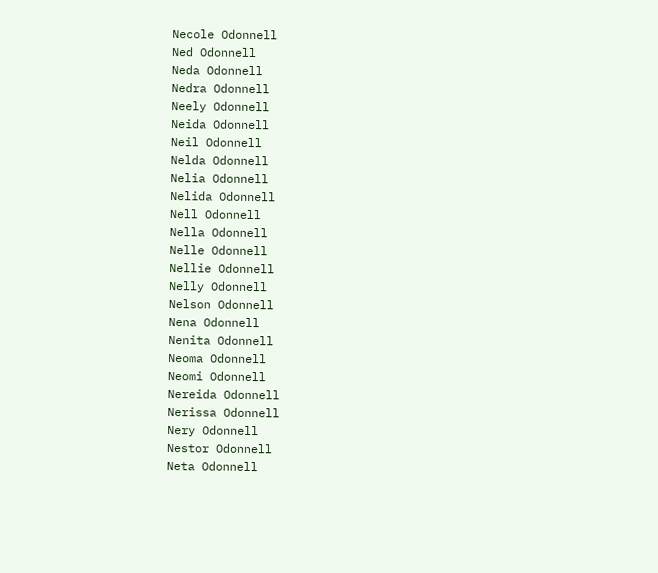Necole Odonnell
Ned Odonnell
Neda Odonnell
Nedra Odonnell
Neely Odonnell
Neida Odonnell
Neil Odonnell
Nelda Odonnell
Nelia Odonnell
Nelida Odonnell
Nell Odonnell
Nella Odonnell
Nelle Odonnell
Nellie Odonnell
Nelly Odonnell
Nelson Odonnell
Nena Odonnell
Nenita Odonnell
Neoma Odonnell
Neomi Odonnell
Nereida Odonnell
Nerissa Odonnell
Nery Odonnell
Nestor Odonnell
Neta Odonnell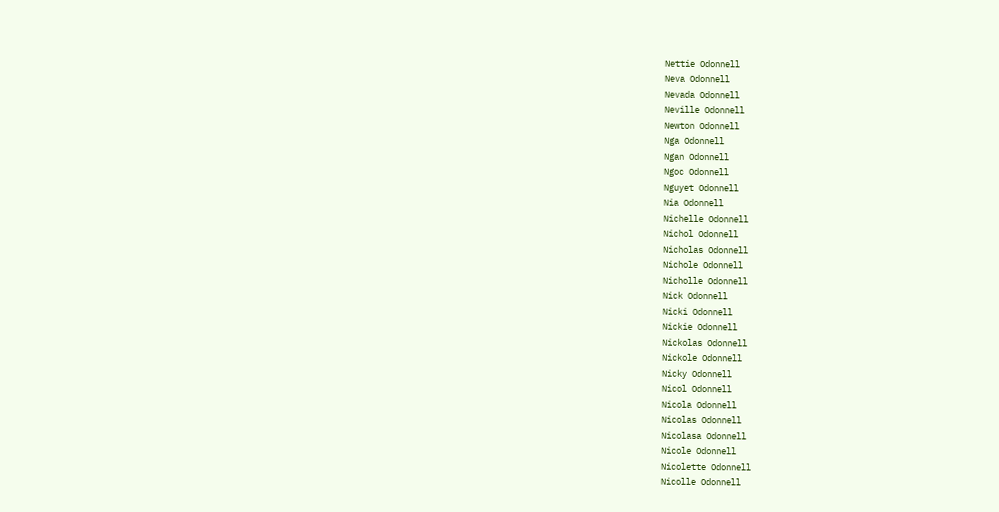Nettie Odonnell
Neva Odonnell
Nevada Odonnell
Neville Odonnell
Newton Odonnell
Nga Odonnell
Ngan Odonnell
Ngoc Odonnell
Nguyet Odonnell
Nia Odonnell
Nichelle Odonnell
Nichol Odonnell
Nicholas Odonnell
Nichole Odonnell
Nicholle Odonnell
Nick Odonnell
Nicki Odonnell
Nickie Odonnell
Nickolas Odonnell
Nickole Odonnell
Nicky Odonnell
Nicol Odonnell
Nicola Odonnell
Nicolas Odonnell
Nicolasa Odonnell
Nicole Odonnell
Nicolette Odonnell
Nicolle Odonnell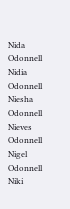Nida Odonnell
Nidia Odonnell
Niesha Odonnell
Nieves Odonnell
Nigel Odonnell
Niki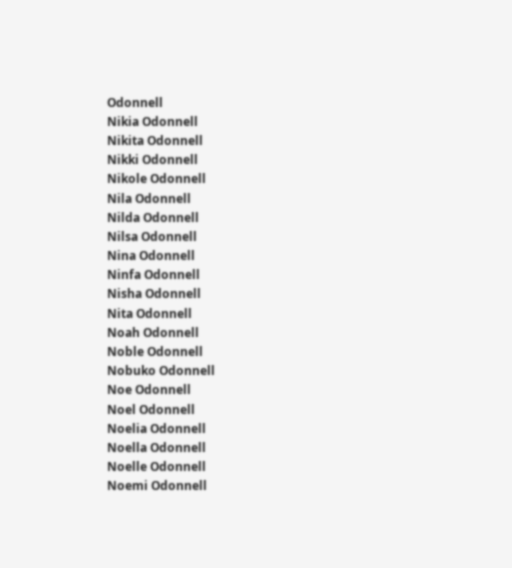Odonnell
Nikia Odonnell
Nikita Odonnell
Nikki Odonnell
Nikole Odonnell
Nila Odonnell
Nilda Odonnell
Nilsa Odonnell
Nina Odonnell
Ninfa Odonnell
Nisha Odonnell
Nita Odonnell
Noah Odonnell
Noble Odonnell
Nobuko Odonnell
Noe Odonnell
Noel Odonnell
Noelia Odonnell
Noella Odonnell
Noelle Odonnell
Noemi Odonnell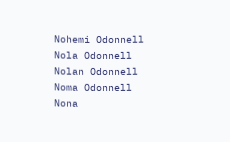Nohemi Odonnell
Nola Odonnell
Nolan Odonnell
Noma Odonnell
Nona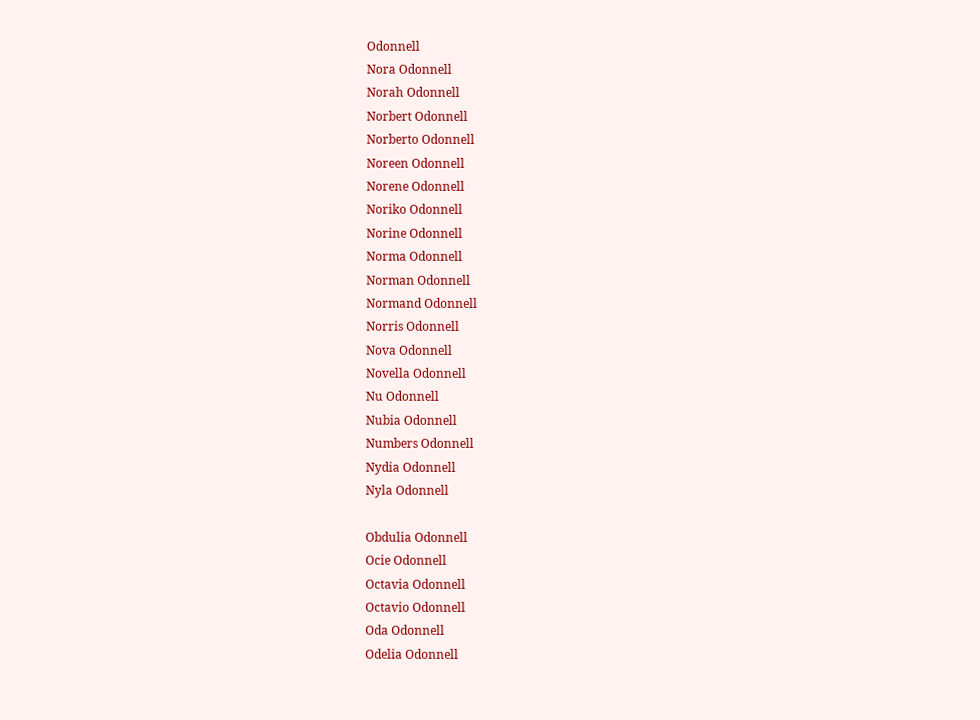Odonnell
Nora Odonnell
Norah Odonnell
Norbert Odonnell
Norberto Odonnell
Noreen Odonnell
Norene Odonnell
Noriko Odonnell
Norine Odonnell
Norma Odonnell
Norman Odonnell
Normand Odonnell
Norris Odonnell
Nova Odonnell
Novella Odonnell
Nu Odonnell
Nubia Odonnell
Numbers Odonnell
Nydia Odonnell
Nyla Odonnell

Obdulia Odonnell
Ocie Odonnell
Octavia Odonnell
Octavio Odonnell
Oda Odonnell
Odelia Odonnell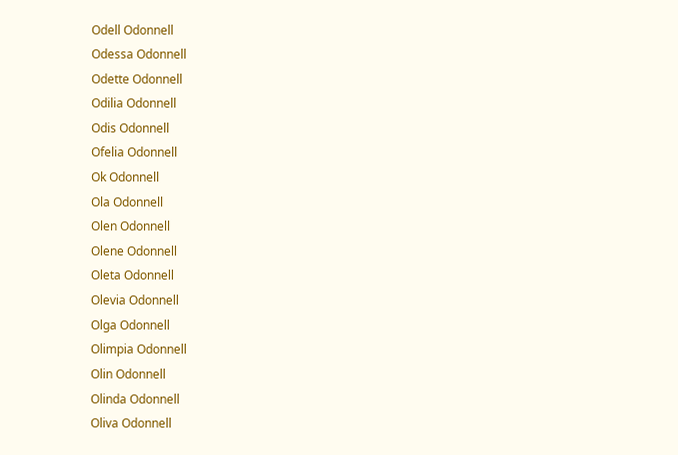Odell Odonnell
Odessa Odonnell
Odette Odonnell
Odilia Odonnell
Odis Odonnell
Ofelia Odonnell
Ok Odonnell
Ola Odonnell
Olen Odonnell
Olene Odonnell
Oleta Odonnell
Olevia Odonnell
Olga Odonnell
Olimpia Odonnell
Olin Odonnell
Olinda Odonnell
Oliva Odonnell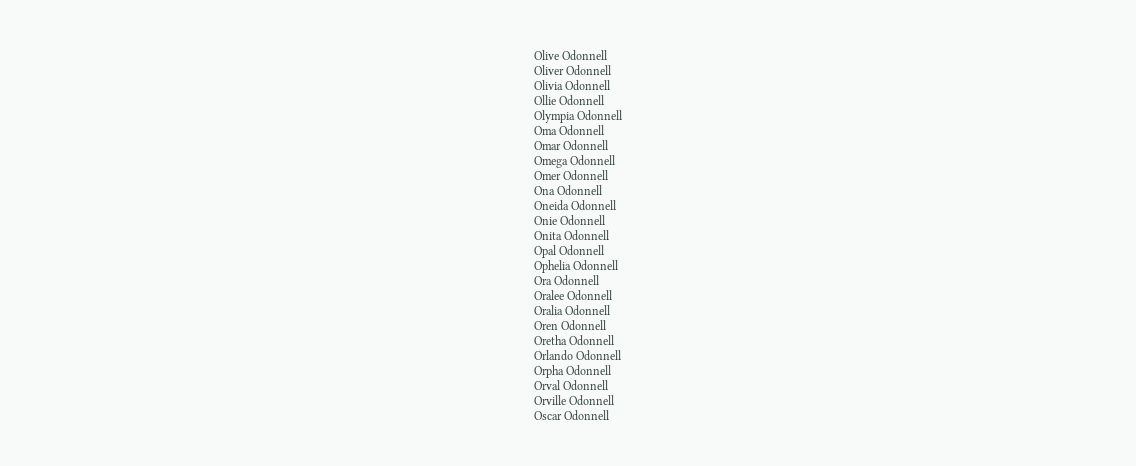Olive Odonnell
Oliver Odonnell
Olivia Odonnell
Ollie Odonnell
Olympia Odonnell
Oma Odonnell
Omar Odonnell
Omega Odonnell
Omer Odonnell
Ona Odonnell
Oneida Odonnell
Onie Odonnell
Onita Odonnell
Opal Odonnell
Ophelia Odonnell
Ora Odonnell
Oralee Odonnell
Oralia Odonnell
Oren Odonnell
Oretha Odonnell
Orlando Odonnell
Orpha Odonnell
Orval Odonnell
Orville Odonnell
Oscar Odonnell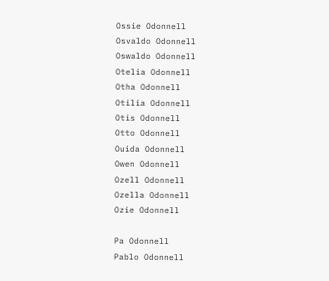Ossie Odonnell
Osvaldo Odonnell
Oswaldo Odonnell
Otelia Odonnell
Otha Odonnell
Otilia Odonnell
Otis Odonnell
Otto Odonnell
Ouida Odonnell
Owen Odonnell
Ozell Odonnell
Ozella Odonnell
Ozie Odonnell

Pa Odonnell
Pablo Odonnell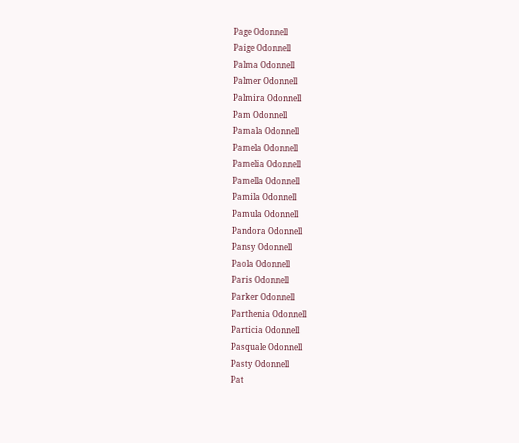Page Odonnell
Paige Odonnell
Palma Odonnell
Palmer Odonnell
Palmira Odonnell
Pam Odonnell
Pamala Odonnell
Pamela Odonnell
Pamelia Odonnell
Pamella Odonnell
Pamila Odonnell
Pamula Odonnell
Pandora Odonnell
Pansy Odonnell
Paola Odonnell
Paris Odonnell
Parker Odonnell
Parthenia Odonnell
Particia Odonnell
Pasquale Odonnell
Pasty Odonnell
Pat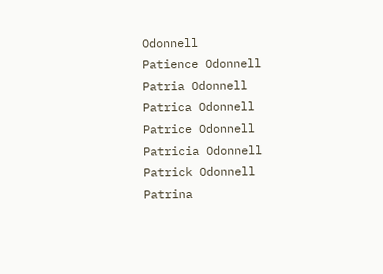Odonnell
Patience Odonnell
Patria Odonnell
Patrica Odonnell
Patrice Odonnell
Patricia Odonnell
Patrick Odonnell
Patrina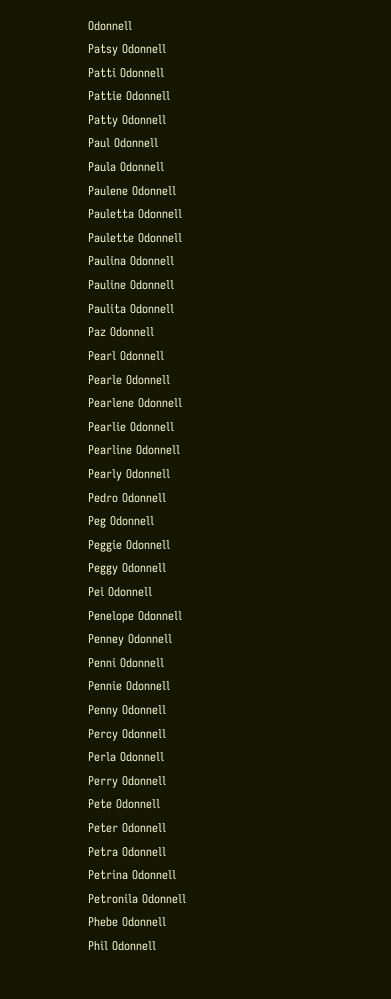Odonnell
Patsy Odonnell
Patti Odonnell
Pattie Odonnell
Patty Odonnell
Paul Odonnell
Paula Odonnell
Paulene Odonnell
Pauletta Odonnell
Paulette Odonnell
Paulina Odonnell
Pauline Odonnell
Paulita Odonnell
Paz Odonnell
Pearl Odonnell
Pearle Odonnell
Pearlene Odonnell
Pearlie Odonnell
Pearline Odonnell
Pearly Odonnell
Pedro Odonnell
Peg Odonnell
Peggie Odonnell
Peggy Odonnell
Pei Odonnell
Penelope Odonnell
Penney Odonnell
Penni Odonnell
Pennie Odonnell
Penny Odonnell
Percy Odonnell
Perla Odonnell
Perry Odonnell
Pete Odonnell
Peter Odonnell
Petra Odonnell
Petrina Odonnell
Petronila Odonnell
Phebe Odonnell
Phil Odonnell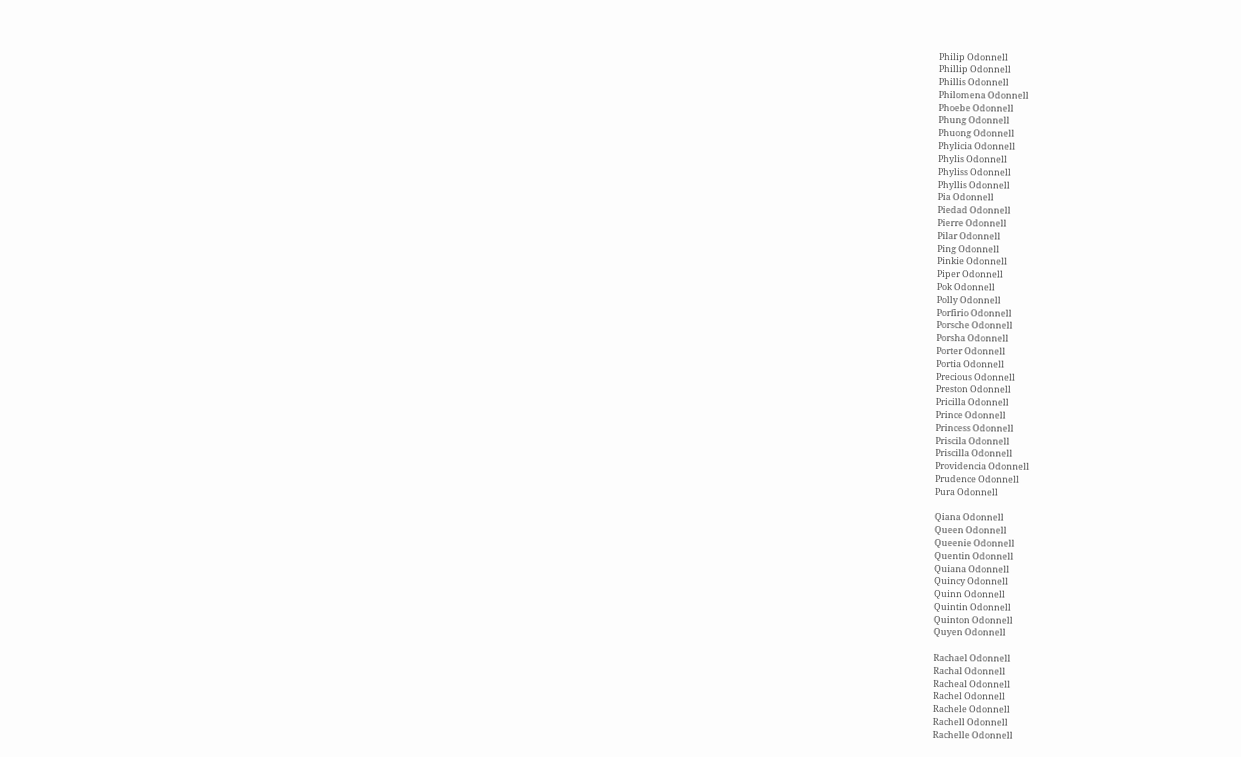Philip Odonnell
Phillip Odonnell
Phillis Odonnell
Philomena Odonnell
Phoebe Odonnell
Phung Odonnell
Phuong Odonnell
Phylicia Odonnell
Phylis Odonnell
Phyliss Odonnell
Phyllis Odonnell
Pia Odonnell
Piedad Odonnell
Pierre Odonnell
Pilar Odonnell
Ping Odonnell
Pinkie Odonnell
Piper Odonnell
Pok Odonnell
Polly Odonnell
Porfirio Odonnell
Porsche Odonnell
Porsha Odonnell
Porter Odonnell
Portia Odonnell
Precious Odonnell
Preston Odonnell
Pricilla Odonnell
Prince Odonnell
Princess Odonnell
Priscila Odonnell
Priscilla Odonnell
Providencia Odonnell
Prudence Odonnell
Pura Odonnell

Qiana Odonnell
Queen Odonnell
Queenie Odonnell
Quentin Odonnell
Quiana Odonnell
Quincy Odonnell
Quinn Odonnell
Quintin Odonnell
Quinton Odonnell
Quyen Odonnell

Rachael Odonnell
Rachal Odonnell
Racheal Odonnell
Rachel Odonnell
Rachele Odonnell
Rachell Odonnell
Rachelle Odonnell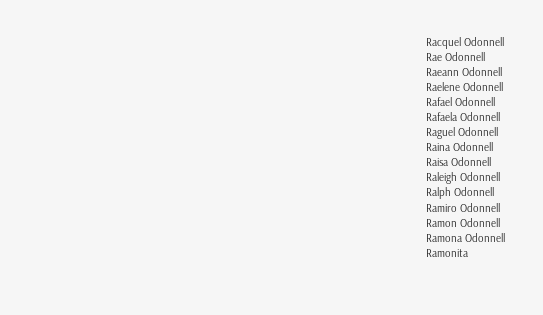Racquel Odonnell
Rae Odonnell
Raeann Odonnell
Raelene Odonnell
Rafael Odonnell
Rafaela Odonnell
Raguel Odonnell
Raina Odonnell
Raisa Odonnell
Raleigh Odonnell
Ralph Odonnell
Ramiro Odonnell
Ramon Odonnell
Ramona Odonnell
Ramonita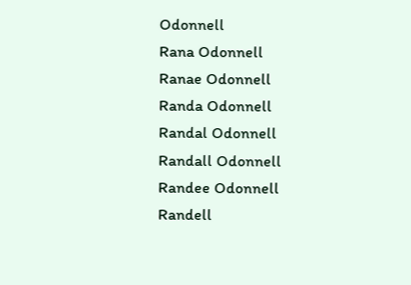Odonnell
Rana Odonnell
Ranae Odonnell
Randa Odonnell
Randal Odonnell
Randall Odonnell
Randee Odonnell
Randell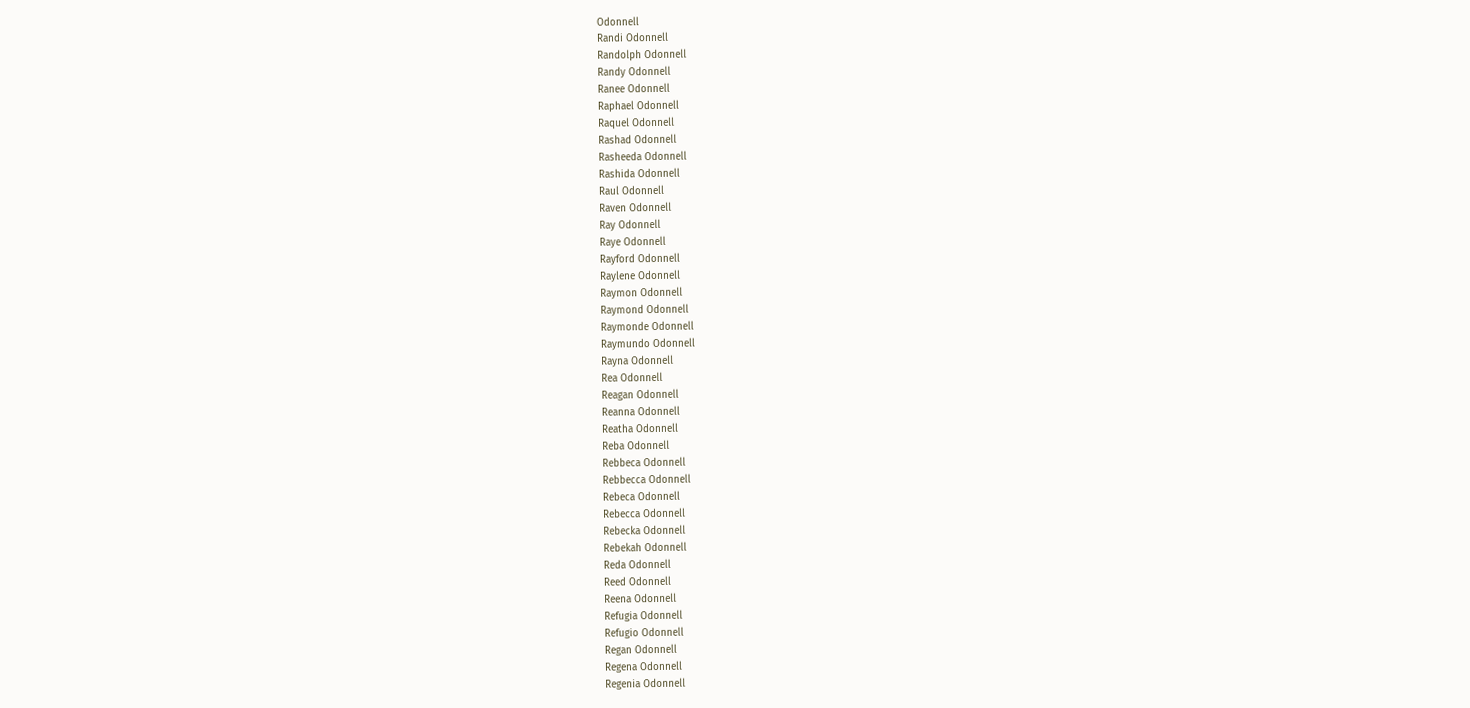Odonnell
Randi Odonnell
Randolph Odonnell
Randy Odonnell
Ranee Odonnell
Raphael Odonnell
Raquel Odonnell
Rashad Odonnell
Rasheeda Odonnell
Rashida Odonnell
Raul Odonnell
Raven Odonnell
Ray Odonnell
Raye Odonnell
Rayford Odonnell
Raylene Odonnell
Raymon Odonnell
Raymond Odonnell
Raymonde Odonnell
Raymundo Odonnell
Rayna Odonnell
Rea Odonnell
Reagan Odonnell
Reanna Odonnell
Reatha Odonnell
Reba Odonnell
Rebbeca Odonnell
Rebbecca Odonnell
Rebeca Odonnell
Rebecca Odonnell
Rebecka Odonnell
Rebekah Odonnell
Reda Odonnell
Reed Odonnell
Reena Odonnell
Refugia Odonnell
Refugio Odonnell
Regan Odonnell
Regena Odonnell
Regenia Odonnell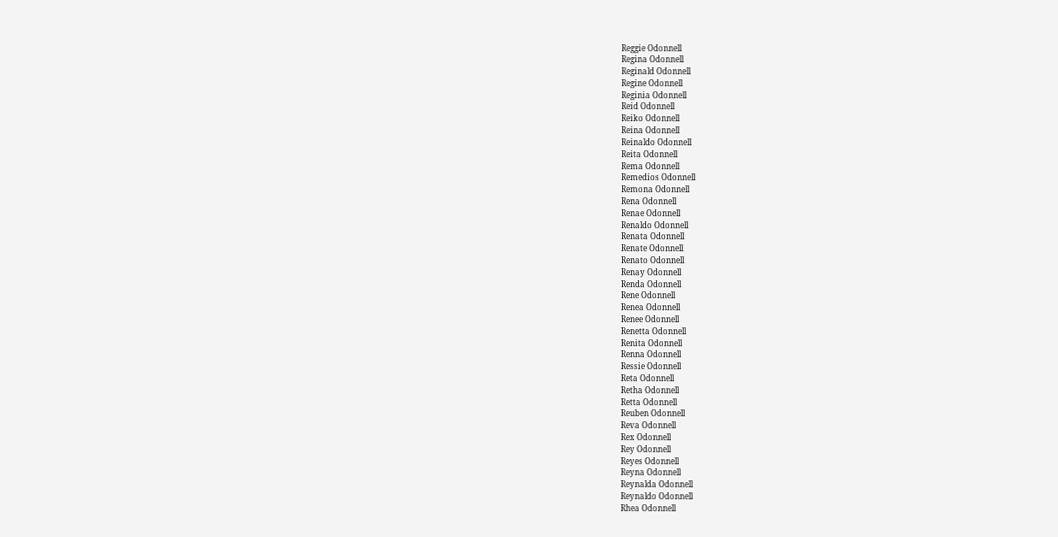Reggie Odonnell
Regina Odonnell
Reginald Odonnell
Regine Odonnell
Reginia Odonnell
Reid Odonnell
Reiko Odonnell
Reina Odonnell
Reinaldo Odonnell
Reita Odonnell
Rema Odonnell
Remedios Odonnell
Remona Odonnell
Rena Odonnell
Renae Odonnell
Renaldo Odonnell
Renata Odonnell
Renate Odonnell
Renato Odonnell
Renay Odonnell
Renda Odonnell
Rene Odonnell
Renea Odonnell
Renee Odonnell
Renetta Odonnell
Renita Odonnell
Renna Odonnell
Ressie Odonnell
Reta Odonnell
Retha Odonnell
Retta Odonnell
Reuben Odonnell
Reva Odonnell
Rex Odonnell
Rey Odonnell
Reyes Odonnell
Reyna Odonnell
Reynalda Odonnell
Reynaldo Odonnell
Rhea Odonnell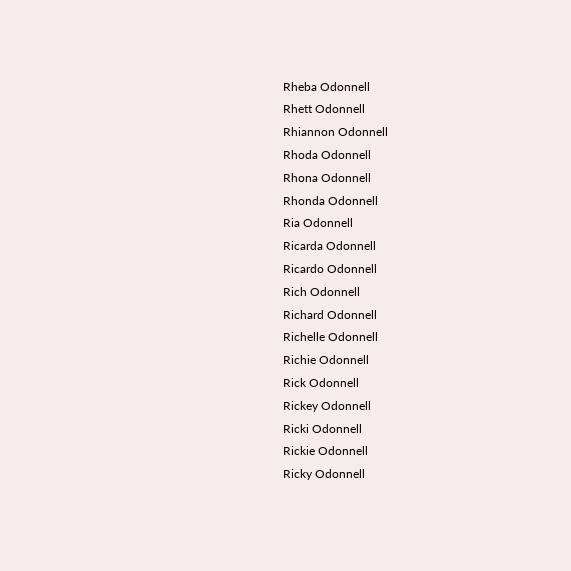Rheba Odonnell
Rhett Odonnell
Rhiannon Odonnell
Rhoda Odonnell
Rhona Odonnell
Rhonda Odonnell
Ria Odonnell
Ricarda Odonnell
Ricardo Odonnell
Rich Odonnell
Richard Odonnell
Richelle Odonnell
Richie Odonnell
Rick Odonnell
Rickey Odonnell
Ricki Odonnell
Rickie Odonnell
Ricky Odonnell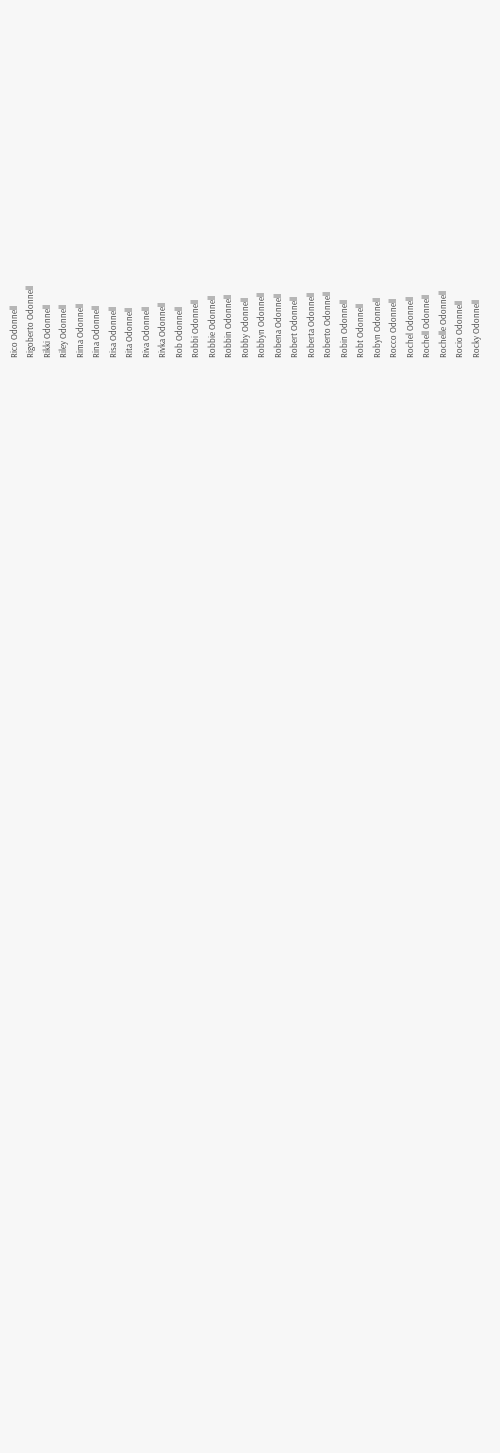Rico Odonnell
Rigoberto Odonnell
Rikki Odonnell
Riley Odonnell
Rima Odonnell
Rina Odonnell
Risa Odonnell
Rita Odonnell
Riva Odonnell
Rivka Odonnell
Rob Odonnell
Robbi Odonnell
Robbie Odonnell
Robbin Odonnell
Robby Odonnell
Robbyn Odonnell
Robena Odonnell
Robert Odonnell
Roberta Odonnell
Roberto Odonnell
Robin Odonnell
Robt Odonnell
Robyn Odonnell
Rocco Odonnell
Rochel Odonnell
Rochell Odonnell
Rochelle Odonnell
Rocio Odonnell
Rocky Odonnell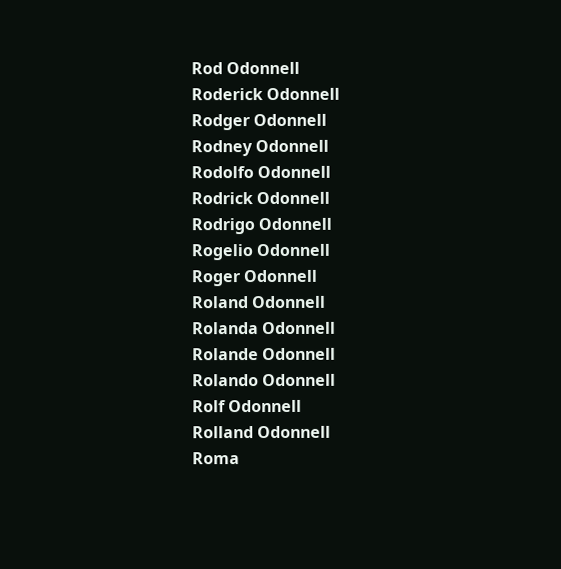Rod Odonnell
Roderick Odonnell
Rodger Odonnell
Rodney Odonnell
Rodolfo Odonnell
Rodrick Odonnell
Rodrigo Odonnell
Rogelio Odonnell
Roger Odonnell
Roland Odonnell
Rolanda Odonnell
Rolande Odonnell
Rolando Odonnell
Rolf Odonnell
Rolland Odonnell
Roma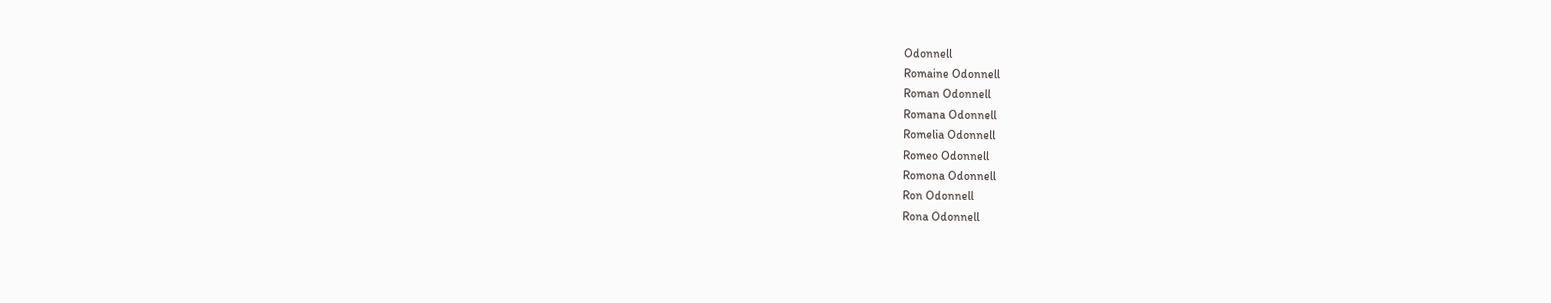Odonnell
Romaine Odonnell
Roman Odonnell
Romana Odonnell
Romelia Odonnell
Romeo Odonnell
Romona Odonnell
Ron Odonnell
Rona Odonnell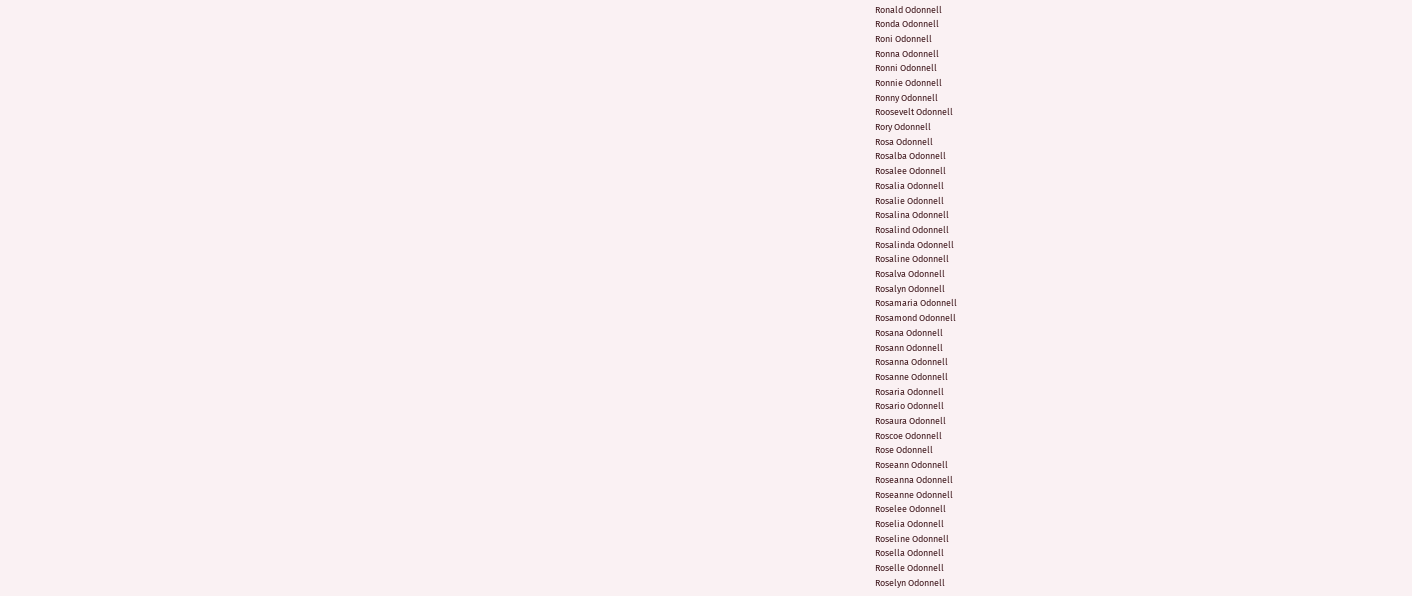Ronald Odonnell
Ronda Odonnell
Roni Odonnell
Ronna Odonnell
Ronni Odonnell
Ronnie Odonnell
Ronny Odonnell
Roosevelt Odonnell
Rory Odonnell
Rosa Odonnell
Rosalba Odonnell
Rosalee Odonnell
Rosalia Odonnell
Rosalie Odonnell
Rosalina Odonnell
Rosalind Odonnell
Rosalinda Odonnell
Rosaline Odonnell
Rosalva Odonnell
Rosalyn Odonnell
Rosamaria Odonnell
Rosamond Odonnell
Rosana Odonnell
Rosann Odonnell
Rosanna Odonnell
Rosanne Odonnell
Rosaria Odonnell
Rosario Odonnell
Rosaura Odonnell
Roscoe Odonnell
Rose Odonnell
Roseann Odonnell
Roseanna Odonnell
Roseanne Odonnell
Roselee Odonnell
Roselia Odonnell
Roseline Odonnell
Rosella Odonnell
Roselle Odonnell
Roselyn Odonnell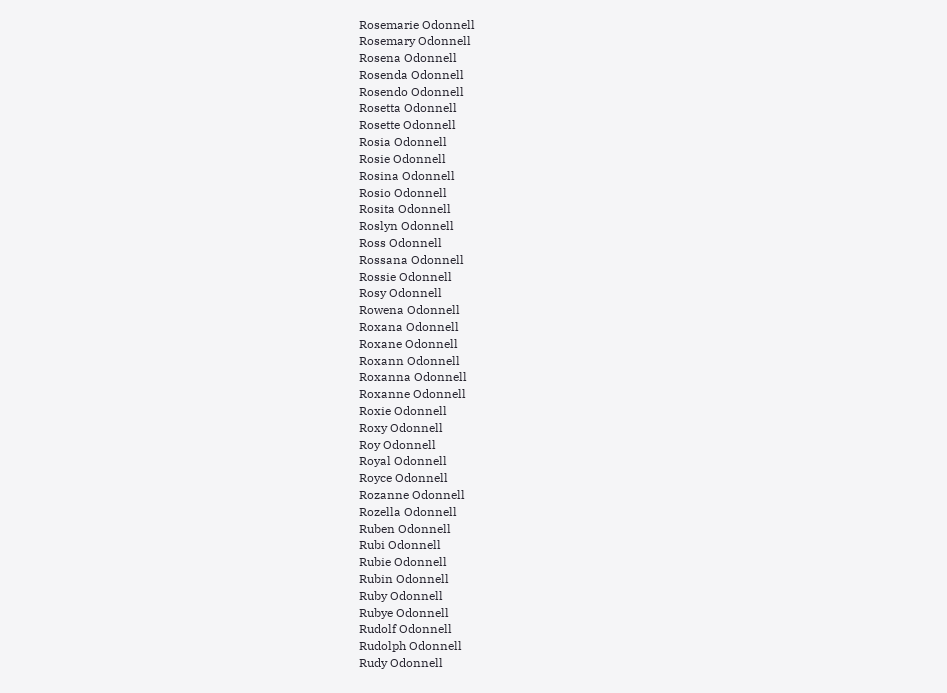Rosemarie Odonnell
Rosemary Odonnell
Rosena Odonnell
Rosenda Odonnell
Rosendo Odonnell
Rosetta Odonnell
Rosette Odonnell
Rosia Odonnell
Rosie Odonnell
Rosina Odonnell
Rosio Odonnell
Rosita Odonnell
Roslyn Odonnell
Ross Odonnell
Rossana Odonnell
Rossie Odonnell
Rosy Odonnell
Rowena Odonnell
Roxana Odonnell
Roxane Odonnell
Roxann Odonnell
Roxanna Odonnell
Roxanne Odonnell
Roxie Odonnell
Roxy Odonnell
Roy Odonnell
Royal Odonnell
Royce Odonnell
Rozanne Odonnell
Rozella Odonnell
Ruben Odonnell
Rubi Odonnell
Rubie Odonnell
Rubin Odonnell
Ruby Odonnell
Rubye Odonnell
Rudolf Odonnell
Rudolph Odonnell
Rudy Odonnell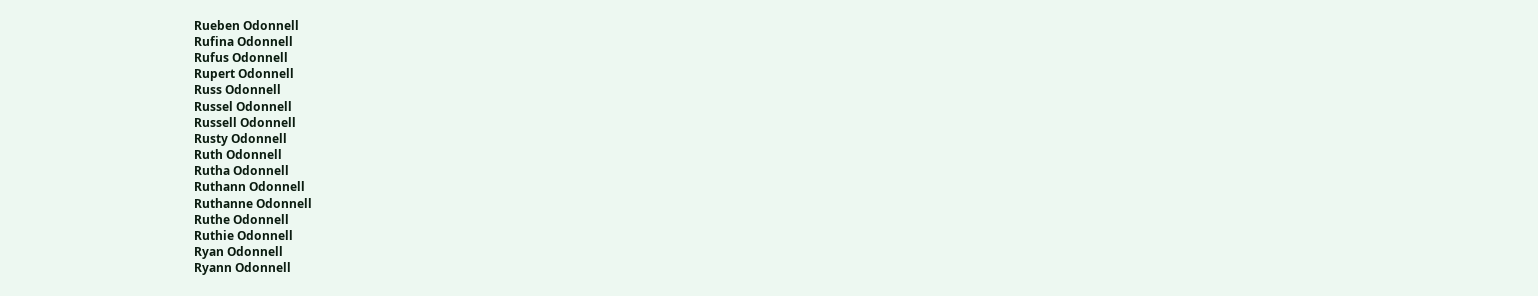Rueben Odonnell
Rufina Odonnell
Rufus Odonnell
Rupert Odonnell
Russ Odonnell
Russel Odonnell
Russell Odonnell
Rusty Odonnell
Ruth Odonnell
Rutha Odonnell
Ruthann Odonnell
Ruthanne Odonnell
Ruthe Odonnell
Ruthie Odonnell
Ryan Odonnell
Ryann Odonnell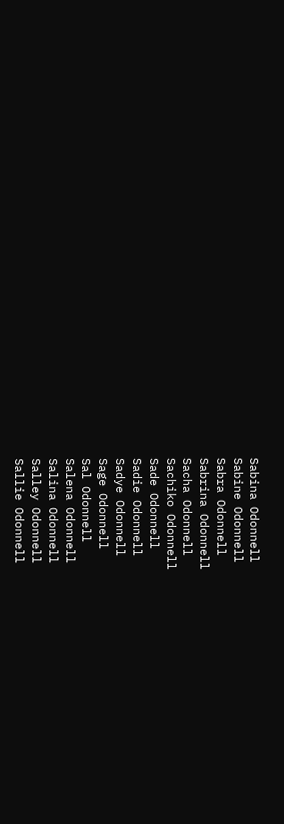Sabina Odonnell
Sabine Odonnell
Sabra Odonnell
Sabrina Odonnell
Sacha Odonnell
Sachiko Odonnell
Sade Odonnell
Sadie Odonnell
Sadye Odonnell
Sage Odonnell
Sal Odonnell
Salena Odonnell
Salina Odonnell
Salley Odonnell
Sallie Odonnell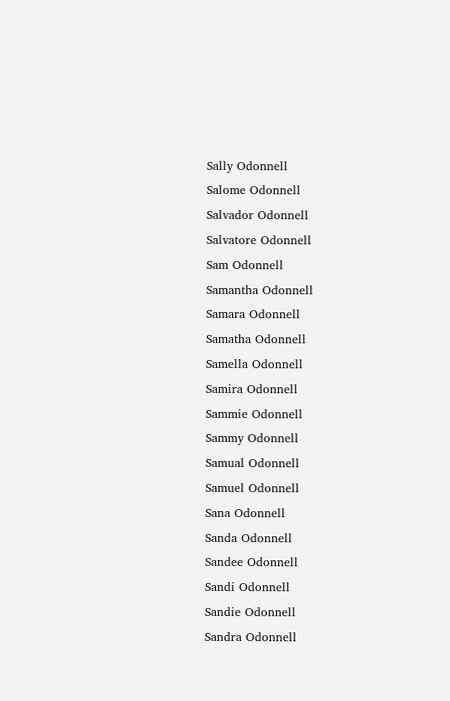Sally Odonnell
Salome Odonnell
Salvador Odonnell
Salvatore Odonnell
Sam Odonnell
Samantha Odonnell
Samara Odonnell
Samatha Odonnell
Samella Odonnell
Samira Odonnell
Sammie Odonnell
Sammy Odonnell
Samual Odonnell
Samuel Odonnell
Sana Odonnell
Sanda Odonnell
Sandee Odonnell
Sandi Odonnell
Sandie Odonnell
Sandra Odonnell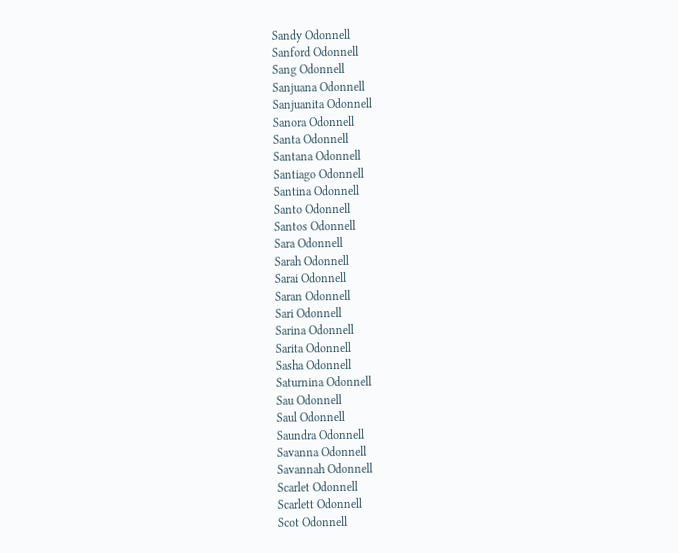Sandy Odonnell
Sanford Odonnell
Sang Odonnell
Sanjuana Odonnell
Sanjuanita Odonnell
Sanora Odonnell
Santa Odonnell
Santana Odonnell
Santiago Odonnell
Santina Odonnell
Santo Odonnell
Santos Odonnell
Sara Odonnell
Sarah Odonnell
Sarai Odonnell
Saran Odonnell
Sari Odonnell
Sarina Odonnell
Sarita Odonnell
Sasha Odonnell
Saturnina Odonnell
Sau Odonnell
Saul Odonnell
Saundra Odonnell
Savanna Odonnell
Savannah Odonnell
Scarlet Odonnell
Scarlett Odonnell
Scot Odonnell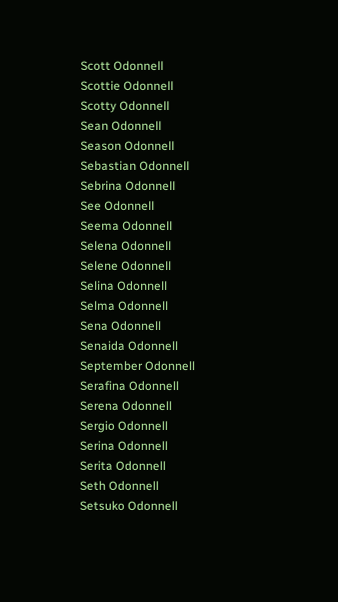Scott Odonnell
Scottie Odonnell
Scotty Odonnell
Sean Odonnell
Season Odonnell
Sebastian Odonnell
Sebrina Odonnell
See Odonnell
Seema Odonnell
Selena Odonnell
Selene Odonnell
Selina Odonnell
Selma Odonnell
Sena Odonnell
Senaida Odonnell
September Odonnell
Serafina Odonnell
Serena Odonnell
Sergio Odonnell
Serina Odonnell
Serita Odonnell
Seth Odonnell
Setsuko Odonnell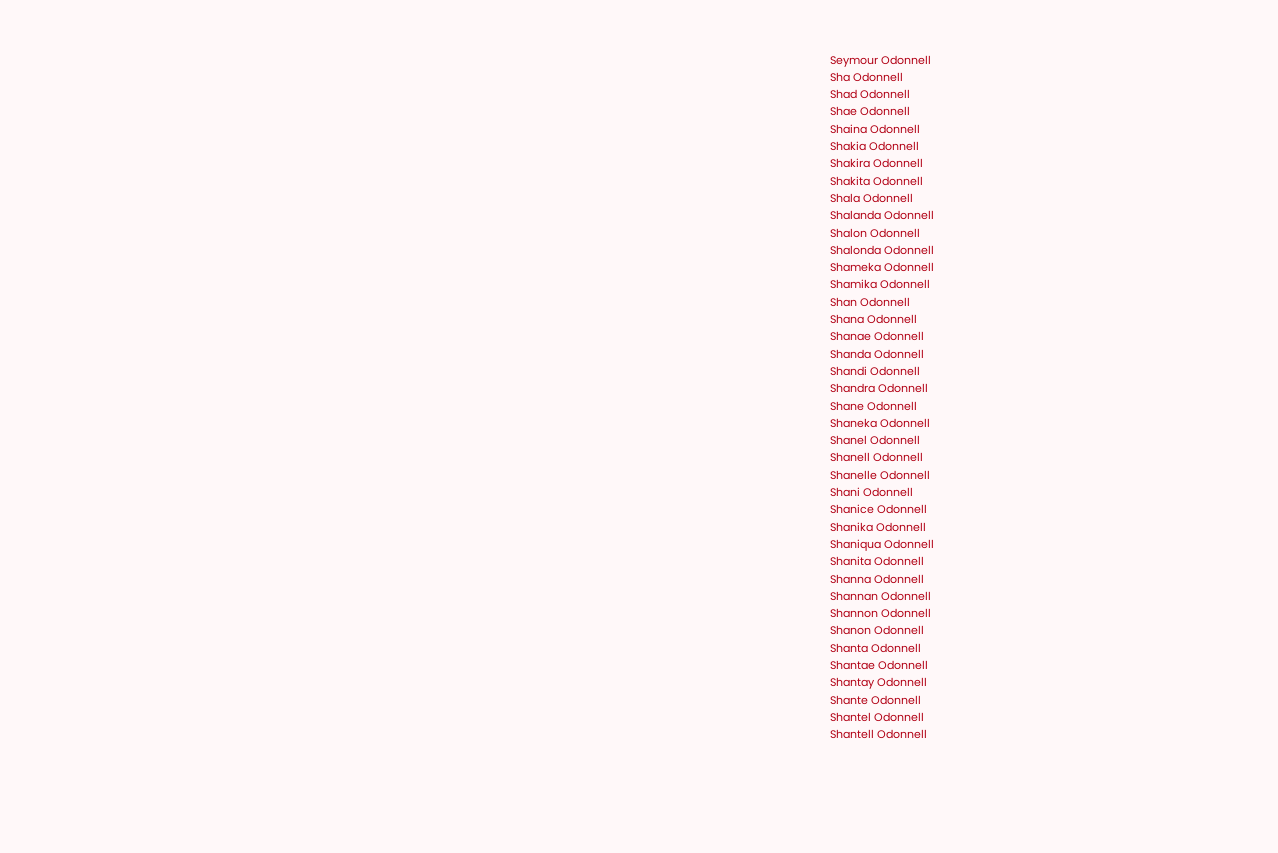Seymour Odonnell
Sha Odonnell
Shad Odonnell
Shae Odonnell
Shaina Odonnell
Shakia Odonnell
Shakira Odonnell
Shakita Odonnell
Shala Odonnell
Shalanda Odonnell
Shalon Odonnell
Shalonda Odonnell
Shameka Odonnell
Shamika Odonnell
Shan Odonnell
Shana Odonnell
Shanae Odonnell
Shanda Odonnell
Shandi Odonnell
Shandra Odonnell
Shane Odonnell
Shaneka Odonnell
Shanel Odonnell
Shanell Odonnell
Shanelle Odonnell
Shani Odonnell
Shanice Odonnell
Shanika Odonnell
Shaniqua Odonnell
Shanita Odonnell
Shanna Odonnell
Shannan Odonnell
Shannon Odonnell
Shanon Odonnell
Shanta Odonnell
Shantae Odonnell
Shantay Odonnell
Shante Odonnell
Shantel Odonnell
Shantell Odonnell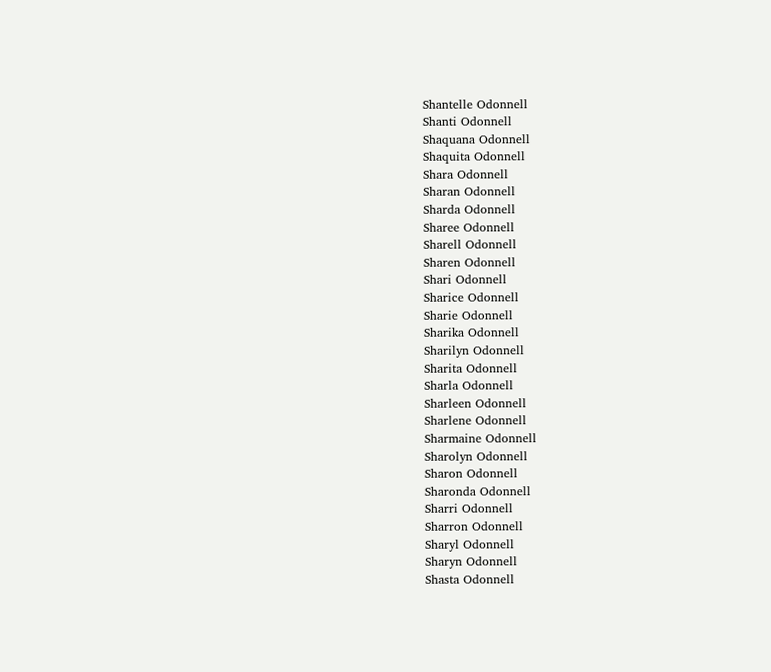Shantelle Odonnell
Shanti Odonnell
Shaquana Odonnell
Shaquita Odonnell
Shara Odonnell
Sharan Odonnell
Sharda Odonnell
Sharee Odonnell
Sharell Odonnell
Sharen Odonnell
Shari Odonnell
Sharice Odonnell
Sharie Odonnell
Sharika Odonnell
Sharilyn Odonnell
Sharita Odonnell
Sharla Odonnell
Sharleen Odonnell
Sharlene Odonnell
Sharmaine Odonnell
Sharolyn Odonnell
Sharon Odonnell
Sharonda Odonnell
Sharri Odonnell
Sharron Odonnell
Sharyl Odonnell
Sharyn Odonnell
Shasta Odonnell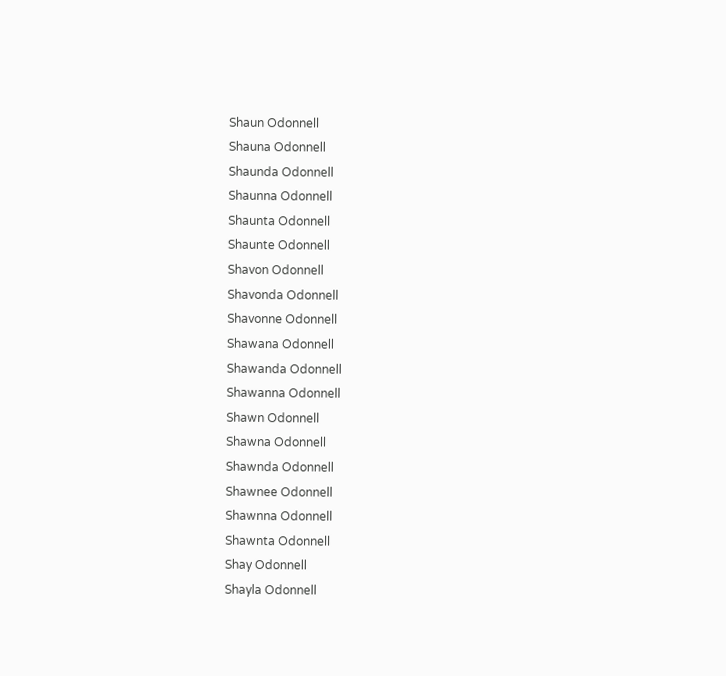Shaun Odonnell
Shauna Odonnell
Shaunda Odonnell
Shaunna Odonnell
Shaunta Odonnell
Shaunte Odonnell
Shavon Odonnell
Shavonda Odonnell
Shavonne Odonnell
Shawana Odonnell
Shawanda Odonnell
Shawanna Odonnell
Shawn Odonnell
Shawna Odonnell
Shawnda Odonnell
Shawnee Odonnell
Shawnna Odonnell
Shawnta Odonnell
Shay Odonnell
Shayla Odonnell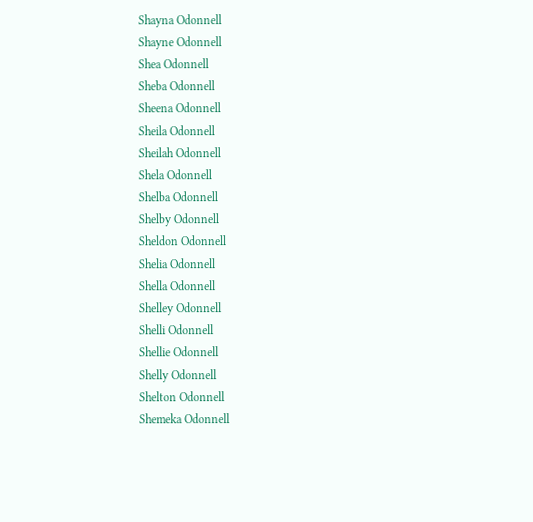Shayna Odonnell
Shayne Odonnell
Shea Odonnell
Sheba Odonnell
Sheena Odonnell
Sheila Odonnell
Sheilah Odonnell
Shela Odonnell
Shelba Odonnell
Shelby Odonnell
Sheldon Odonnell
Shelia Odonnell
Shella Odonnell
Shelley Odonnell
Shelli Odonnell
Shellie Odonnell
Shelly Odonnell
Shelton Odonnell
Shemeka Odonnell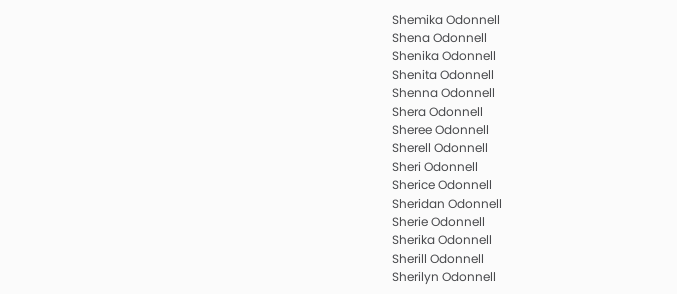Shemika Odonnell
Shena Odonnell
Shenika Odonnell
Shenita Odonnell
Shenna Odonnell
Shera Odonnell
Sheree Odonnell
Sherell Odonnell
Sheri Odonnell
Sherice Odonnell
Sheridan Odonnell
Sherie Odonnell
Sherika Odonnell
Sherill Odonnell
Sherilyn Odonnell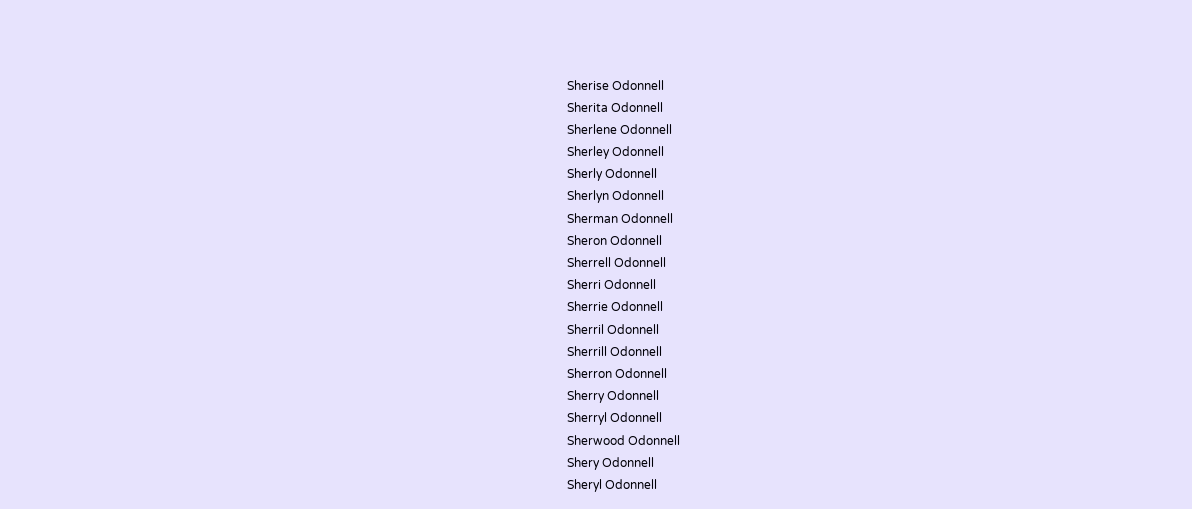Sherise Odonnell
Sherita Odonnell
Sherlene Odonnell
Sherley Odonnell
Sherly Odonnell
Sherlyn Odonnell
Sherman Odonnell
Sheron Odonnell
Sherrell Odonnell
Sherri Odonnell
Sherrie Odonnell
Sherril Odonnell
Sherrill Odonnell
Sherron Odonnell
Sherry Odonnell
Sherryl Odonnell
Sherwood Odonnell
Shery Odonnell
Sheryl Odonnell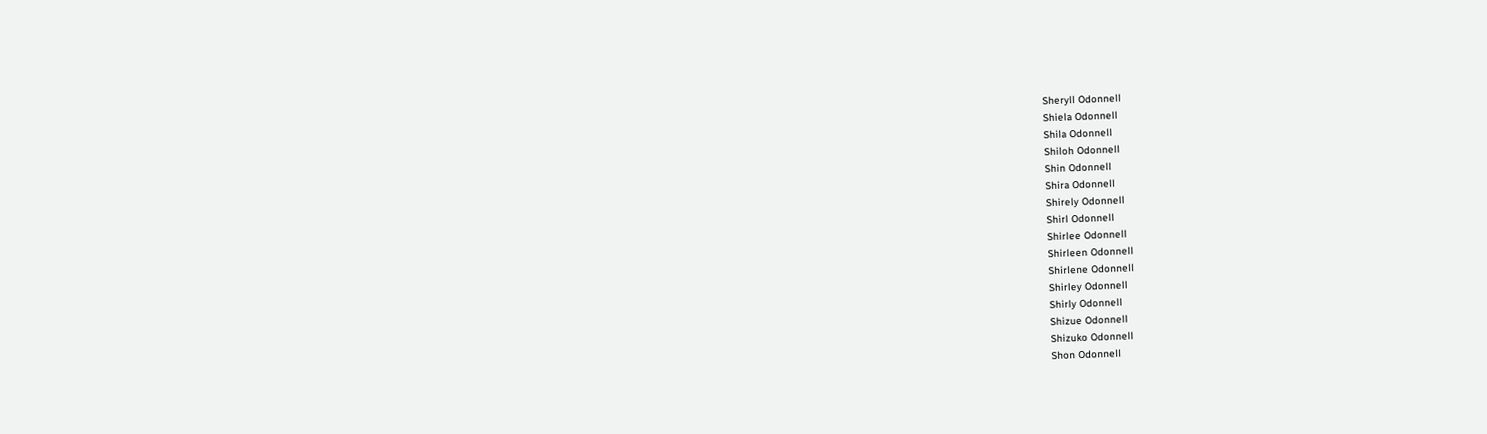Sheryll Odonnell
Shiela Odonnell
Shila Odonnell
Shiloh Odonnell
Shin Odonnell
Shira Odonnell
Shirely Odonnell
Shirl Odonnell
Shirlee Odonnell
Shirleen Odonnell
Shirlene Odonnell
Shirley Odonnell
Shirly Odonnell
Shizue Odonnell
Shizuko Odonnell
Shon Odonnell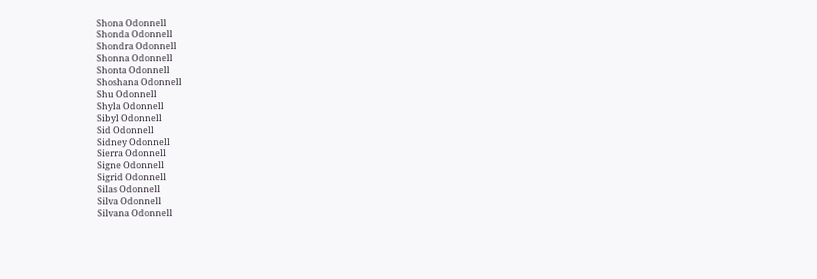Shona Odonnell
Shonda Odonnell
Shondra Odonnell
Shonna Odonnell
Shonta Odonnell
Shoshana Odonnell
Shu Odonnell
Shyla Odonnell
Sibyl Odonnell
Sid Odonnell
Sidney Odonnell
Sierra Odonnell
Signe Odonnell
Sigrid Odonnell
Silas Odonnell
Silva Odonnell
Silvana Odonnell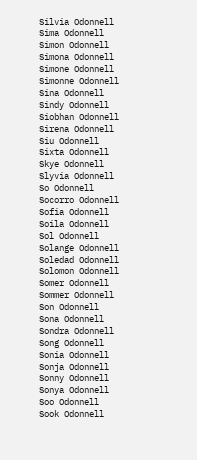Silvia Odonnell
Sima Odonnell
Simon Odonnell
Simona Odonnell
Simone Odonnell
Simonne Odonnell
Sina Odonnell
Sindy Odonnell
Siobhan Odonnell
Sirena Odonnell
Siu Odonnell
Sixta Odonnell
Skye Odonnell
Slyvia Odonnell
So Odonnell
Socorro Odonnell
Sofia Odonnell
Soila Odonnell
Sol Odonnell
Solange Odonnell
Soledad Odonnell
Solomon Odonnell
Somer Odonnell
Sommer Odonnell
Son Odonnell
Sona Odonnell
Sondra Odonnell
Song Odonnell
Sonia Odonnell
Sonja Odonnell
Sonny Odonnell
Sonya Odonnell
Soo Odonnell
Sook Odonnell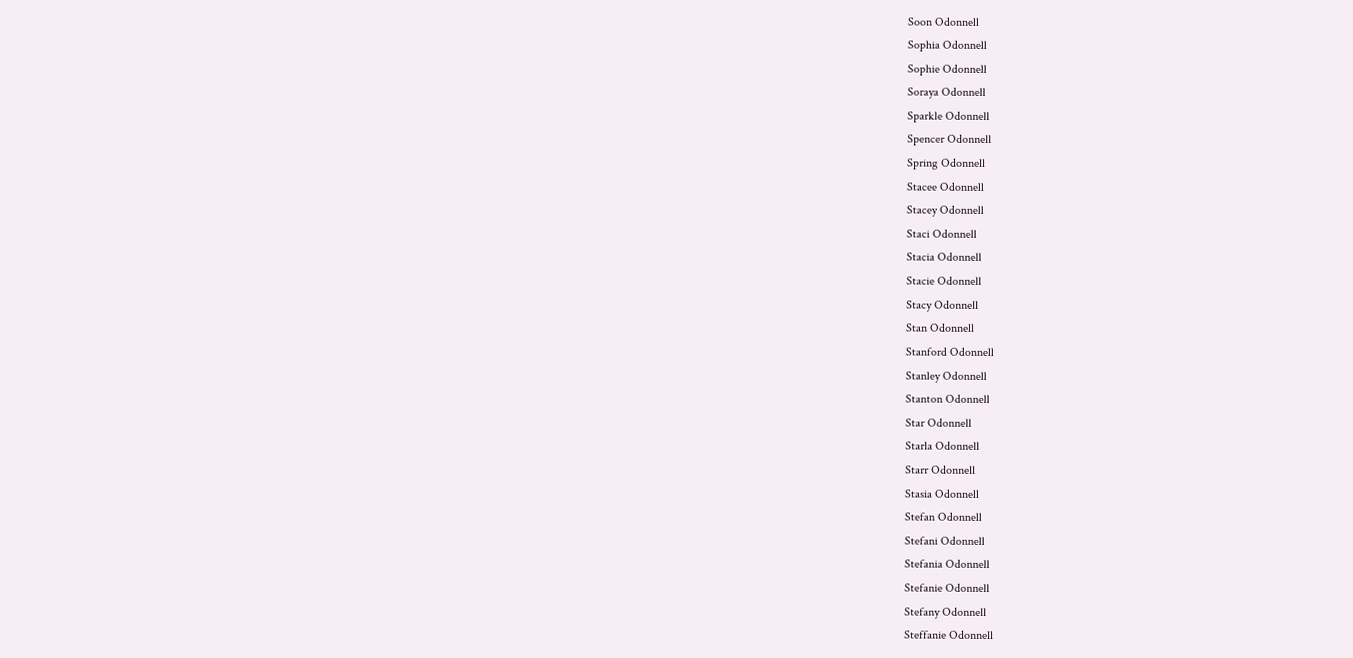Soon Odonnell
Sophia Odonnell
Sophie Odonnell
Soraya Odonnell
Sparkle Odonnell
Spencer Odonnell
Spring Odonnell
Stacee Odonnell
Stacey Odonnell
Staci Odonnell
Stacia Odonnell
Stacie Odonnell
Stacy Odonnell
Stan Odonnell
Stanford Odonnell
Stanley Odonnell
Stanton Odonnell
Star Odonnell
Starla Odonnell
Starr Odonnell
Stasia Odonnell
Stefan Odonnell
Stefani Odonnell
Stefania Odonnell
Stefanie Odonnell
Stefany Odonnell
Steffanie Odonnell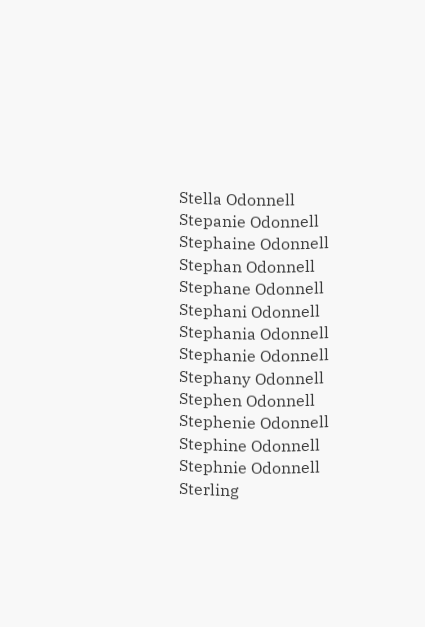Stella Odonnell
Stepanie Odonnell
Stephaine Odonnell
Stephan Odonnell
Stephane Odonnell
Stephani Odonnell
Stephania Odonnell
Stephanie Odonnell
Stephany Odonnell
Stephen Odonnell
Stephenie Odonnell
Stephine Odonnell
Stephnie Odonnell
Sterling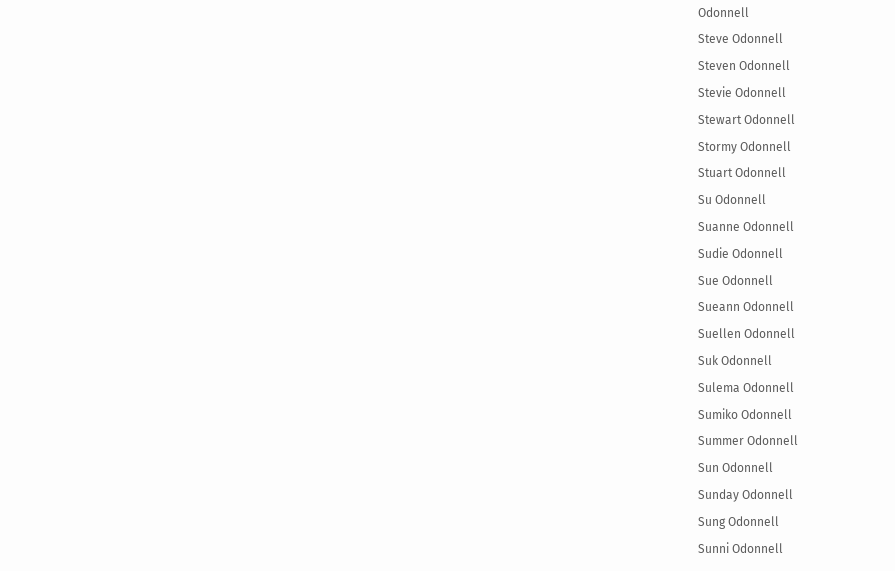Odonnell
Steve Odonnell
Steven Odonnell
Stevie Odonnell
Stewart Odonnell
Stormy Odonnell
Stuart Odonnell
Su Odonnell
Suanne Odonnell
Sudie Odonnell
Sue Odonnell
Sueann Odonnell
Suellen Odonnell
Suk Odonnell
Sulema Odonnell
Sumiko Odonnell
Summer Odonnell
Sun Odonnell
Sunday Odonnell
Sung Odonnell
Sunni Odonnell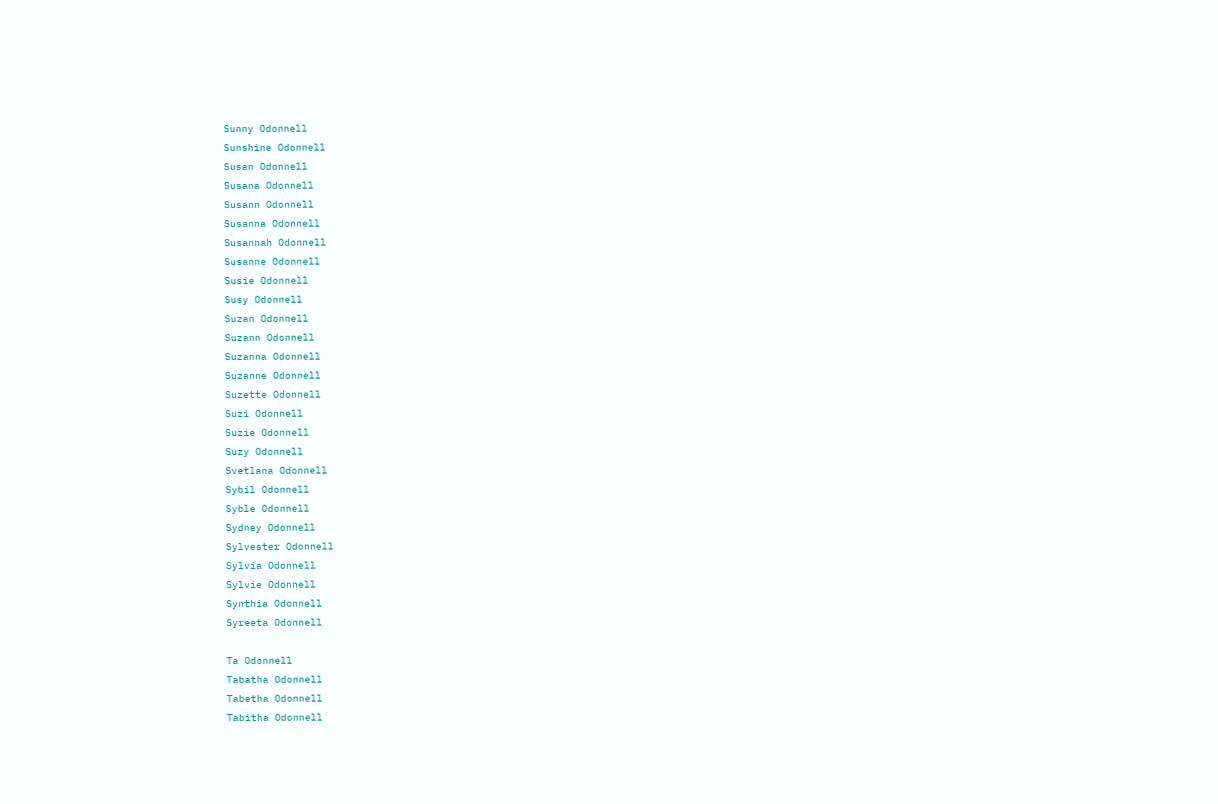Sunny Odonnell
Sunshine Odonnell
Susan Odonnell
Susana Odonnell
Susann Odonnell
Susanna Odonnell
Susannah Odonnell
Susanne Odonnell
Susie Odonnell
Susy Odonnell
Suzan Odonnell
Suzann Odonnell
Suzanna Odonnell
Suzanne Odonnell
Suzette Odonnell
Suzi Odonnell
Suzie Odonnell
Suzy Odonnell
Svetlana Odonnell
Sybil Odonnell
Syble Odonnell
Sydney Odonnell
Sylvester Odonnell
Sylvia Odonnell
Sylvie Odonnell
Synthia Odonnell
Syreeta Odonnell

Ta Odonnell
Tabatha Odonnell
Tabetha Odonnell
Tabitha Odonnell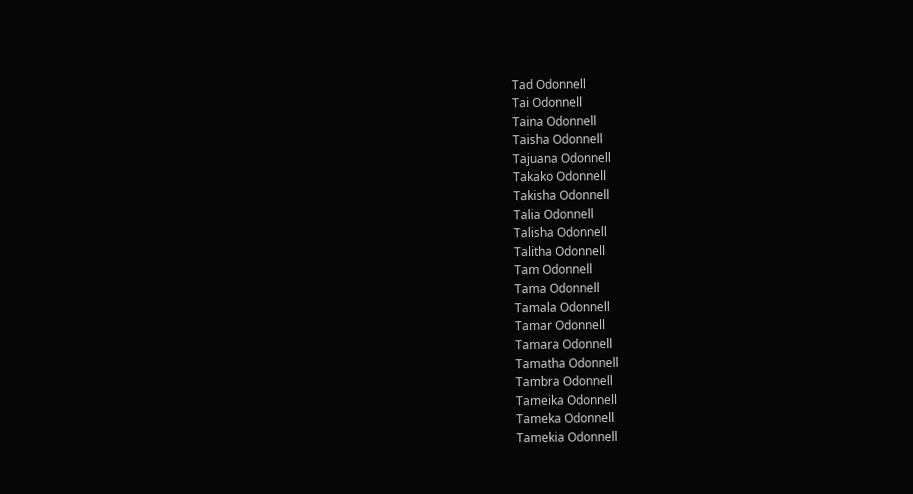Tad Odonnell
Tai Odonnell
Taina Odonnell
Taisha Odonnell
Tajuana Odonnell
Takako Odonnell
Takisha Odonnell
Talia Odonnell
Talisha Odonnell
Talitha Odonnell
Tam Odonnell
Tama Odonnell
Tamala Odonnell
Tamar Odonnell
Tamara Odonnell
Tamatha Odonnell
Tambra Odonnell
Tameika Odonnell
Tameka Odonnell
Tamekia Odonnell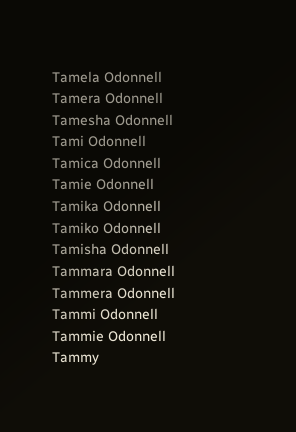Tamela Odonnell
Tamera Odonnell
Tamesha Odonnell
Tami Odonnell
Tamica Odonnell
Tamie Odonnell
Tamika Odonnell
Tamiko Odonnell
Tamisha Odonnell
Tammara Odonnell
Tammera Odonnell
Tammi Odonnell
Tammie Odonnell
Tammy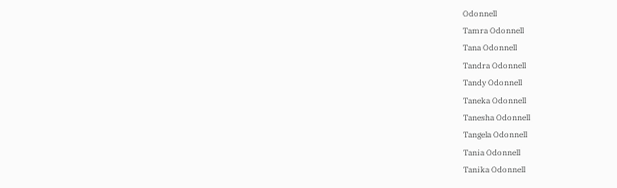Odonnell
Tamra Odonnell
Tana Odonnell
Tandra Odonnell
Tandy Odonnell
Taneka Odonnell
Tanesha Odonnell
Tangela Odonnell
Tania Odonnell
Tanika Odonnell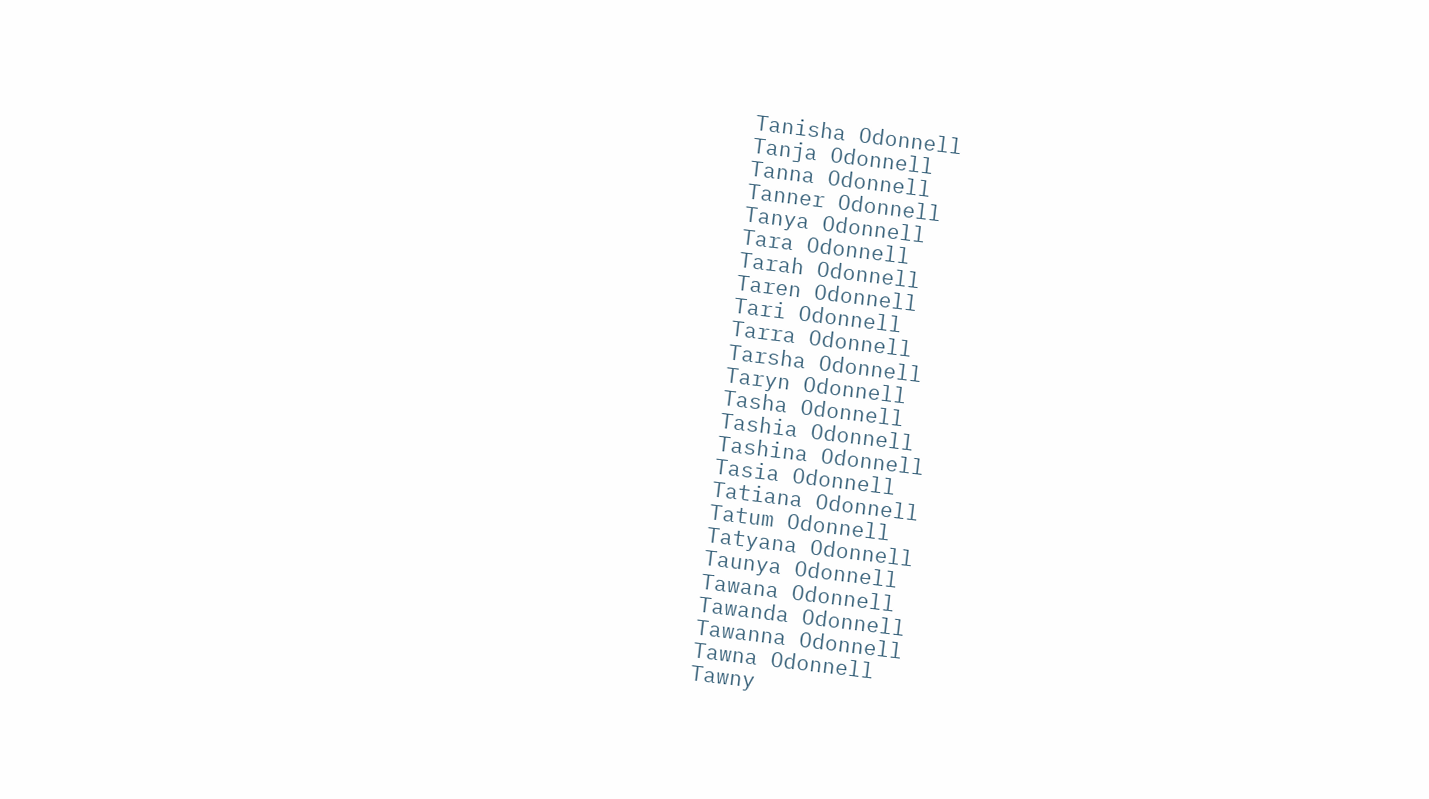Tanisha Odonnell
Tanja Odonnell
Tanna Odonnell
Tanner Odonnell
Tanya Odonnell
Tara Odonnell
Tarah Odonnell
Taren Odonnell
Tari Odonnell
Tarra Odonnell
Tarsha Odonnell
Taryn Odonnell
Tasha Odonnell
Tashia Odonnell
Tashina Odonnell
Tasia Odonnell
Tatiana Odonnell
Tatum Odonnell
Tatyana Odonnell
Taunya Odonnell
Tawana Odonnell
Tawanda Odonnell
Tawanna Odonnell
Tawna Odonnell
Tawny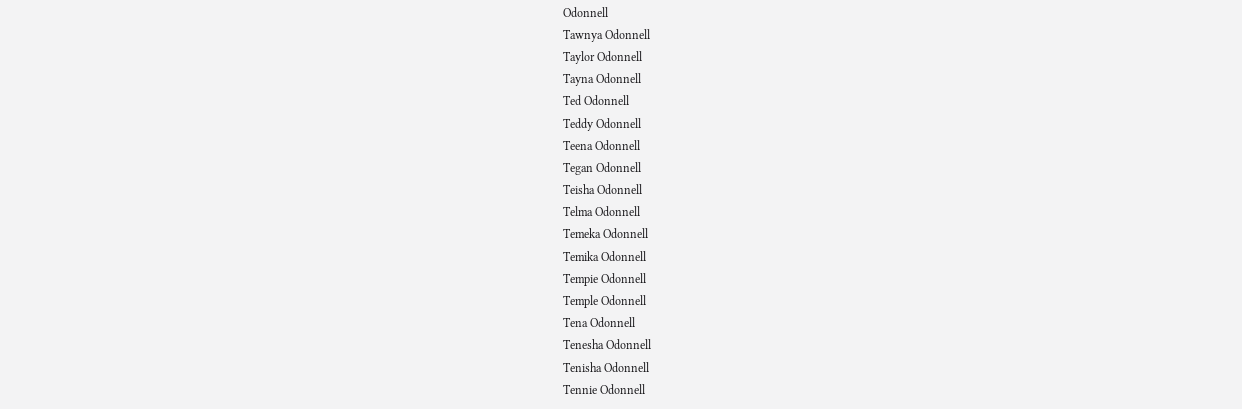Odonnell
Tawnya Odonnell
Taylor Odonnell
Tayna Odonnell
Ted Odonnell
Teddy Odonnell
Teena Odonnell
Tegan Odonnell
Teisha Odonnell
Telma Odonnell
Temeka Odonnell
Temika Odonnell
Tempie Odonnell
Temple Odonnell
Tena Odonnell
Tenesha Odonnell
Tenisha Odonnell
Tennie Odonnell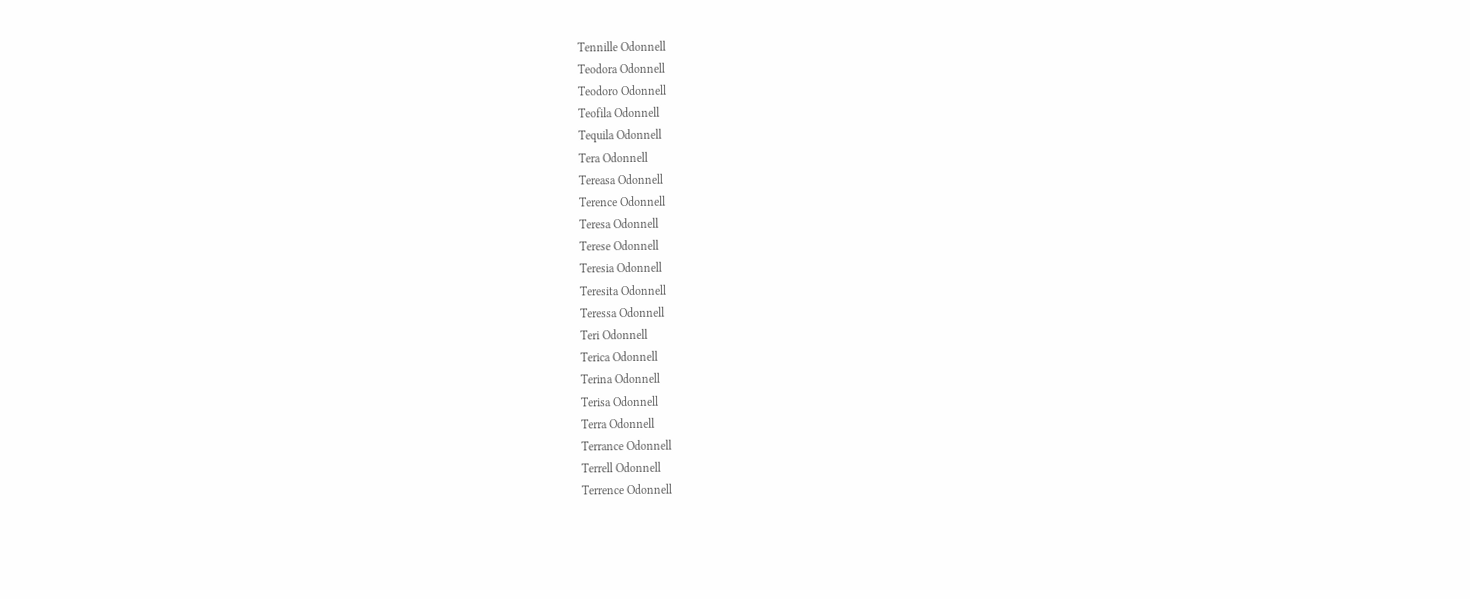Tennille Odonnell
Teodora Odonnell
Teodoro Odonnell
Teofila Odonnell
Tequila Odonnell
Tera Odonnell
Tereasa Odonnell
Terence Odonnell
Teresa Odonnell
Terese Odonnell
Teresia Odonnell
Teresita Odonnell
Teressa Odonnell
Teri Odonnell
Terica Odonnell
Terina Odonnell
Terisa Odonnell
Terra Odonnell
Terrance Odonnell
Terrell Odonnell
Terrence Odonnell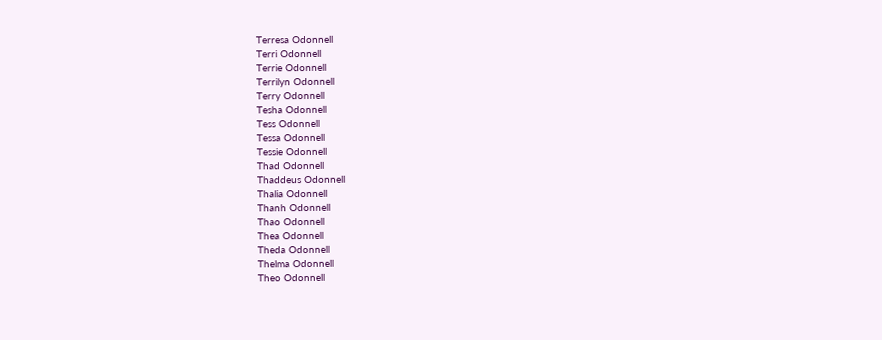Terresa Odonnell
Terri Odonnell
Terrie Odonnell
Terrilyn Odonnell
Terry Odonnell
Tesha Odonnell
Tess Odonnell
Tessa Odonnell
Tessie Odonnell
Thad Odonnell
Thaddeus Odonnell
Thalia Odonnell
Thanh Odonnell
Thao Odonnell
Thea Odonnell
Theda Odonnell
Thelma Odonnell
Theo Odonnell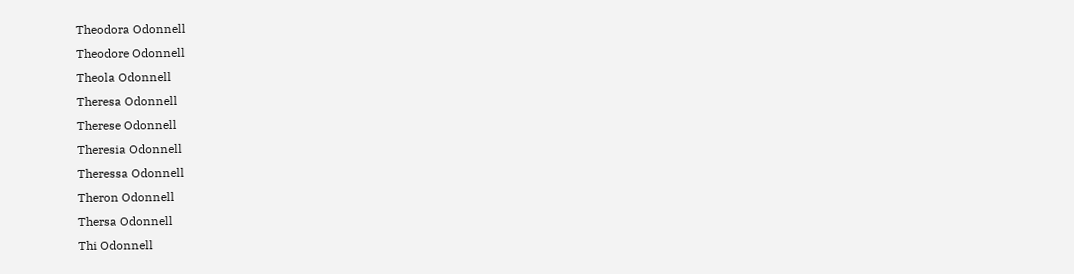Theodora Odonnell
Theodore Odonnell
Theola Odonnell
Theresa Odonnell
Therese Odonnell
Theresia Odonnell
Theressa Odonnell
Theron Odonnell
Thersa Odonnell
Thi Odonnell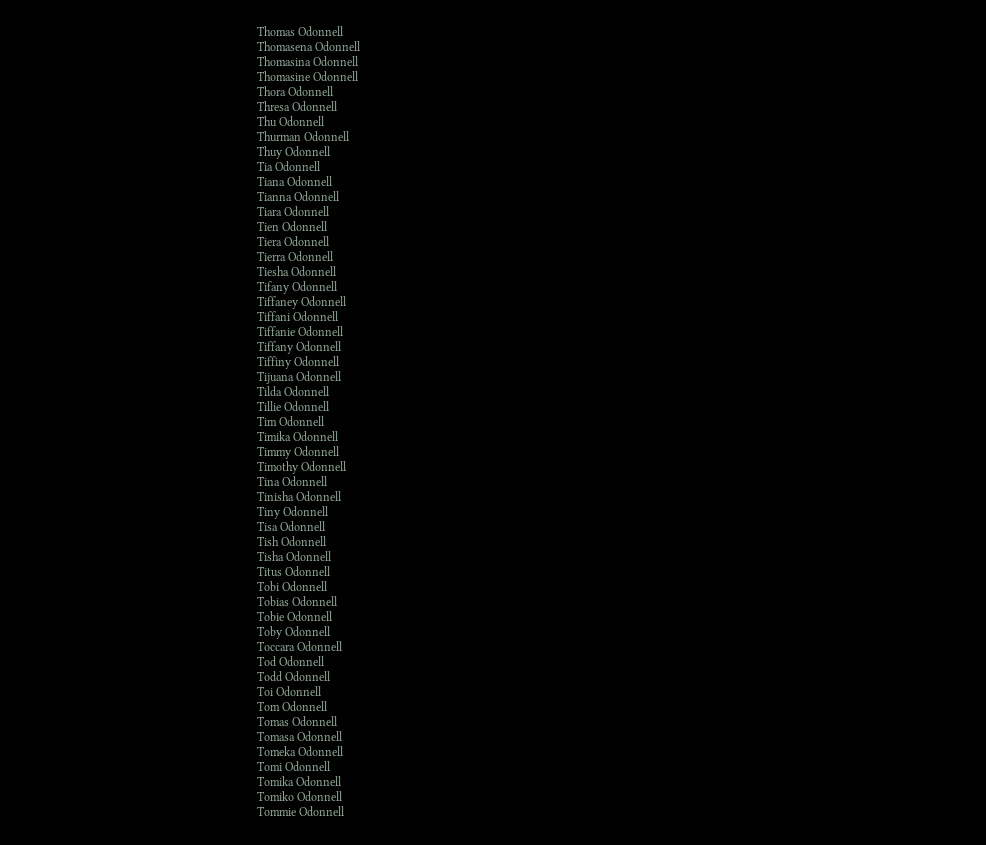Thomas Odonnell
Thomasena Odonnell
Thomasina Odonnell
Thomasine Odonnell
Thora Odonnell
Thresa Odonnell
Thu Odonnell
Thurman Odonnell
Thuy Odonnell
Tia Odonnell
Tiana Odonnell
Tianna Odonnell
Tiara Odonnell
Tien Odonnell
Tiera Odonnell
Tierra Odonnell
Tiesha Odonnell
Tifany Odonnell
Tiffaney Odonnell
Tiffani Odonnell
Tiffanie Odonnell
Tiffany Odonnell
Tiffiny Odonnell
Tijuana Odonnell
Tilda Odonnell
Tillie Odonnell
Tim Odonnell
Timika Odonnell
Timmy Odonnell
Timothy Odonnell
Tina Odonnell
Tinisha Odonnell
Tiny Odonnell
Tisa Odonnell
Tish Odonnell
Tisha Odonnell
Titus Odonnell
Tobi Odonnell
Tobias Odonnell
Tobie Odonnell
Toby Odonnell
Toccara Odonnell
Tod Odonnell
Todd Odonnell
Toi Odonnell
Tom Odonnell
Tomas Odonnell
Tomasa Odonnell
Tomeka Odonnell
Tomi Odonnell
Tomika Odonnell
Tomiko Odonnell
Tommie Odonnell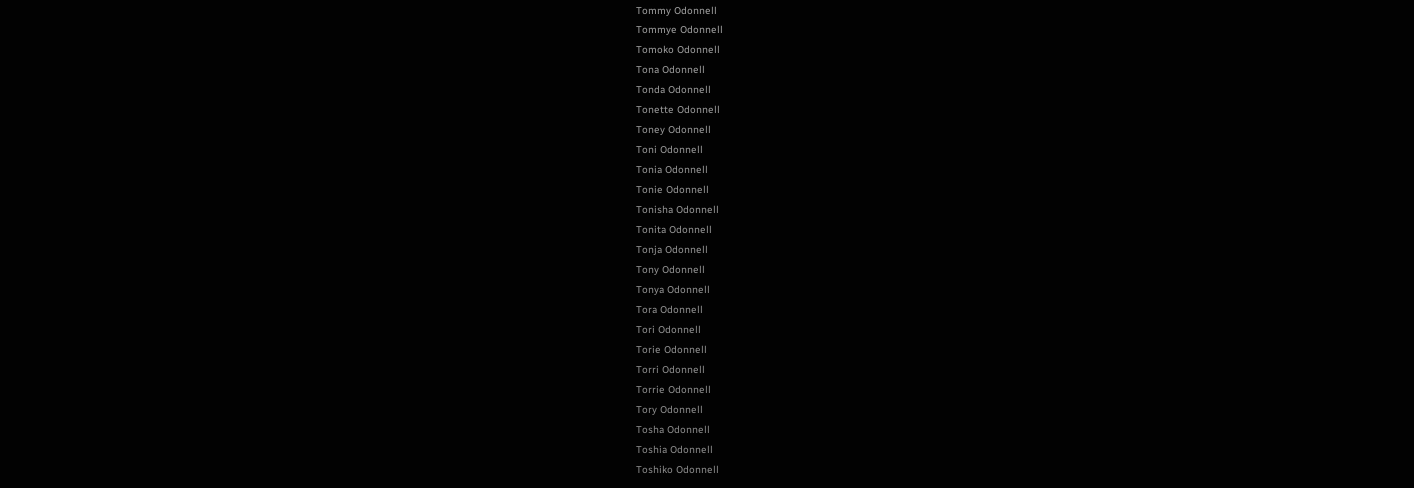Tommy Odonnell
Tommye Odonnell
Tomoko Odonnell
Tona Odonnell
Tonda Odonnell
Tonette Odonnell
Toney Odonnell
Toni Odonnell
Tonia Odonnell
Tonie Odonnell
Tonisha Odonnell
Tonita Odonnell
Tonja Odonnell
Tony Odonnell
Tonya Odonnell
Tora Odonnell
Tori Odonnell
Torie Odonnell
Torri Odonnell
Torrie Odonnell
Tory Odonnell
Tosha Odonnell
Toshia Odonnell
Toshiko Odonnell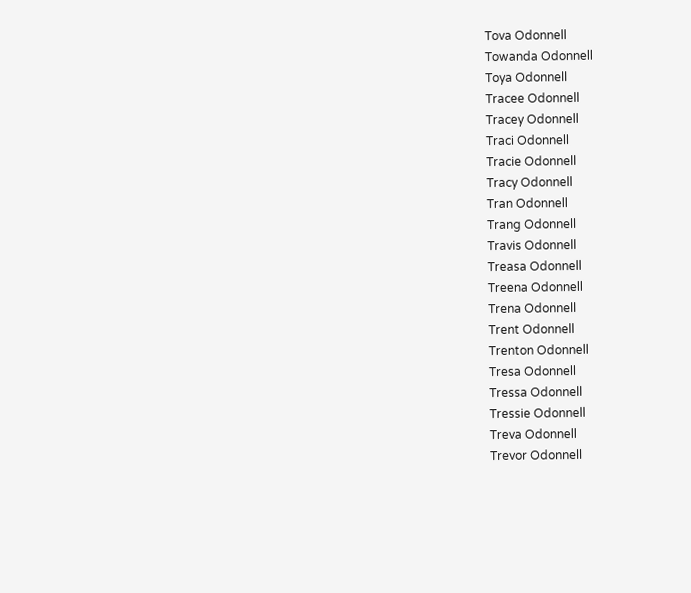Tova Odonnell
Towanda Odonnell
Toya Odonnell
Tracee Odonnell
Tracey Odonnell
Traci Odonnell
Tracie Odonnell
Tracy Odonnell
Tran Odonnell
Trang Odonnell
Travis Odonnell
Treasa Odonnell
Treena Odonnell
Trena Odonnell
Trent Odonnell
Trenton Odonnell
Tresa Odonnell
Tressa Odonnell
Tressie Odonnell
Treva Odonnell
Trevor Odonnell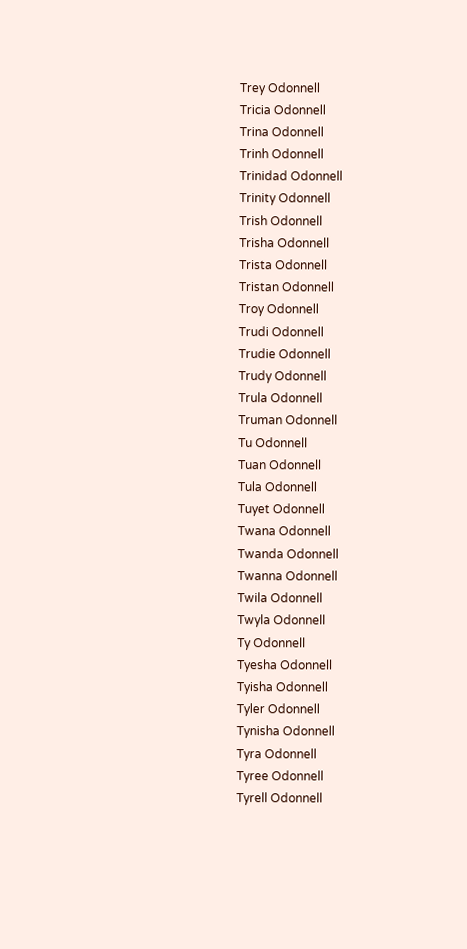Trey Odonnell
Tricia Odonnell
Trina Odonnell
Trinh Odonnell
Trinidad Odonnell
Trinity Odonnell
Trish Odonnell
Trisha Odonnell
Trista Odonnell
Tristan Odonnell
Troy Odonnell
Trudi Odonnell
Trudie Odonnell
Trudy Odonnell
Trula Odonnell
Truman Odonnell
Tu Odonnell
Tuan Odonnell
Tula Odonnell
Tuyet Odonnell
Twana Odonnell
Twanda Odonnell
Twanna Odonnell
Twila Odonnell
Twyla Odonnell
Ty Odonnell
Tyesha Odonnell
Tyisha Odonnell
Tyler Odonnell
Tynisha Odonnell
Tyra Odonnell
Tyree Odonnell
Tyrell Odonnell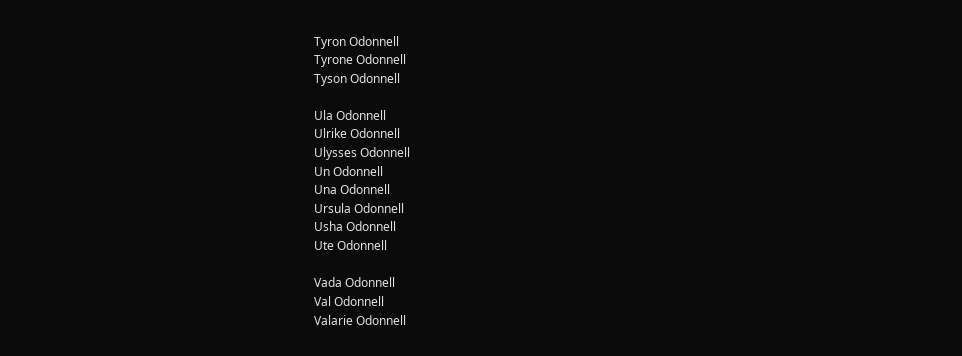Tyron Odonnell
Tyrone Odonnell
Tyson Odonnell

Ula Odonnell
Ulrike Odonnell
Ulysses Odonnell
Un Odonnell
Una Odonnell
Ursula Odonnell
Usha Odonnell
Ute Odonnell

Vada Odonnell
Val Odonnell
Valarie Odonnell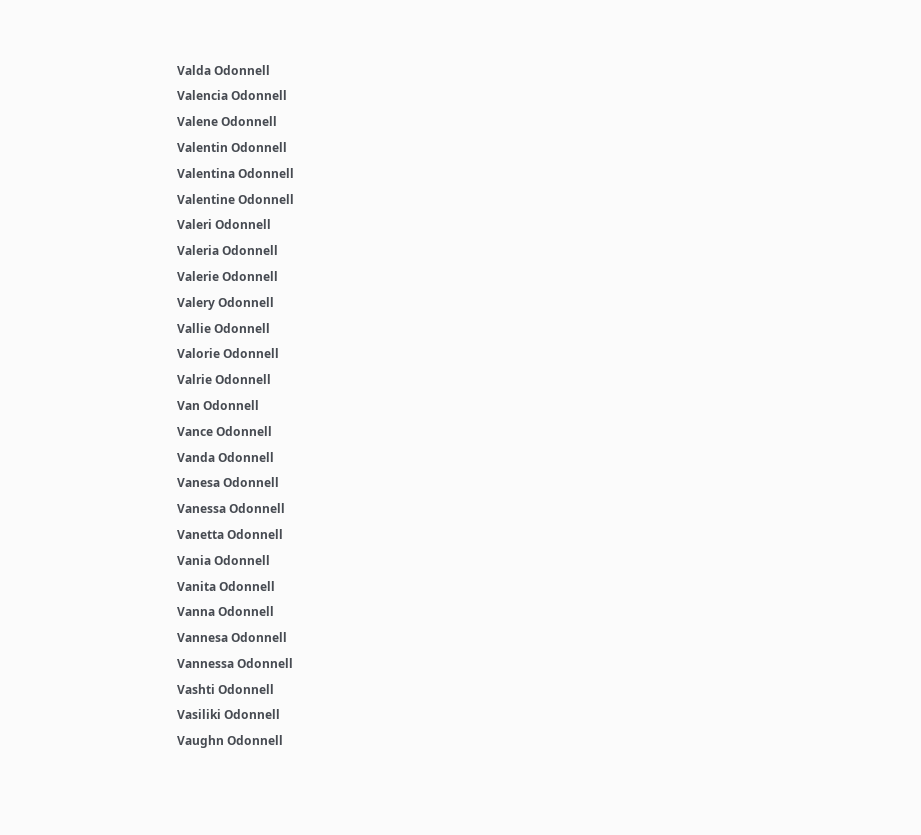Valda Odonnell
Valencia Odonnell
Valene Odonnell
Valentin Odonnell
Valentina Odonnell
Valentine Odonnell
Valeri Odonnell
Valeria Odonnell
Valerie Odonnell
Valery Odonnell
Vallie Odonnell
Valorie Odonnell
Valrie Odonnell
Van Odonnell
Vance Odonnell
Vanda Odonnell
Vanesa Odonnell
Vanessa Odonnell
Vanetta Odonnell
Vania Odonnell
Vanita Odonnell
Vanna Odonnell
Vannesa Odonnell
Vannessa Odonnell
Vashti Odonnell
Vasiliki Odonnell
Vaughn Odonnell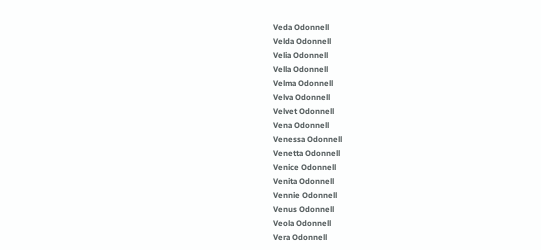Veda Odonnell
Velda Odonnell
Velia Odonnell
Vella Odonnell
Velma Odonnell
Velva Odonnell
Velvet Odonnell
Vena Odonnell
Venessa Odonnell
Venetta Odonnell
Venice Odonnell
Venita Odonnell
Vennie Odonnell
Venus Odonnell
Veola Odonnell
Vera Odonnell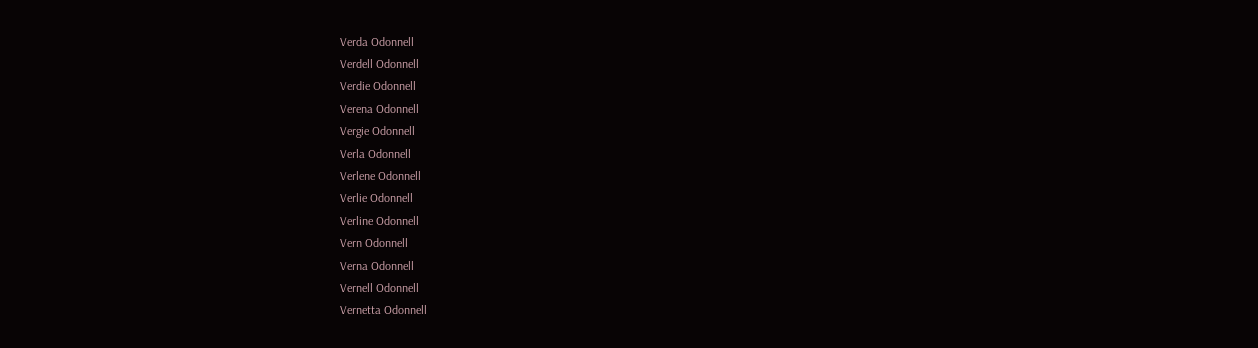Verda Odonnell
Verdell Odonnell
Verdie Odonnell
Verena Odonnell
Vergie Odonnell
Verla Odonnell
Verlene Odonnell
Verlie Odonnell
Verline Odonnell
Vern Odonnell
Verna Odonnell
Vernell Odonnell
Vernetta Odonnell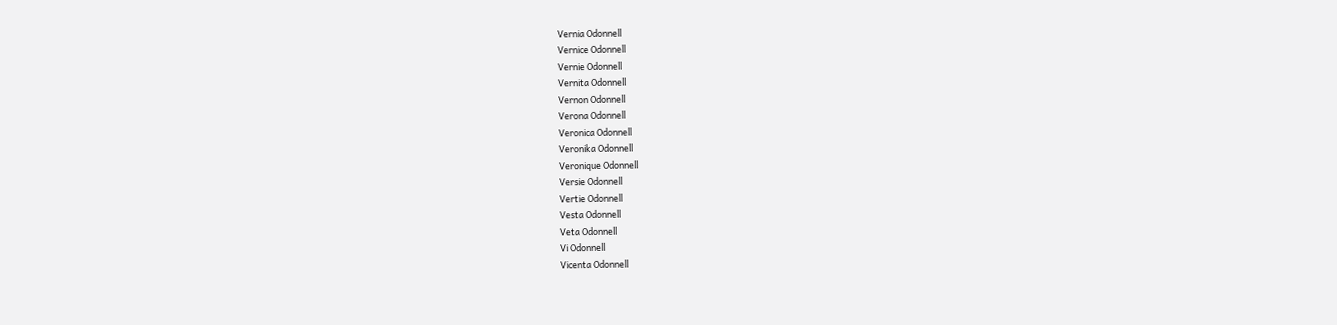Vernia Odonnell
Vernice Odonnell
Vernie Odonnell
Vernita Odonnell
Vernon Odonnell
Verona Odonnell
Veronica Odonnell
Veronika Odonnell
Veronique Odonnell
Versie Odonnell
Vertie Odonnell
Vesta Odonnell
Veta Odonnell
Vi Odonnell
Vicenta Odonnell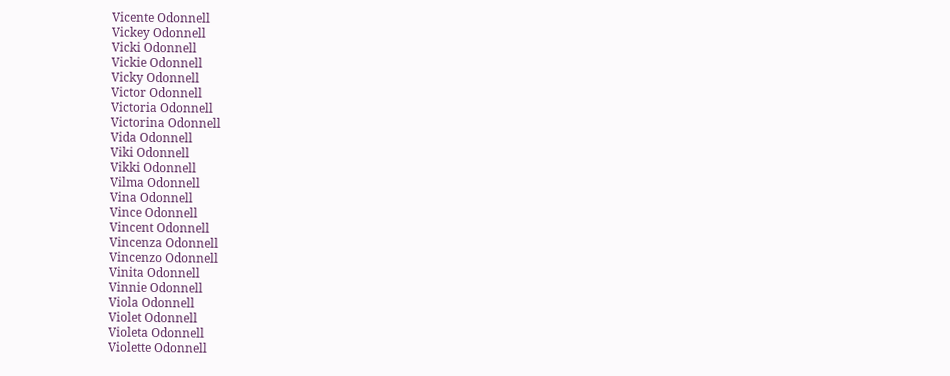Vicente Odonnell
Vickey Odonnell
Vicki Odonnell
Vickie Odonnell
Vicky Odonnell
Victor Odonnell
Victoria Odonnell
Victorina Odonnell
Vida Odonnell
Viki Odonnell
Vikki Odonnell
Vilma Odonnell
Vina Odonnell
Vince Odonnell
Vincent Odonnell
Vincenza Odonnell
Vincenzo Odonnell
Vinita Odonnell
Vinnie Odonnell
Viola Odonnell
Violet Odonnell
Violeta Odonnell
Violette Odonnell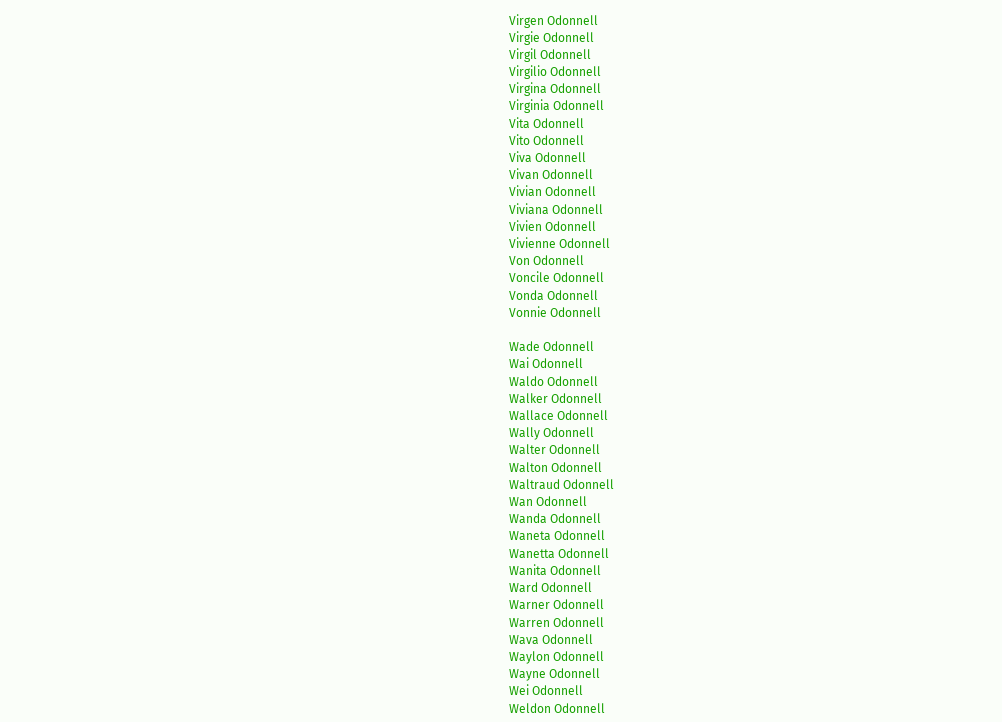Virgen Odonnell
Virgie Odonnell
Virgil Odonnell
Virgilio Odonnell
Virgina Odonnell
Virginia Odonnell
Vita Odonnell
Vito Odonnell
Viva Odonnell
Vivan Odonnell
Vivian Odonnell
Viviana Odonnell
Vivien Odonnell
Vivienne Odonnell
Von Odonnell
Voncile Odonnell
Vonda Odonnell
Vonnie Odonnell

Wade Odonnell
Wai Odonnell
Waldo Odonnell
Walker Odonnell
Wallace Odonnell
Wally Odonnell
Walter Odonnell
Walton Odonnell
Waltraud Odonnell
Wan Odonnell
Wanda Odonnell
Waneta Odonnell
Wanetta Odonnell
Wanita Odonnell
Ward Odonnell
Warner Odonnell
Warren Odonnell
Wava Odonnell
Waylon Odonnell
Wayne Odonnell
Wei Odonnell
Weldon Odonnell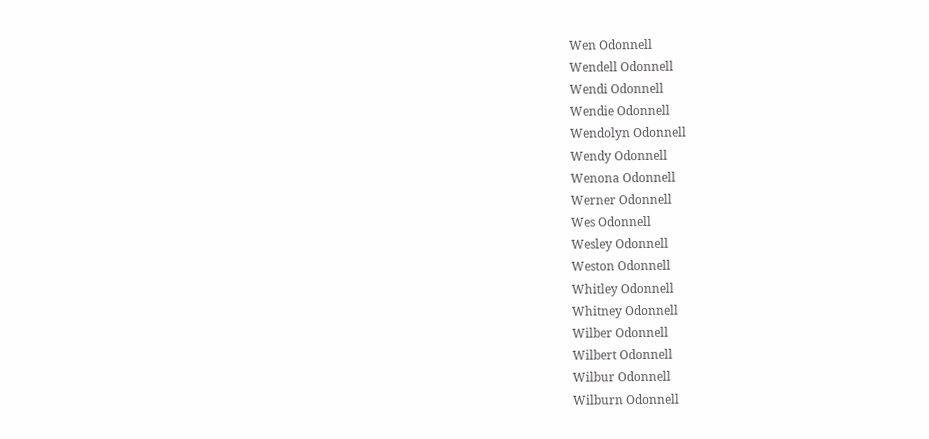Wen Odonnell
Wendell Odonnell
Wendi Odonnell
Wendie Odonnell
Wendolyn Odonnell
Wendy Odonnell
Wenona Odonnell
Werner Odonnell
Wes Odonnell
Wesley Odonnell
Weston Odonnell
Whitley Odonnell
Whitney Odonnell
Wilber Odonnell
Wilbert Odonnell
Wilbur Odonnell
Wilburn Odonnell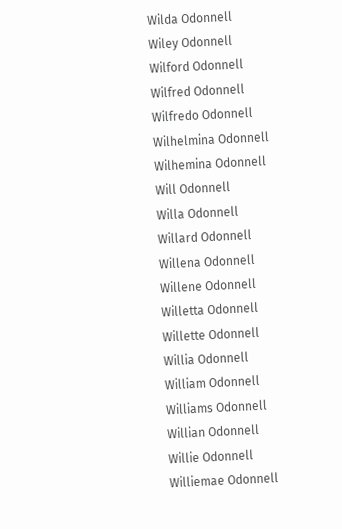Wilda Odonnell
Wiley Odonnell
Wilford Odonnell
Wilfred Odonnell
Wilfredo Odonnell
Wilhelmina Odonnell
Wilhemina Odonnell
Will Odonnell
Willa Odonnell
Willard Odonnell
Willena Odonnell
Willene Odonnell
Willetta Odonnell
Willette Odonnell
Willia Odonnell
William Odonnell
Williams Odonnell
Willian Odonnell
Willie Odonnell
Williemae Odonnell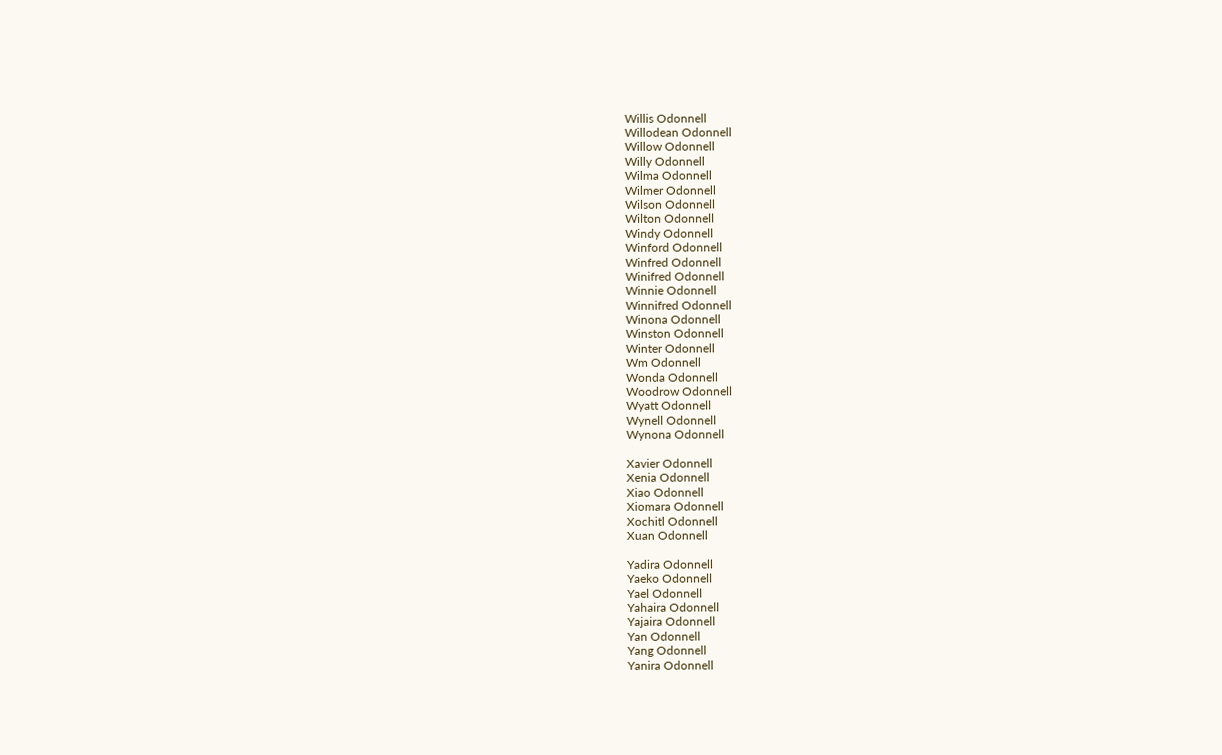Willis Odonnell
Willodean Odonnell
Willow Odonnell
Willy Odonnell
Wilma Odonnell
Wilmer Odonnell
Wilson Odonnell
Wilton Odonnell
Windy Odonnell
Winford Odonnell
Winfred Odonnell
Winifred Odonnell
Winnie Odonnell
Winnifred Odonnell
Winona Odonnell
Winston Odonnell
Winter Odonnell
Wm Odonnell
Wonda Odonnell
Woodrow Odonnell
Wyatt Odonnell
Wynell Odonnell
Wynona Odonnell

Xavier Odonnell
Xenia Odonnell
Xiao Odonnell
Xiomara Odonnell
Xochitl Odonnell
Xuan Odonnell

Yadira Odonnell
Yaeko Odonnell
Yael Odonnell
Yahaira Odonnell
Yajaira Odonnell
Yan Odonnell
Yang Odonnell
Yanira Odonnell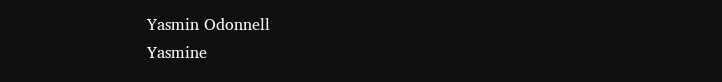Yasmin Odonnell
Yasmine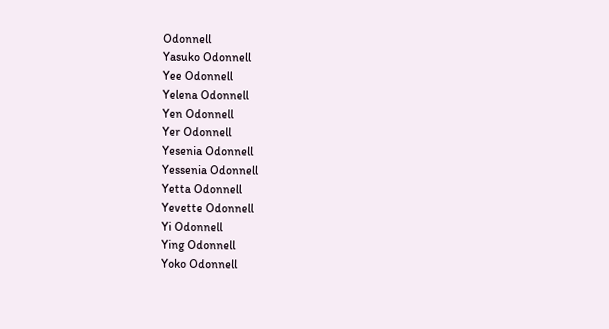Odonnell
Yasuko Odonnell
Yee Odonnell
Yelena Odonnell
Yen Odonnell
Yer Odonnell
Yesenia Odonnell
Yessenia Odonnell
Yetta Odonnell
Yevette Odonnell
Yi Odonnell
Ying Odonnell
Yoko Odonnell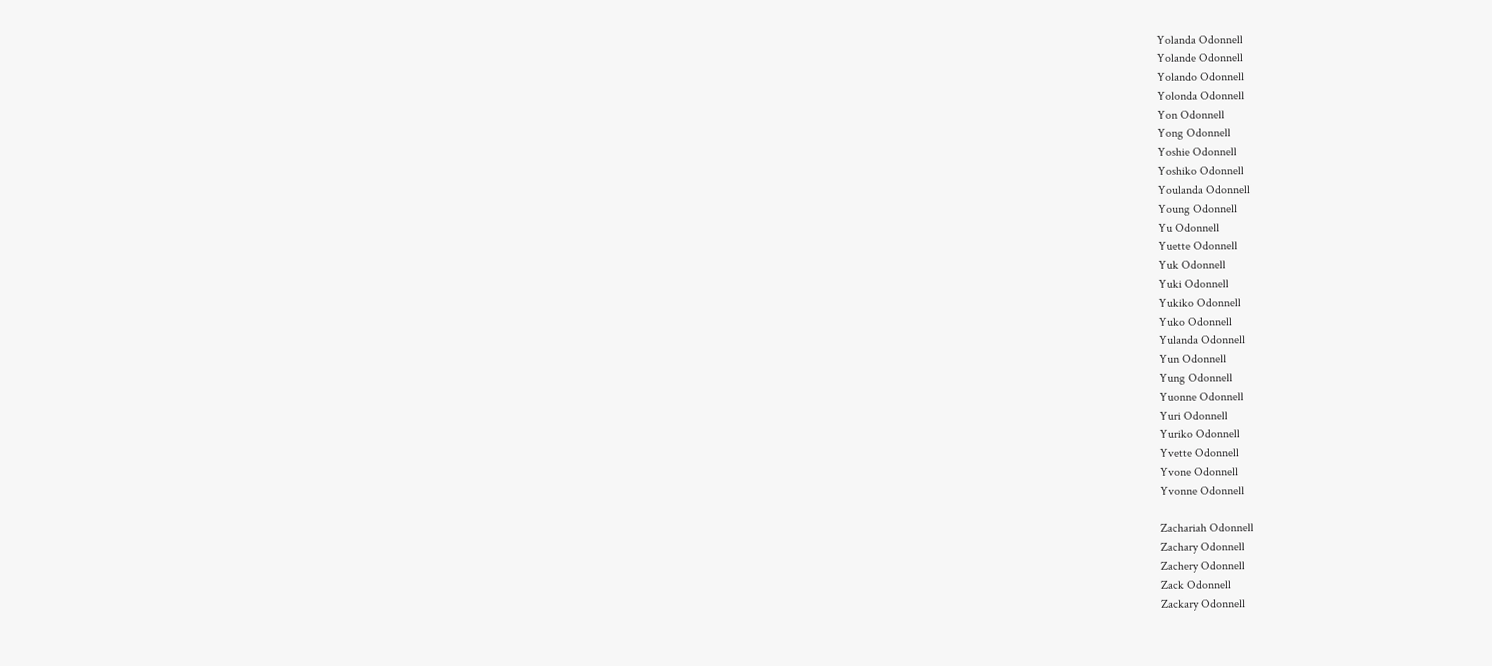Yolanda Odonnell
Yolande Odonnell
Yolando Odonnell
Yolonda Odonnell
Yon Odonnell
Yong Odonnell
Yoshie Odonnell
Yoshiko Odonnell
Youlanda Odonnell
Young Odonnell
Yu Odonnell
Yuette Odonnell
Yuk Odonnell
Yuki Odonnell
Yukiko Odonnell
Yuko Odonnell
Yulanda Odonnell
Yun Odonnell
Yung Odonnell
Yuonne Odonnell
Yuri Odonnell
Yuriko Odonnell
Yvette Odonnell
Yvone Odonnell
Yvonne Odonnell

Zachariah Odonnell
Zachary Odonnell
Zachery Odonnell
Zack Odonnell
Zackary Odonnell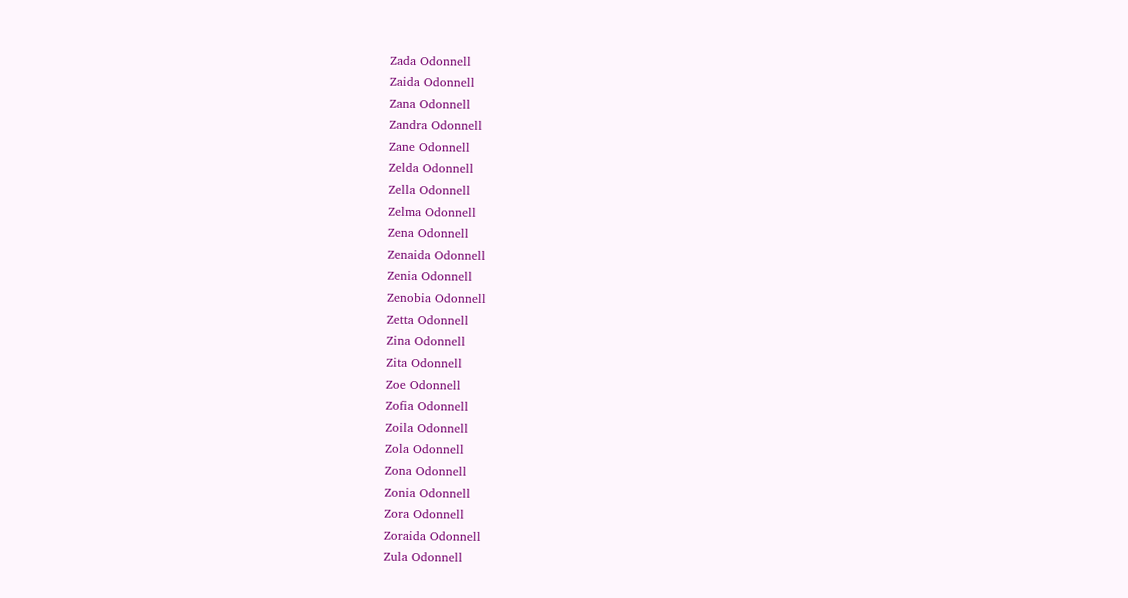Zada Odonnell
Zaida Odonnell
Zana Odonnell
Zandra Odonnell
Zane Odonnell
Zelda Odonnell
Zella Odonnell
Zelma Odonnell
Zena Odonnell
Zenaida Odonnell
Zenia Odonnell
Zenobia Odonnell
Zetta Odonnell
Zina Odonnell
Zita Odonnell
Zoe Odonnell
Zofia Odonnell
Zoila Odonnell
Zola Odonnell
Zona Odonnell
Zonia Odonnell
Zora Odonnell
Zoraida Odonnell
Zula Odonnell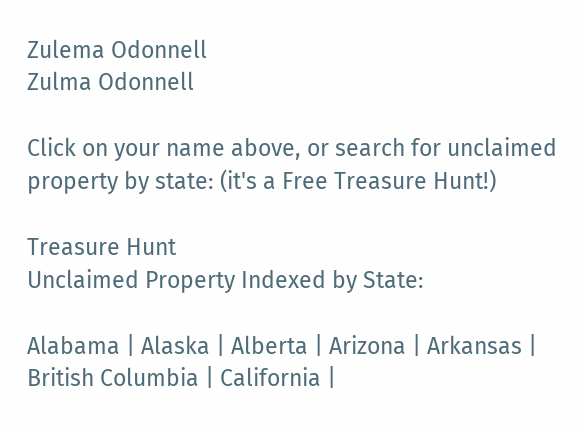Zulema Odonnell
Zulma Odonnell

Click on your name above, or search for unclaimed property by state: (it's a Free Treasure Hunt!)

Treasure Hunt
Unclaimed Property Indexed by State:

Alabama | Alaska | Alberta | Arizona | Arkansas | British Columbia | California |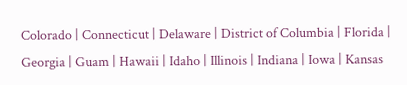Colorado | Connecticut | Delaware | District of Columbia | Florida | Georgia | Guam | Hawaii | Idaho | Illinois | Indiana | Iowa | Kansas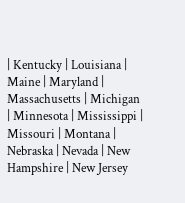| Kentucky | Louisiana | Maine | Maryland | Massachusetts | Michigan | Minnesota | Mississippi | Missouri | Montana | Nebraska | Nevada | New Hampshire | New Jersey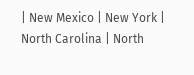| New Mexico | New York | North Carolina | North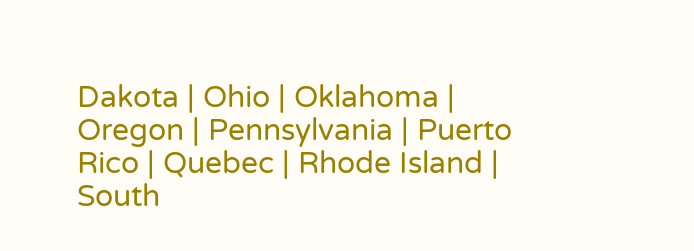Dakota | Ohio | Oklahoma | Oregon | Pennsylvania | Puerto Rico | Quebec | Rhode Island | South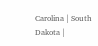Carolina | South Dakota |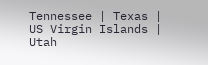Tennessee | Texas | US Virgin Islands | Utah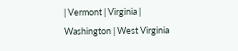| Vermont | Virginia | Washington | West Virginia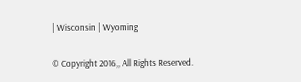| Wisconsin | Wyoming

© Copyright 2016,, All Rights Reserved.